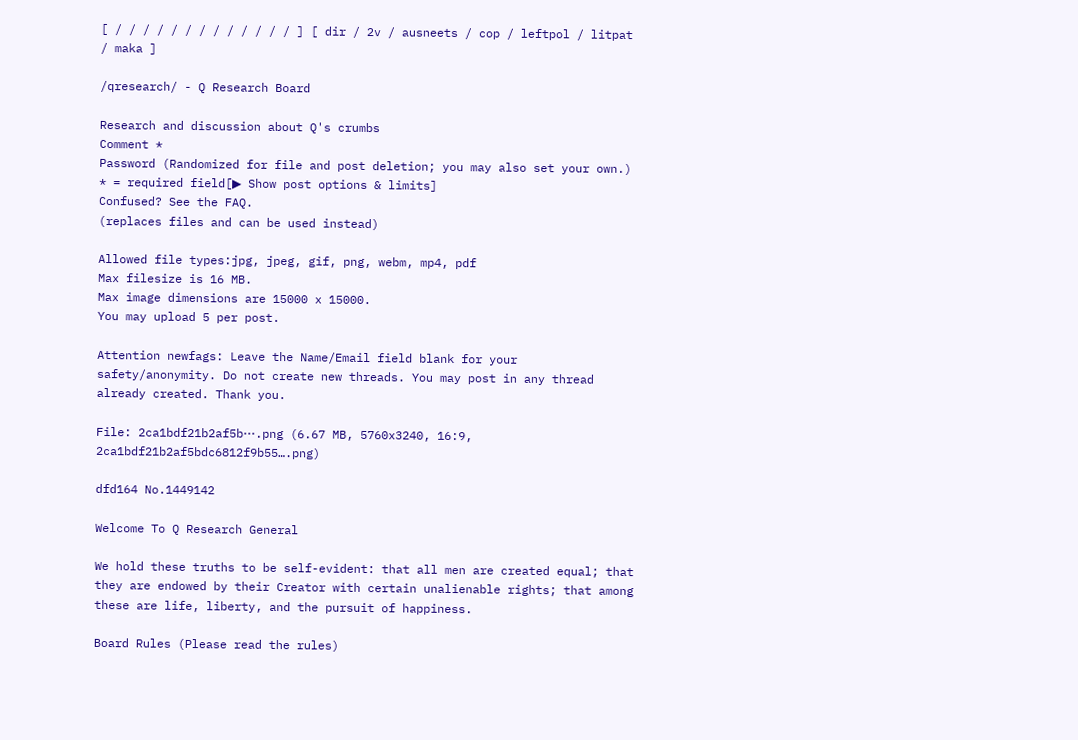[ / / / / / / / / / / / / / ] [ dir / 2v / ausneets / cop / leftpol / litpat / maka ]

/qresearch/ - Q Research Board

Research and discussion about Q's crumbs
Comment *
Password (Randomized for file and post deletion; you may also set your own.)
* = required field[▶ Show post options & limits]
Confused? See the FAQ.
(replaces files and can be used instead)

Allowed file types:jpg, jpeg, gif, png, webm, mp4, pdf
Max filesize is 16 MB.
Max image dimensions are 15000 x 15000.
You may upload 5 per post.

Attention newfags: Leave the Name/Email field blank for your safety/anonymity. Do not create new threads. You may post in any thread already created. Thank you.

File: 2ca1bdf21b2af5b⋯.png (6.67 MB, 5760x3240, 16:9, 2ca1bdf21b2af5bdc6812f9b55….png)

dfd164 No.1449142

Welcome To Q Research General

We hold these truths to be self-evident: that all men are created equal; that they are endowed by their Creator with certain unalienable rights; that among these are life, liberty, and the pursuit of happiness.

Board Rules (Please read the rules)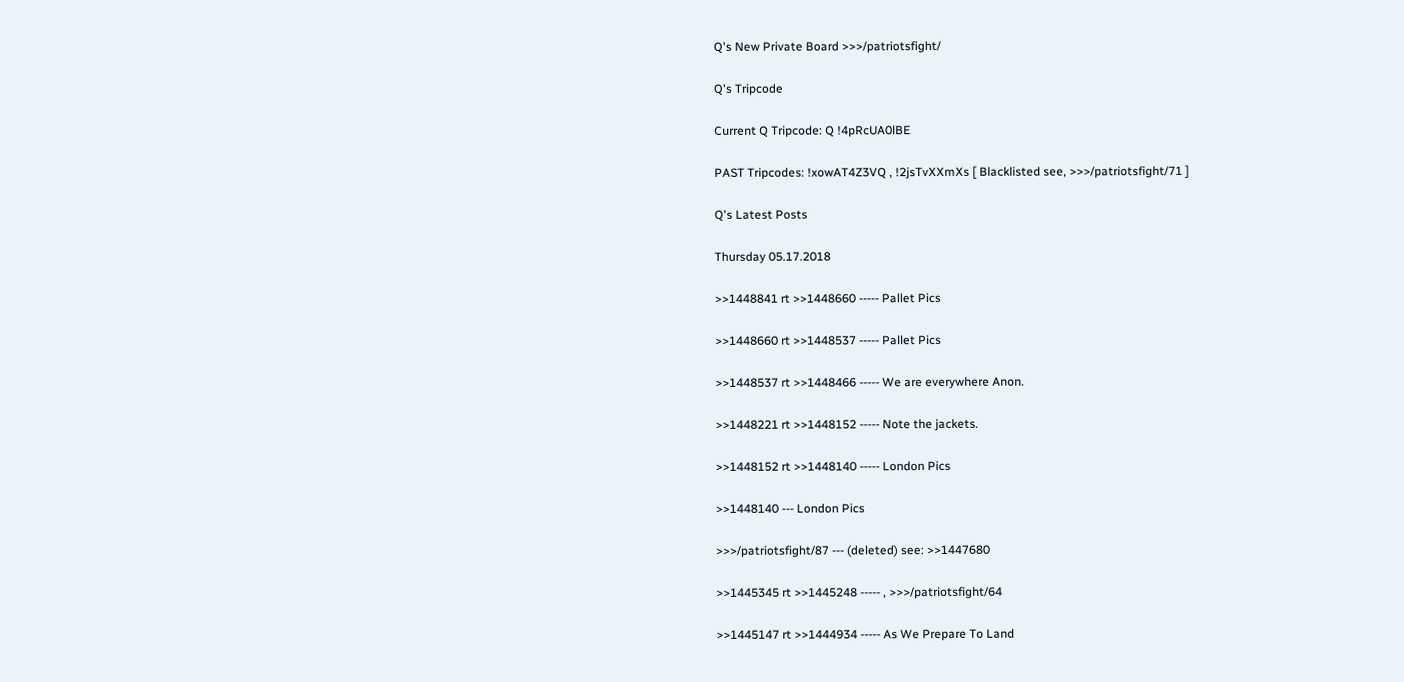Q's New Private Board >>>/patriotsfight/

Q's Tripcode

Current Q Tripcode: Q !4pRcUA0lBE

PAST Tripcodes: !xowAT4Z3VQ , !2jsTvXXmXs [ Blacklisted see, >>>/patriotsfight/71 ]

Q's Latest Posts

Thursday 05.17.2018

>>1448841 rt >>1448660 ----- Pallet Pics

>>1448660 rt >>1448537 ----- Pallet Pics

>>1448537 rt >>1448466 ----- We are everywhere Anon.

>>1448221 rt >>1448152 ----- Note the jackets.

>>1448152 rt >>1448140 ----- London Pics

>>1448140 --- London Pics

>>>/patriotsfight/87 --- (deleted) see: >>1447680

>>1445345 rt >>1445248 ----- , >>>/patriotsfight/64

>>1445147 rt >>1444934 ----- As We Prepare To Land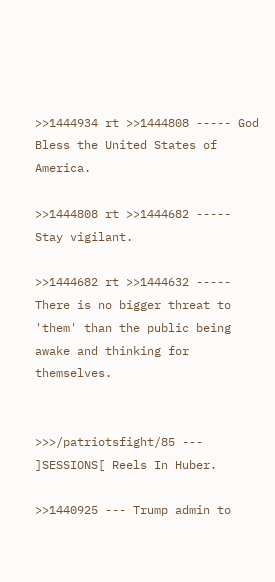>>1444934 rt >>1444808 ----- God Bless the United States of America.

>>1444808 rt >>1444682 ----- Stay vigilant.

>>1444682 rt >>1444632 ----- There is no bigger threat to 'them' than the public being awake and thinking for themselves.


>>>/patriotsfight/85 --- ]SESSIONS[ Reels In Huber.

>>1440925 --- Trump admin to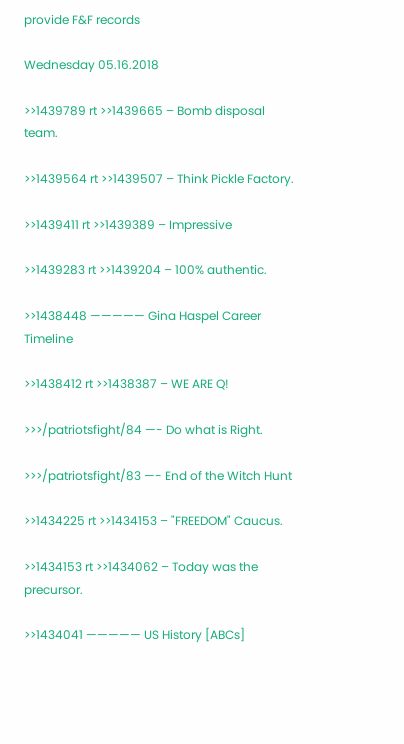provide F&F records

Wednesday 05.16.2018

>>1439789 rt >>1439665 – Bomb disposal team.

>>1439564 rt >>1439507 – Think Pickle Factory.

>>1439411 rt >>1439389 – Impressive

>>1439283 rt >>1439204 – 100% authentic.

>>1438448 ————— Gina Haspel Career Timeline

>>1438412 rt >>1438387 – WE ARE Q!

>>>/patriotsfight/84 —- Do what is Right.

>>>/patriotsfight/83 —- End of the Witch Hunt

>>1434225 rt >>1434153 – "FREEDOM" Caucus.

>>1434153 rt >>1434062 – Today was the precursor.

>>1434041 ————— US History [ABCs]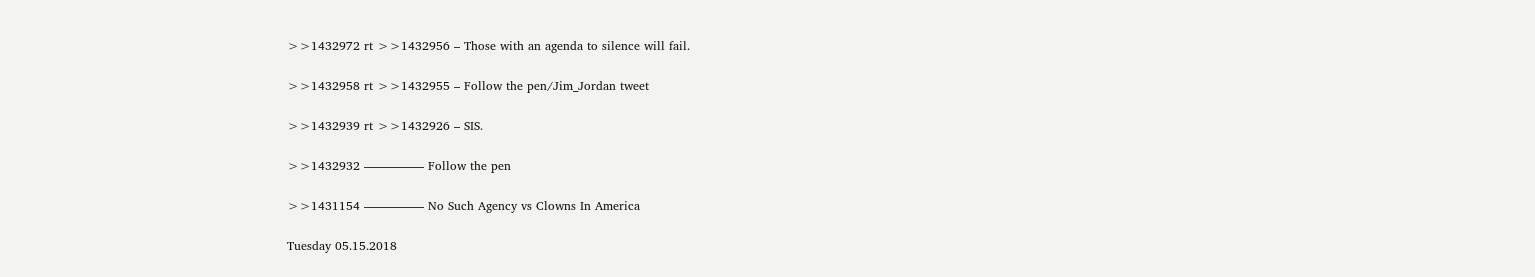>>1432972 rt >>1432956 – Those with an agenda to silence will fail.

>>1432958 rt >>1432955 – Follow the pen/Jim_Jordan tweet

>>1432939 rt >>1432926 – SIS.

>>1432932 ————— Follow the pen

>>1431154 ————— No Such Agency vs Clowns In America

Tuesday 05.15.2018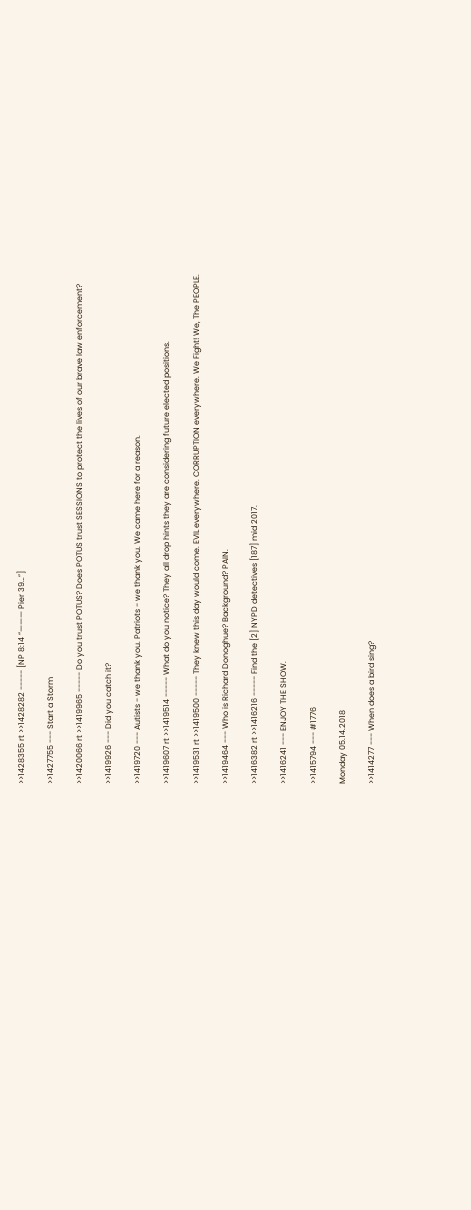>>1428355 rt >>1428282 ----- [NP 8:14 “——— Pier 39…”]

>>1427755 --- Start a Storm

>>1420066 rt >>1419965 ----- Do you trust POTUS? Does POTUS trust SESSIONS to protect the lives of our brave law enforcement?

>>1419926 --- Did you catch it?

>>1419720 --- Autists - we thank you. Patriots - we thank you. We came here for a reason.

>>1419607 rt >>1419514 ----- What do you notice? They all drop hints they are considering future elected positions.

>>1419531 rt >>1419500 ----- They knew this day would come. EVIL everywhere. CORRUPTION everywhere. We Fight! We, The PEOPLE.

>>1419464 --- Who is Richard Donoghue? Background? PAIN.

>>1416382 rt >>1416216 ----- Find the [2] NYPD detectives [187] mid 2017.

>>1416241 --- ENJOY THE SHOW.

>>1415794 --- #1776

Monday 05.14.2018

>>1414277 --- When does a bird sing?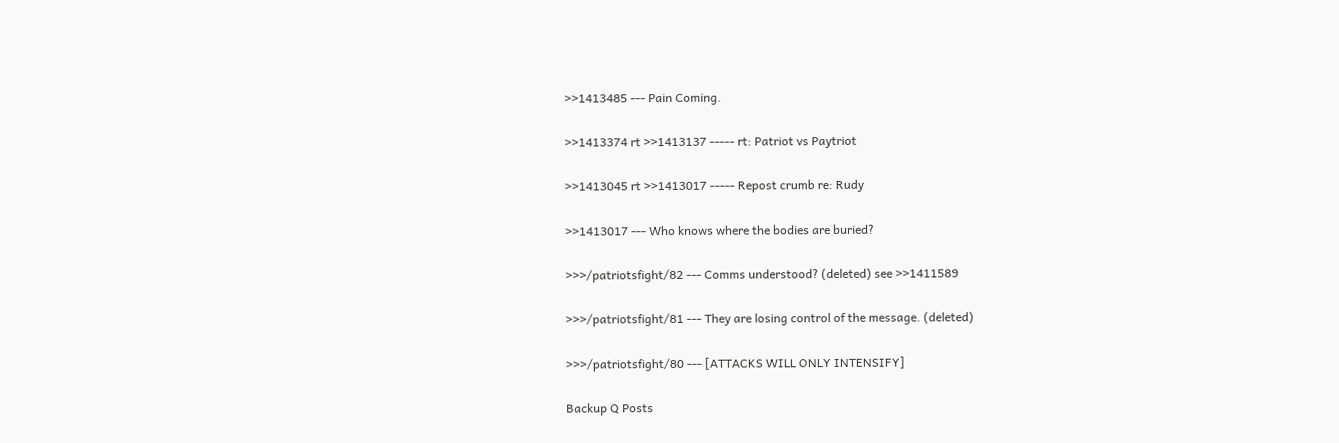>>1413485 --- Pain Coming.

>>1413374 rt >>1413137 ----- rt: Patriot vs Paytriot

>>1413045 rt >>1413017 ----- Repost crumb re: Rudy

>>1413017 --- Who knows where the bodies are buried?

>>>/patriotsfight/82 --- Comms understood? (deleted) see >>1411589

>>>/patriotsfight/81 --- They are losing control of the message. (deleted)

>>>/patriotsfight/80 --- [ATTACKS WILL ONLY INTENSIFY]

Backup Q Posts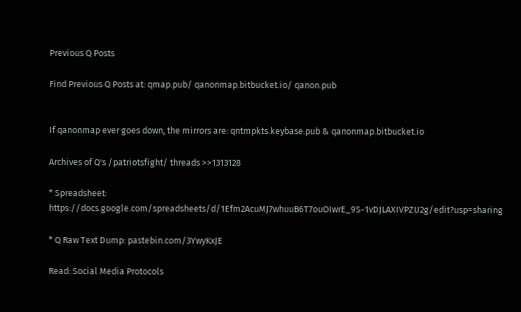Previous Q Posts

Find Previous Q Posts at: qmap.pub/ qanonmap.bitbucket.io/ qanon.pub


If qanonmap ever goes down, the mirrors are: qntmpkts.keybase.pub & qanonmap.bitbucket.io

Archives of Q's /patriotsfight/ threads >>1313128

* Spreadsheet: https://docs.google.com/spreadsheets/d/1Efm2AcuMJ7whuuB6T7ouOIwrE_9S-1vDJLAXIVPZU2g/edit?usp=sharing

* Q Raw Text Dump: pastebin.com/3YwyKxJE

Read: Social Media Protocols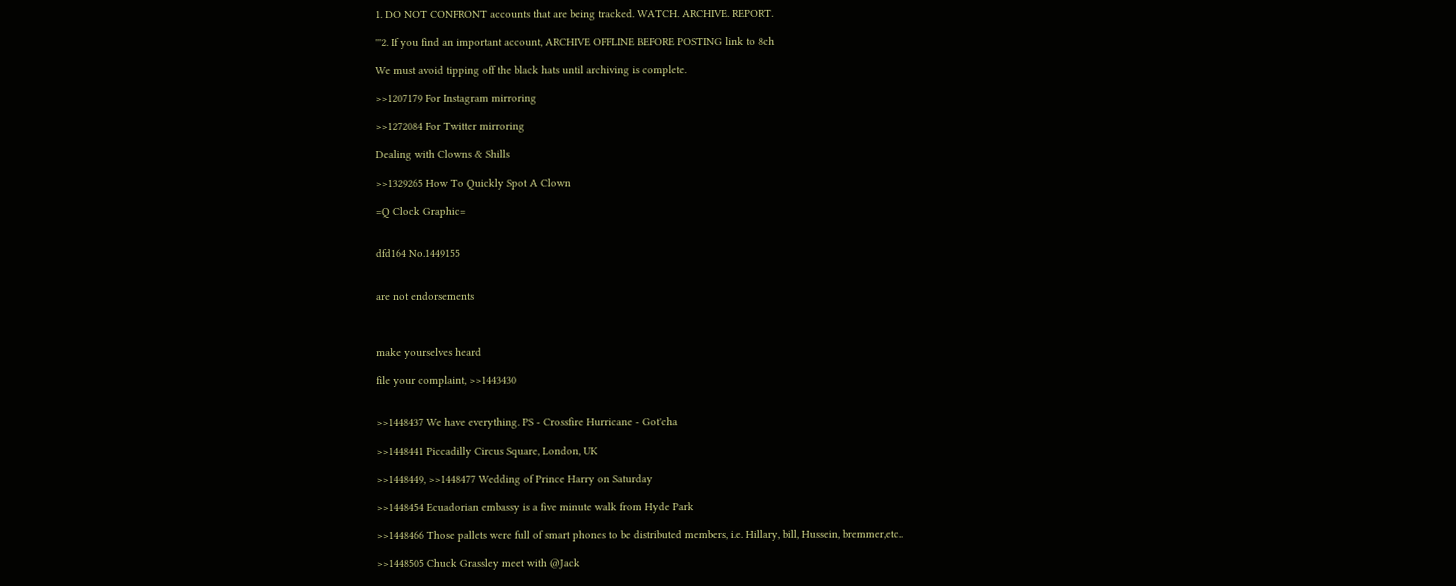1. DO NOT CONFRONT accounts that are being tracked. WATCH. ARCHIVE. REPORT.

'''2. If you find an important account, ARCHIVE OFFLINE BEFORE POSTING link to 8ch

We must avoid tipping off the black hats until archiving is complete.

>>1207179 For Instagram mirroring

>>1272084 For Twitter mirroring

Dealing with Clowns & Shills

>>1329265 How To Quickly Spot A Clown

=Q Clock Graphic=


dfd164 No.1449155


are not endorsements



make yourselves heard

file your complaint, >>1443430


>>1448437 We have everything. PS - Crossfire Hurricane - Got'cha

>>1448441 Piccadilly Circus Square, London, UK

>>1448449, >>1448477 Wedding of Prince Harry on Saturday

>>1448454 Ecuadorian embassy is a five minute walk from Hyde Park

>>1448466 Those pallets were full of smart phones to be distributed members, i.e. Hillary, bill, Hussein, bremmer,etc..

>>1448505 Chuck Grassley meet with @Jack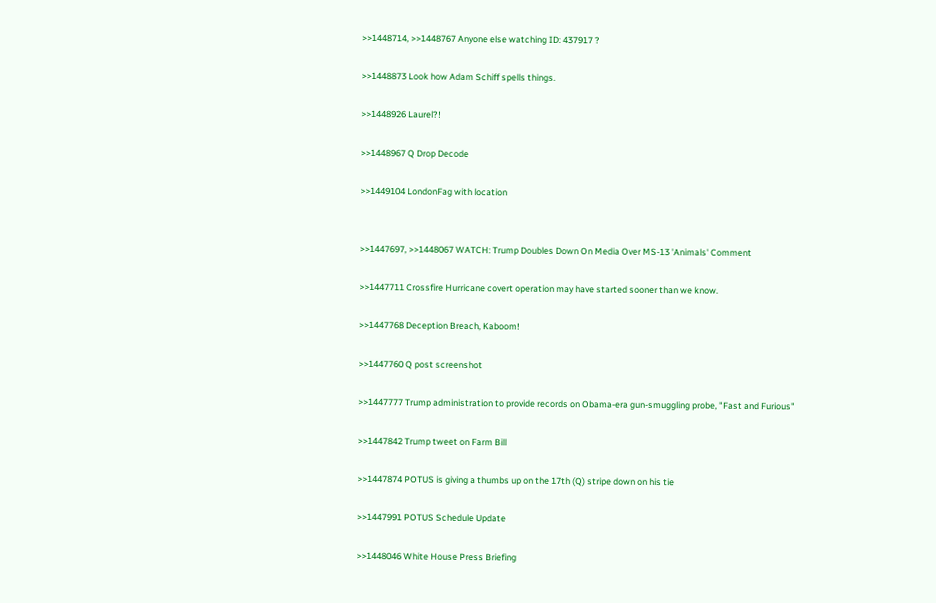>>1448714, >>1448767 Anyone else watching ID: 437917 ?

>>1448873 Look how Adam Schiff spells things.

>>1448926 Laurel?!

>>1448967 Q Drop Decode

>>1449104 LondonFag with location


>>1447697, >>1448067 WATCH: Trump Doubles Down On Media Over MS-13 'Animals' Comment

>>1447711 Crossfire Hurricane covert operation may have started sooner than we know.

>>1447768 Deception Breach, Kaboom!

>>1447760 Q post screenshot

>>1447777 Trump administration to provide records on Obama-era gun-smuggling probe, "Fast and Furious"

>>1447842 Trump tweet on Farm Bill

>>1447874 POTUS is giving a thumbs up on the 17th (Q) stripe down on his tie

>>1447991 POTUS Schedule Update

>>1448046 White House Press Briefing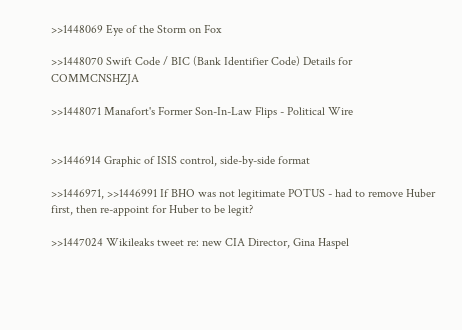>>1448069 Eye of the Storm on Fox

>>1448070 Swift Code / BIC (Bank Identifier Code) Details for COMMCNSHZJA

>>1448071 Manafort's Former Son-In-Law Flips - Political Wire


>>1446914 Graphic of ISIS control, side-by-side format

>>1446971, >>1446991 If BHO was not legitimate POTUS - had to remove Huber first, then re-appoint for Huber to be legit?

>>1447024 Wikileaks tweet re: new CIA Director, Gina Haspel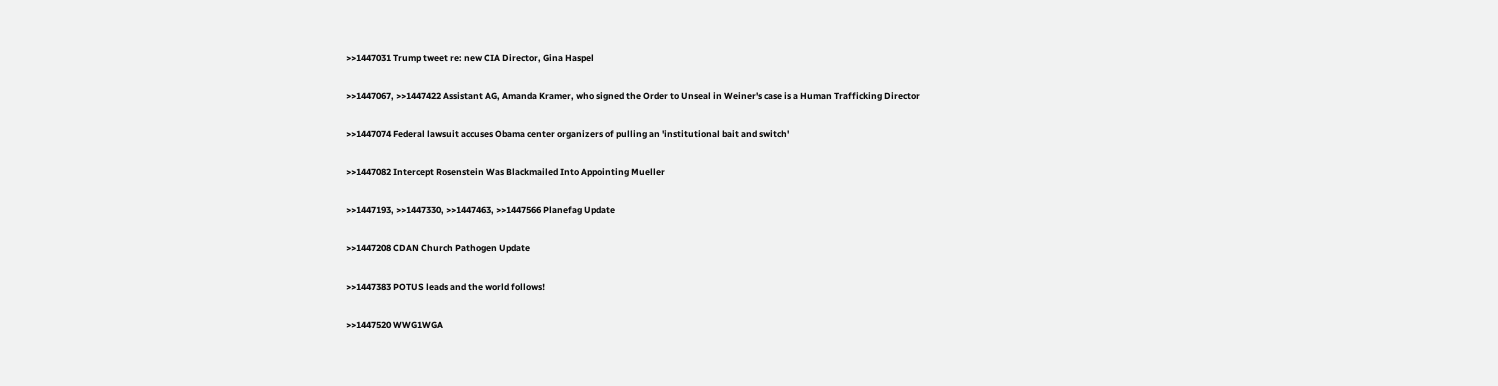>>1447031 Trump tweet re: new CIA Director, Gina Haspel

>>1447067, >>1447422 Assistant AG, Amanda Kramer, who signed the Order to Unseal in Weiner's case is a Human Trafficking Director

>>1447074 Federal lawsuit accuses Obama center organizers of pulling an 'institutional bait and switch'

>>1447082 Intercept Rosenstein Was Blackmailed Into Appointing Mueller

>>1447193, >>1447330, >>1447463, >>1447566 Planefag Update

>>1447208 CDAN Church Pathogen Update

>>1447383 POTUS leads and the world follows!

>>1447520 WWG1WGA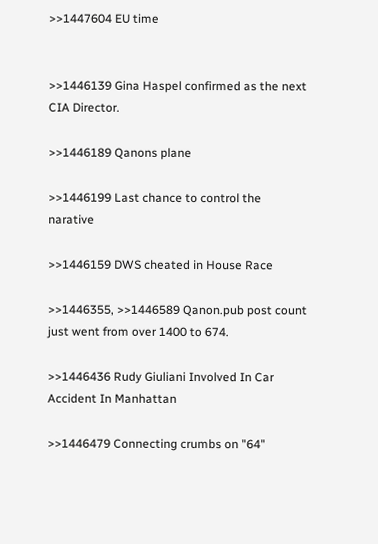>>1447604 EU time


>>1446139 Gina Haspel confirmed as the next CIA Director.

>>1446189 Qanons plane

>>1446199 Last chance to control the narative

>>1446159 DWS cheated in House Race

>>1446355, >>1446589 Qanon.pub post count just went from over 1400 to 674.

>>1446436 Rudy Giuliani Involved In Car Accident In Manhattan

>>1446479 Connecting crumbs on "64"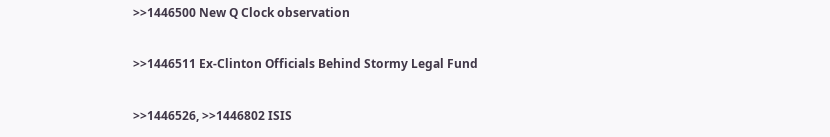>>1446500 New Q Clock observation

>>1446511 Ex-Clinton Officials Behind Stormy Legal Fund

>>1446526, >>1446802 ISIS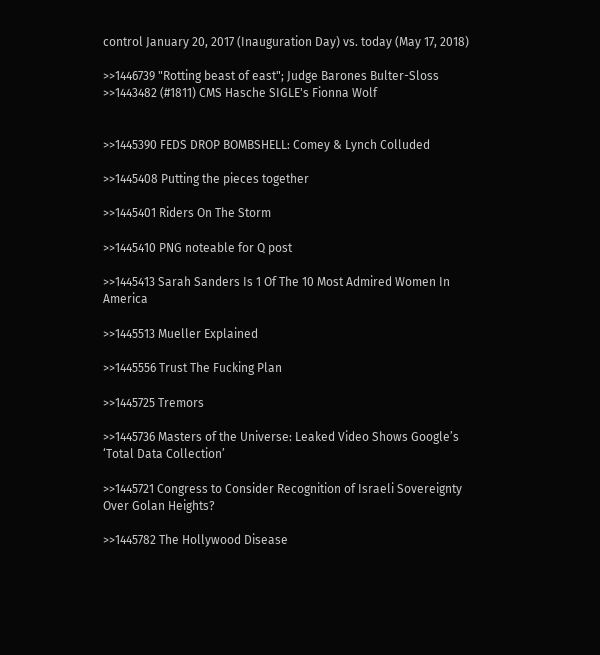control January 20, 2017 (Inauguration Day) vs. today (May 17, 2018)

>>1446739 "Rotting beast of east"; Judge Barones Bulter-Sloss >>1443482 (#1811) CMS Hasche SIGLE's Fionna Wolf


>>1445390 FEDS DROP BOMBSHELL: Comey & Lynch Colluded

>>1445408 Putting the pieces together

>>1445401 Riders On The Storm

>>1445410 PNG noteable for Q post

>>1445413 Sarah Sanders Is 1 Of The 10 Most Admired Women In America

>>1445513 Mueller Explained

>>1445556 Trust The Fucking Plan

>>1445725 Tremors

>>1445736 Masters of the Universe: Leaked Video Shows Google’s ‘Total Data Collection’

>>1445721 Congress to Consider Recognition of Israeli Sovereignty Over Golan Heights?

>>1445782 The Hollywood Disease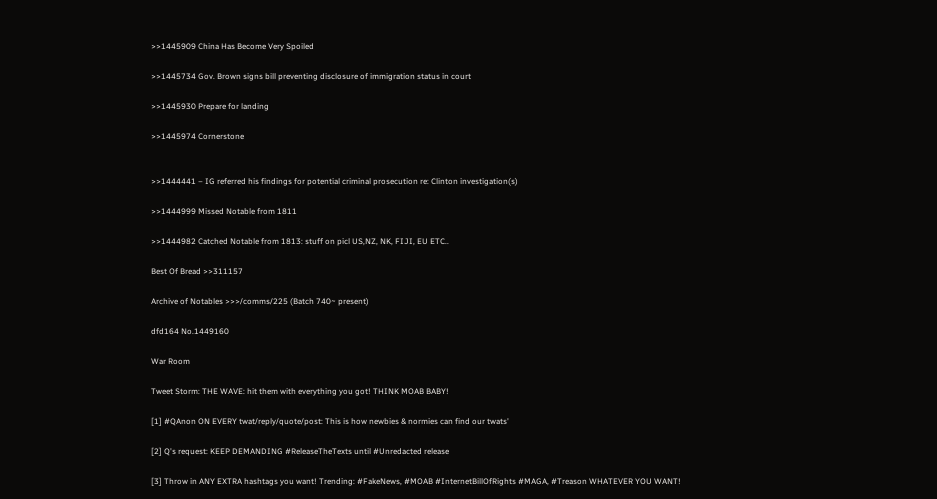>>1445909 China Has Become Very Spoiled

>>1445734 Gov. Brown signs bill preventing disclosure of immigration status in court

>>1445930 Prepare for landing

>>1445974 Cornerstone


>>1444441 – IG referred his findings for potential criminal prosecution re: Clinton investigation(s)

>>1444999 Missed Notable from 1811

>>1444982 Catched Notable from 1813: stuff on picl US,NZ, NK, FIJI, EU ETC..

Best Of Bread >>311157

Archive of Notables >>>/comms/225 (Batch 740~ present)

dfd164 No.1449160

War Room

Tweet Storm: THE WAVE: hit them with everything you got! THINK MOAB BABY!

[1] #QAnon ON EVERY twat/reply/quote/post: This is how newbies & normies can find our twats'

[2] Q's request: KEEP DEMANDING #ReleaseTheTexts until #Unredacted release

[3] Throw in ANY EXTRA hashtags you want! Trending: #FakeNews, #MOAB #InternetBillOfRights #MAGA, #Treason WHATEVER YOU WANT!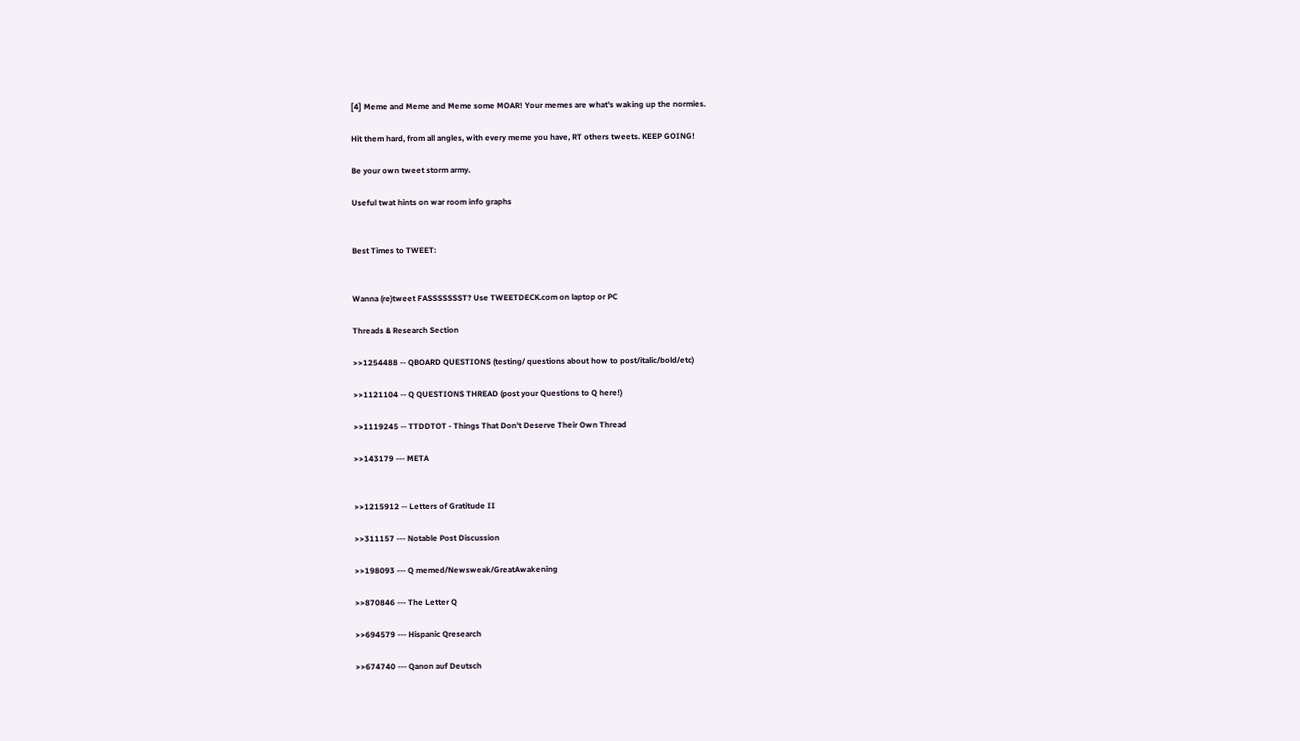[4] Meme and Meme and Meme some MOAR! Your memes are what's waking up the normies.

Hit them hard, from all angles, with every meme you have, RT others tweets. KEEP GOING!

Be your own tweet storm army.

Useful twat hints on war room info graphs


Best Times to TWEET:


Wanna (re)tweet FASSSSSSST? Use TWEETDECK.com on laptop or PC

Threads & Research Section

>>1254488 -- QBOARD QUESTIONS (testing/ questions about how to post/italic/bold/etc)

>>1121104 -- Q QUESTIONS THREAD (post your Questions to Q here!)

>>1119245 -- TTDDTOT - Things That Don't Deserve Their Own Thread

>>143179 --- META


>>1215912 -- Letters of Gratitude II

>>311157 --- Notable Post Discussion

>>198093 --- Q memed/Newsweak/GreatAwakening

>>870846 --- The Letter Q

>>694579 --- Hispanic Qresearch

>>674740 --- Qanon auf Deutsch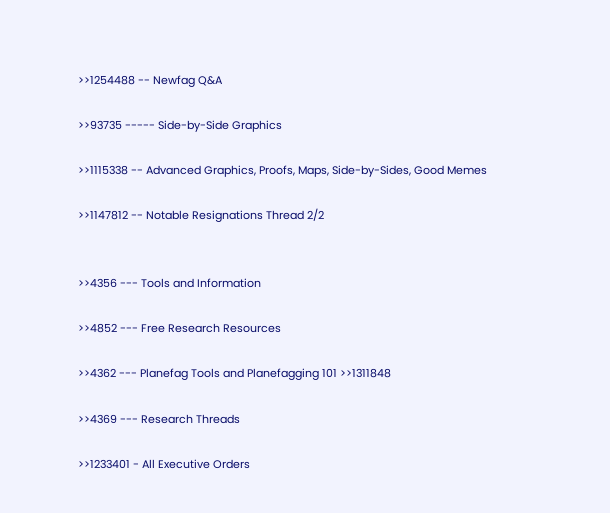>>1254488 -- Newfag Q&A

>>93735 ----- Side-by-Side Graphics

>>1115338 -- Advanced Graphics, Proofs, Maps, Side-by-Sides, Good Memes

>>1147812 -- Notable Resignations Thread 2/2


>>4356 --- Tools and Information

>>4852 --- Free Research Resources

>>4362 --- Planefag Tools and Planefagging 101 >>1311848

>>4369 --- Research Threads

>>1233401 - All Executive Orders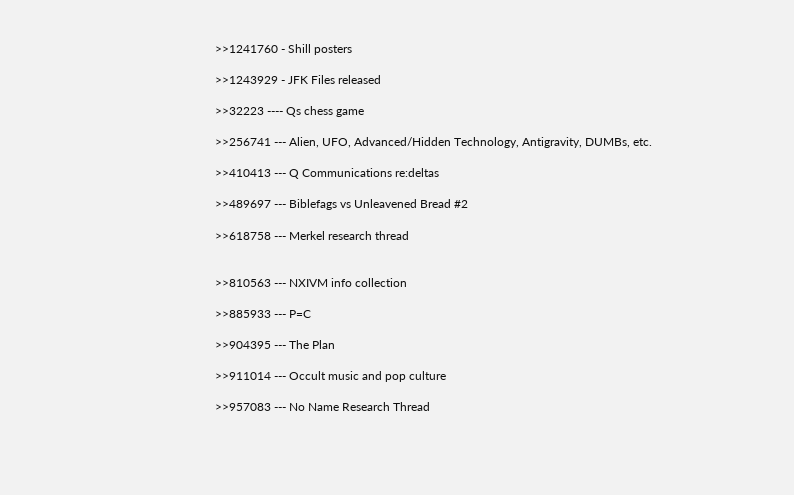>>1241760 - Shill posters

>>1243929 - JFK Files released

>>32223 ---- Qs chess game

>>256741 --- Alien, UFO, Advanced/Hidden Technology, Antigravity, DUMBs, etc.

>>410413 --- Q Communications re:deltas

>>489697 --- Biblefags vs Unleavened Bread #2

>>618758 --- Merkel research thread


>>810563 --- NXIVM info collection

>>885933 --- P=C

>>904395 --- The Plan

>>911014 --- Occult music and pop culture

>>957083 --- No Name Research Thread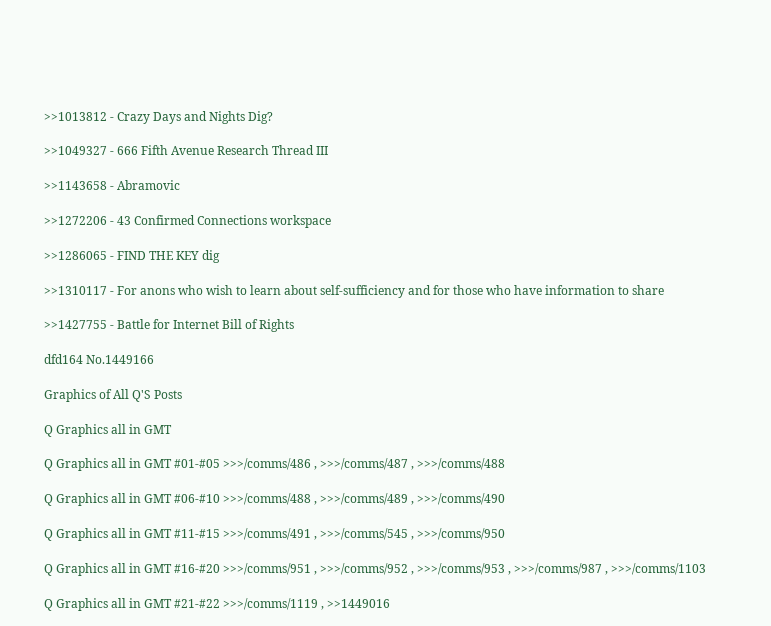>>1013812 - Crazy Days and Nights Dig?

>>1049327 - 666 Fifth Avenue Research Thread III

>>1143658 - Abramovic

>>1272206 - 43 Confirmed Connections workspace

>>1286065 - FIND THE KEY dig

>>1310117 - For anons who wish to learn about self-sufficiency and for those who have information to share

>>1427755 - Battle for Internet Bill of Rights

dfd164 No.1449166

Graphics of All Q'S Posts

Q Graphics all in GMT

Q Graphics all in GMT #01-#05 >>>/comms/486 , >>>/comms/487 , >>>/comms/488

Q Graphics all in GMT #06-#10 >>>/comms/488 , >>>/comms/489 , >>>/comms/490

Q Graphics all in GMT #11-#15 >>>/comms/491 , >>>/comms/545 , >>>/comms/950

Q Graphics all in GMT #16-#20 >>>/comms/951 , >>>/comms/952 , >>>/comms/953 , >>>/comms/987 , >>>/comms/1103

Q Graphics all in GMT #21-#22 >>>/comms/1119 , >>1449016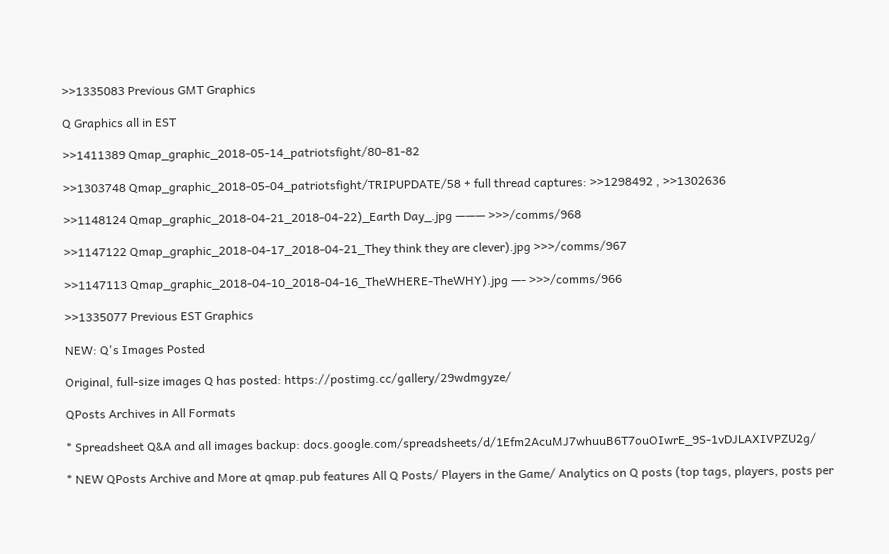>>1335083 Previous GMT Graphics

Q Graphics all in EST

>>1411389 Qmap_graphic_2018-05-14_patriotsfight/80-81-82

>>1303748 Qmap_graphic_2018-05-04_patriotsfight/TRIPUPDATE/58 + full thread captures: >>1298492 , >>1302636

>>1148124 Qmap_graphic_2018-04-21_2018-04-22)_Earth Day_.jpg ——— >>>/comms/968

>>1147122 Qmap_graphic_2018-04-17_2018-04-21_They think they are clever).jpg >>>/comms/967

>>1147113 Qmap_graphic_2018-04-10_2018-04-16_TheWHERE-TheWHY).jpg —- >>>/comms/966

>>1335077 Previous EST Graphics

NEW: Q's Images Posted

Original, full-size images Q has posted: https://postimg.cc/gallery/29wdmgyze/

QPosts Archives in All Formats

* Spreadsheet Q&A and all images backup: docs.google.com/spreadsheets/d/1Efm2AcuMJ7whuuB6T7ouOIwrE_9S-1vDJLAXIVPZU2g/

* NEW QPosts Archive and More at qmap.pub features All Q Posts/ Players in the Game/ Analytics on Q posts (top tags, players, posts per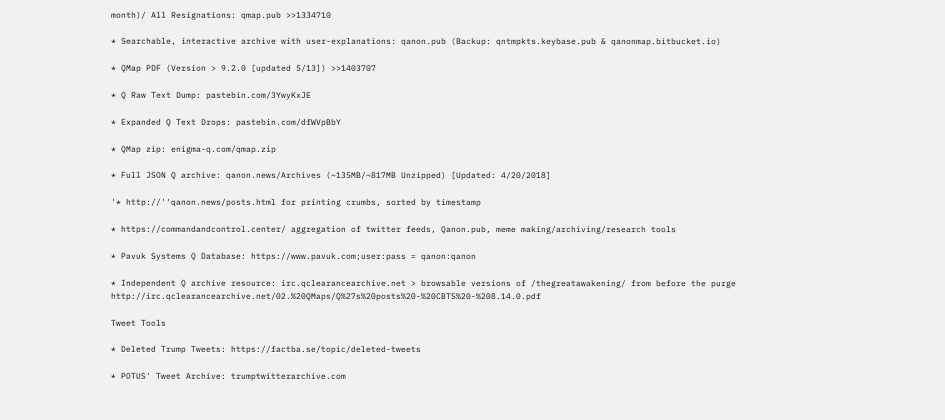month)/ All Resignations: qmap.pub >>1334710

* Searchable, interactive archive with user-explanations: qanon.pub (Backup: qntmpkts.keybase.pub & qanonmap.bitbucket.io)

* QMap PDF (Version > 9.2.0 [updated 5/13]) >>1403707

* Q Raw Text Dump: pastebin.com/3YwyKxJE

* Expanded Q Text Drops: pastebin.com/dfWVpBbY

* QMap zip: enigma-q.com/qmap.zip

* Full JSON Q archive: qanon.news/Archives (~135MB/~817MB Unzipped) [Updated: 4/20/2018]

'* http://''qanon.news/posts.html for printing crumbs, sorted by timestamp

* https://commandandcontrol.center/ aggregation of twitter feeds, Qanon.pub, meme making/archiving/research tools

* Pavuk Systems Q Database: https://www.pavuk.com;user:pass = qanon:qanon

* Independent Q archive resource: irc.qclearancearchive.net > browsable versions of /thegreatawakening/ from before the purge http://irc.qclearancearchive.net/02.%20QMaps/Q%27s%20posts%20-%20CBTS%20-%208.14.0.pdf

Tweet Tools

* Deleted Trump Tweets: https://factba.se/topic/deleted-tweets

* POTUS' Tweet Archive: trumptwitterarchive.com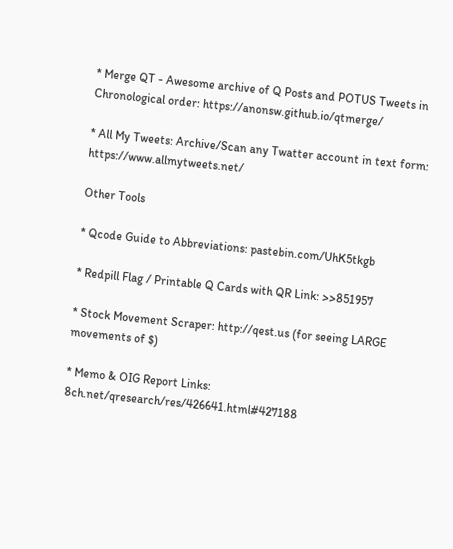* Merge QT - Awesome archive of Q Posts and POTUS Tweets in Chronological order: https://anonsw.github.io/qtmerge/

* All My Tweets: Archive/Scan any Twatter account in text form: https://www.allmytweets.net/

Other Tools

* Qcode Guide to Abbreviations: pastebin.com/UhK5tkgb

* Redpill Flag / Printable Q Cards with QR Link: >>851957

* Stock Movement Scraper: http://qest.us (for seeing LARGE movements of $)

* Memo & OIG Report Links: 8ch.net/qresearch/res/426641.html#427188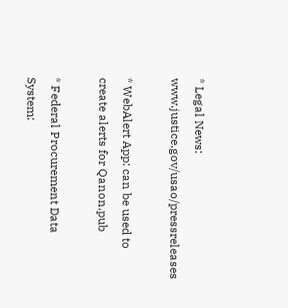* Legal News: www.justice.gov/usao/pressreleases

* WebAlert App: can be used to create alerts for Qanon.pub

* Federal Procurement Data System: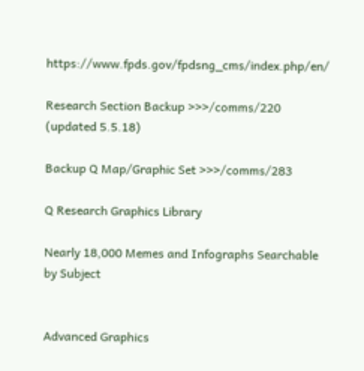https://www.fpds.gov/fpdsng_cms/index.php/en/

Research Section Backup >>>/comms/220 (updated 5.5.18)

Backup Q Map/Graphic Set >>>/comms/283

Q Research Graphics Library

Nearly 18,000 Memes and Infographs Searchable by Subject


Advanced Graphics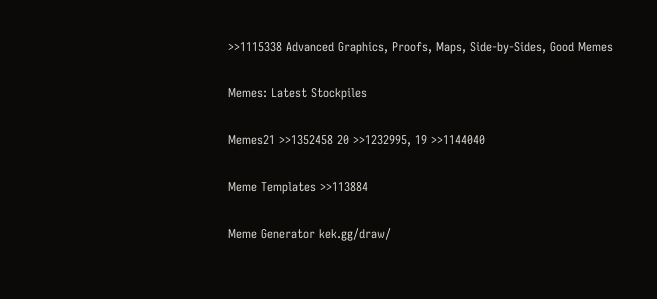>>1115338 Advanced Graphics, Proofs, Maps, Side-by-Sides, Good Memes

Memes: Latest Stockpiles

Memes21 >>1352458 20 >>1232995, 19 >>1144040

Meme Templates >>113884

Meme Generator kek.gg/draw/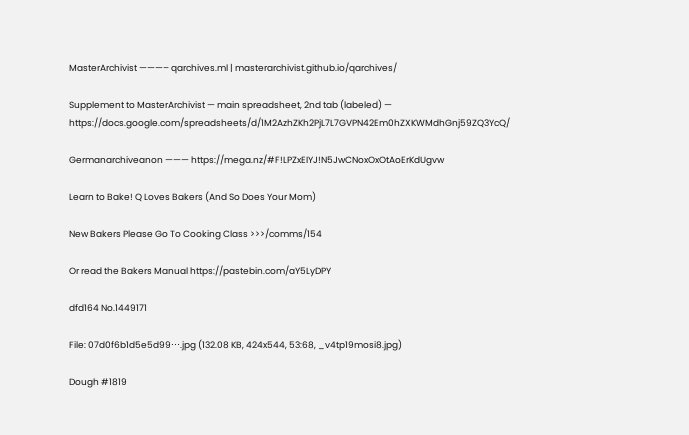MasterArchivist ———– qarchives.ml | masterarchivist.github.io/qarchives/

Supplement to MasterArchivist — main spreadsheet, 2nd tab (labeled) — https://docs.google.com/spreadsheets/d/1M2AzhZKh2PjL7L7GVPN42Em0hZXKWMdhGnj59ZQ3YcQ/

Germanarchiveanon ——— https://mega.nz/#F!LPZxEIYJ!N5JwCNoxOxOtAoErKdUgvw

Learn to Bake! Q Loves Bakers (And So Does Your Mom)

New Bakers Please Go To Cooking Class >>>/comms/154

Or read the Bakers Manual https://pastebin.com/aY5LyDPY

dfd164 No.1449171

File: 07d0f6b1d5e5d99⋯.jpg (132.08 KB, 424x544, 53:68, _v4tp19mosi8.jpg)

Dough #1819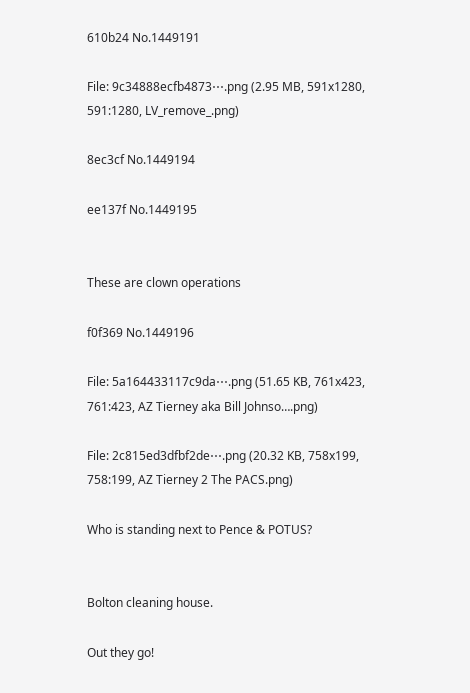610b24 No.1449191

File: 9c34888ecfb4873⋯.png (2.95 MB, 591x1280, 591:1280, LV_remove_.png)

8ec3cf No.1449194

ee137f No.1449195


These are clown operations

f0f369 No.1449196

File: 5a164433117c9da⋯.png (51.65 KB, 761x423, 761:423, AZ Tierney aka Bill Johnso….png)

File: 2c815ed3dfbf2de⋯.png (20.32 KB, 758x199, 758:199, AZ Tierney 2 The PACS.png)

Who is standing next to Pence & POTUS?


Bolton cleaning house.

Out they go!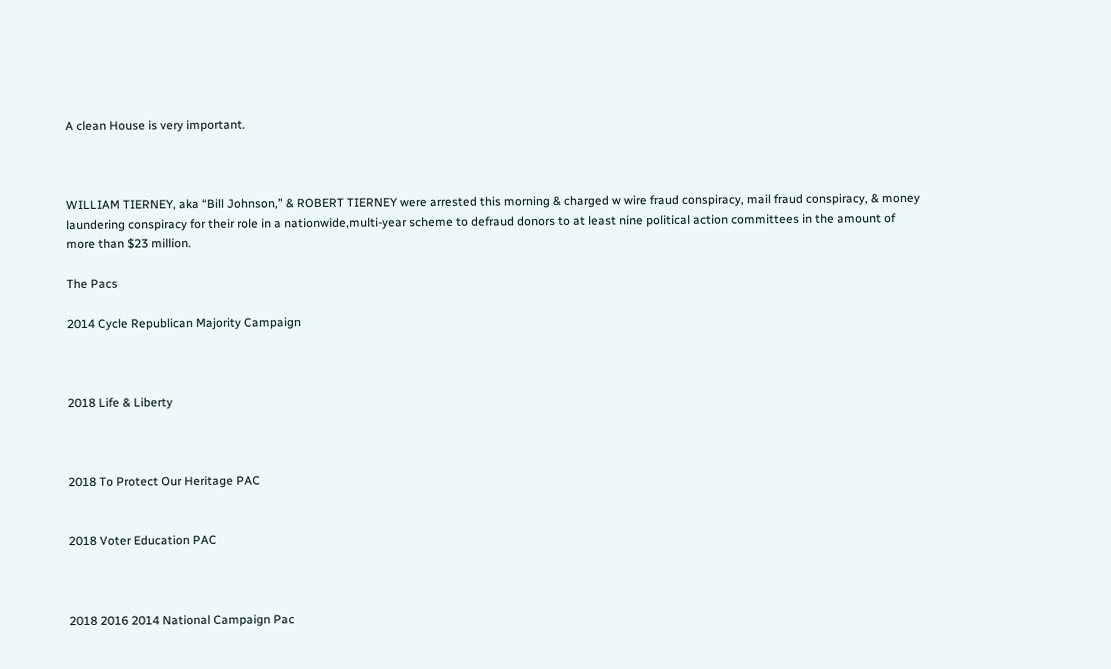A clean House is very important.



WILLIAM TIERNEY, aka “Bill Johnson,” & ROBERT TIERNEY were arrested this morning & charged w wire fraud conspiracy, mail fraud conspiracy, & money laundering conspiracy for their role in a nationwide,multi-year scheme to defraud donors to at least nine political action committees in the amount of more than $23 million.

The Pacs

2014 Cycle Republican Majority Campaign



2018 Life & Liberty



2018 To Protect Our Heritage PAC


2018 Voter Education PAC



2018 2016 2014 National Campaign Pac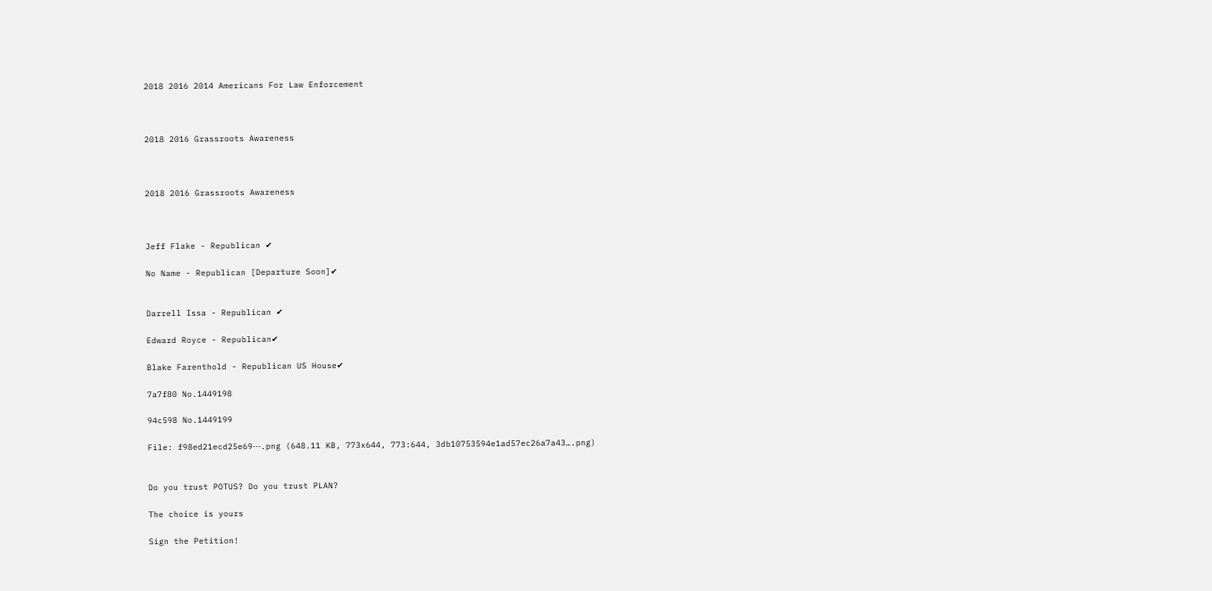2018 2016 2014 Americans For Law Enforcement



2018 2016 Grassroots Awareness



2018 2016 Grassroots Awareness



Jeff Flake - Republican ✔

No Name - Republican [Departure Soon]✔


Darrell Issa - Republican ✔

Edward Royce - Republican✔

Blake Farenthold - Republican US House✔

7a7f80 No.1449198

94c598 No.1449199

File: f98ed21ecd25e69⋯.png (648.11 KB, 773x644, 773:644, 3db10753594e1ad57ec26a7a43….png)


Do you trust POTUS? Do you trust PLAN?

The choice is yours

Sign the Petition!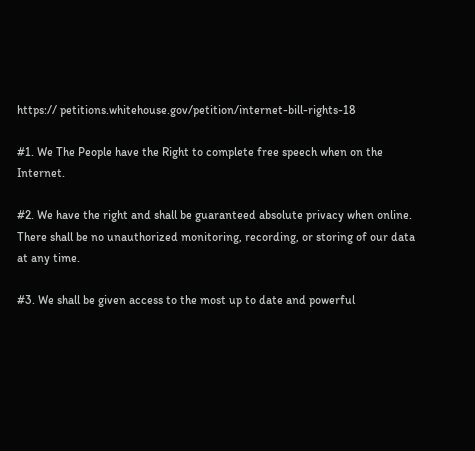https:// petitions.whitehouse.gov/petition/internet-bill-rights-18

#1. We The People have the Right to complete free speech when on the Internet.

#2. We have the right and shall be guaranteed absolute privacy when online. There shall be no unauthorized monitoring, recording, or storing of our data at any time.

#3. We shall be given access to the most up to date and powerful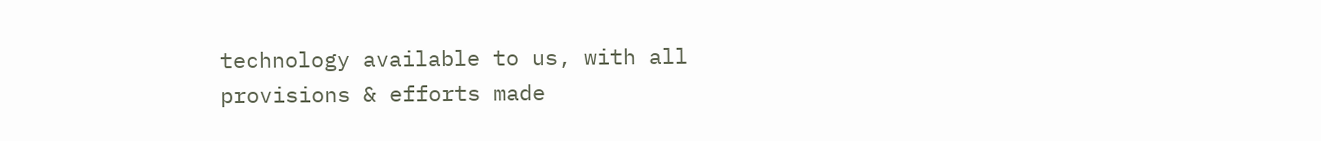technology available to us, with all provisions & efforts made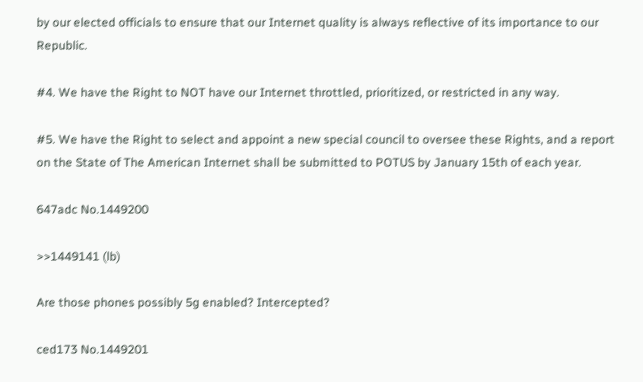by our elected officials to ensure that our Internet quality is always reflective of its importance to our Republic.

#4. We have the Right to NOT have our Internet throttled, prioritized, or restricted in any way.

#5. We have the Right to select and appoint a new special council to oversee these Rights, and a report on the State of The American Internet shall be submitted to POTUS by January 15th of each year.

647adc No.1449200

>>1449141 (lb)

Are those phones possibly 5g enabled? Intercepted?

ced173 No.1449201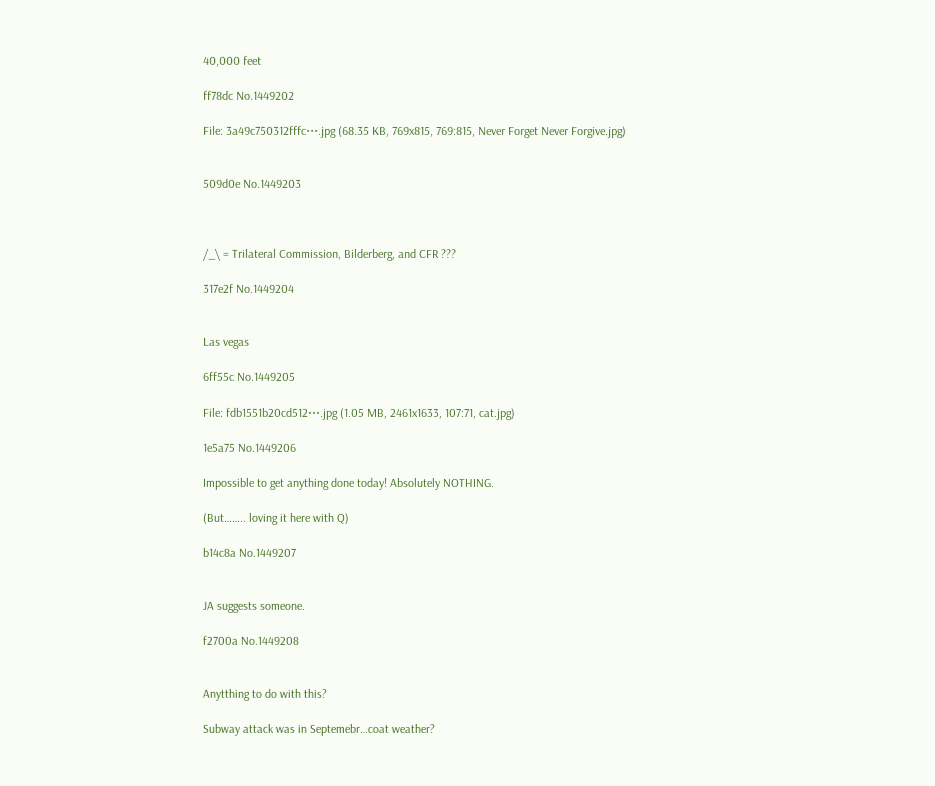40,000 feet

ff78dc No.1449202

File: 3a49c750312fffc⋯.jpg (68.35 KB, 769x815, 769:815, Never Forget Never Forgive.jpg)


509d0e No.1449203



/_\ = Trilateral Commission, Bilderberg, and CFR ???

317e2f No.1449204


Las vegas

6ff55c No.1449205

File: fdb1551b20cd512⋯.jpg (1.05 MB, 2461x1633, 107:71, cat.jpg)

1e5a75 No.1449206

Impossible to get anything done today! Absolutely NOTHING.

(But…….. loving it here with Q)

b14c8a No.1449207


JA suggests someone.

f2700a No.1449208


Anytthing to do with this?

Subway attack was in Septemebr…coat weather?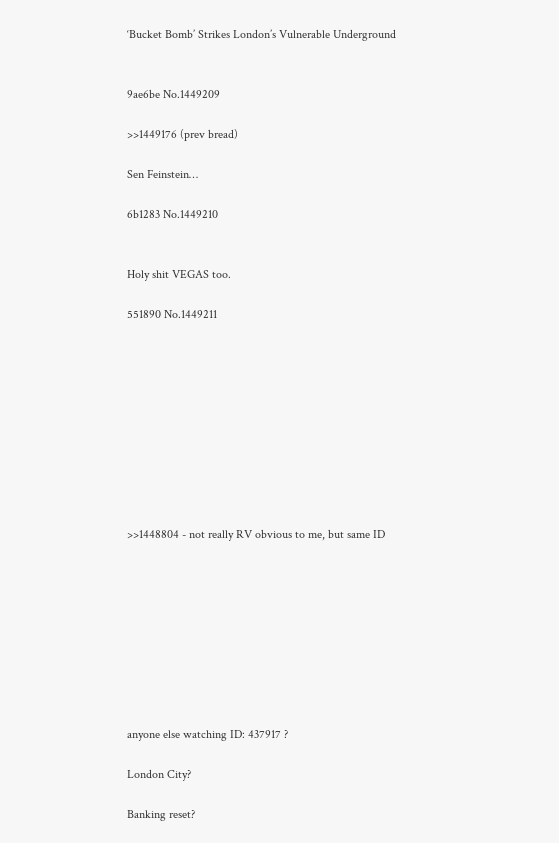‘Bucket Bomb’ Strikes London’s Vulnerable Underground


9ae6be No.1449209

>>1449176 (prev bread)

Sen Feinstein…

6b1283 No.1449210


Holy shit VEGAS too.

551890 No.1449211










>>1448804 - not really RV obvious to me, but same ID









anyone else watching ID: 437917 ?

London City?

Banking reset?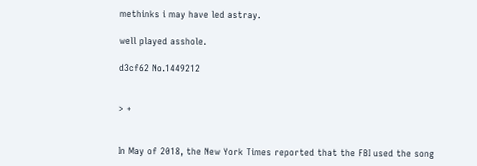methinks i may have led astray.

well played asshole.

d3cf62 No.1449212


> +


In May of 2018, the New York Times reported that the FBI used the song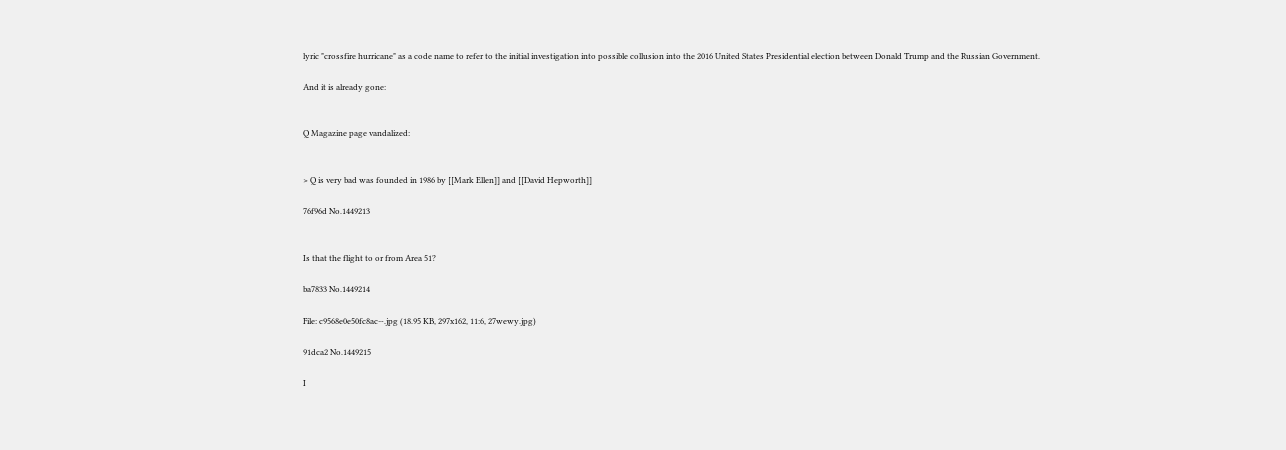lyric "crossfire hurricane" as a code name to refer to the initial investigation into possible collusion into the 2016 United States Presidential election between Donald Trump and the Russian Government.

And it is already gone:


Q Magazine page vandalized:


> Q is very bad was founded in 1986 by [[Mark Ellen]] and [[David Hepworth]]

76f96d No.1449213


Is that the flight to or from Area 51?

ba7833 No.1449214

File: c9568e0e50fc8ac⋯.jpg (18.95 KB, 297x162, 11:6, 27wewy.jpg)

91dca2 No.1449215

I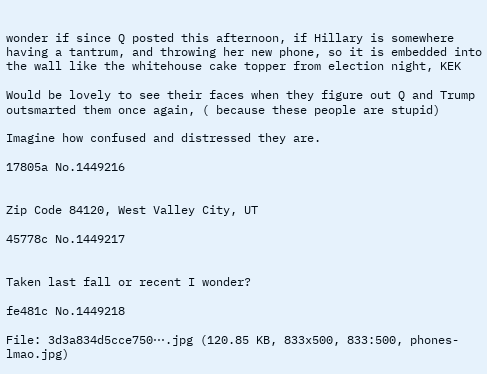wonder if since Q posted this afternoon, if Hillary is somewhere having a tantrum, and throwing her new phone, so it is embedded into the wall like the whitehouse cake topper from election night, KEK

Would be lovely to see their faces when they figure out Q and Trump outsmarted them once again, ( because these people are stupid)

Imagine how confused and distressed they are.

17805a No.1449216


Zip Code 84120, West Valley City, UT

45778c No.1449217


Taken last fall or recent I wonder?

fe481c No.1449218

File: 3d3a834d5cce750⋯.jpg (120.85 KB, 833x500, 833:500, phones-lmao.jpg)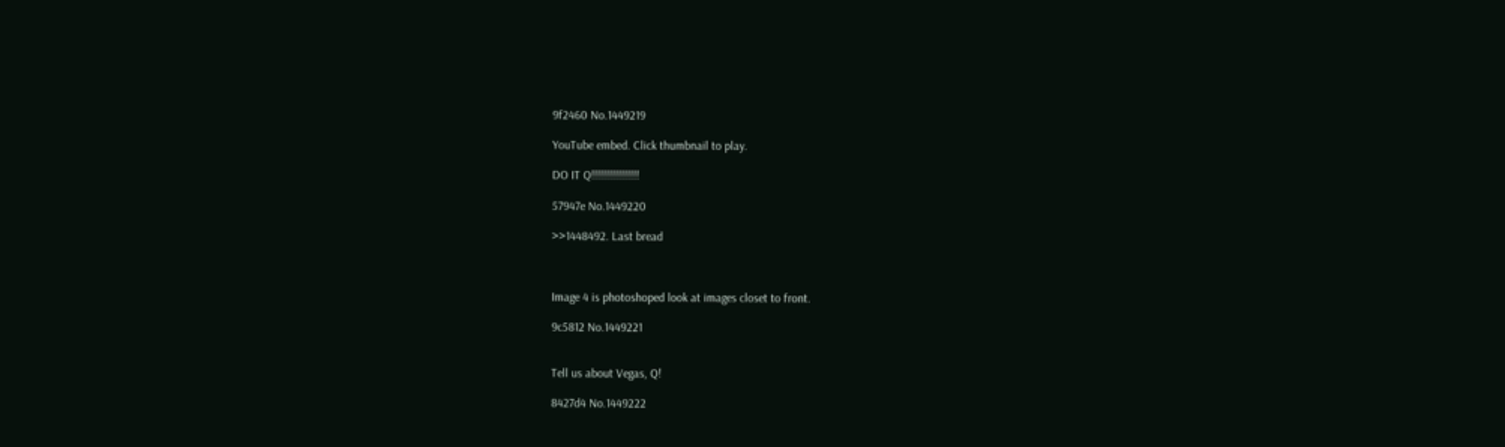9f2460 No.1449219

YouTube embed. Click thumbnail to play.

DO IT Q!!!!!!!!!!!!!!!!

57947e No.1449220

>>1448492. Last bread



Image 4 is photoshoped look at images closet to front.

9c5812 No.1449221


Tell us about Vegas, Q!

8427d4 No.1449222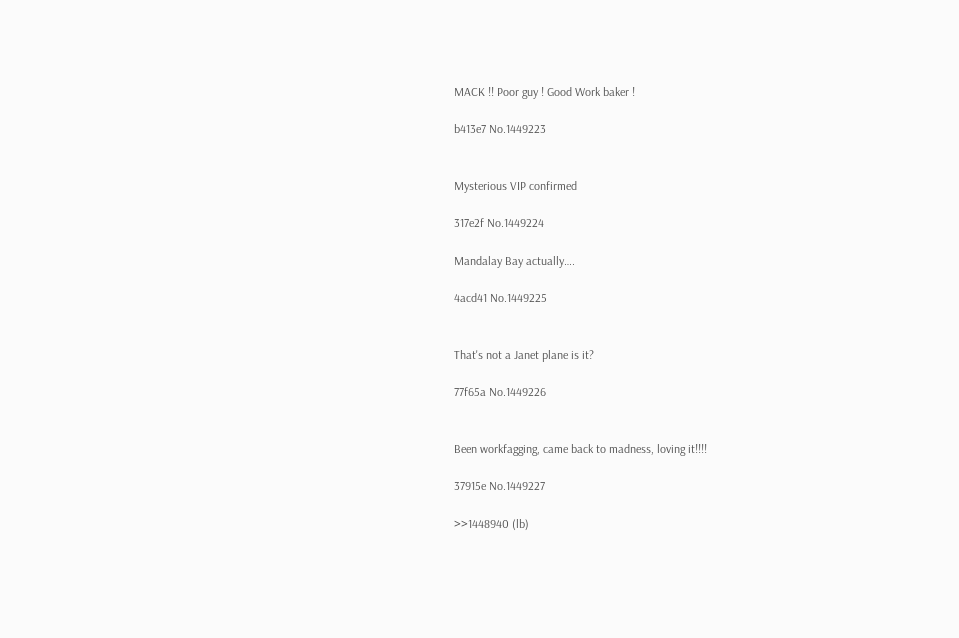MACK !! Poor guy ! Good Work baker !

b413e7 No.1449223


Mysterious VIP confirmed

317e2f No.1449224

Mandalay Bay actually….

4acd41 No.1449225


That's not a Janet plane is it?

77f65a No.1449226


Been workfagging, came back to madness, loving it!!!!

37915e No.1449227

>>1448940 (lb)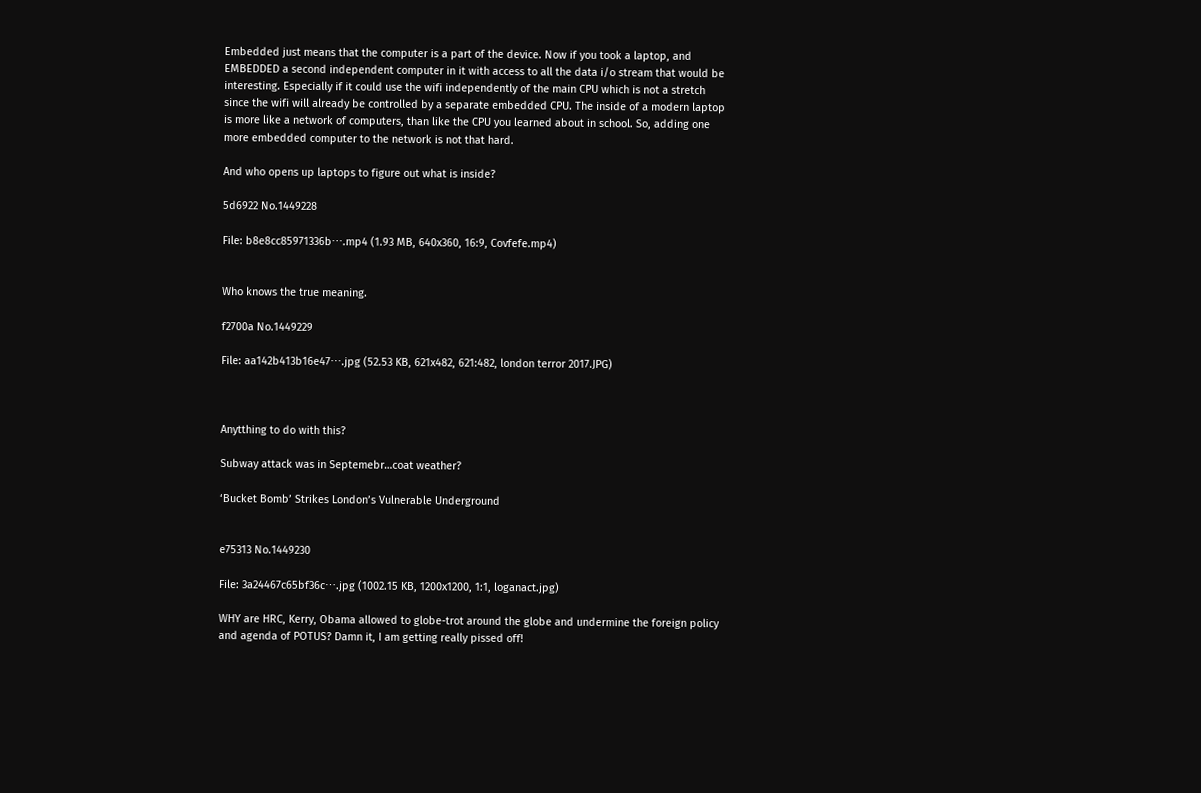Embedded just means that the computer is a part of the device. Now if you took a laptop, and EMBEDDED a second independent computer in it with access to all the data i/o stream that would be interesting. Especially if it could use the wifi independently of the main CPU which is not a stretch since the wifi will already be controlled by a separate embedded CPU. The inside of a modern laptop is more like a network of computers, than like the CPU you learned about in school. So, adding one more embedded computer to the network is not that hard.

And who opens up laptops to figure out what is inside?

5d6922 No.1449228

File: b8e8cc85971336b⋯.mp4 (1.93 MB, 640x360, 16:9, Covfefe.mp4)


Who knows the true meaning.

f2700a No.1449229

File: aa142b413b16e47⋯.jpg (52.53 KB, 621x482, 621:482, london terror 2017.JPG)



Anytthing to do with this?

Subway attack was in Septemebr…coat weather?

‘Bucket Bomb’ Strikes London’s Vulnerable Underground


e75313 No.1449230

File: 3a24467c65bf36c⋯.jpg (1002.15 KB, 1200x1200, 1:1, loganact.jpg)

WHY are HRC, Kerry, Obama allowed to globe-trot around the globe and undermine the foreign policy and agenda of POTUS? Damn it, I am getting really pissed off!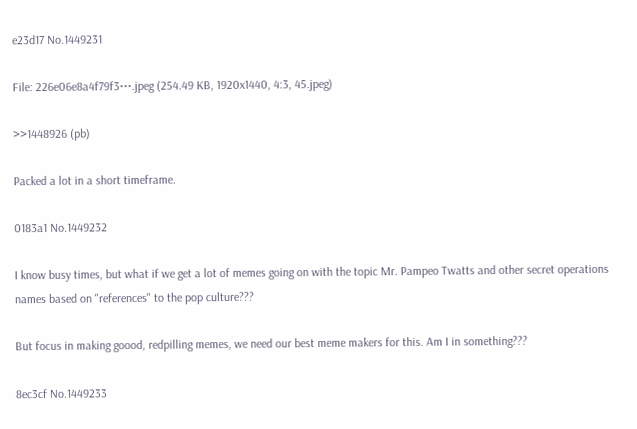e23d17 No.1449231

File: 226e06e8a4f79f3⋯.jpeg (254.49 KB, 1920x1440, 4:3, 45.jpeg)

>>1448926 (pb)

Packed a lot in a short timeframe.

0183a1 No.1449232

I know busy times, but what if we get a lot of memes going on with the topic Mr. Pampeo Twatts and other secret operations names based on "references" to the pop culture???

But focus in making goood, redpilling memes, we need our best meme makers for this. Am I in something???

8ec3cf No.1449233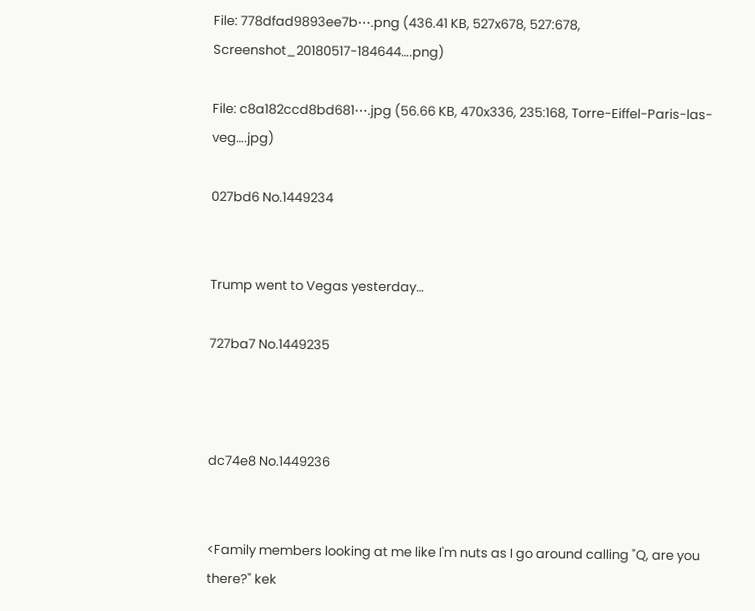File: 778dfad9893ee7b⋯.png (436.41 KB, 527x678, 527:678, Screenshot_20180517-184644….png)

File: c8a182ccd8bd681⋯.jpg (56.66 KB, 470x336, 235:168, Torre-Eiffel-Paris-las-veg….jpg)

027bd6 No.1449234


Trump went to Vegas yesterday…

727ba7 No.1449235



dc74e8 No.1449236


<Family members looking at me like I'm nuts as I go around calling "Q, are you there?" kek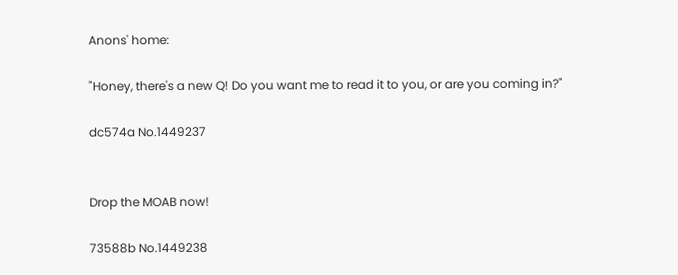Anons' home:

"Honey, there's a new Q! Do you want me to read it to you, or are you coming in?"

dc574a No.1449237


Drop the MOAB now!

73588b No.1449238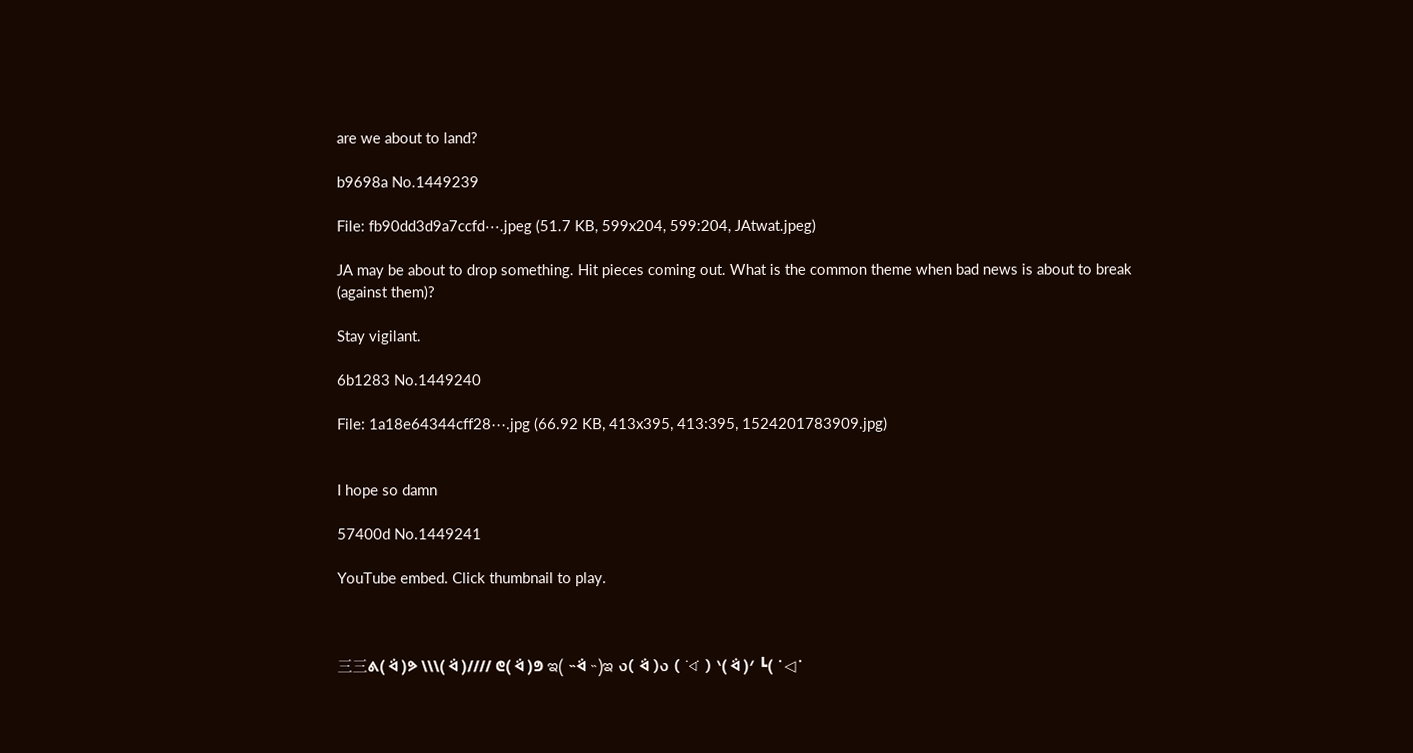are we about to land?

b9698a No.1449239

File: fb90dd3d9a7ccfd⋯.jpeg (51.7 KB, 599x204, 599:204, JAtwat.jpeg)

JA may be about to drop something. Hit pieces coming out. What is the common theme when bad news is about to break (against them)?

Stay vigilant.

6b1283 No.1449240

File: 1a18e64344cff28⋯.jpg (66.92 KB, 413x395, 413:395, 1524201783909.jpg)


I hope so damn

57400d No.1449241

YouTube embed. Click thumbnail to play.



三三ᕕ( ᐛ )ᕗ \\\( ᐛ )//// ᕦ( ᐛ )ᕤ ಇ( ˵ᐛ ˵)ಇ ง( ᐛ )ง ( ˙◁˙ ) ᐠ( ᐛ )ᐟ ┗( ˙◁˙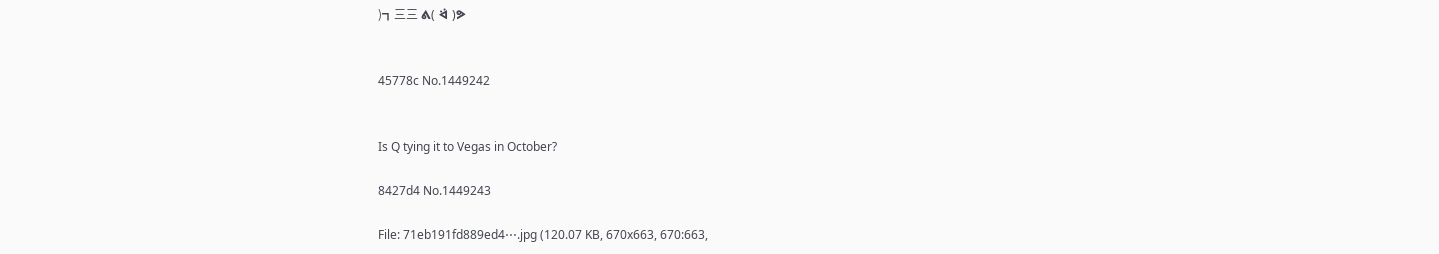)┓三三 ᕕ( ᐛ )ᕗ


45778c No.1449242


Is Q tying it to Vegas in October?

8427d4 No.1449243

File: 71eb191fd889ed4⋯.jpg (120.07 KB, 670x663, 670:663,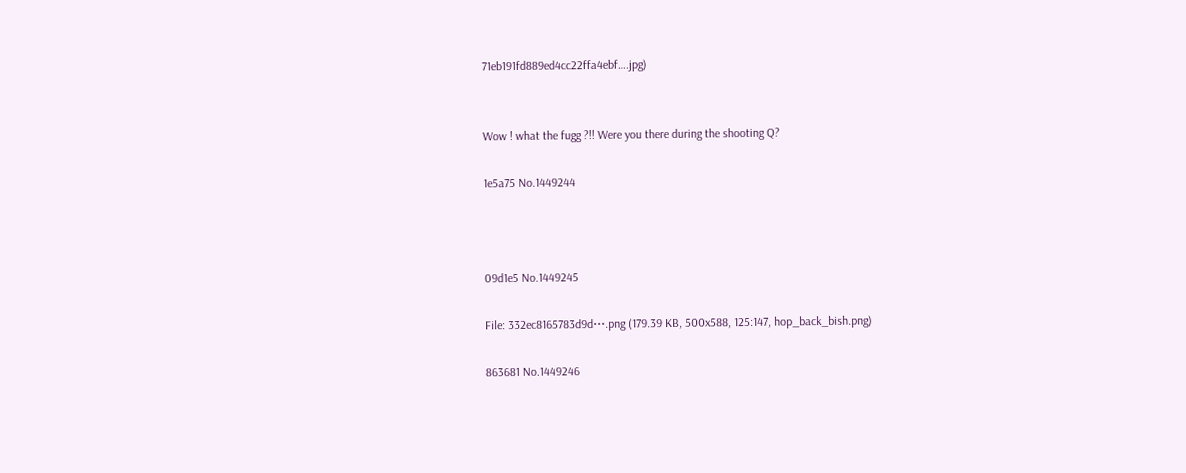71eb191fd889ed4cc22ffa4ebf….jpg)


Wow ! what the fugg ?!! Were you there during the shooting Q?

1e5a75 No.1449244



09d1e5 No.1449245

File: 332ec8165783d9d⋯.png (179.39 KB, 500x588, 125:147, hop_back_bish.png)

863681 No.1449246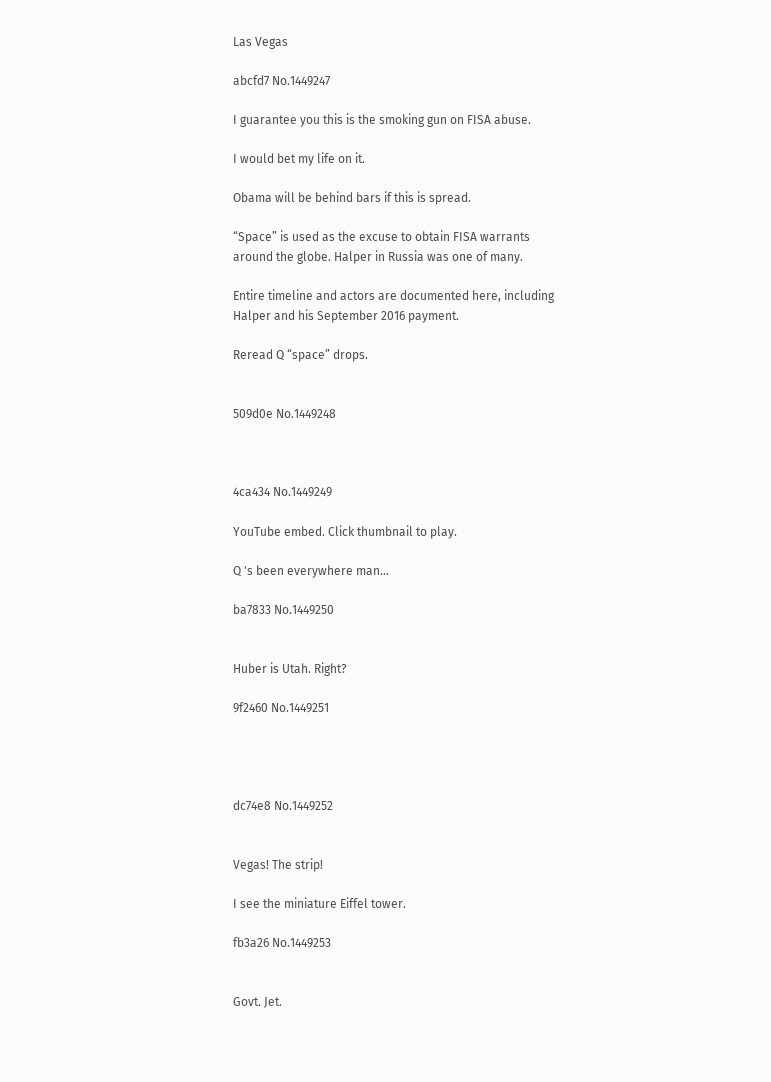Las Vegas

abcfd7 No.1449247

I guarantee you this is the smoking gun on FISA abuse.

I would bet my life on it.

Obama will be behind bars if this is spread.

“Space” is used as the excuse to obtain FISA warrants around the globe. Halper in Russia was one of many.

Entire timeline and actors are documented here, including Halper and his September 2016 payment.

Reread Q “space” drops.


509d0e No.1449248



4ca434 No.1449249

YouTube embed. Click thumbnail to play.

Q 's been everywhere man…

ba7833 No.1449250


Huber is Utah. Right?

9f2460 No.1449251




dc74e8 No.1449252


Vegas! The strip!

I see the miniature Eiffel tower.

fb3a26 No.1449253


Govt. Jet.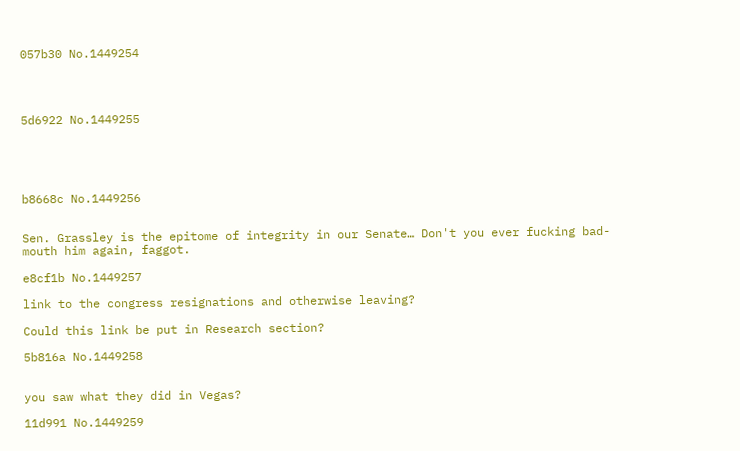057b30 No.1449254




5d6922 No.1449255





b8668c No.1449256


Sen. Grassley is the epitome of integrity in our Senate… Don't you ever fucking bad-mouth him again, faggot.

e8cf1b No.1449257

link to the congress resignations and otherwise leaving?

Could this link be put in Research section?

5b816a No.1449258


you saw what they did in Vegas?

11d991 No.1449259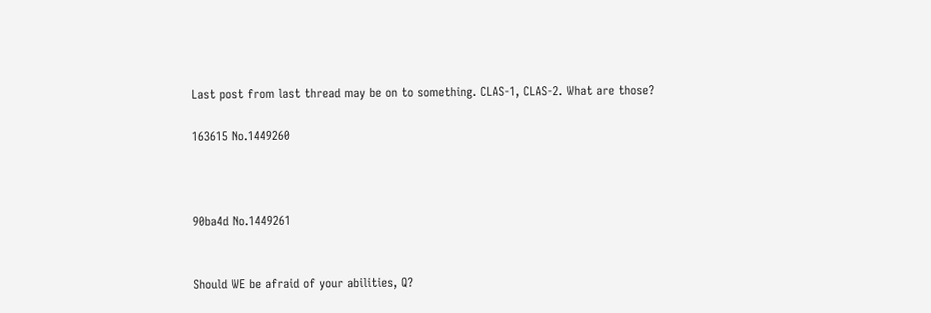Last post from last thread may be on to something. CLAS-1, CLAS-2. What are those?

163615 No.1449260



90ba4d No.1449261


Should WE be afraid of your abilities, Q?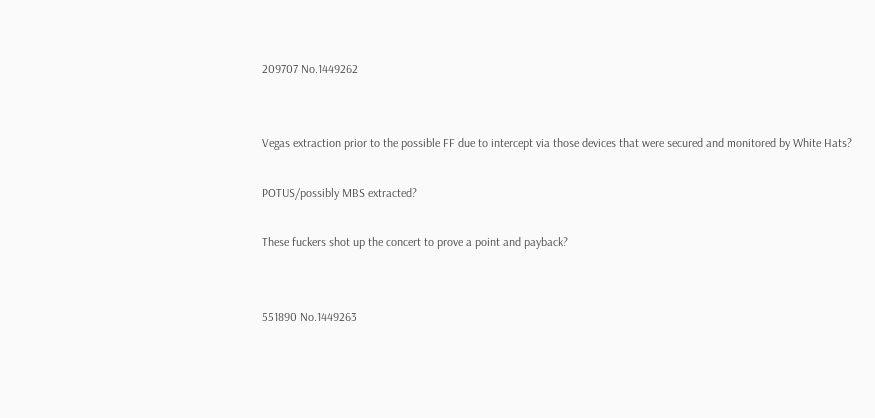209707 No.1449262


Vegas extraction prior to the possible FF due to intercept via those devices that were secured and monitored by White Hats?

POTUS/possibly MBS extracted?

These fuckers shot up the concert to prove a point and payback?


551890 No.1449263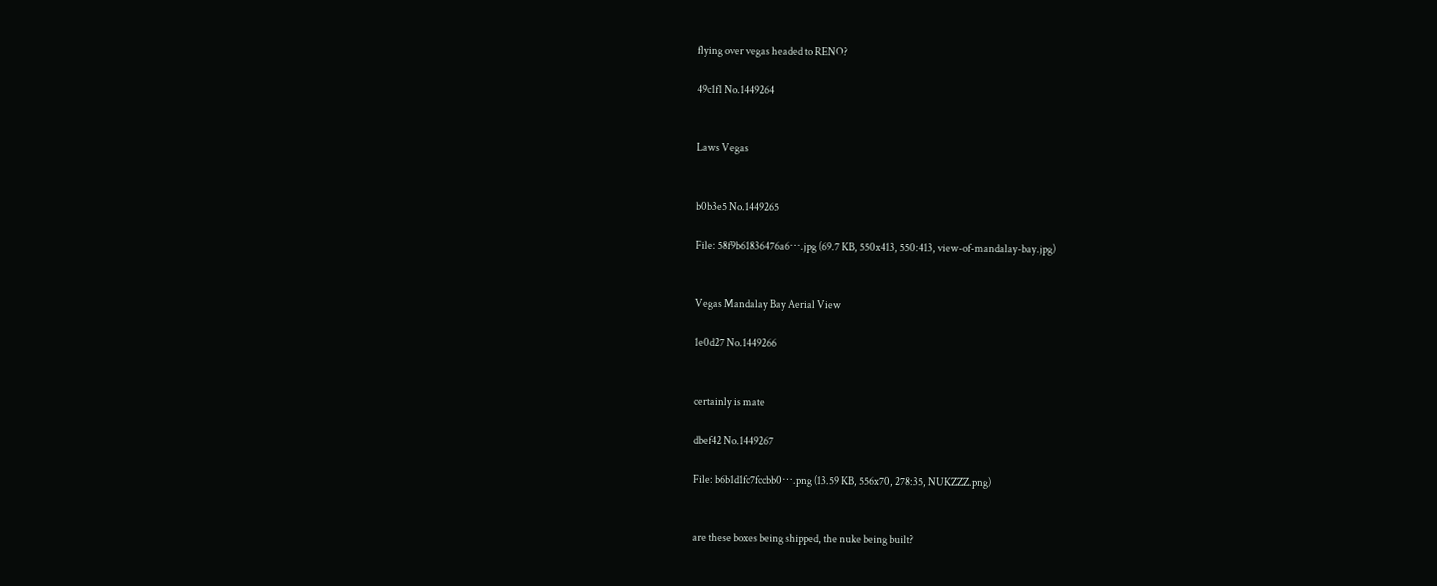flying over vegas headed to RENO?

49c1f1 No.1449264


Laws Vegas


b0b3e5 No.1449265

File: 58f9b61836476a6⋯.jpg (69.7 KB, 550x413, 550:413, view-of-mandalay-bay.jpg)


Vegas Mandalay Bay Aerial View

1e0d27 No.1449266


certainly is mate

dbef42 No.1449267

File: b6b1d1fc7fccbb0⋯.png (13.59 KB, 556x70, 278:35, NUKZZZ.png)


are these boxes being shipped, the nuke being built?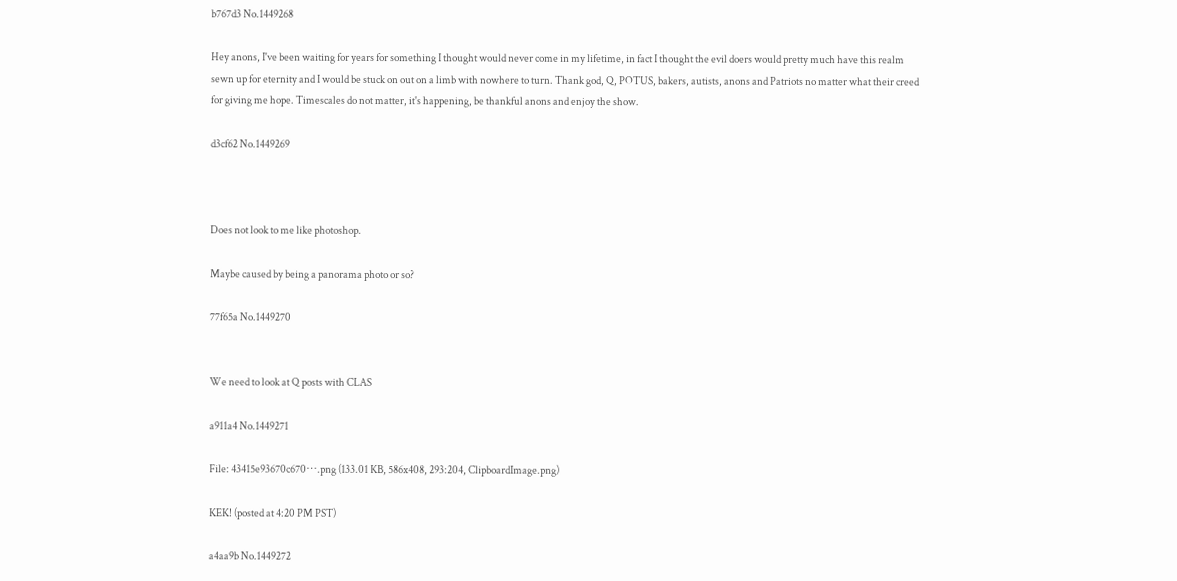b767d3 No.1449268

Hey anons, I've been waiting for years for something I thought would never come in my lifetime, in fact I thought the evil doers would pretty much have this realm sewn up for eternity and I would be stuck on out on a limb with nowhere to turn. Thank god, Q, POTUS, bakers, autists, anons and Patriots no matter what their creed for giving me hope. Timescales do not matter, it's happening, be thankful anons and enjoy the show.

d3cf62 No.1449269



Does not look to me like photoshop.

Maybe caused by being a panorama photo or so?

77f65a No.1449270


We need to look at Q posts with CLAS

a911a4 No.1449271

File: 43415e93670c670⋯.png (133.01 KB, 586x408, 293:204, ClipboardImage.png)

KEK! (posted at 4:20 PM PST)

a4aa9b No.1449272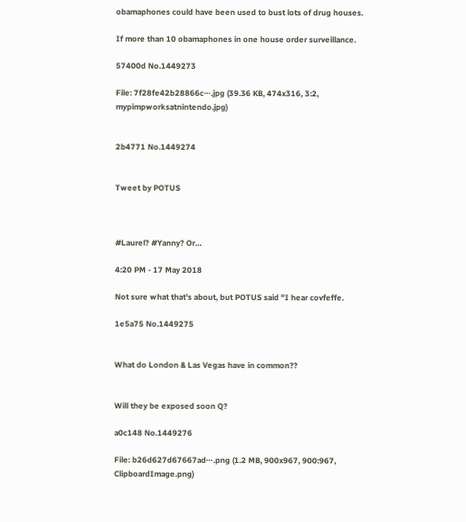obamaphones could have been used to bust lots of drug houses.

If more than 10 obamaphones in one house order surveillance.

57400d No.1449273

File: 7f28fe42b28866c⋯.jpg (39.36 KB, 474x316, 3:2, mypimpworksatnintendo.jpg)


2b4771 No.1449274


Tweet by POTUS



#Laurel? #Yanny? Or…

4:20 PM - 17 May 2018

Not sure what that's about, but POTUS said "I hear covfeffe.

1e5a75 No.1449275


What do London & Las Vegas have in common??


Will they be exposed soon Q?

a0c148 No.1449276

File: b26d627d67667ad⋯.png (1.2 MB, 900x967, 900:967, ClipboardImage.png)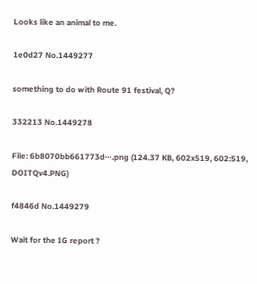Looks like an animal to me.

1e0d27 No.1449277

something to do with Route 91 festival, Q?

332213 No.1449278

File: 6b8070bb661773d⋯.png (124.37 KB, 602x519, 602:519, DOITQv4.PNG)

f4846d No.1449279

Wait for the IG report ?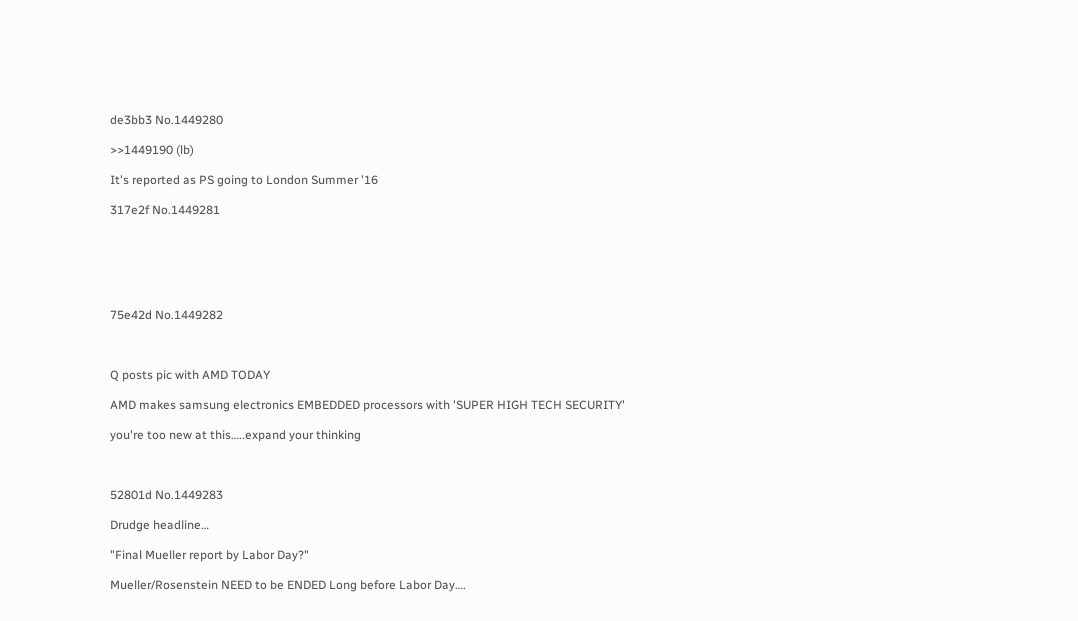de3bb3 No.1449280

>>1449190 (lb)

It's reported as PS going to London Summer '16

317e2f No.1449281






75e42d No.1449282



Q posts pic with AMD TODAY

AMD makes samsung electronics EMBEDDED processors with 'SUPER HIGH TECH SECURITY'

you're too new at this…..expand your thinking



52801d No.1449283

Drudge headline…

"Final Mueller report by Labor Day?"

Mueller/Rosenstein NEED to be ENDED Long before Labor Day….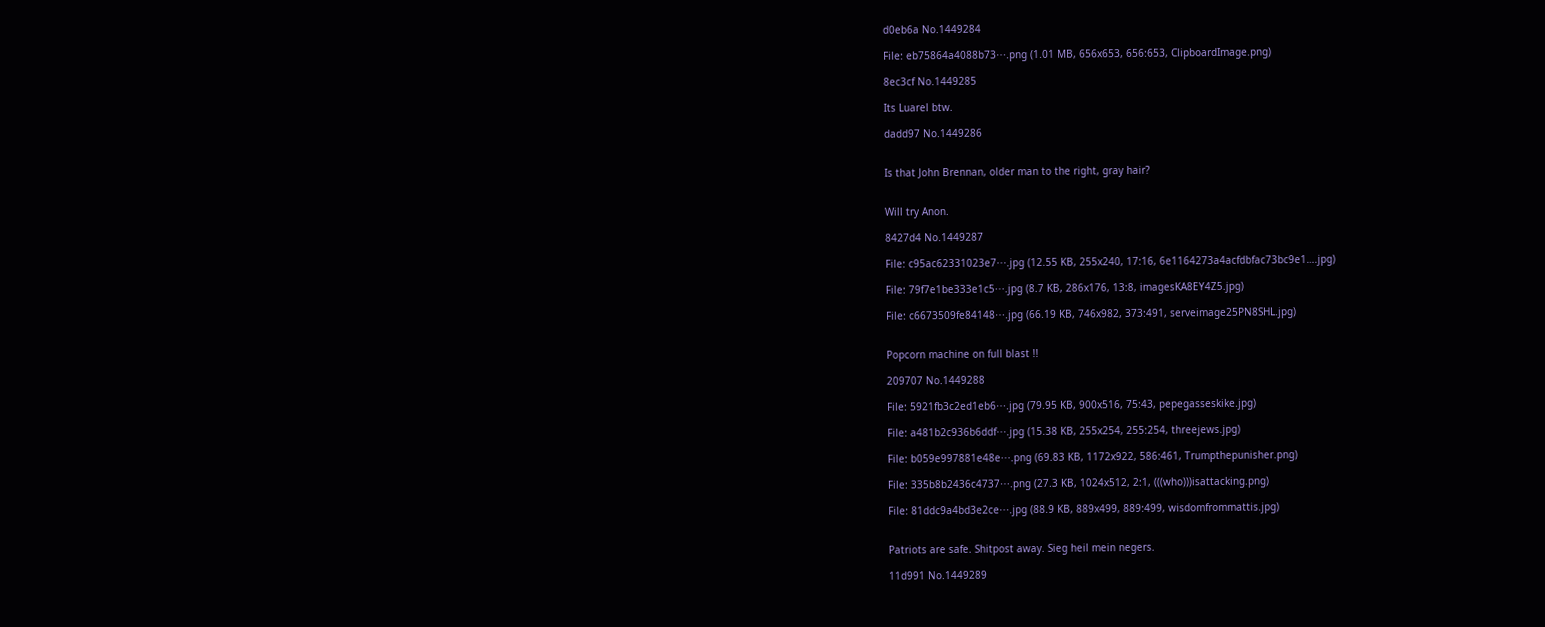d0eb6a No.1449284

File: eb75864a4088b73⋯.png (1.01 MB, 656x653, 656:653, ClipboardImage.png)

8ec3cf No.1449285

Its Luarel btw.

dadd97 No.1449286


Is that John Brennan, older man to the right, gray hair?


Will try Anon.

8427d4 No.1449287

File: c95ac62331023e7⋯.jpg (12.55 KB, 255x240, 17:16, 6e1164273a4acfdbfac73bc9e1….jpg)

File: 79f7e1be333e1c5⋯.jpg (8.7 KB, 286x176, 13:8, imagesKA8EY4Z5.jpg)

File: c6673509fe84148⋯.jpg (66.19 KB, 746x982, 373:491, serveimage25PN8SHL.jpg)


Popcorn machine on full blast !!

209707 No.1449288

File: 5921fb3c2ed1eb6⋯.jpg (79.95 KB, 900x516, 75:43, pepegasseskike.jpg)

File: a481b2c936b6ddf⋯.jpg (15.38 KB, 255x254, 255:254, threejews.jpg)

File: b059e997881e48e⋯.png (69.83 KB, 1172x922, 586:461, Trumpthepunisher.png)

File: 335b8b2436c4737⋯.png (27.3 KB, 1024x512, 2:1, (((who)))isattacking.png)

File: 81ddc9a4bd3e2ce⋯.jpg (88.9 KB, 889x499, 889:499, wisdomfrommattis.jpg)


Patriots are safe. Shitpost away. Sieg heil mein negers.

11d991 No.1449289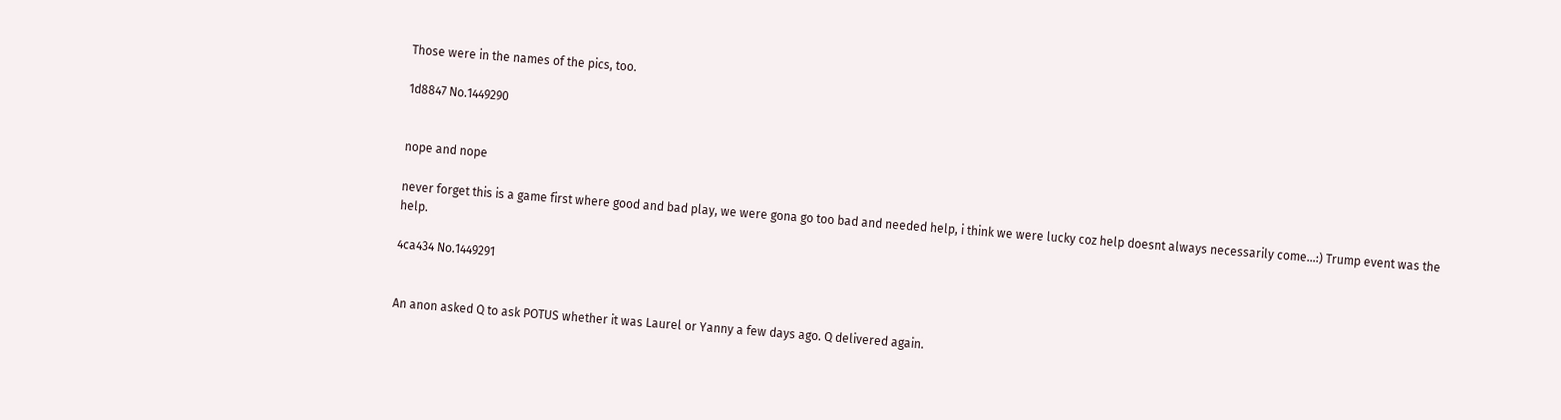Those were in the names of the pics, too.

1d8847 No.1449290


nope and nope

never forget this is a game first where good and bad play, we were gona go too bad and needed help, i think we were lucky coz help doesnt always necessarily come…:) Trump event was the help.

4ca434 No.1449291


An anon asked Q to ask POTUS whether it was Laurel or Yanny a few days ago. Q delivered again.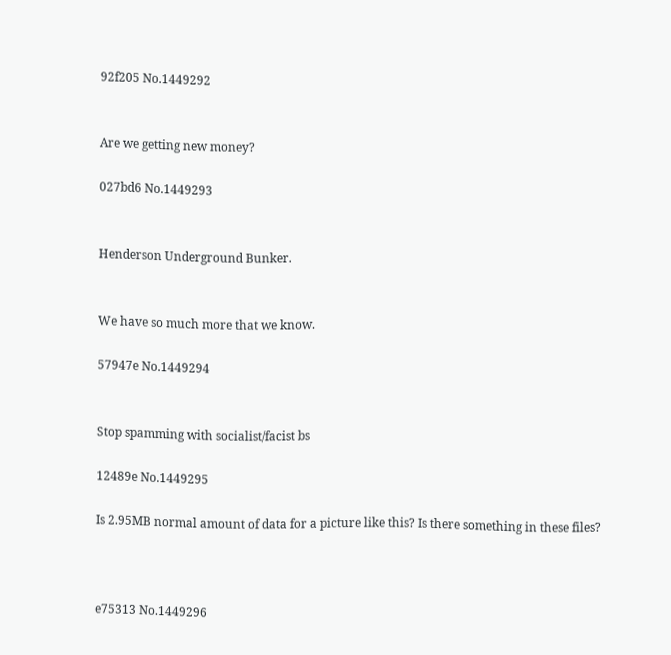92f205 No.1449292


Are we getting new money?

027bd6 No.1449293


Henderson Underground Bunker.


We have so much more that we know.

57947e No.1449294


Stop spamming with socialist/facist bs

12489e No.1449295

Is 2.95MB normal amount of data for a picture like this? Is there something in these files?



e75313 No.1449296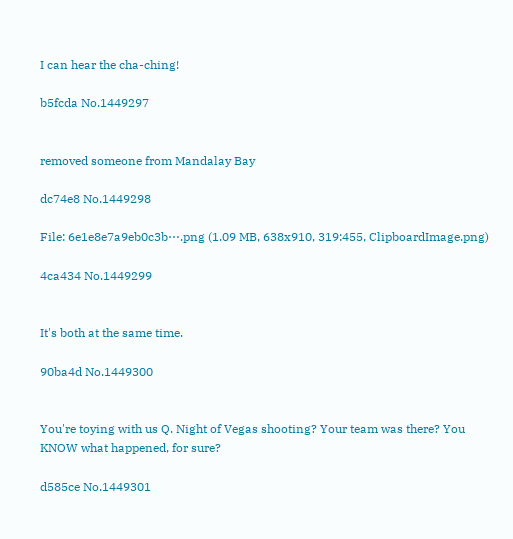I can hear the cha-ching!

b5fcda No.1449297


removed someone from Mandalay Bay

dc74e8 No.1449298

File: 6e1e8e7a9eb0c3b⋯.png (1.09 MB, 638x910, 319:455, ClipboardImage.png)

4ca434 No.1449299


It's both at the same time.

90ba4d No.1449300


You're toying with us Q. Night of Vegas shooting? Your team was there? You KNOW what happened, for sure?

d585ce No.1449301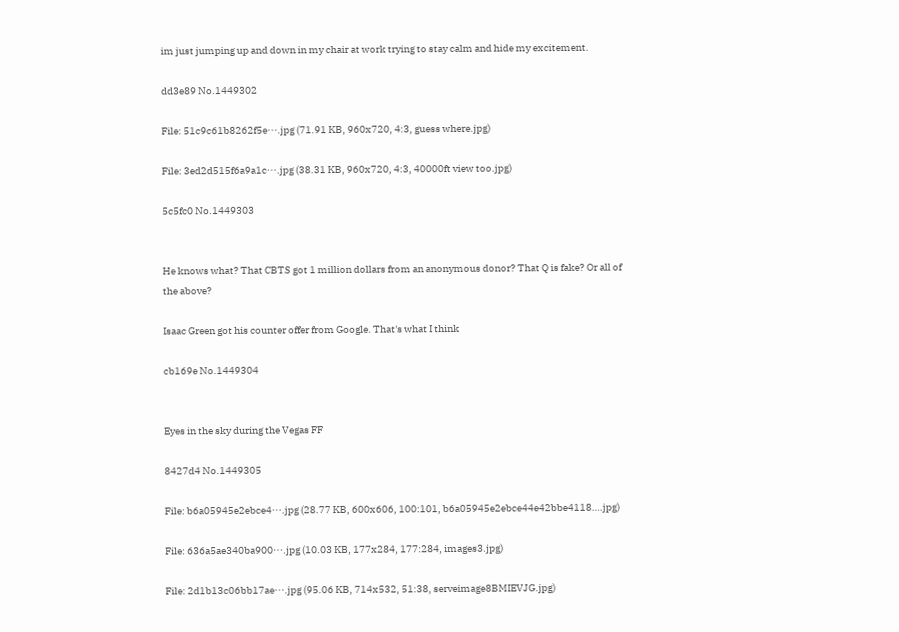im just jumping up and down in my chair at work trying to stay calm and hide my excitement.

dd3e89 No.1449302

File: 51c9c61b8262f5e⋯.jpg (71.91 KB, 960x720, 4:3, guess where.jpg)

File: 3ed2d515f6a9a1c⋯.jpg (38.31 KB, 960x720, 4:3, 40000ft view too.jpg)

5c5fc0 No.1449303


He knows what? That CBTS got 1 million dollars from an anonymous donor? That Q is fake? Or all of the above?

Isaac Green got his counter offer from Google. That's what I think

cb169e No.1449304


Eyes in the sky during the Vegas FF

8427d4 No.1449305

File: b6a05945e2ebce4⋯.jpg (28.77 KB, 600x606, 100:101, b6a05945e2ebce44e42bbe4118….jpg)

File: 636a5ae340ba900⋯.jpg (10.03 KB, 177x284, 177:284, images3.jpg)

File: 2d1b13c06bb17ae⋯.jpg (95.06 KB, 714x532, 51:38, serveimage8BMIEVJG.jpg)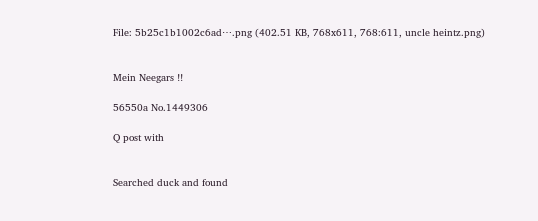File: 5b25c1b1002c6ad⋯.png (402.51 KB, 768x611, 768:611, uncle heintz.png)


Mein Neegars !!

56550a No.1449306

Q post with


Searched duck and found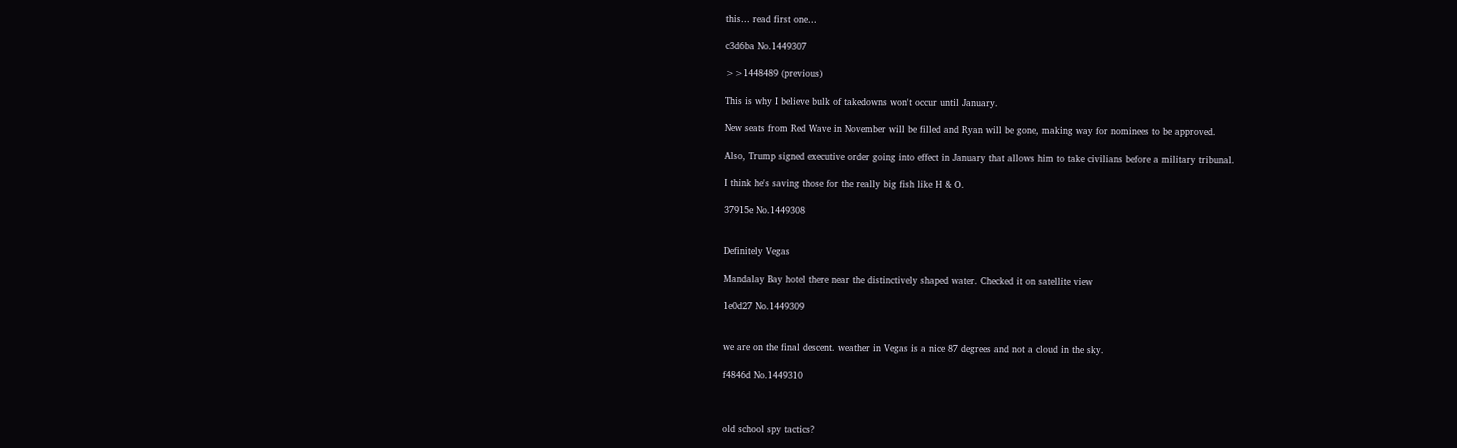this… read first one…

c3d6ba No.1449307

>>1448489 (previous)

This is why I believe bulk of takedowns won't occur until January.

New seats from Red Wave in November will be filled and Ryan will be gone, making way for nominees to be approved.

Also, Trump signed executive order going into effect in January that allows him to take civilians before a military tribunal.

I think he's saving those for the really big fish like H & O.

37915e No.1449308


Definitely Vegas

Mandalay Bay hotel there near the distinctively shaped water. Checked it on satellite view

1e0d27 No.1449309


we are on the final descent. weather in Vegas is a nice 87 degrees and not a cloud in the sky.

f4846d No.1449310



old school spy tactics?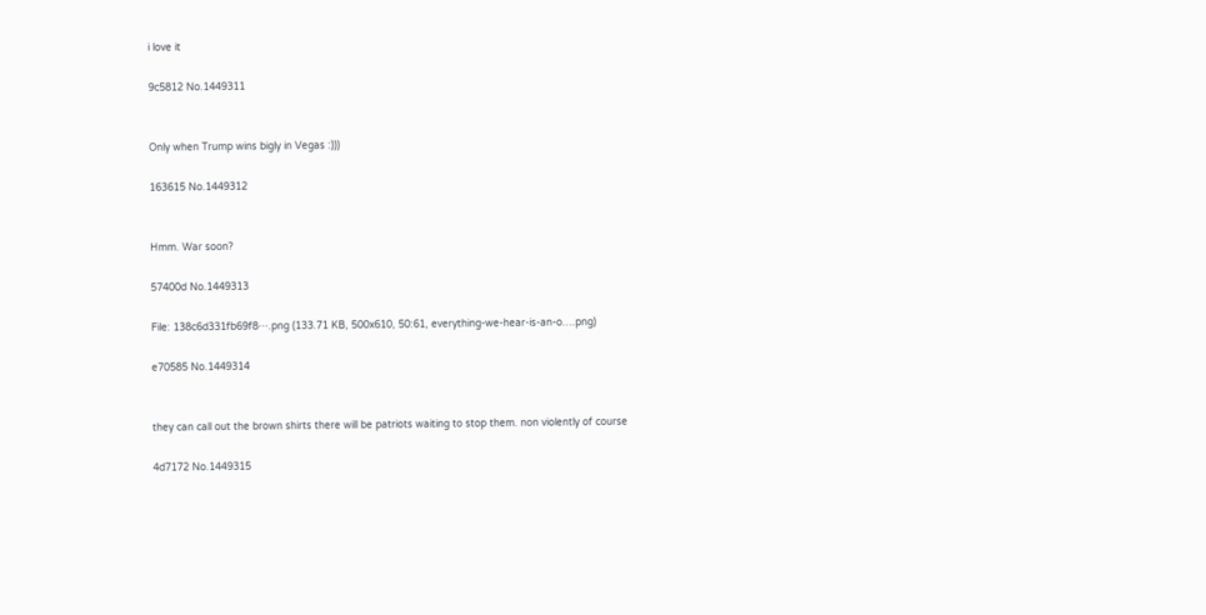i love it

9c5812 No.1449311


Only when Trump wins bigly in Vegas :)))

163615 No.1449312


Hmm. War soon?

57400d No.1449313

File: 138c6d331fb69f8⋯.png (133.71 KB, 500x610, 50:61, everything-we-hear-is-an-o….png)

e70585 No.1449314


they can call out the brown shirts there will be patriots waiting to stop them. non violently of course

4d7172 No.1449315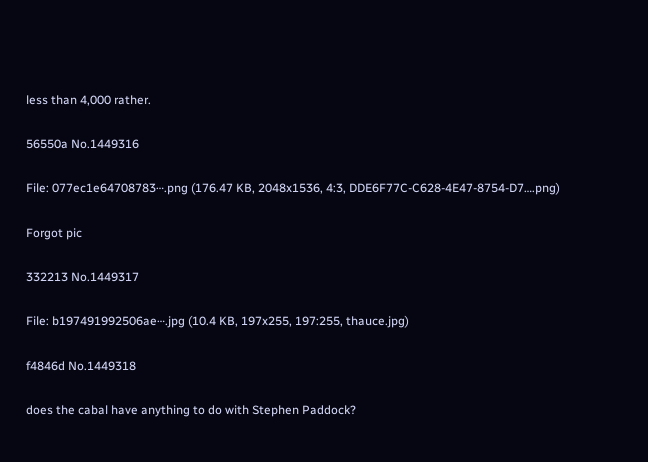less than 4,000 rather.

56550a No.1449316

File: 077ec1e64708783⋯.png (176.47 KB, 2048x1536, 4:3, DDE6F77C-C628-4E47-8754-D7….png)

Forgot pic

332213 No.1449317

File: b197491992506ae⋯.jpg (10.4 KB, 197x255, 197:255, thauce.jpg)

f4846d No.1449318

does the cabal have anything to do with Stephen Paddock?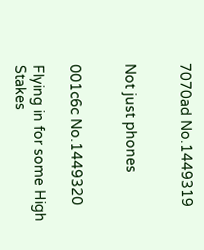7070ad No.1449319


Not just phones


001c6c No.1449320

Flying in for some High Stakes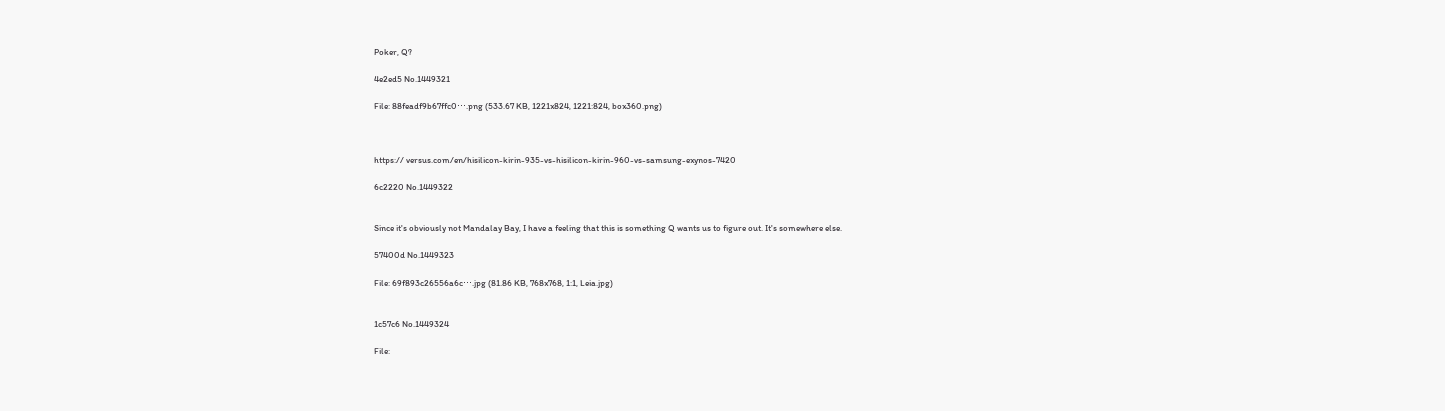Poker, Q?

4e2ed5 No.1449321

File: 88feadf9b67ffc0⋯.png (533.67 KB, 1221x824, 1221:824, box360.png)



https:// versus.com/en/hisilicon-kirin-935-vs-hisilicon-kirin-960-vs-samsung-exynos-7420

6c2220 No.1449322


Since it's obviously not Mandalay Bay, I have a feeling that this is something Q wants us to figure out. It's somewhere else.

57400d No.1449323

File: 69f893c26556a6c⋯.jpg (81.86 KB, 768x768, 1:1, Leia.jpg)


1c57c6 No.1449324

File: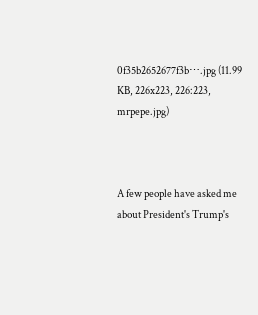0f35b2652677f3b⋯.jpg (11.99 KB, 226x223, 226:223, mrpepe.jpg)



A few people have asked me about President's Trump's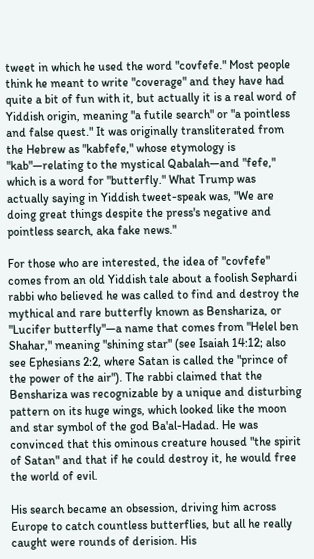tweet in which he used the word "covfefe." Most people think he meant to write "coverage" and they have had quite a bit of fun with it, but actually it is a real word of Yiddish origin, meaning "a futile search" or "a pointless and false quest." It was originally transliterated from the Hebrew as "kabfefe," whose etymology is "kab"—relating to the mystical Qabalah—and "fefe," which is a word for "butterfly." What Trump was actually saying in Yiddish tweet-speak was, "We are doing great things despite the press's negative and pointless search, aka fake news."

For those who are interested, the idea of "covfefe" comes from an old Yiddish tale about a foolish Sephardi rabbi who believed he was called to find and destroy the mythical and rare butterfly known as Benshariza, or "Lucifer butterfly"—a name that comes from "Helel ben Shahar," meaning "shining star" (see Isaiah 14:12; also see Ephesians 2:2, where Satan is called the "prince of the power of the air"). The rabbi claimed that the Benshariza was recognizable by a unique and disturbing pattern on its huge wings, which looked like the moon and star symbol of the god Ba'al-Hadad. He was convinced that this ominous creature housed "the spirit of Satan" and that if he could destroy it, he would free the world of evil.

His search became an obsession, driving him across Europe to catch countless butterflies, but all he really caught were rounds of derision. His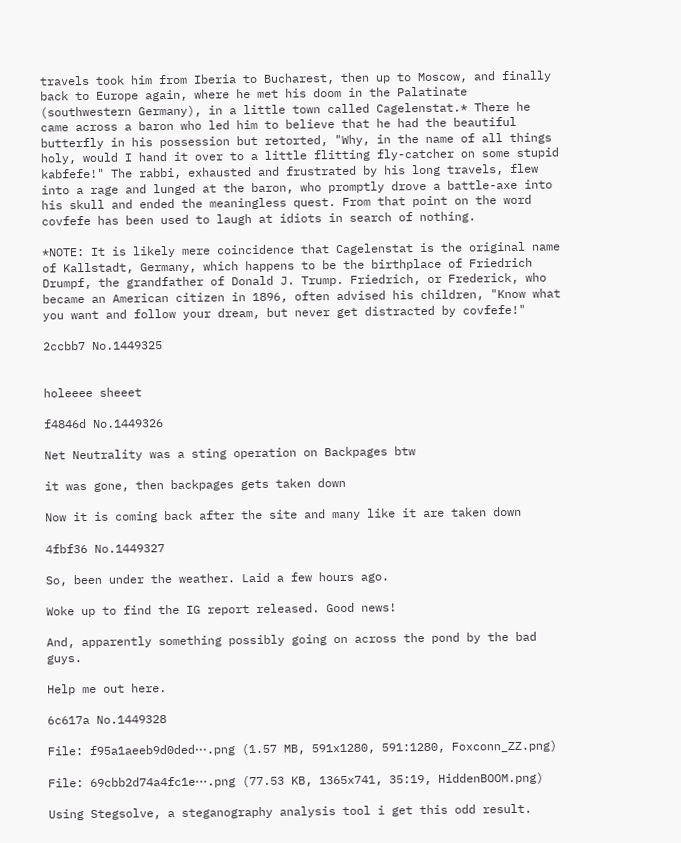travels took him from Iberia to Bucharest, then up to Moscow, and finally back to Europe again, where he met his doom in the Palatinate (southwestern Germany), in a little town called Cagelenstat.* There he came across a baron who led him to believe that he had the beautiful butterfly in his possession but retorted, "Why, in the name of all things holy, would I hand it over to a little flitting fly-catcher on some stupid kabfefe!" The rabbi, exhausted and frustrated by his long travels, flew into a rage and lunged at the baron, who promptly drove a battle-axe into his skull and ended the meaningless quest. From that point on the word covfefe has been used to laugh at idiots in search of nothing.

*NOTE: It is likely mere coincidence that Cagelenstat is the original name of Kallstadt, Germany, which happens to be the birthplace of Friedrich Drumpf, the grandfather of Donald J. Trump. Friedrich, or Frederick, who became an American citizen in 1896, often advised his children, "Know what you want and follow your dream, but never get distracted by covfefe!"

2ccbb7 No.1449325


holeeee sheeet

f4846d No.1449326

Net Neutrality was a sting operation on Backpages btw

it was gone, then backpages gets taken down

Now it is coming back after the site and many like it are taken down

4fbf36 No.1449327

So, been under the weather. Laid a few hours ago.

Woke up to find the IG report released. Good news!

And, apparently something possibly going on across the pond by the bad guys.

Help me out here.

6c617a No.1449328

File: f95a1aeeb9d0ded⋯.png (1.57 MB, 591x1280, 591:1280, Foxconn_ZZ.png)

File: 69cbb2d74a4fc1e⋯.png (77.53 KB, 1365x741, 35:19, HiddenBOOM.png)

Using Stegsolve, a steganography analysis tool i get this odd result.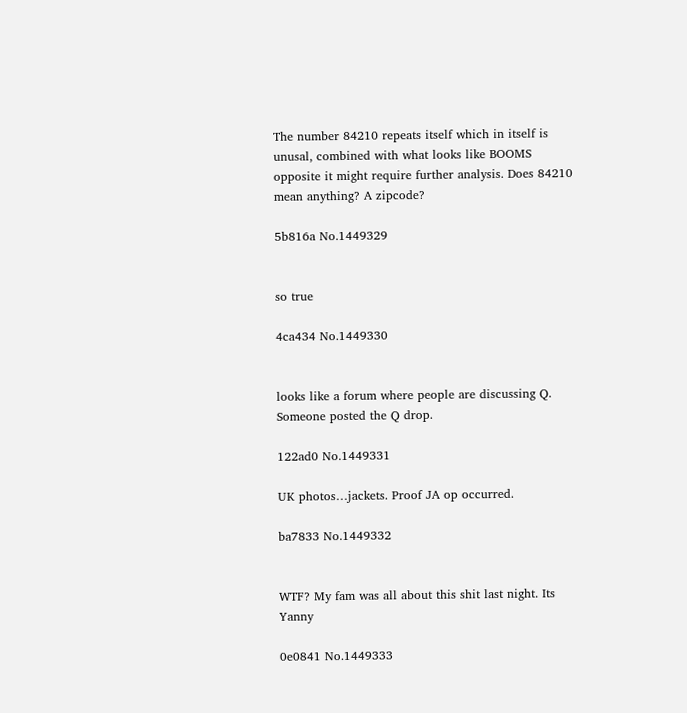The number 84210 repeats itself which in itself is unusal, combined with what looks like BOOMS opposite it might require further analysis. Does 84210 mean anything? A zipcode?

5b816a No.1449329


so true

4ca434 No.1449330


looks like a forum where people are discussing Q. Someone posted the Q drop.

122ad0 No.1449331

UK photos…jackets. Proof JA op occurred.

ba7833 No.1449332


WTF? My fam was all about this shit last night. Its Yanny

0e0841 No.1449333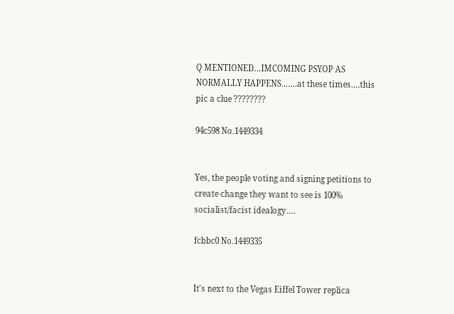Q MENTIONED…IMCOMING PSYOP AS NORMALLY HAPPENS…….at these times….this pic a clue ????????

94c598 No.1449334


Yes, the people voting and signing petitions to create change they want to see is 100% socialist/facist idealogy….

fcbbc0 No.1449335


It's next to the Vegas Eiffel Tower replica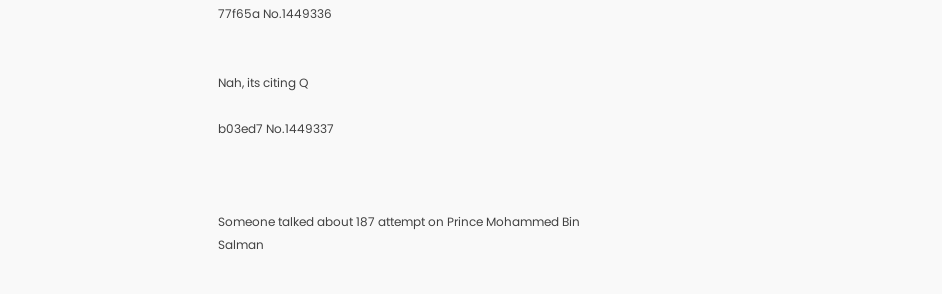77f65a No.1449336


Nah, its citing Q

b03ed7 No.1449337



Someone talked about 187 attempt on Prince Mohammed Bin Salman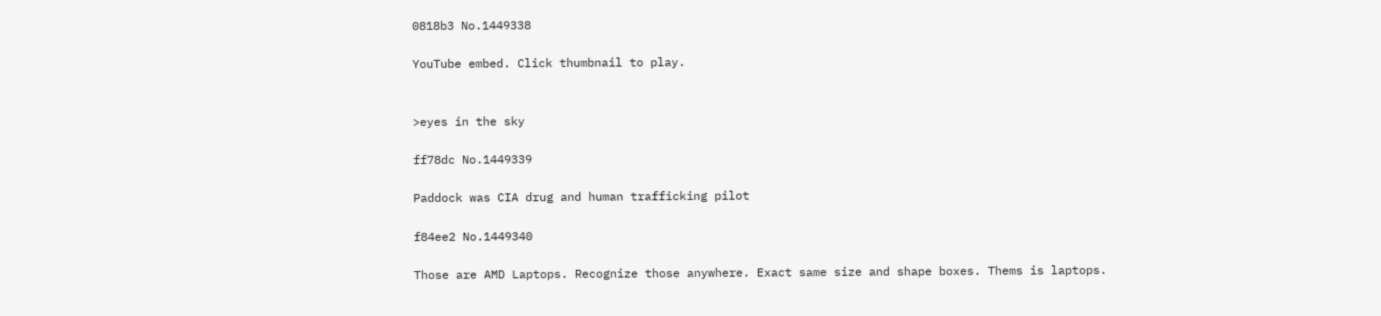0818b3 No.1449338

YouTube embed. Click thumbnail to play.


>eyes in the sky

ff78dc No.1449339

Paddock was CIA drug and human trafficking pilot

f84ee2 No.1449340

Those are AMD Laptops. Recognize those anywhere. Exact same size and shape boxes. Thems is laptops.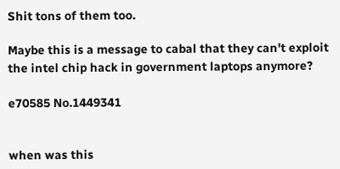Shit tons of them too.

Maybe this is a message to cabal that they can't exploit the intel chip hack in government laptops anymore?

e70585 No.1449341


when was this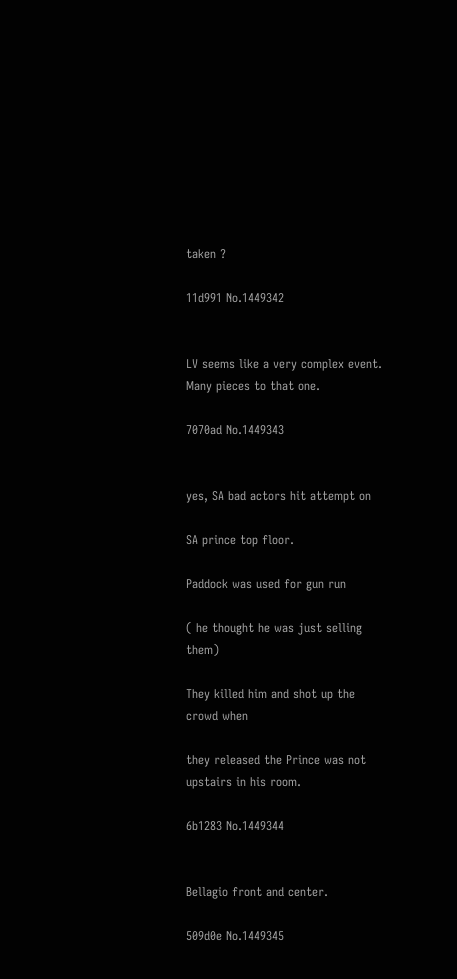taken ?

11d991 No.1449342


LV seems like a very complex event. Many pieces to that one.

7070ad No.1449343


yes, SA bad actors hit attempt on

SA prince top floor.

Paddock was used for gun run

( he thought he was just selling them)

They killed him and shot up the crowd when

they released the Prince was not upstairs in his room.

6b1283 No.1449344


Bellagio front and center.

509d0e No.1449345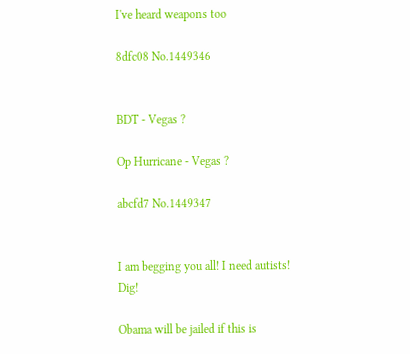I've heard weapons too

8dfc08 No.1449346


BDT - Vegas ?

Op Hurricane - Vegas ?

abcfd7 No.1449347


I am begging you all! I need autists! Dig!

Obama will be jailed if this is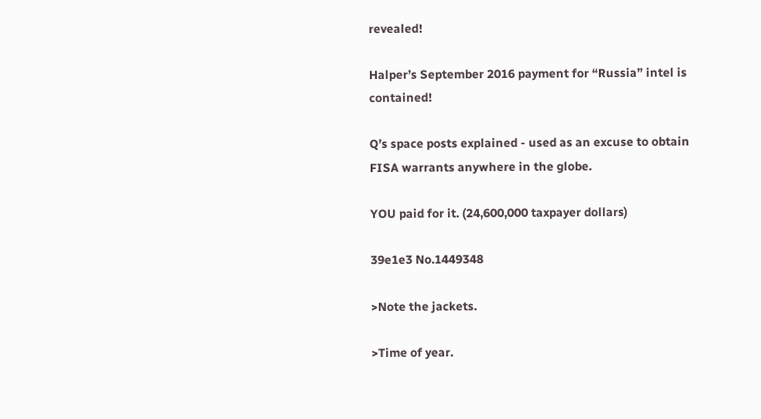revealed!

Halper’s September 2016 payment for “Russia” intel is contained!

Q’s space posts explained - used as an excuse to obtain FISA warrants anywhere in the globe.

YOU paid for it. (24,600,000 taxpayer dollars)

39e1e3 No.1449348

>Note the jackets.

>Time of year.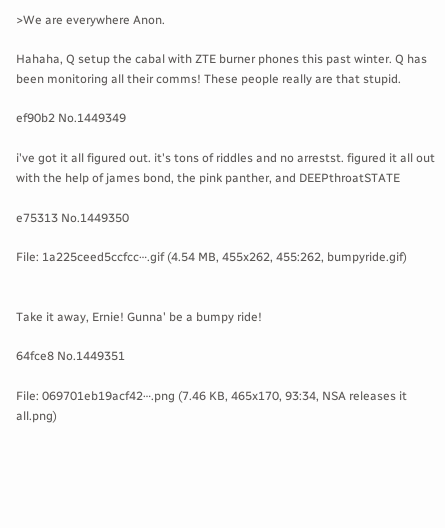>We are everywhere Anon.

Hahaha, Q setup the cabal with ZTE burner phones this past winter. Q has been monitoring all their comms! These people really are that stupid.

ef90b2 No.1449349

i've got it all figured out. it's tons of riddles and no arrestst. figured it all out with the help of james bond, the pink panther, and DEEPthroatSTATE

e75313 No.1449350

File: 1a225ceed5ccfcc⋯.gif (4.54 MB, 455x262, 455:262, bumpyride.gif)


Take it away, Ernie! Gunna' be a bumpy ride!

64fce8 No.1449351

File: 069701eb19acf42⋯.png (7.46 KB, 465x170, 93:34, NSA releases it all.png)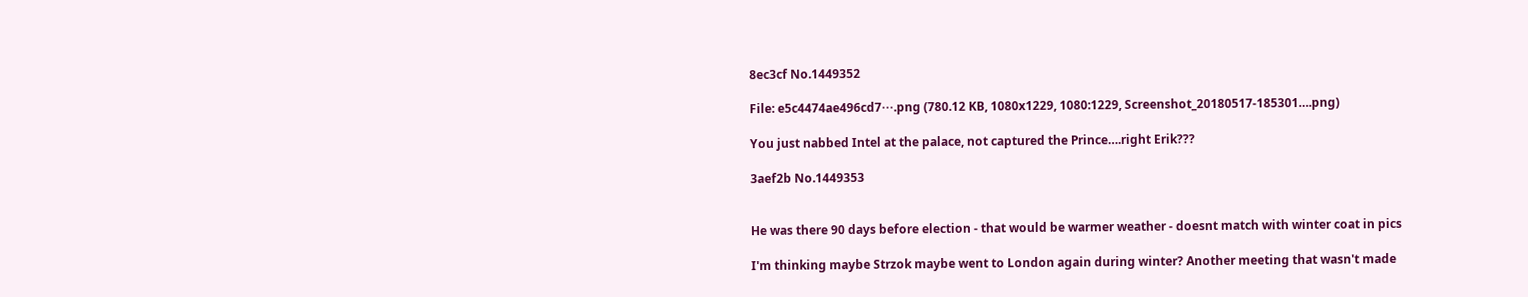8ec3cf No.1449352

File: e5c4474ae496cd7⋯.png (780.12 KB, 1080x1229, 1080:1229, Screenshot_20180517-185301….png)

You just nabbed Intel at the palace, not captured the Prince….right Erik???

3aef2b No.1449353


He was there 90 days before election - that would be warmer weather - doesnt match with winter coat in pics

I'm thinking maybe Strzok maybe went to London again during winter? Another meeting that wasn't made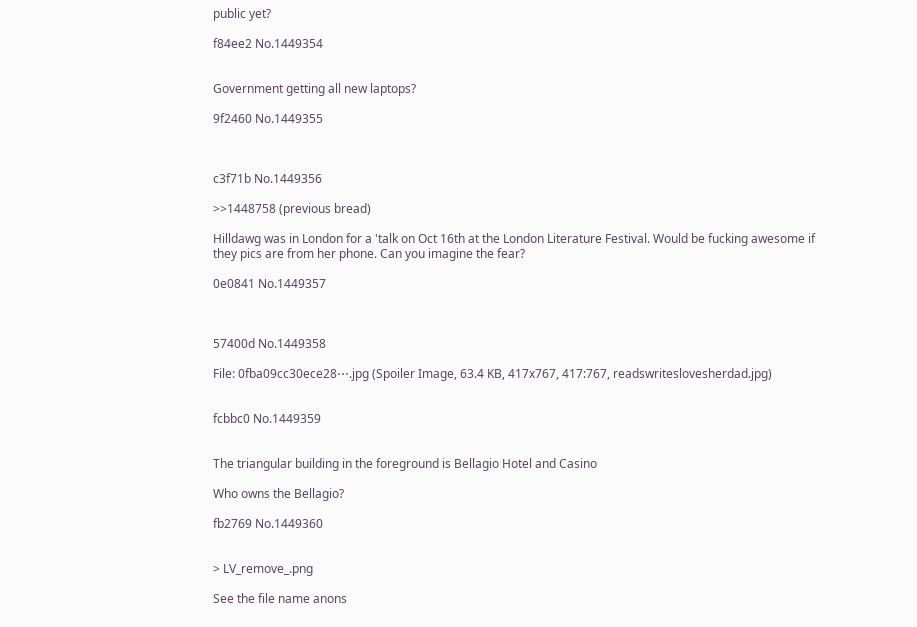public yet?

f84ee2 No.1449354


Government getting all new laptops?

9f2460 No.1449355



c3f71b No.1449356

>>1448758 (previous bread)

Hilldawg was in London for a 'talk on Oct 16th at the London Literature Festival. Would be fucking awesome if they pics are from her phone. Can you imagine the fear?

0e0841 No.1449357



57400d No.1449358

File: 0fba09cc30ece28⋯.jpg (Spoiler Image, 63.4 KB, 417x767, 417:767, readswriteslovesherdad.jpg)


fcbbc0 No.1449359


The triangular building in the foreground is Bellagio Hotel and Casino

Who owns the Bellagio?

fb2769 No.1449360


> LV_remove_.png

See the file name anons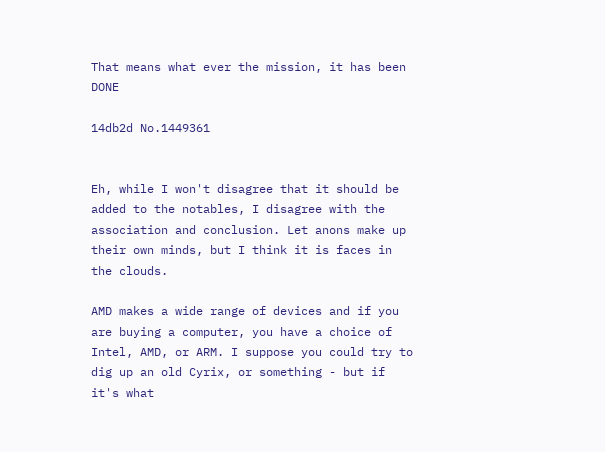That means what ever the mission, it has been DONE

14db2d No.1449361


Eh, while I won't disagree that it should be added to the notables, I disagree with the association and conclusion. Let anons make up their own minds, but I think it is faces in the clouds.

AMD makes a wide range of devices and if you are buying a computer, you have a choice of Intel, AMD, or ARM. I suppose you could try to dig up an old Cyrix, or something - but if it's what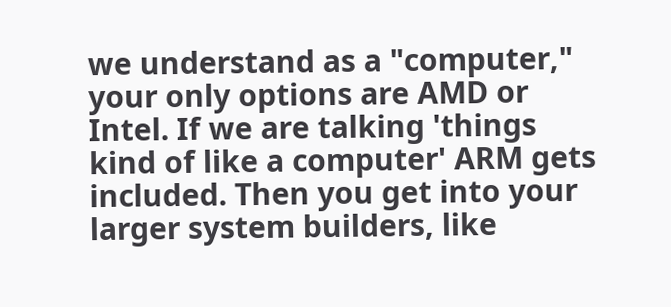we understand as a "computer," your only options are AMD or Intel. If we are talking 'things kind of like a computer' ARM gets included. Then you get into your larger system builders, like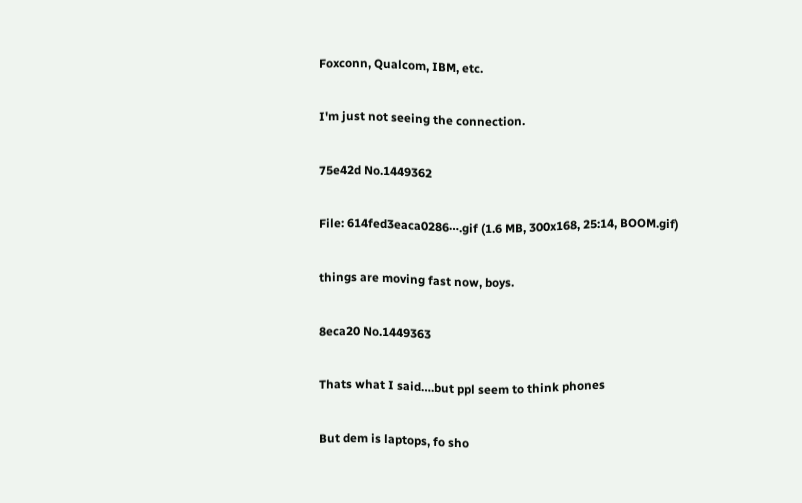Foxconn, Qualcom, IBM, etc.

I'm just not seeing the connection.

75e42d No.1449362

File: 614fed3eaca0286⋯.gif (1.6 MB, 300x168, 25:14, BOOM.gif)

things are moving fast now, boys.

8eca20 No.1449363

Thats what I said….but ppl seem to think phones

But dem is laptops, fo sho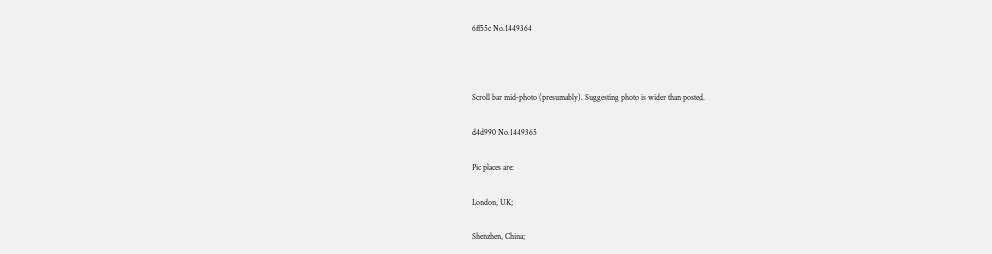6ff55c No.1449364



Scroll bar mid-photo (presumably). Suggesting photo is wider than posted.

d4d990 No.1449365

Pic places are:

London, UK;

Shenzhen, China;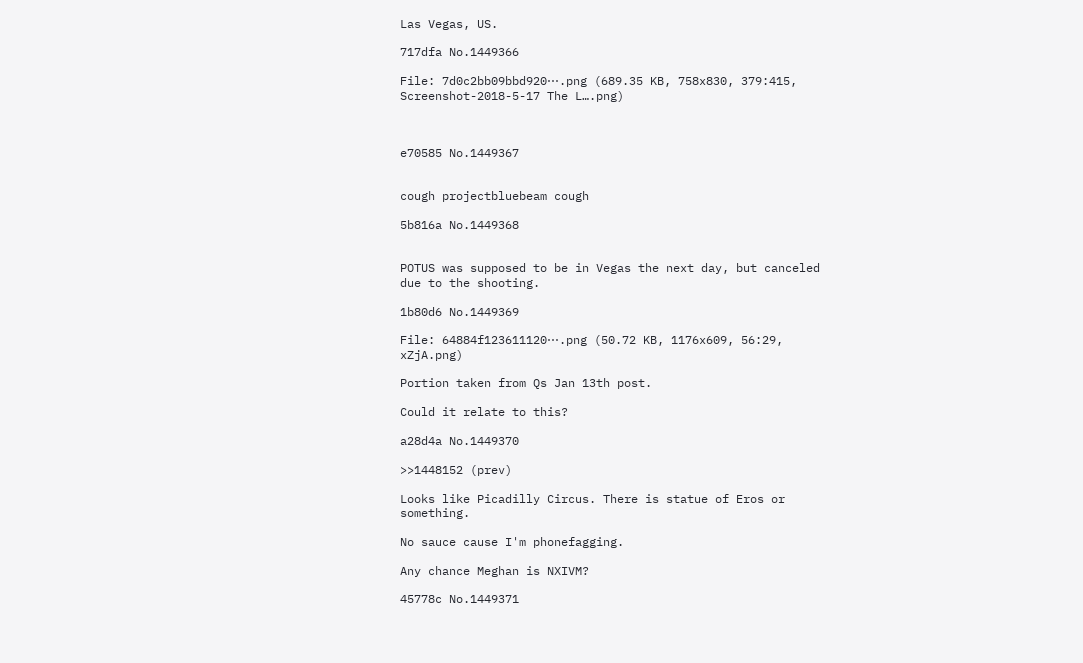Las Vegas, US.

717dfa No.1449366

File: 7d0c2bb09bbd920⋯.png (689.35 KB, 758x830, 379:415, Screenshot-2018-5-17 The L….png)



e70585 No.1449367


cough projectbluebeam cough

5b816a No.1449368


POTUS was supposed to be in Vegas the next day, but canceled due to the shooting.

1b80d6 No.1449369

File: 64884f123611120⋯.png (50.72 KB, 1176x609, 56:29, xZjA.png)

Portion taken from Qs Jan 13th post.

Could it relate to this?

a28d4a No.1449370

>>1448152 (prev)

Looks like Picadilly Circus. There is statue of Eros or something.

No sauce cause I'm phonefagging.

Any chance Meghan is NXIVM?

45778c No.1449371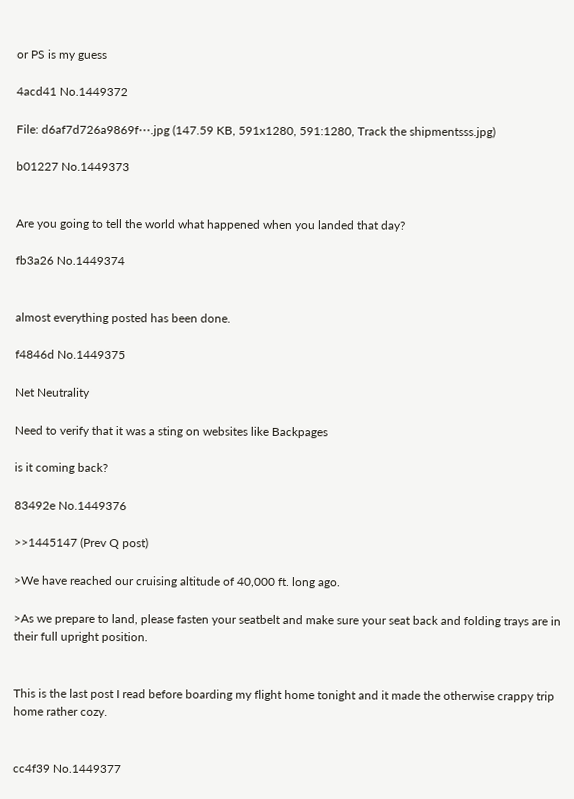or PS is my guess

4acd41 No.1449372

File: d6af7d726a9869f⋯.jpg (147.59 KB, 591x1280, 591:1280, Track the shipmentsss.jpg)

b01227 No.1449373


Are you going to tell the world what happened when you landed that day?

fb3a26 No.1449374


almost everything posted has been done.

f4846d No.1449375

Net Neutrality

Need to verify that it was a sting on websites like Backpages

is it coming back?

83492e No.1449376

>>1445147 (Prev Q post)

>We have reached our cruising altitude of 40,000 ft. long ago.

>As we prepare to land, please fasten your seatbelt and make sure your seat back and folding trays are in their full upright position.


This is the last post I read before boarding my flight home tonight and it made the otherwise crappy trip home rather cozy.


cc4f39 No.1449377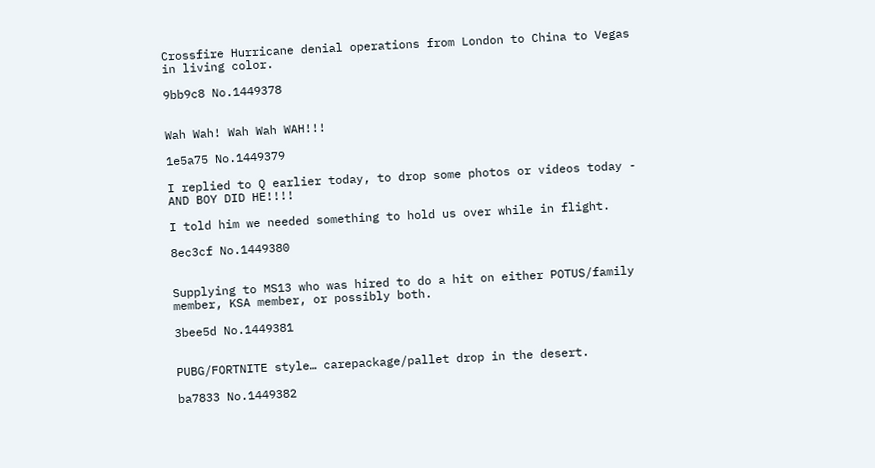Crossfire Hurricane denial operations from London to China to Vegas in living color.

9bb9c8 No.1449378


Wah Wah! Wah Wah WAH!!!

1e5a75 No.1449379

I replied to Q earlier today, to drop some photos or videos today - AND BOY DID HE!!!!

I told him we needed something to hold us over while in flight.

8ec3cf No.1449380


Supplying to MS13 who was hired to do a hit on either POTUS/family member, KSA member, or possibly both.

3bee5d No.1449381


PUBG/FORTNITE style… carepackage/pallet drop in the desert.

ba7833 No.1449382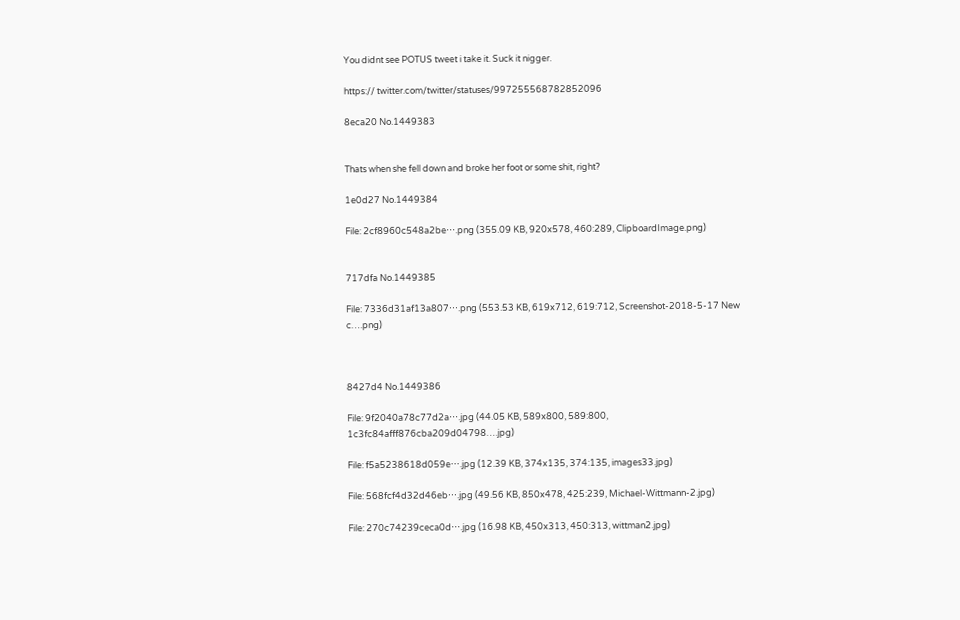You didnt see POTUS tweet i take it. Suck it nigger.

https:// twitter.com/twitter/statuses/997255568782852096

8eca20 No.1449383


Thats when she fell down and broke her foot or some shit, right?

1e0d27 No.1449384

File: 2cf8960c548a2be⋯.png (355.09 KB, 920x578, 460:289, ClipboardImage.png)


717dfa No.1449385

File: 7336d31af13a807⋯.png (553.53 KB, 619x712, 619:712, Screenshot-2018-5-17 New c….png)



8427d4 No.1449386

File: 9f2040a78c77d2a⋯.jpg (44.05 KB, 589x800, 589:800, 1c3fc84afff876cba209d04798….jpg)

File: f5a5238618d059e⋯.jpg (12.39 KB, 374x135, 374:135, images33.jpg)

File: 568fcf4d32d46eb⋯.jpg (49.56 KB, 850x478, 425:239, Michael-Wittmann-2.jpg)

File: 270c74239ceca0d⋯.jpg (16.98 KB, 450x313, 450:313, wittman2.jpg)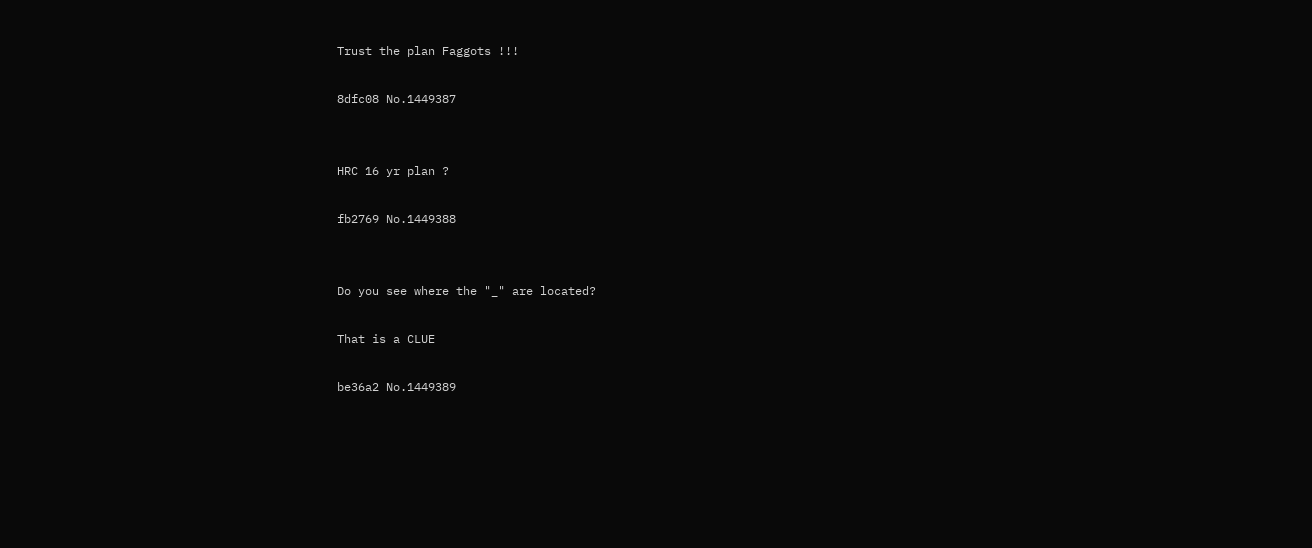Trust the plan Faggots !!!

8dfc08 No.1449387


HRC 16 yr plan ?

fb2769 No.1449388


Do you see where the "_" are located?

That is a CLUE

be36a2 No.1449389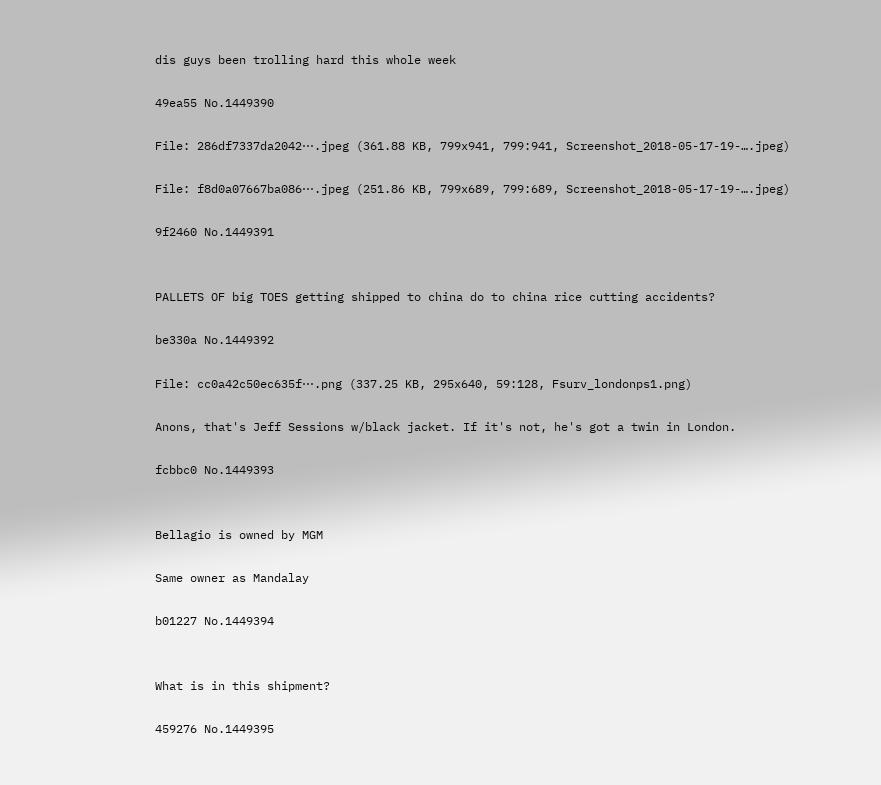dis guys been trolling hard this whole week

49ea55 No.1449390

File: 286df7337da2042⋯.jpeg (361.88 KB, 799x941, 799:941, Screenshot_2018-05-17-19-….jpeg)

File: f8d0a07667ba086⋯.jpeg (251.86 KB, 799x689, 799:689, Screenshot_2018-05-17-19-….jpeg)

9f2460 No.1449391


PALLETS OF big TOES getting shipped to china do to china rice cutting accidents?

be330a No.1449392

File: cc0a42c50ec635f⋯.png (337.25 KB, 295x640, 59:128, Fsurv_londonps1.png)

Anons, that's Jeff Sessions w/black jacket. If it's not, he's got a twin in London.

fcbbc0 No.1449393


Bellagio is owned by MGM

Same owner as Mandalay

b01227 No.1449394


What is in this shipment?

459276 No.1449395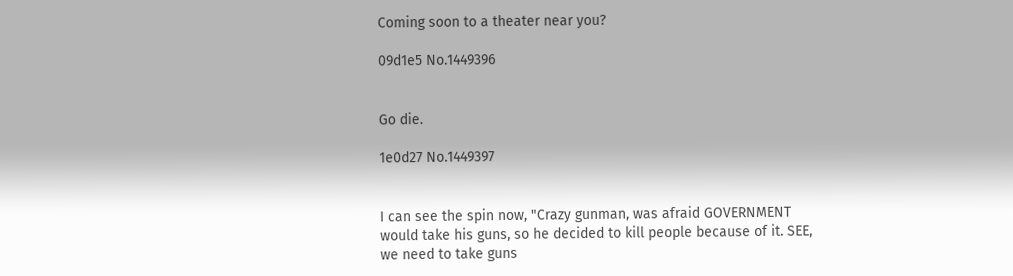Coming soon to a theater near you?

09d1e5 No.1449396


Go die.

1e0d27 No.1449397


I can see the spin now, "Crazy gunman, was afraid GOVERNMENT would take his guns, so he decided to kill people because of it. SEE, we need to take guns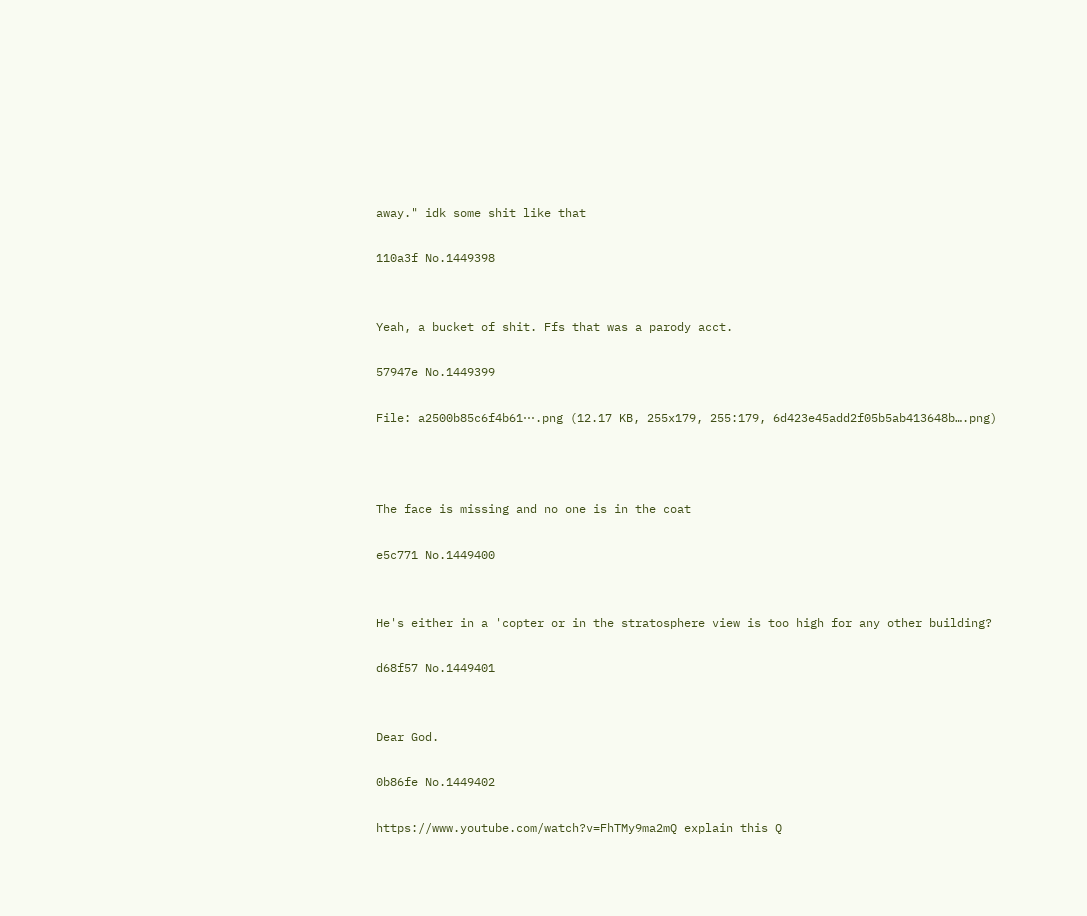away." idk some shit like that

110a3f No.1449398


Yeah, a bucket of shit. Ffs that was a parody acct.

57947e No.1449399

File: a2500b85c6f4b61⋯.png (12.17 KB, 255x179, 255:179, 6d423e45add2f05b5ab413648b….png)



The face is missing and no one is in the coat

e5c771 No.1449400


He's either in a 'copter or in the stratosphere view is too high for any other building?

d68f57 No.1449401


Dear God.

0b86fe No.1449402

https://www.youtube.com/watch?v=FhTMy9ma2mQ explain this Q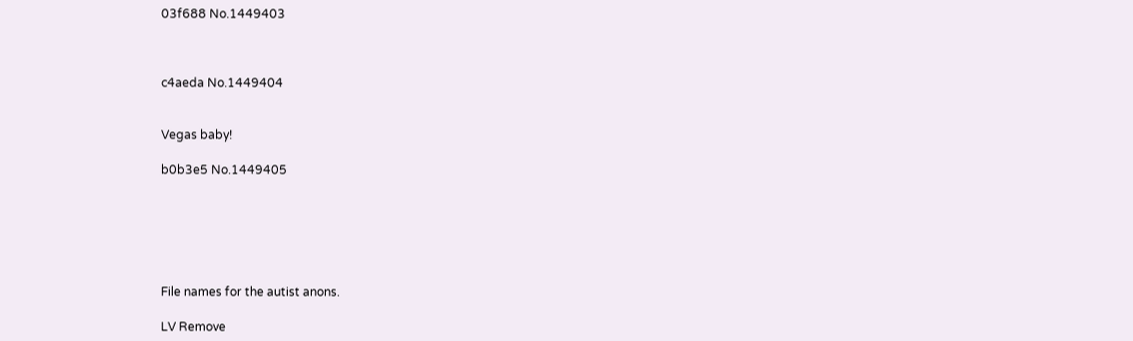03f688 No.1449403



c4aeda No.1449404


Vegas baby!

b0b3e5 No.1449405






File names for the autist anons.

LV Remove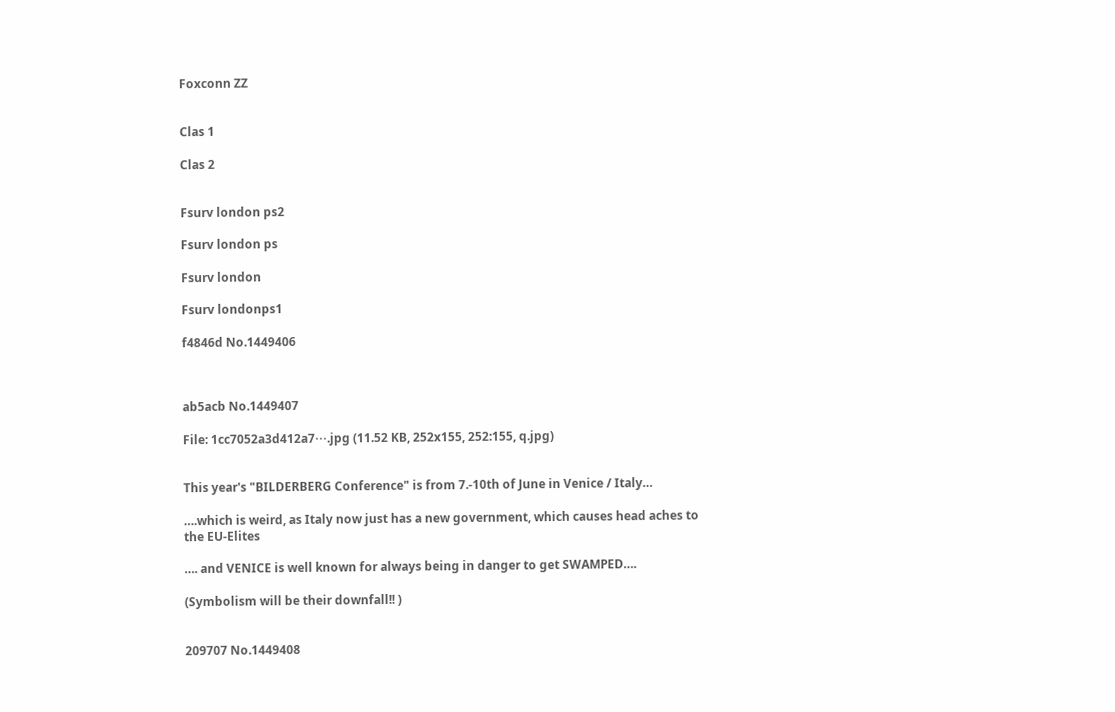Foxconn ZZ


Clas 1

Clas 2


Fsurv london ps2

Fsurv london ps

Fsurv london

Fsurv londonps1

f4846d No.1449406



ab5acb No.1449407

File: 1cc7052a3d412a7⋯.jpg (11.52 KB, 252x155, 252:155, q.jpg)


This year's "BILDERBERG Conference" is from 7.-10th of June in Venice / Italy…

….which is weird, as Italy now just has a new government, which causes head aches to the EU-Elites

…. and VENICE is well known for always being in danger to get SWAMPED….

(Symbolism will be their downfall!! )


209707 No.1449408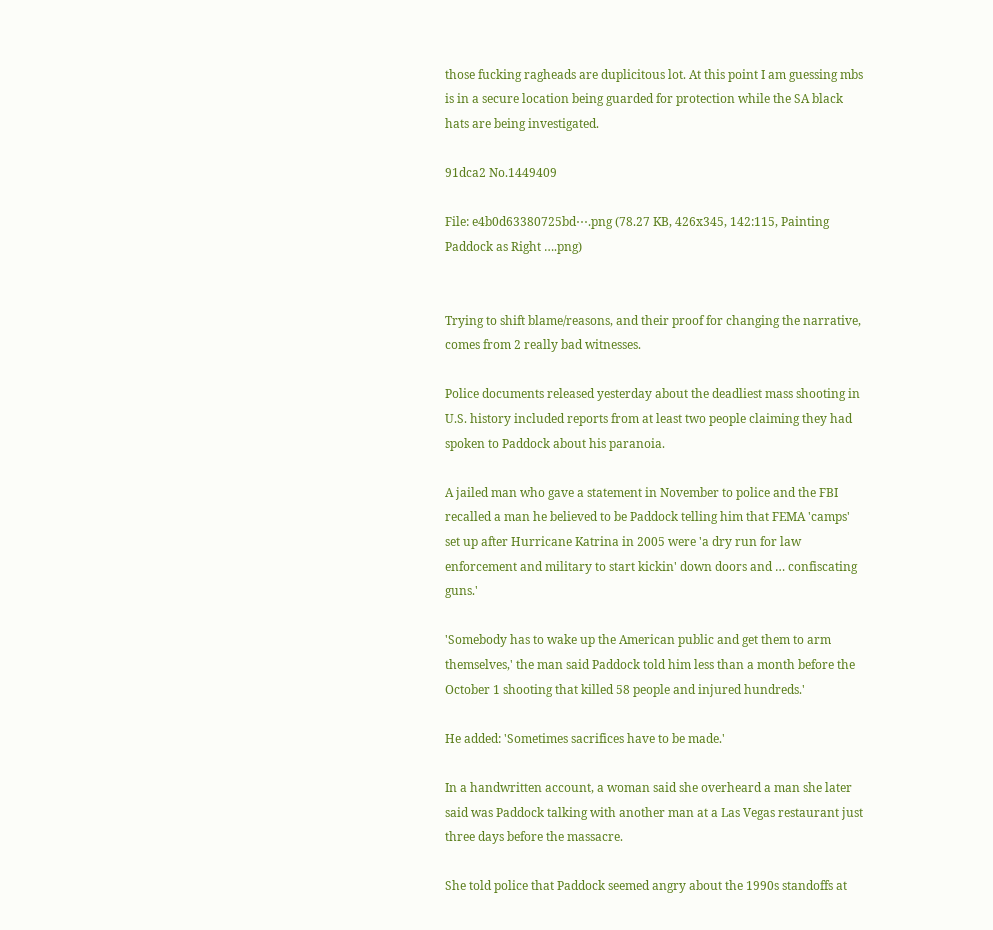those fucking ragheads are duplicitous lot. At this point I am guessing mbs is in a secure location being guarded for protection while the SA black hats are being investigated.

91dca2 No.1449409

File: e4b0d63380725bd⋯.png (78.27 KB, 426x345, 142:115, Painting Paddock as Right ….png)


Trying to shift blame/reasons, and their proof for changing the narrative, comes from 2 really bad witnesses.

Police documents released yesterday about the deadliest mass shooting in U.S. history included reports from at least two people claiming they had spoken to Paddock about his paranoia.

A jailed man who gave a statement in November to police and the FBI recalled a man he believed to be Paddock telling him that FEMA 'camps' set up after Hurricane Katrina in 2005 were 'a dry run for law enforcement and military to start kickin' down doors and … confiscating guns.'

'Somebody has to wake up the American public and get them to arm themselves,' the man said Paddock told him less than a month before the October 1 shooting that killed 58 people and injured hundreds.'

He added: 'Sometimes sacrifices have to be made.'

In a handwritten account, a woman said she overheard a man she later said was Paddock talking with another man at a Las Vegas restaurant just three days before the massacre.

She told police that Paddock seemed angry about the 1990s standoffs at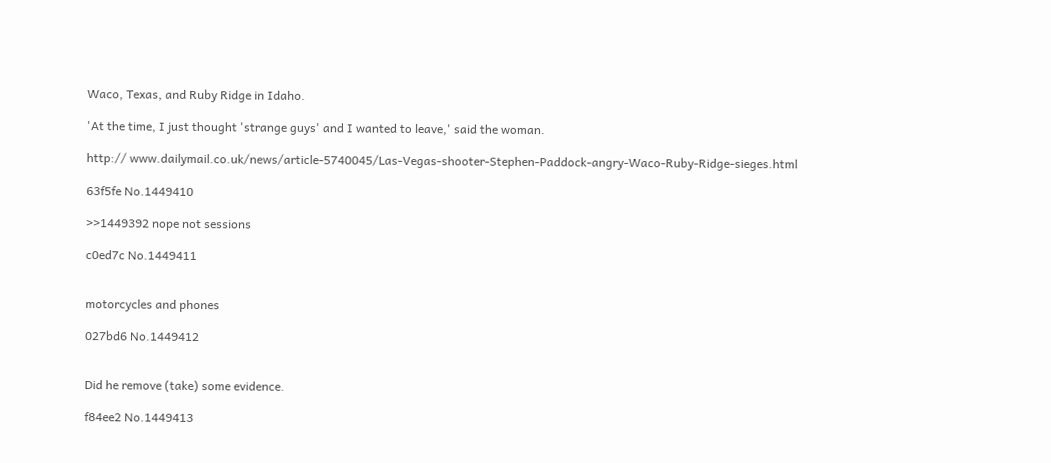Waco, Texas, and Ruby Ridge in Idaho.

'At the time, I just thought 'strange guys' and I wanted to leave,' said the woman.

http:// www.dailymail.co.uk/news/article-5740045/Las-Vegas-shooter-Stephen-Paddock-angry-Waco-Ruby-Ridge-sieges.html

63f5fe No.1449410

>>1449392 nope not sessions

c0ed7c No.1449411


motorcycles and phones

027bd6 No.1449412


Did he remove (take) some evidence.

f84ee2 No.1449413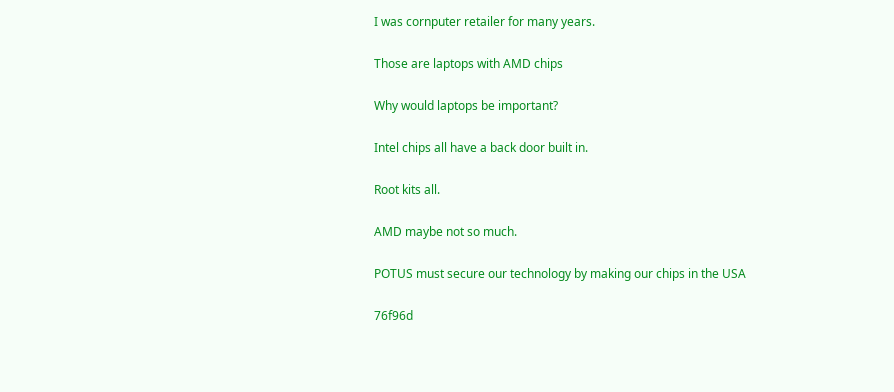I was cornputer retailer for many years.

Those are laptops with AMD chips

Why would laptops be important?

Intel chips all have a back door built in.

Root kits all.

AMD maybe not so much.

POTUS must secure our technology by making our chips in the USA

76f96d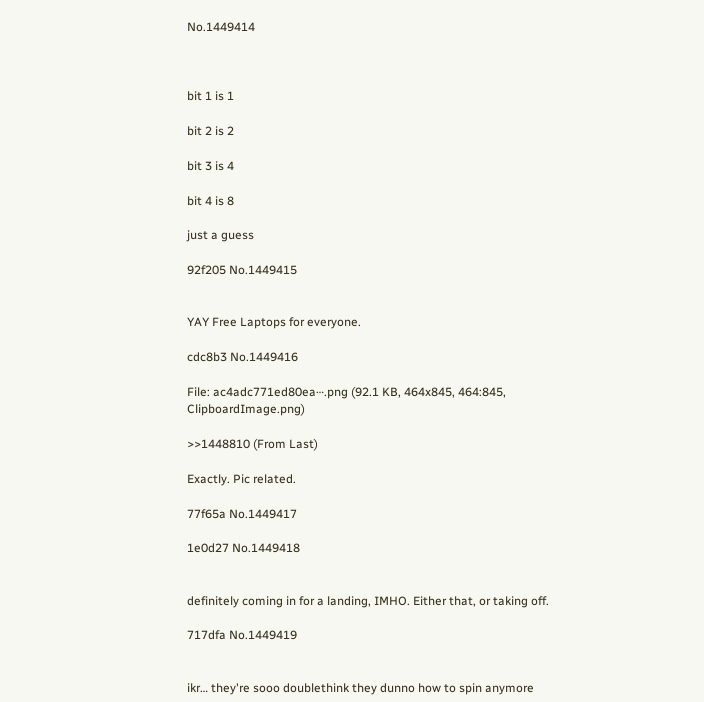No.1449414



bit 1 is 1

bit 2 is 2

bit 3 is 4

bit 4 is 8

just a guess

92f205 No.1449415


YAY Free Laptops for everyone.

cdc8b3 No.1449416

File: ac4adc771ed80ea⋯.png (92.1 KB, 464x845, 464:845, ClipboardImage.png)

>>1448810 (From Last)

Exactly. Pic related.

77f65a No.1449417

1e0d27 No.1449418


definitely coming in for a landing, IMHO. Either that, or taking off.

717dfa No.1449419


ikr… they're sooo doublethink they dunno how to spin anymore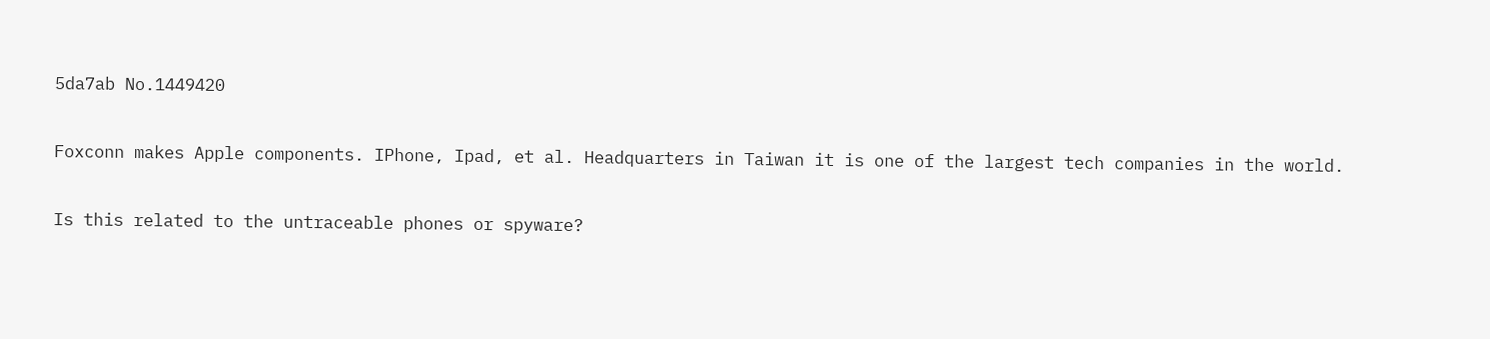5da7ab No.1449420

Foxconn makes Apple components. IPhone, Ipad, et al. Headquarters in Taiwan it is one of the largest tech companies in the world.

Is this related to the untraceable phones or spyware?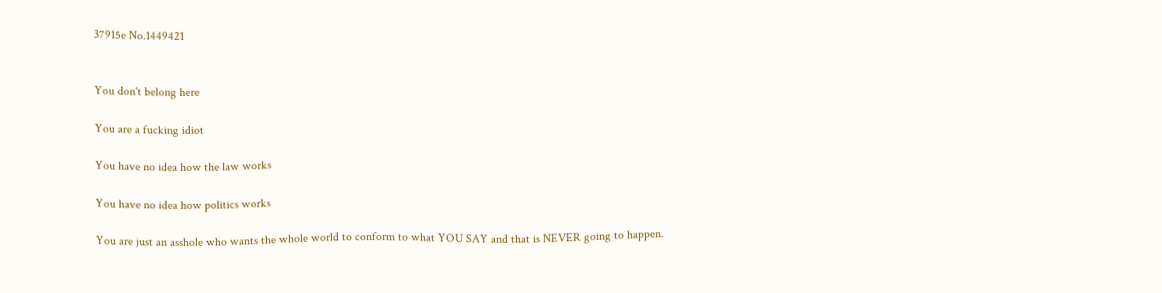37915e No.1449421


You don't belong here

You are a fucking idiot

You have no idea how the law works

You have no idea how politics works

You are just an asshole who wants the whole world to conform to what YOU SAY and that is NEVER going to happen.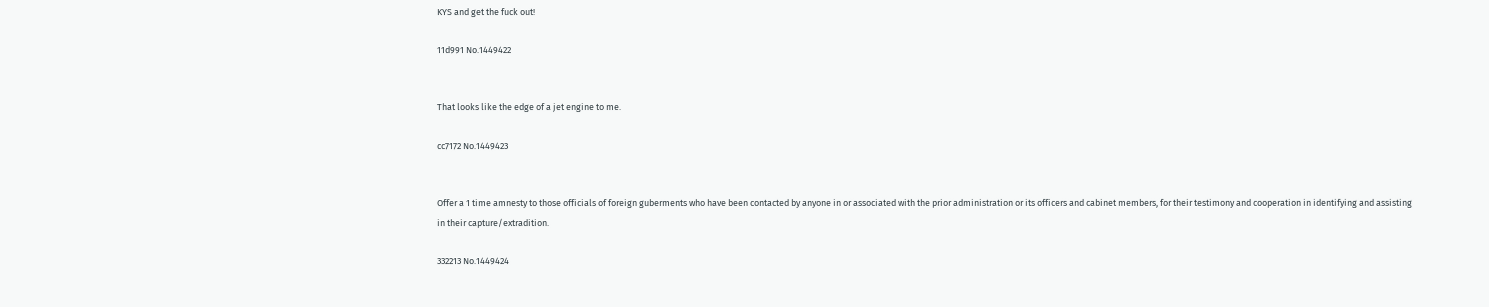KYS and get the fuck out!

11d991 No.1449422


That looks like the edge of a jet engine to me.

cc7172 No.1449423


Offer a 1 time amnesty to those officials of foreign guberments who have been contacted by anyone in or associated with the prior administration or its officers and cabinet members, for their testimony and cooperation in identifying and assisting in their capture/extradition.

332213 No.1449424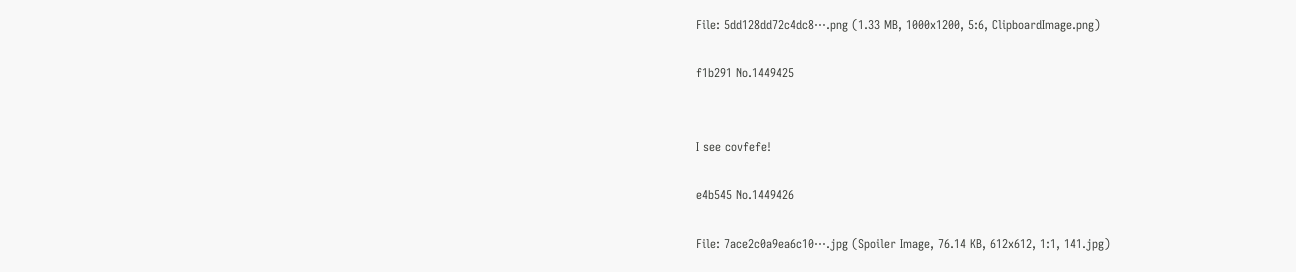File: 5dd128dd72c4dc8⋯.png (1.33 MB, 1000x1200, 5:6, ClipboardImage.png)

f1b291 No.1449425


I see covfefe!

e4b545 No.1449426

File: 7ace2c0a9ea6c10⋯.jpg (Spoiler Image, 76.14 KB, 612x612, 1:1, 141.jpg)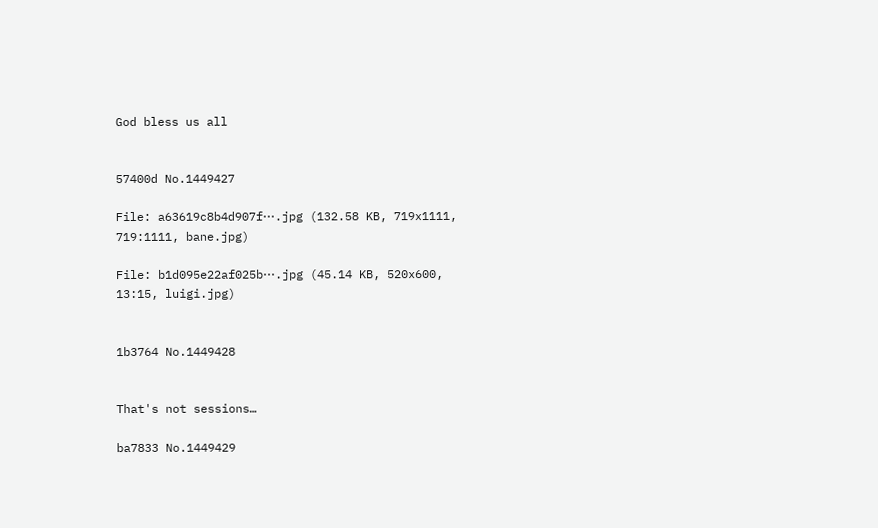God bless us all


57400d No.1449427

File: a63619c8b4d907f⋯.jpg (132.58 KB, 719x1111, 719:1111, bane.jpg)

File: b1d095e22af025b⋯.jpg (45.14 KB, 520x600, 13:15, luigi.jpg)


1b3764 No.1449428


That's not sessions…

ba7833 No.1449429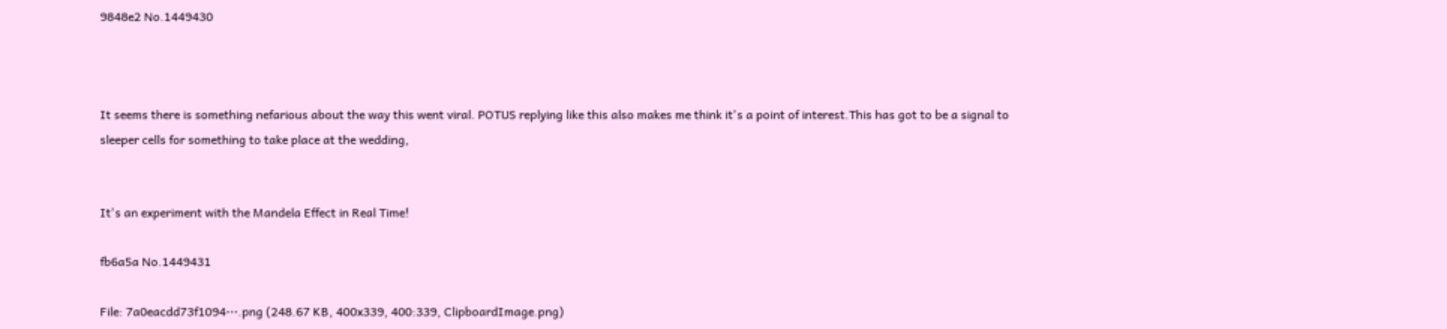9848e2 No.1449430



It seems there is something nefarious about the way this went viral. POTUS replying like this also makes me think it's a point of interest.This has got to be a signal to sleeper cells for something to take place at the wedding,


It's an experiment with the Mandela Effect in Real Time!

fb6a5a No.1449431

File: 7a0eacdd73f1094⋯.png (248.67 KB, 400x339, 400:339, ClipboardImage.png)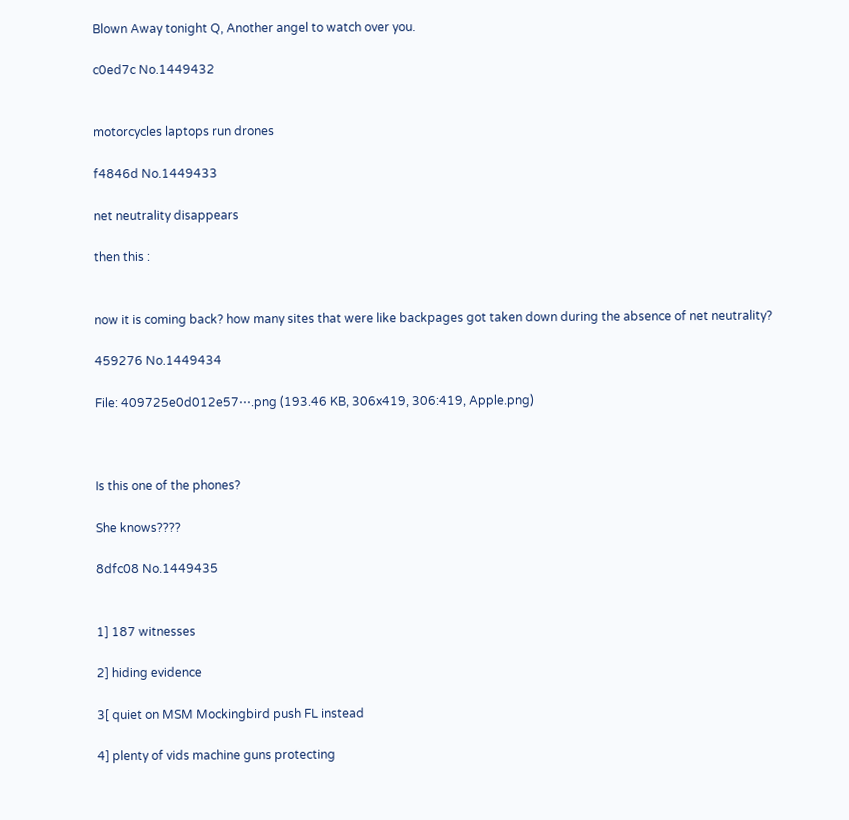Blown Away tonight Q, Another angel to watch over you.

c0ed7c No.1449432


motorcycles laptops run drones

f4846d No.1449433

net neutrality disappears

then this :


now it is coming back? how many sites that were like backpages got taken down during the absence of net neutrality?

459276 No.1449434

File: 409725e0d012e57⋯.png (193.46 KB, 306x419, 306:419, Apple.png)



Is this one of the phones?

She knows????

8dfc08 No.1449435


1] 187 witnesses

2] hiding evidence

3[ quiet on MSM Mockingbird push FL instead

4] plenty of vids machine guns protecting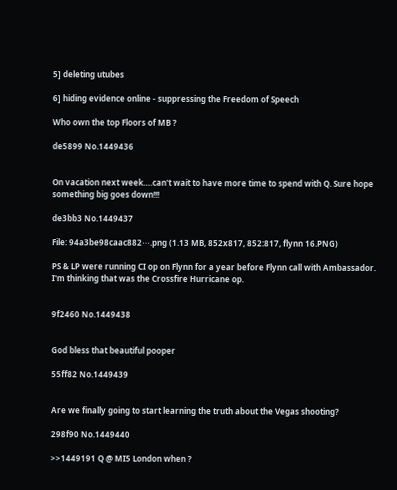5] deleting utubes

6] hiding evidence online - suppressing the Freedom of Speech

Who own the top Floors of MB ?

de5899 No.1449436


On vacation next week….can't wait to have more time to spend with Q. Sure hope something big goes down!!!

de3bb3 No.1449437

File: 94a3be98caac882⋯.png (1.13 MB, 852x817, 852:817, flynn 16.PNG)

PS & LP were running CI op on Flynn for a year before Flynn call with Ambassador. I'm thinking that was the Crossfire Hurricane op.


9f2460 No.1449438


God bless that beautiful pooper

55ff82 No.1449439


Are we finally going to start learning the truth about the Vegas shooting?

298f90 No.1449440

>>1449191 Q @ MI5 London when ?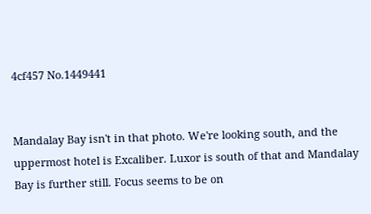4cf457 No.1449441


Mandalay Bay isn't in that photo. We're looking south, and the uppermost hotel is Excaliber. Luxor is south of that and Mandalay Bay is further still. Focus seems to be on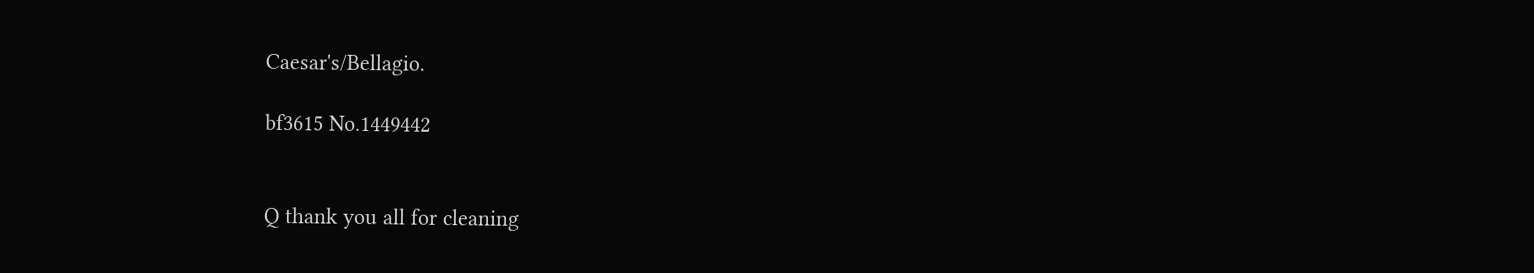Caesar's/Bellagio.

bf3615 No.1449442


Q thank you all for cleaning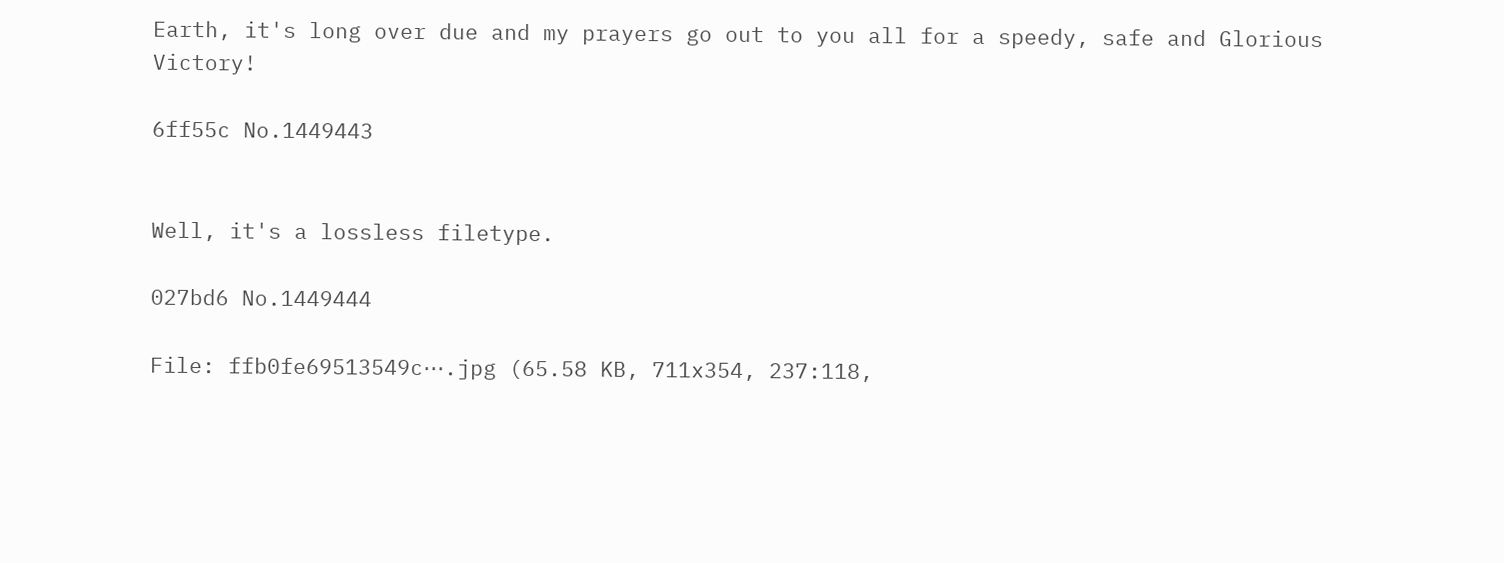Earth, it's long over due and my prayers go out to you all for a speedy, safe and Glorious Victory!

6ff55c No.1449443


Well, it's a lossless filetype.

027bd6 No.1449444

File: ffb0fe69513549c⋯.jpg (65.58 KB, 711x354, 237:118,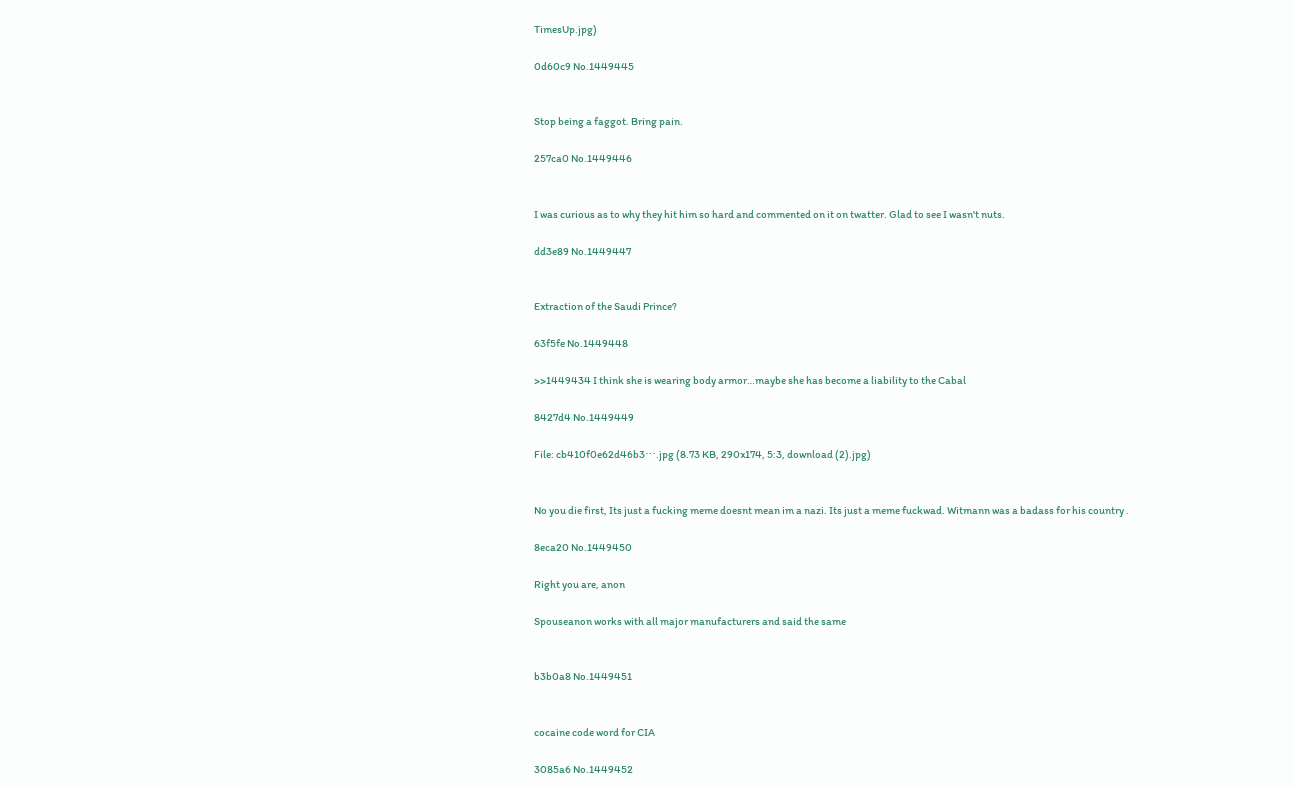TimesUp.jpg)

0d60c9 No.1449445


Stop being a faggot. Bring pain.

257ca0 No.1449446


I was curious as to why they hit him so hard and commented on it on twatter. Glad to see I wasn't nuts.

dd3e89 No.1449447


Extraction of the Saudi Prince?

63f5fe No.1449448

>>1449434 I think she is wearing body armor…maybe she has become a liability to the Cabal

8427d4 No.1449449

File: cb410f0e62d46b3⋯.jpg (8.73 KB, 290x174, 5:3, download (2).jpg)


No you die first, Its just a fucking meme doesnt mean im a nazi. Its just a meme fuckwad. Witmann was a badass for his country .

8eca20 No.1449450

Right you are, anon

Spouseanon works with all major manufacturers and said the same


b3b0a8 No.1449451


cocaine code word for CIA

3085a6 No.1449452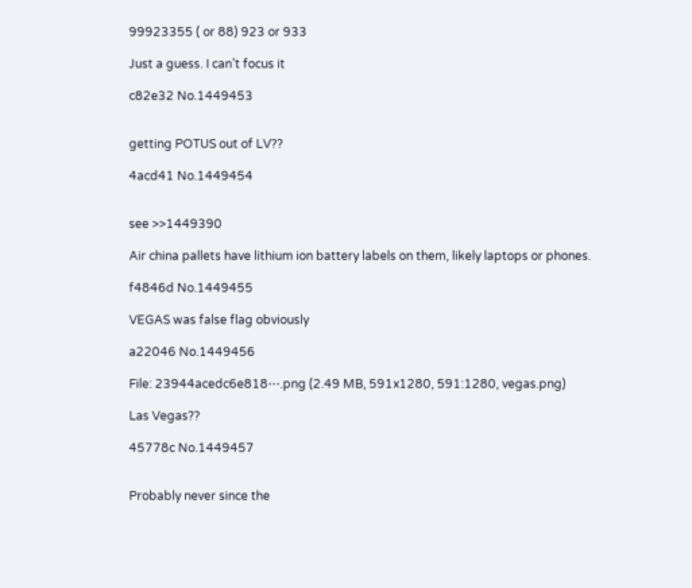99923355 ( or 88) 923 or 933

Just a guess. I can’t focus it

c82e32 No.1449453


getting POTUS out of LV??

4acd41 No.1449454


see >>1449390

Air china pallets have lithium ion battery labels on them, likely laptops or phones.

f4846d No.1449455

VEGAS was false flag obviously

a22046 No.1449456

File: 23944acedc6e818⋯.png (2.49 MB, 591x1280, 591:1280, vegas.png)

Las Vegas??

45778c No.1449457


Probably never since the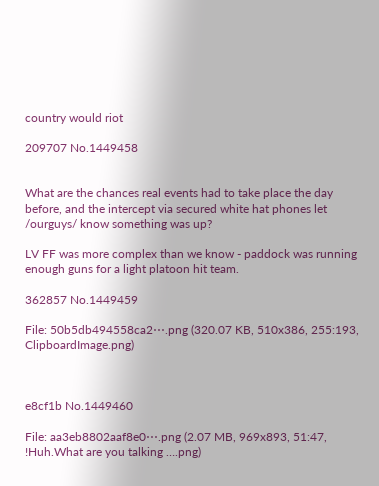country would riot

209707 No.1449458


What are the chances real events had to take place the day before, and the intercept via secured white hat phones let /ourguys/ know something was up?

LV FF was more complex than we know - paddock was running enough guns for a light platoon hit team.

362857 No.1449459

File: 50b5db494558ca2⋯.png (320.07 KB, 510x386, 255:193, ClipboardImage.png)



e8cf1b No.1449460

File: aa3eb8802aaf8e0⋯.png (2.07 MB, 969x893, 51:47, !Huh.What are you talking ….png)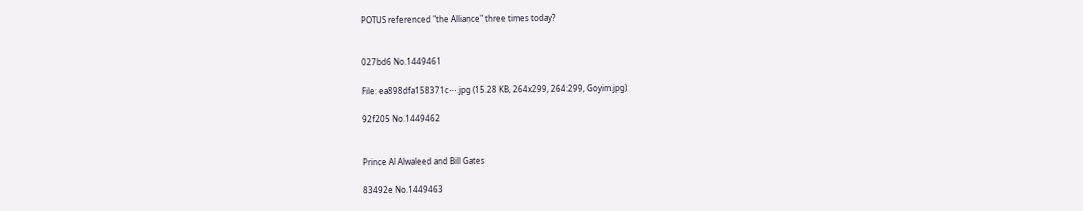POTUS referenced "the Alliance" three times today?


027bd6 No.1449461

File: ea898dfa158371c⋯.jpg (15.28 KB, 264x299, 264:299, Goyim.jpg)

92f205 No.1449462


Prince Al Alwaleed and Bill Gates

83492e No.1449463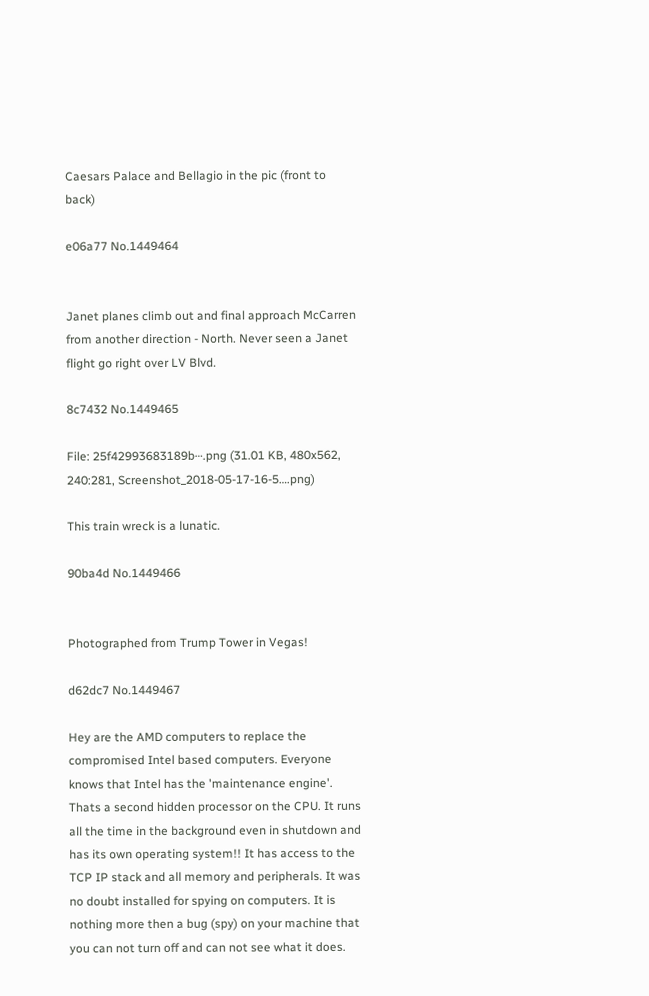Caesars Palace and Bellagio in the pic (front to back)

e06a77 No.1449464


Janet planes climb out and final approach McCarren from another direction - North. Never seen a Janet flight go right over LV Blvd.

8c7432 No.1449465

File: 25f42993683189b⋯.png (31.01 KB, 480x562, 240:281, Screenshot_2018-05-17-16-5….png)

This train wreck is a lunatic.

90ba4d No.1449466


Photographed from Trump Tower in Vegas!

d62dc7 No.1449467

Hey are the AMD computers to replace the compromised Intel based computers. Everyone knows that Intel has the 'maintenance engine'. Thats a second hidden processor on the CPU. It runs all the time in the background even in shutdown and has its own operating system!! It has access to the TCP IP stack and all memory and peripherals. It was no doubt installed for spying on computers. It is nothing more then a bug (spy) on your machine that you can not turn off and can not see what it does.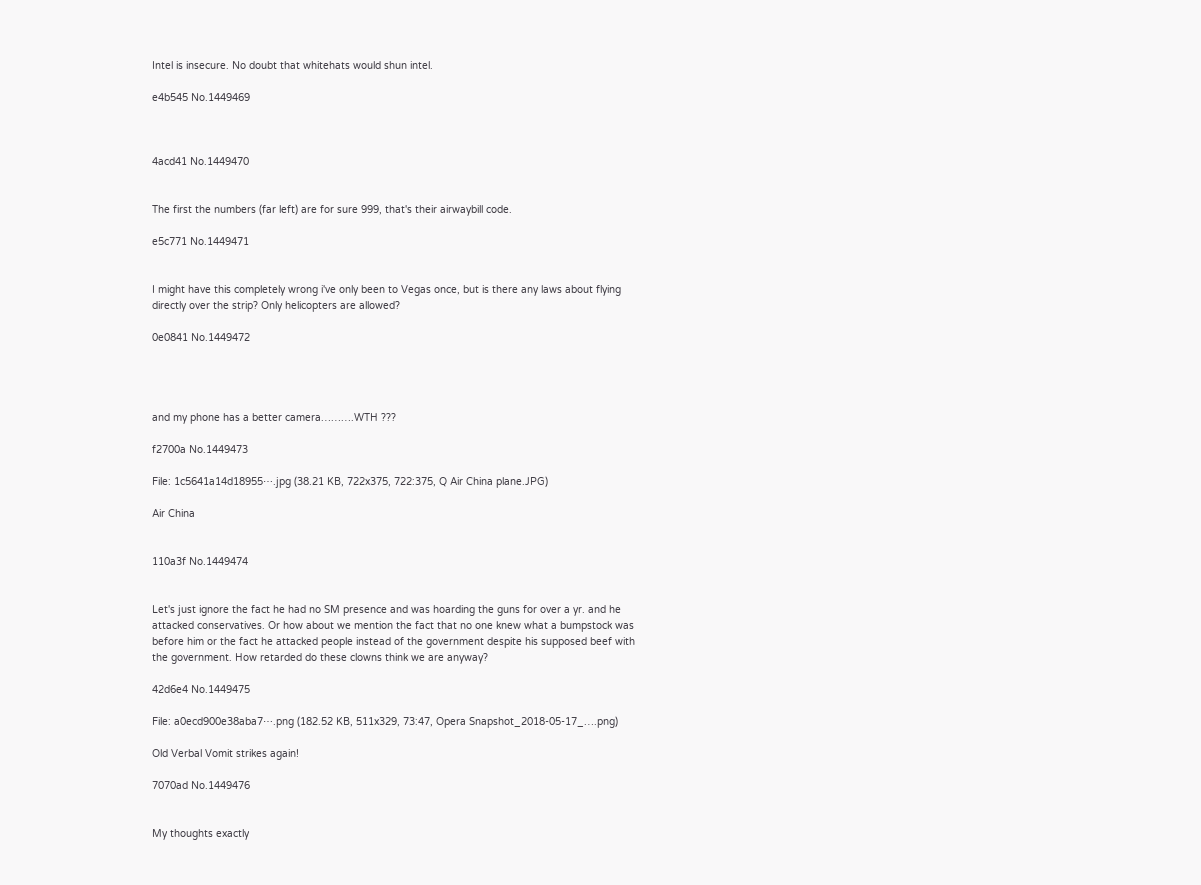Intel is insecure. No doubt that whitehats would shun intel.

e4b545 No.1449469



4acd41 No.1449470


The first the numbers (far left) are for sure 999, that's their airwaybill code.

e5c771 No.1449471


I might have this completely wrong i've only been to Vegas once, but is there any laws about flying directly over the strip? Only helicopters are allowed?

0e0841 No.1449472




and my phone has a better camera……….WTH ???

f2700a No.1449473

File: 1c5641a14d18955⋯.jpg (38.21 KB, 722x375, 722:375, Q Air China plane.JPG)

Air China


110a3f No.1449474


Let's just ignore the fact he had no SM presence and was hoarding the guns for over a yr. and he attacked conservatives. Or how about we mention the fact that no one knew what a bumpstock was before him or the fact he attacked people instead of the government despite his supposed beef with the government. How retarded do these clowns think we are anyway?

42d6e4 No.1449475

File: a0ecd900e38aba7⋯.png (182.52 KB, 511x329, 73:47, Opera Snapshot_2018-05-17_….png)

Old Verbal Vomit strikes again!

7070ad No.1449476


My thoughts exactly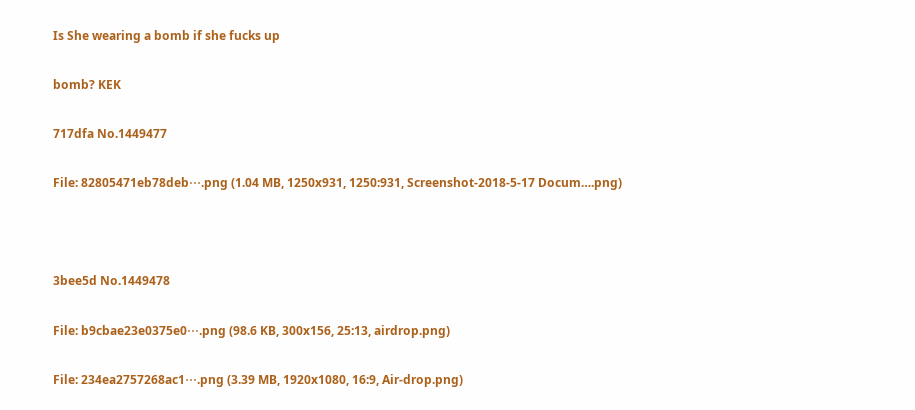Is She wearing a bomb if she fucks up

bomb? KEK

717dfa No.1449477

File: 82805471eb78deb⋯.png (1.04 MB, 1250x931, 1250:931, Screenshot-2018-5-17 Docum….png)



3bee5d No.1449478

File: b9cbae23e0375e0⋯.png (98.6 KB, 300x156, 25:13, airdrop.png)

File: 234ea2757268ac1⋯.png (3.39 MB, 1920x1080, 16:9, Air-drop.png)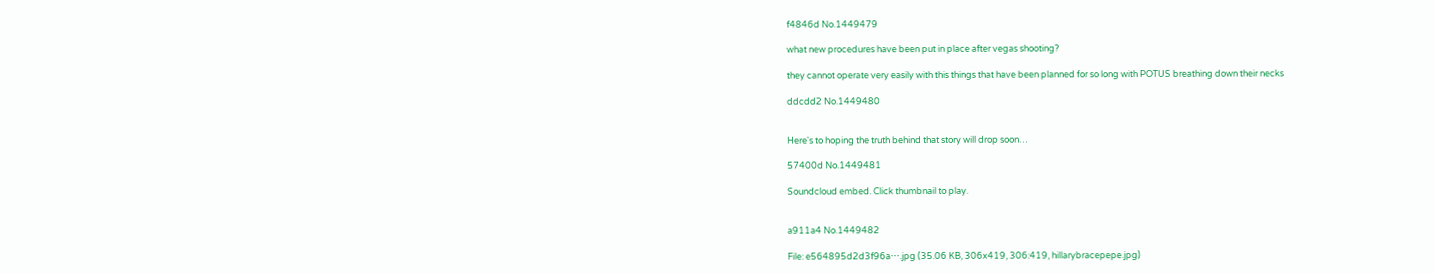f4846d No.1449479

what new procedures have been put in place after vegas shooting?

they cannot operate very easily with this things that have been planned for so long with POTUS breathing down their necks

ddcdd2 No.1449480


Here's to hoping the truth behind that story will drop soon…

57400d No.1449481

Soundcloud embed. Click thumbnail to play.


a911a4 No.1449482

File: e564895d2d3f96a⋯.jpg (35.06 KB, 306x419, 306:419, hillarybracepepe.jpg)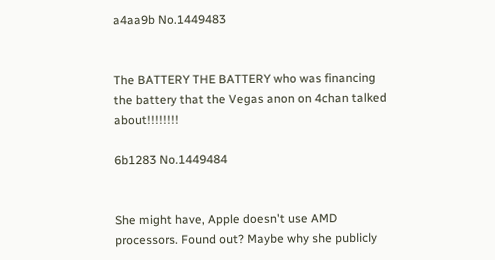a4aa9b No.1449483


The BATTERY THE BATTERY who was financing the battery that the Vegas anon on 4chan talked about!!!!!!!!

6b1283 No.1449484


She might have, Apple doesn't use AMD processors. Found out? Maybe why she publicly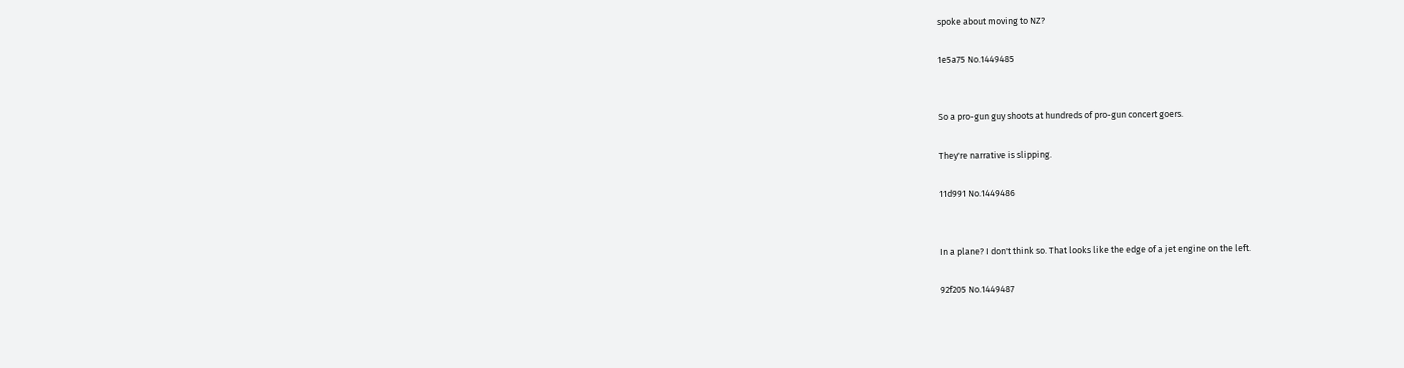spoke about moving to NZ?

1e5a75 No.1449485


So a pro-gun guy shoots at hundreds of pro-gun concert goers.

They're narrative is slipping.

11d991 No.1449486


In a plane? I don't think so. That looks like the edge of a jet engine on the left.

92f205 No.1449487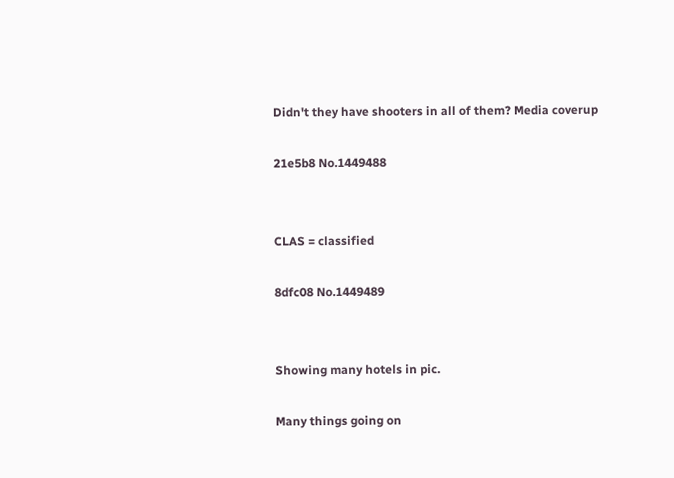Didn't they have shooters in all of them? Media coverup

21e5b8 No.1449488


CLAS = classified

8dfc08 No.1449489


Showing many hotels in pic.

Many things going on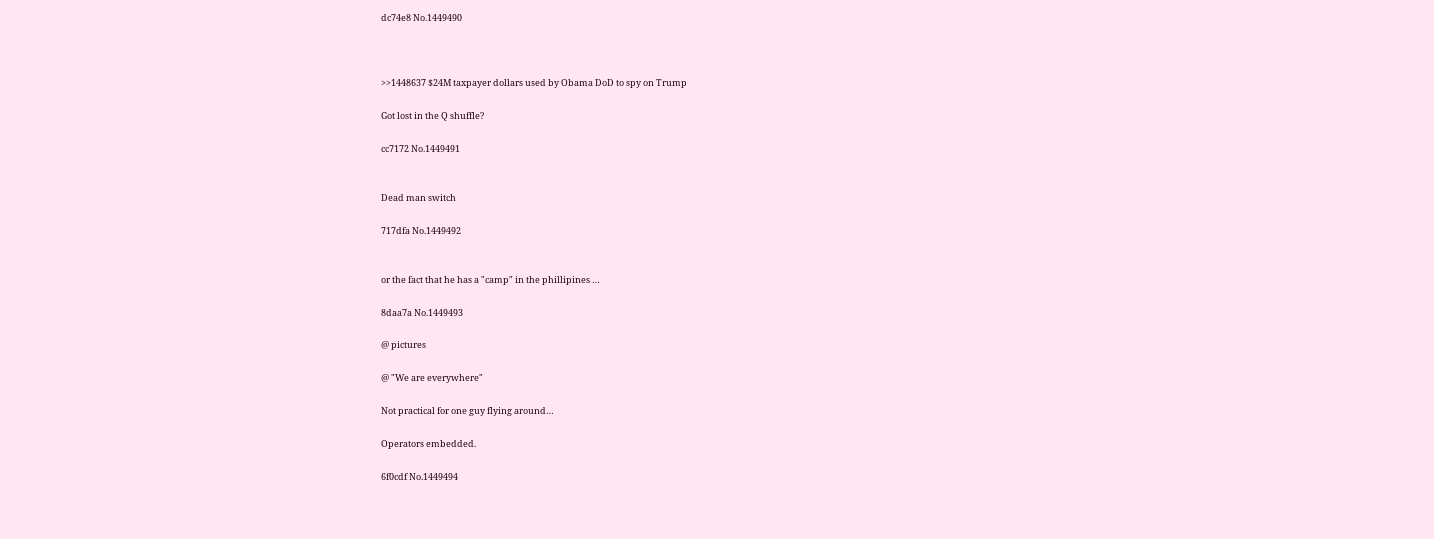dc74e8 No.1449490



>>1448637 $24M taxpayer dollars used by Obama DoD to spy on Trump

Got lost in the Q shuffle?

cc7172 No.1449491


Dead man switch

717dfa No.1449492


or the fact that he has a "camp" in the phillipines …

8daa7a No.1449493

@ pictures

@ "We are everywhere"

Not practical for one guy flying around…

Operators embedded.

6f0cdf No.1449494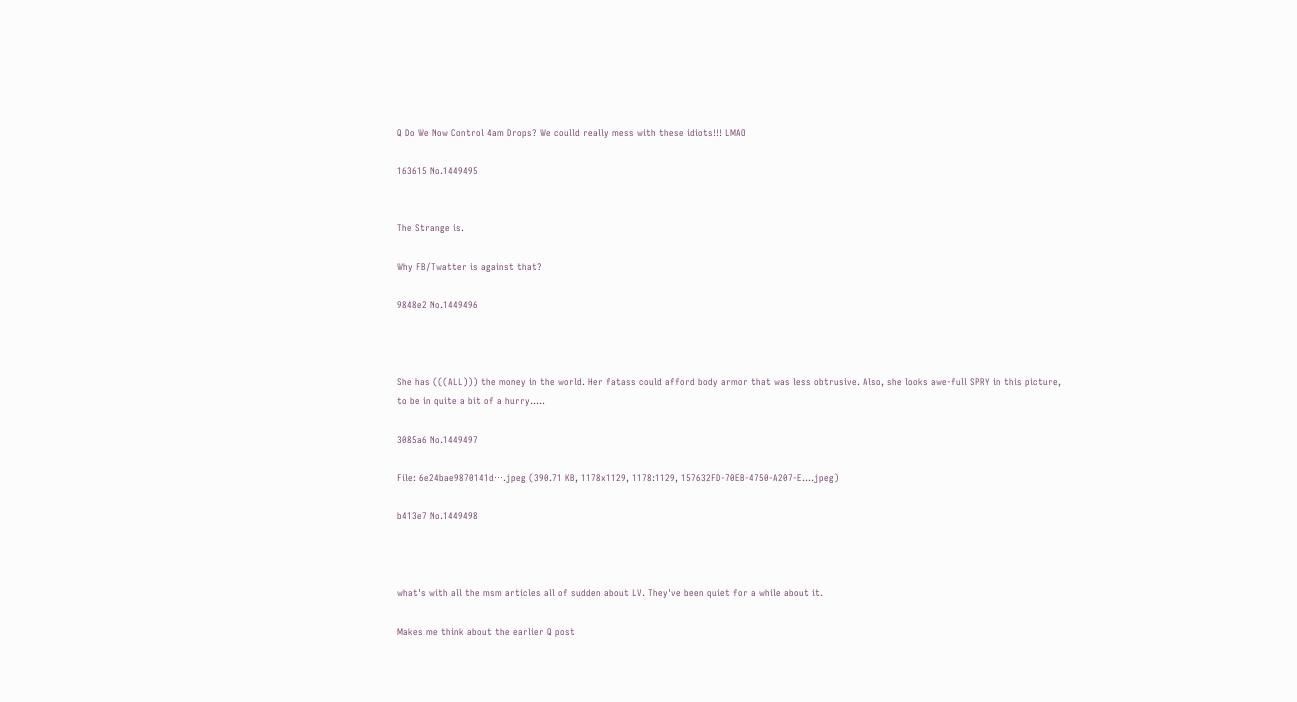Q Do We Now Control 4am Drops? We coulld really mess with these idiots!!! LMAO

163615 No.1449495


The Strange is.

Why FB/Twatter is against that?

9848e2 No.1449496



She has (((ALL))) the money in the world. Her fatass could afford body armor that was less obtrusive. Also, she looks awe-full SPRY in this picture, to be in quite a bit of a hurry…..

3085a6 No.1449497

File: 6e24bae9870141d⋯.jpeg (390.71 KB, 1178x1129, 1178:1129, 157632FD-70EB-4750-A207-E….jpeg)

b413e7 No.1449498



what's with all the msm articles all of sudden about LV. They've been quiet for a while about it.

Makes me think about the earlier Q post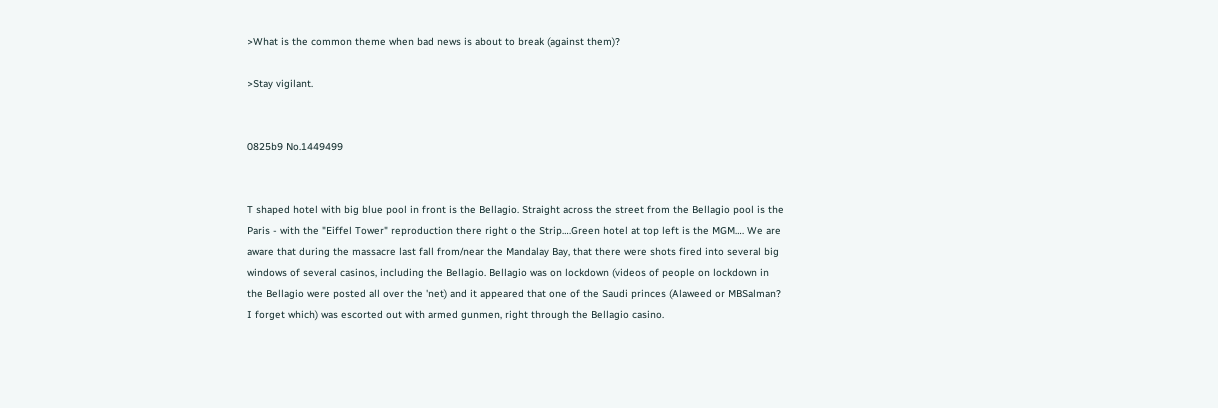>What is the common theme when bad news is about to break (against them)?

>Stay vigilant.


0825b9 No.1449499


T shaped hotel with big blue pool in front is the Bellagio. Straight across the street from the Bellagio pool is the Paris - with the "Eiffel Tower" reproduction there right o the Strip….Green hotel at top left is the MGM…. We are aware that during the massacre last fall from/near the Mandalay Bay, that there were shots fired into several big windows of several casinos, including the Bellagio. Bellagio was on lockdown (videos of people on lockdown in the Bellagio were posted all over the 'net) and it appeared that one of the Saudi princes (Alaweed or MBSalman? I forget which) was escorted out with armed gunmen, right through the Bellagio casino.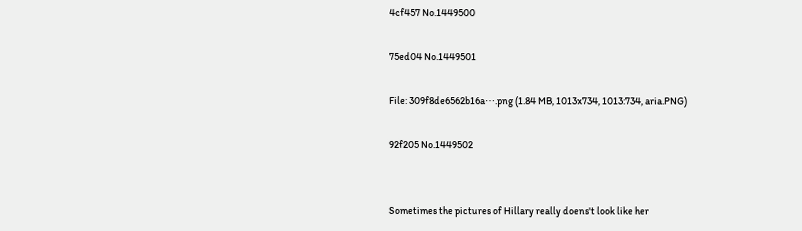4cf457 No.1449500

75ed04 No.1449501

File: 309f8de6562b16a⋯.png (1.84 MB, 1013x734, 1013:734, aria.PNG)

92f205 No.1449502


Sometimes the pictures of Hillary really doens't look like her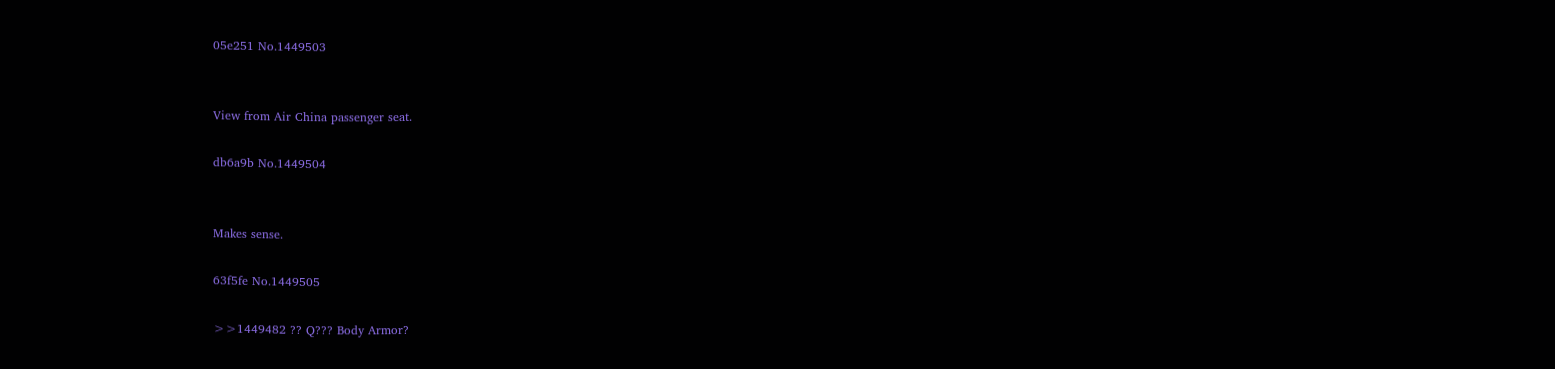05e251 No.1449503


View from Air China passenger seat.

db6a9b No.1449504


Makes sense.

63f5fe No.1449505

>>1449482 ?? Q??? Body Armor?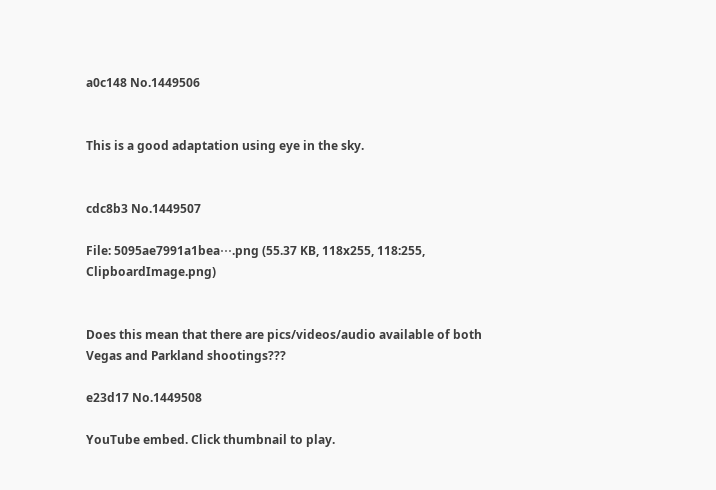a0c148 No.1449506


This is a good adaptation using eye in the sky.


cdc8b3 No.1449507

File: 5095ae7991a1bea⋯.png (55.37 KB, 118x255, 118:255, ClipboardImage.png)


Does this mean that there are pics/videos/audio available of both Vegas and Parkland shootings???

e23d17 No.1449508

YouTube embed. Click thumbnail to play.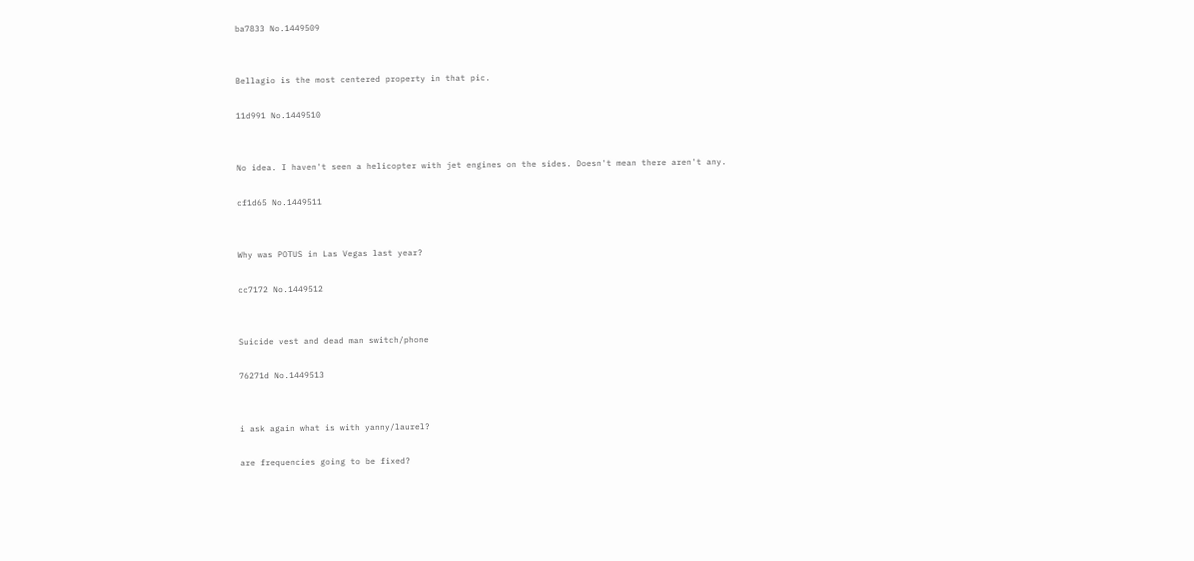ba7833 No.1449509


Bellagio is the most centered property in that pic.

11d991 No.1449510


No idea. I haven't seen a helicopter with jet engines on the sides. Doesn't mean there aren't any.

cf1d65 No.1449511


Why was POTUS in Las Vegas last year?

cc7172 No.1449512


Suicide vest and dead man switch/phone

76271d No.1449513


i ask again what is with yanny/laurel?

are frequencies going to be fixed?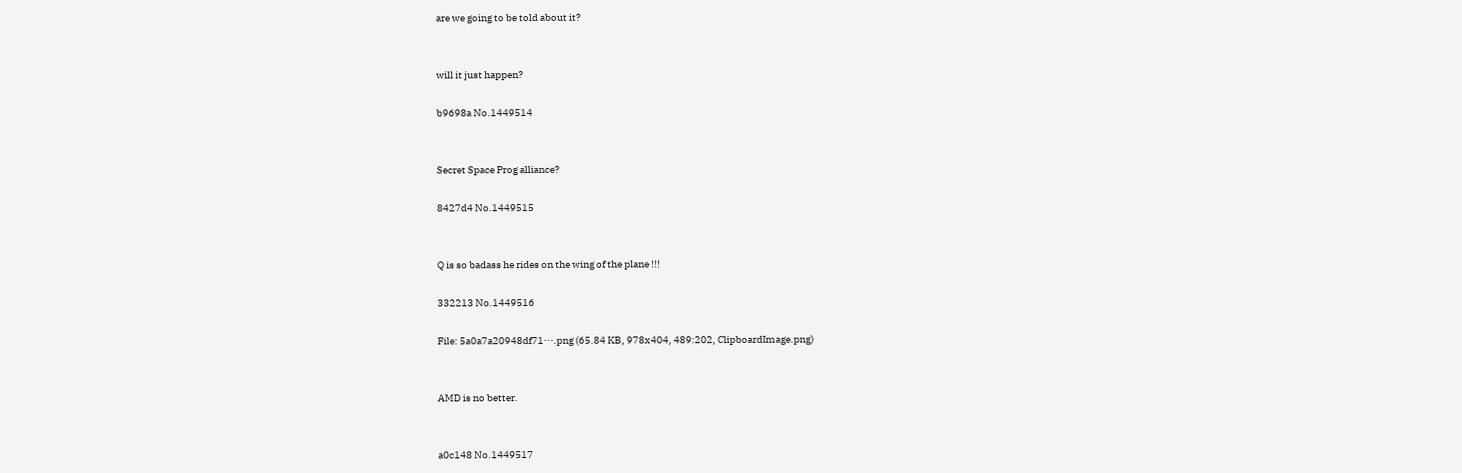are we going to be told about it?


will it just happen?

b9698a No.1449514


Secret Space Prog alliance?

8427d4 No.1449515


Q is so badass he rides on the wing of the plane !!!

332213 No.1449516

File: 5a0a7a20948df71⋯.png (65.84 KB, 978x404, 489:202, ClipboardImage.png)


AMD is no better.


a0c148 No.1449517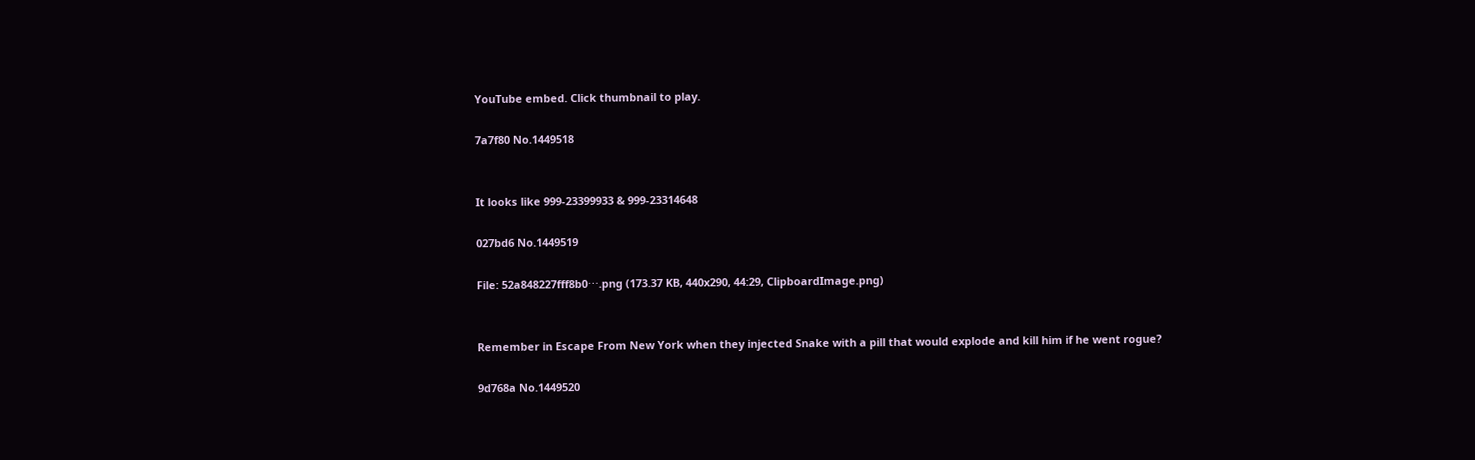YouTube embed. Click thumbnail to play.

7a7f80 No.1449518


It looks like 999-23399933 & 999-23314648

027bd6 No.1449519

File: 52a848227fff8b0⋯.png (173.37 KB, 440x290, 44:29, ClipboardImage.png)


Remember in Escape From New York when they injected Snake with a pill that would explode and kill him if he went rogue?

9d768a No.1449520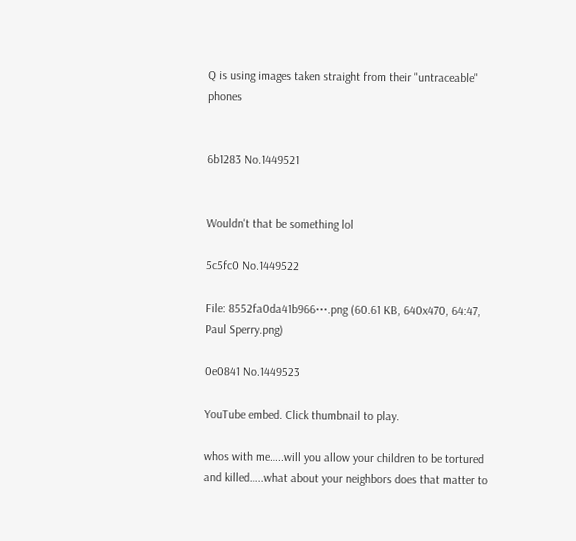Q is using images taken straight from their "untraceable" phones


6b1283 No.1449521


Wouldn't that be something lol

5c5fc0 No.1449522

File: 8552fa0da41b966⋯.png (60.61 KB, 640x470, 64:47, Paul Sperry.png)

0e0841 No.1449523

YouTube embed. Click thumbnail to play.

whos with me…..will you allow your children to be tortured and killed…..what about your neighbors does that matter to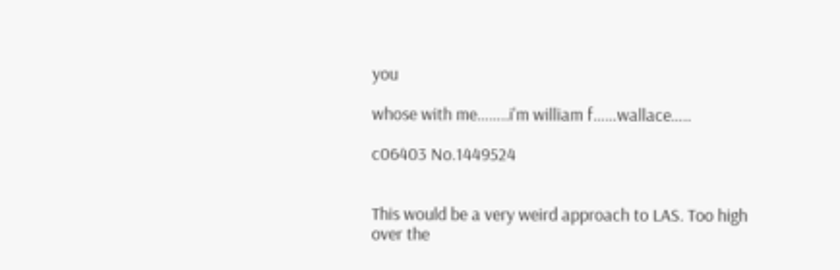you

whose with me……..i'm william f……wallace…..

c06403 No.1449524


This would be a very weird approach to LAS. Too high over the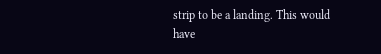strip to be a landing. This would have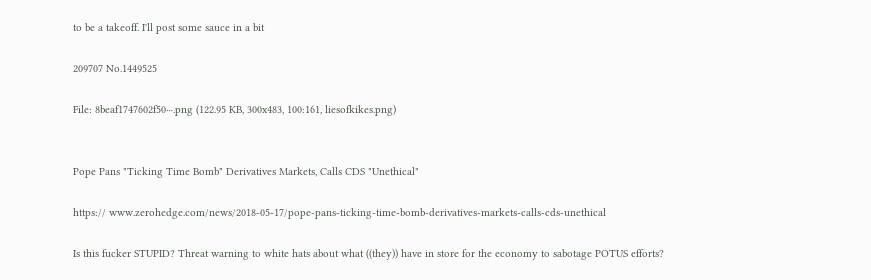to be a takeoff. I'll post some sauce in a bit

209707 No.1449525

File: 8beaf1747602f50⋯.png (122.95 KB, 300x483, 100:161, liesofkikes.png)


Pope Pans "Ticking Time Bomb" Derivatives Markets, Calls CDS "Unethical"

https:// www.zerohedge.com/news/2018-05-17/pope-pans-ticking-time-bomb-derivatives-markets-calls-cds-unethical

Is this fucker STUPID? Threat warning to white hats about what ((they)) have in store for the economy to sabotage POTUS efforts?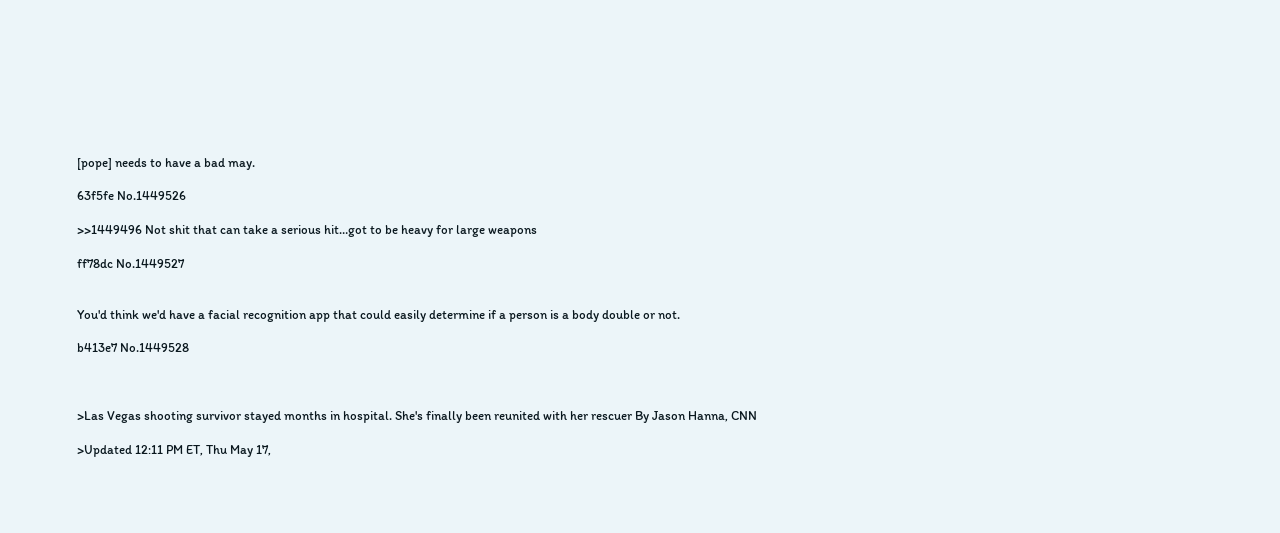[pope] needs to have a bad may.

63f5fe No.1449526

>>1449496 Not shit that can take a serious hit…got to be heavy for large weapons

ff78dc No.1449527


You'd think we'd have a facial recognition app that could easily determine if a person is a body double or not.

b413e7 No.1449528



>Las Vegas shooting survivor stayed months in hospital. She's finally been reunited with her rescuer By Jason Hanna, CNN

>Updated 12:11 PM ET, Thu May 17,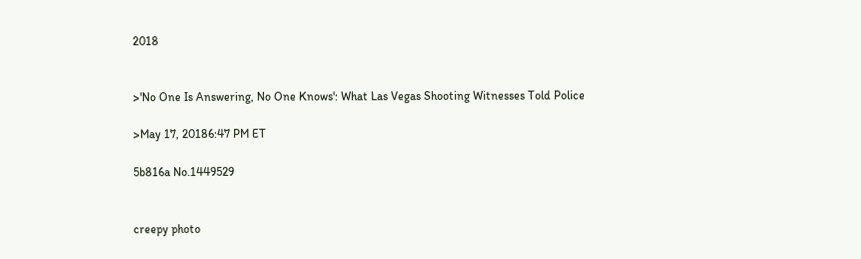2018


>'No One Is Answering, No One Knows': What Las Vegas Shooting Witnesses Told Police

>May 17, 20186:47 PM ET

5b816a No.1449529


creepy photo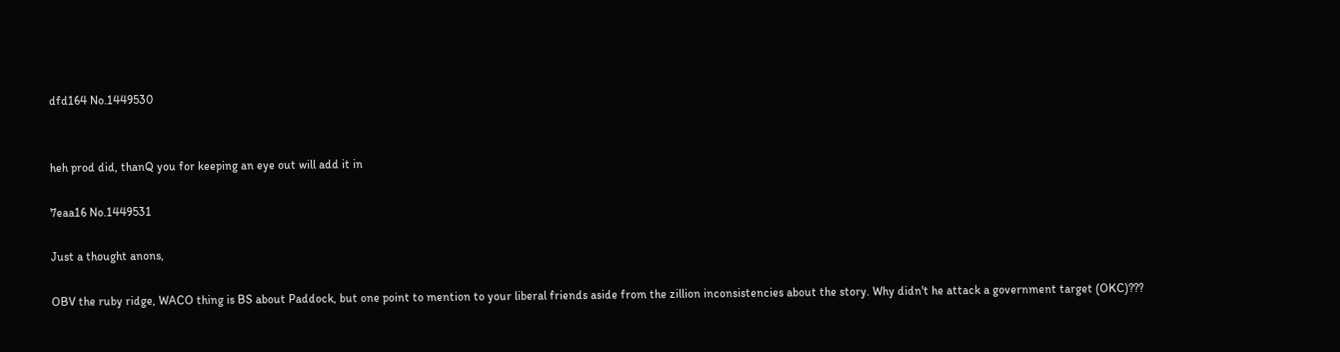dfd164 No.1449530


heh prod did, thanQ you for keeping an eye out will add it in

7eaa16 No.1449531

Just a thought anons,

OBV the ruby ridge, WACO thing is BS about Paddock, but one point to mention to your liberal friends aside from the zillion inconsistencies about the story. Why didn't he attack a government target (OKC)???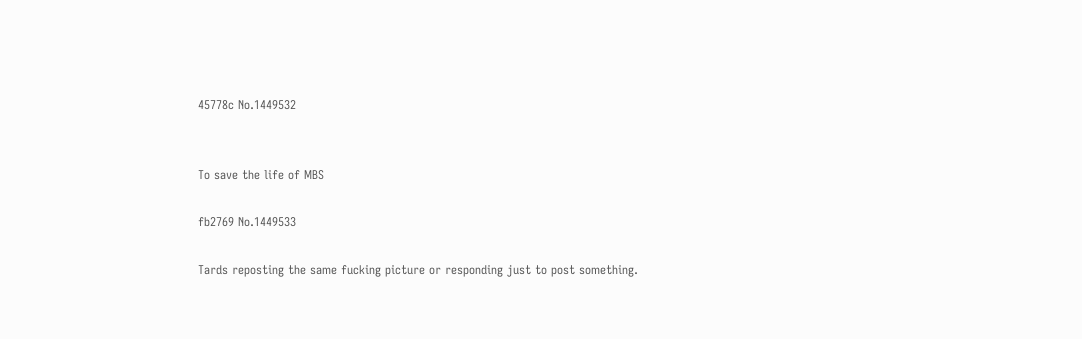45778c No.1449532


To save the life of MBS

fb2769 No.1449533

Tards reposting the same fucking picture or responding just to post something.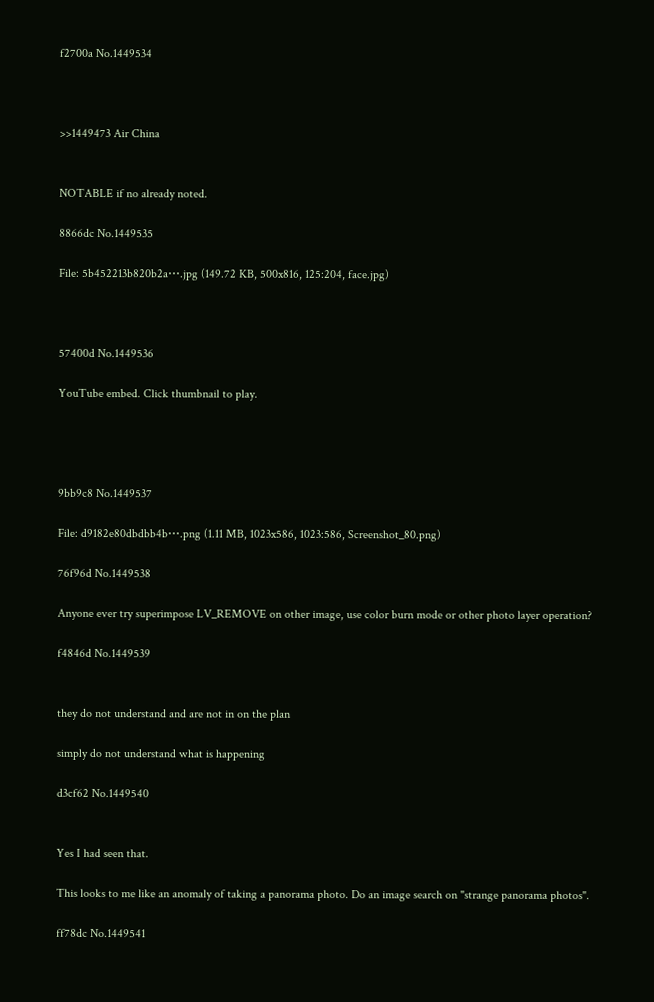f2700a No.1449534



>>1449473 Air China


NOTABLE if no already noted.

8866dc No.1449535

File: 5b452213b820b2a⋯.jpg (149.72 KB, 500x816, 125:204, face.jpg)



57400d No.1449536

YouTube embed. Click thumbnail to play.




9bb9c8 No.1449537

File: d9182e80dbdbb4b⋯.png (1.11 MB, 1023x586, 1023:586, Screenshot_80.png)

76f96d No.1449538

Anyone ever try superimpose LV_REMOVE on other image, use color burn mode or other photo layer operation?

f4846d No.1449539


they do not understand and are not in on the plan

simply do not understand what is happening

d3cf62 No.1449540


Yes I had seen that.

This looks to me like an anomaly of taking a panorama photo. Do an image search on "strange panorama photos".

ff78dc No.1449541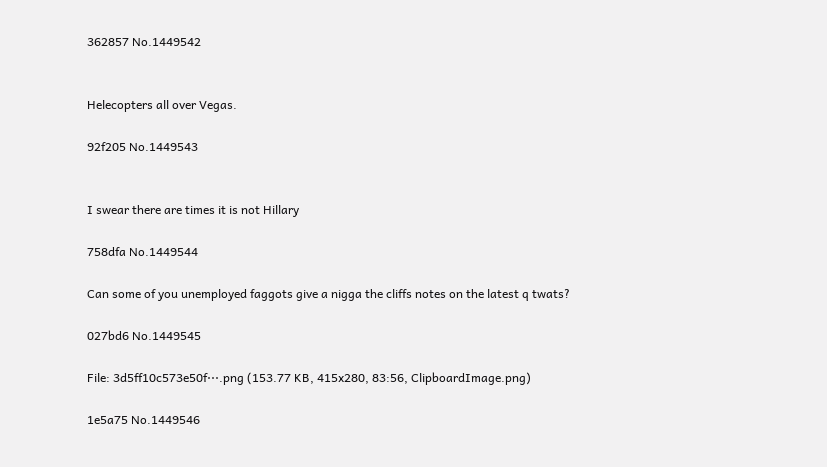362857 No.1449542


Helecopters all over Vegas.

92f205 No.1449543


I swear there are times it is not Hillary

758dfa No.1449544

Can some of you unemployed faggots give a nigga the cliffs notes on the latest q twats?

027bd6 No.1449545

File: 3d5ff10c573e50f⋯.png (153.77 KB, 415x280, 83:56, ClipboardImage.png)

1e5a75 No.1449546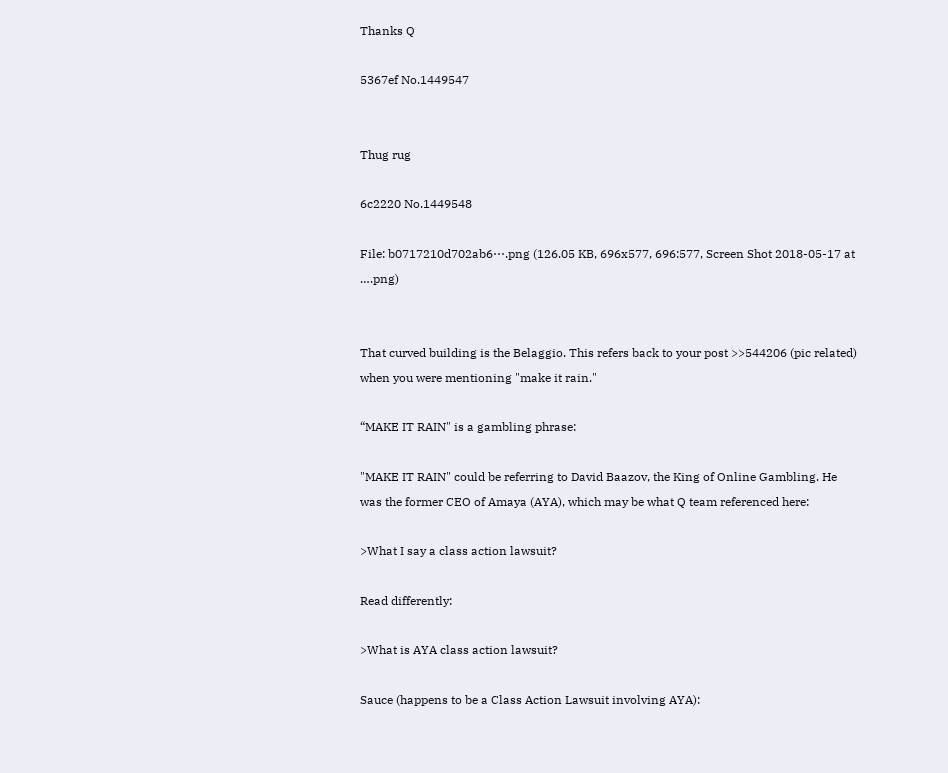Thanks Q

5367ef No.1449547


Thug rug

6c2220 No.1449548

File: b0717210d702ab6⋯.png (126.05 KB, 696x577, 696:577, Screen Shot 2018-05-17 at ….png)


That curved building is the Belaggio. This refers back to your post >>544206 (pic related) when you were mentioning "make it rain."

“MAKE IT RAIN" is a gambling phrase:

"MAKE IT RAIN" could be referring to David Baazov, the King of Online Gambling. He was the former CEO of Amaya (AYA), which may be what Q team referenced here:

>What I say a class action lawsuit?

Read differently:

>What is AYA class action lawsuit?

Sauce (happens to be a Class Action Lawsuit involving AYA):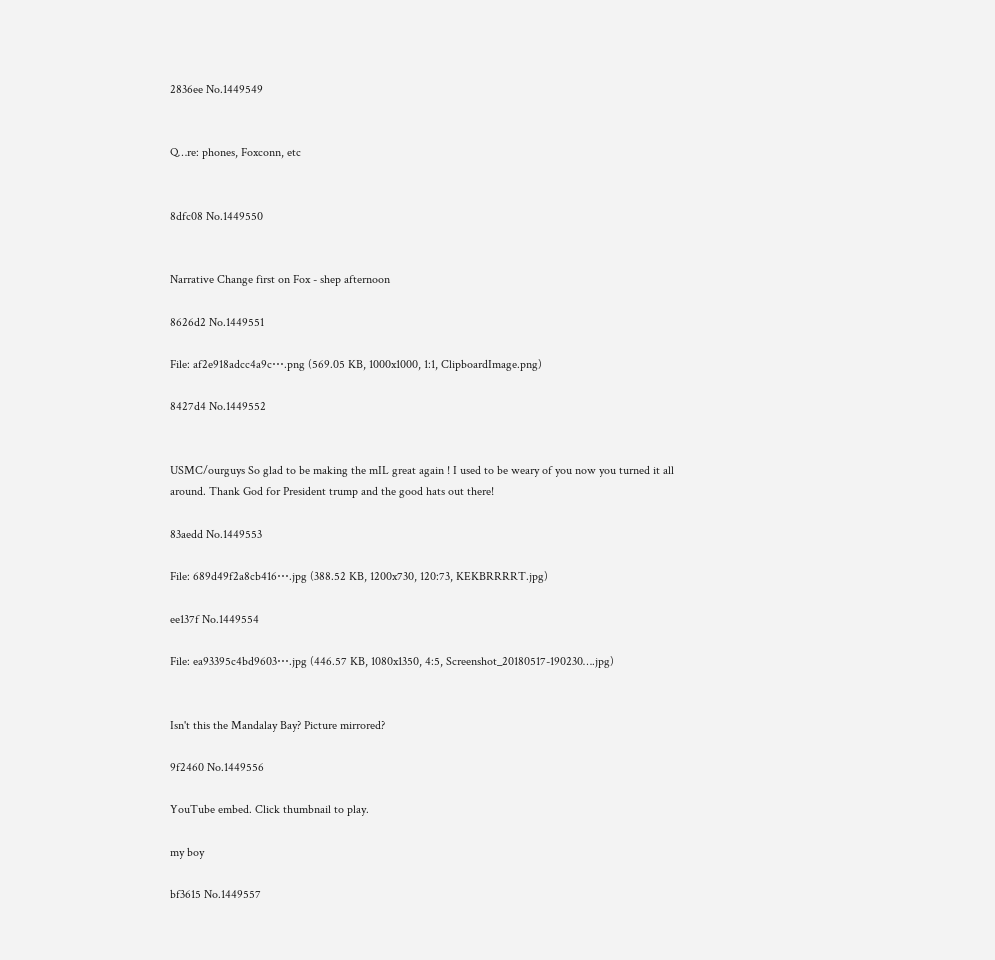2836ee No.1449549


Q…re: phones, Foxconn, etc


8dfc08 No.1449550


Narrative Change first on Fox - shep afternoon

8626d2 No.1449551

File: af2e918adcc4a9c⋯.png (569.05 KB, 1000x1000, 1:1, ClipboardImage.png)

8427d4 No.1449552


USMC/ourguys So glad to be making the mIL great again ! I used to be weary of you now you turned it all around. Thank God for President trump and the good hats out there!

83aedd No.1449553

File: 689d49f2a8cb416⋯.jpg (388.52 KB, 1200x730, 120:73, KEKBRRRRT.jpg)

ee137f No.1449554

File: ea93395c4bd9603⋯.jpg (446.57 KB, 1080x1350, 4:5, Screenshot_20180517-190230….jpg)


Isn't this the Mandalay Bay? Picture mirrored?

9f2460 No.1449556

YouTube embed. Click thumbnail to play.

my boy

bf3615 No.1449557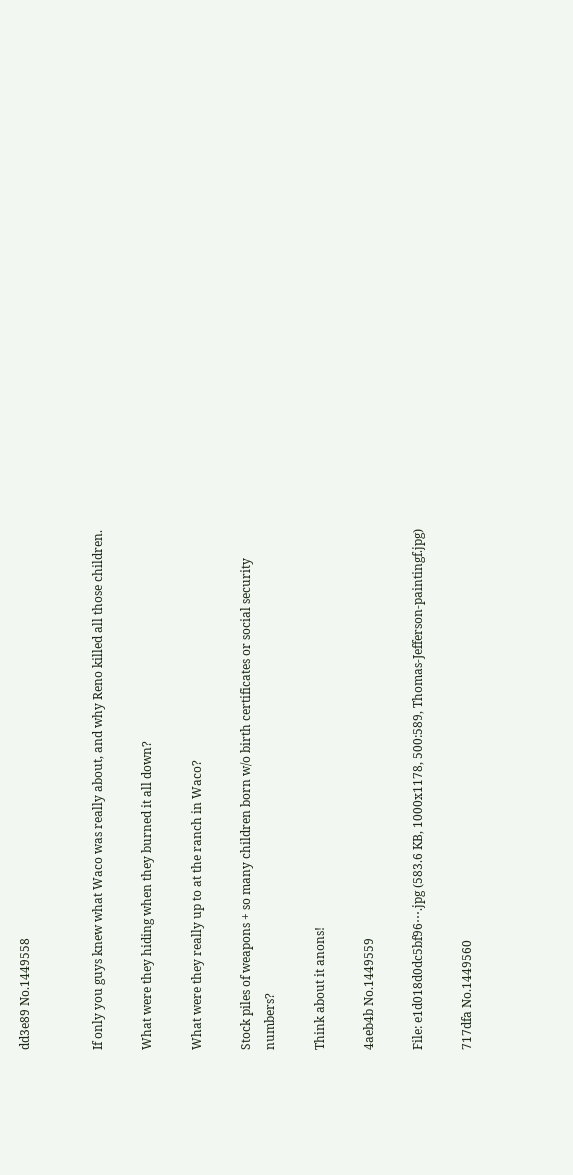dd3e89 No.1449558


If only you guys knew what Waco was really about, and why Reno killed all those children.

What were they hiding when they burned it all down?

What were they really up to at the ranch in Waco?

Stock piles of weapons + so many children born w/o birth certificates or social security numbers?

Think about it anons!

4aeb4b No.1449559

File: e1d018d0dc5bf96⋯.jpg (583.6 KB, 1000x1178, 500:589, Thomas-Jefferson-paintingf.jpg)

717dfa No.1449560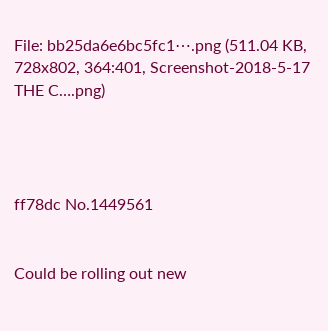File: bb25da6e6bc5fc1⋯.png (511.04 KB, 728x802, 364:401, Screenshot-2018-5-17 THE C….png)




ff78dc No.1449561


Could be rolling out new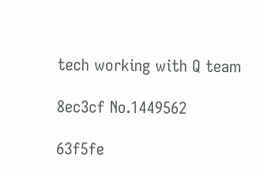tech working with Q team

8ec3cf No.1449562

63f5fe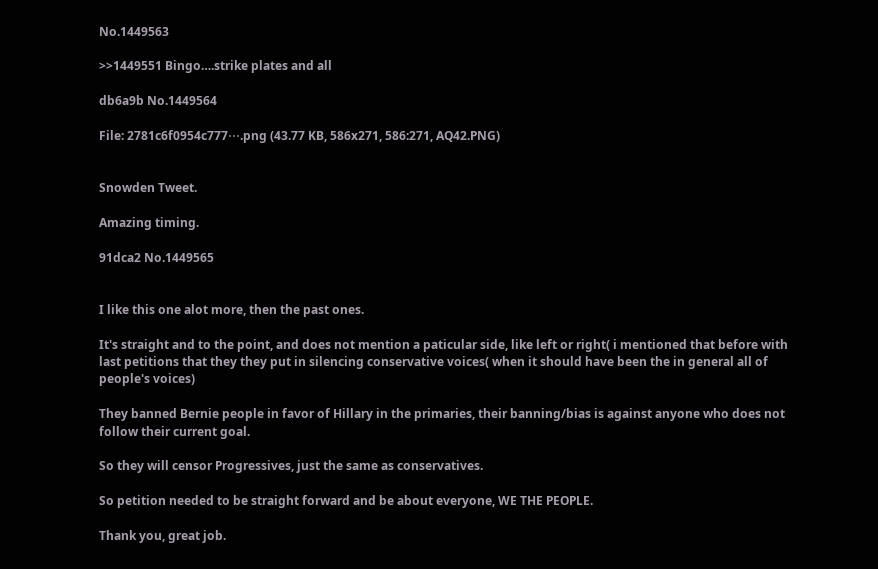No.1449563

>>1449551 Bingo….strike plates and all

db6a9b No.1449564

File: 2781c6f0954c777⋯.png (43.77 KB, 586x271, 586:271, AQ42.PNG)


Snowden Tweet.

Amazing timing.

91dca2 No.1449565


I like this one alot more, then the past ones.

It's straight and to the point, and does not mention a paticular side, like left or right( i mentioned that before with last petitions that they they put in silencing conservative voices( when it should have been the in general all of people's voices)

They banned Bernie people in favor of Hillary in the primaries, their banning/bias is against anyone who does not follow their current goal.

So they will censor Progressives, just the same as conservatives.

So petition needed to be straight forward and be about everyone, WE THE PEOPLE.

Thank you, great job.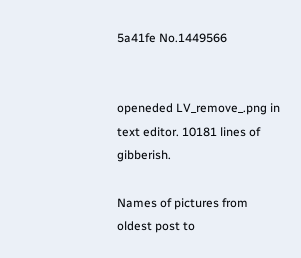5a41fe No.1449566


openeded LV_remove_.png in text editor. 10181 lines of gibberish.

Names of pictures from oldest post to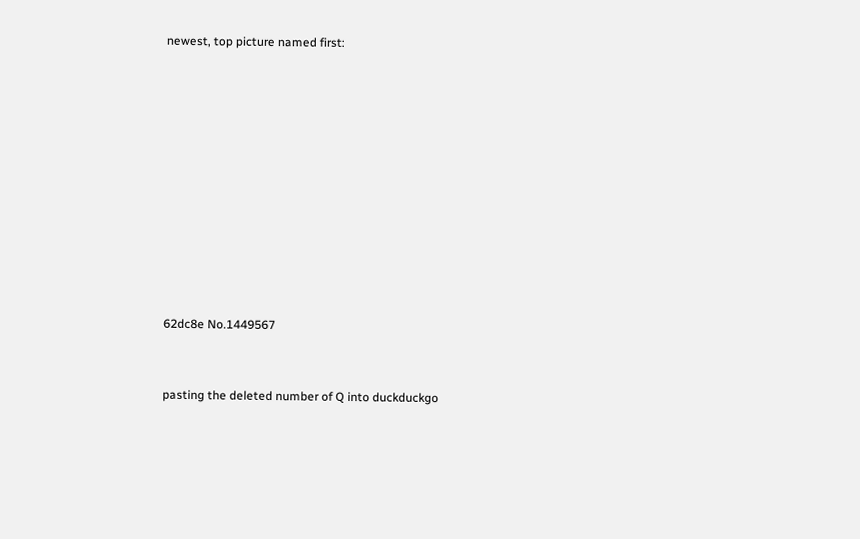newest, top picture named first:











62dc8e No.1449567


pasting the deleted number of Q into duckduckgo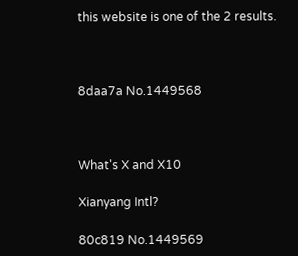this website is one of the 2 results.



8daa7a No.1449568



What's X and X10

Xianyang Intl?

80c819 No.1449569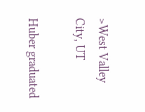>West Valley City, UT

Huber graduated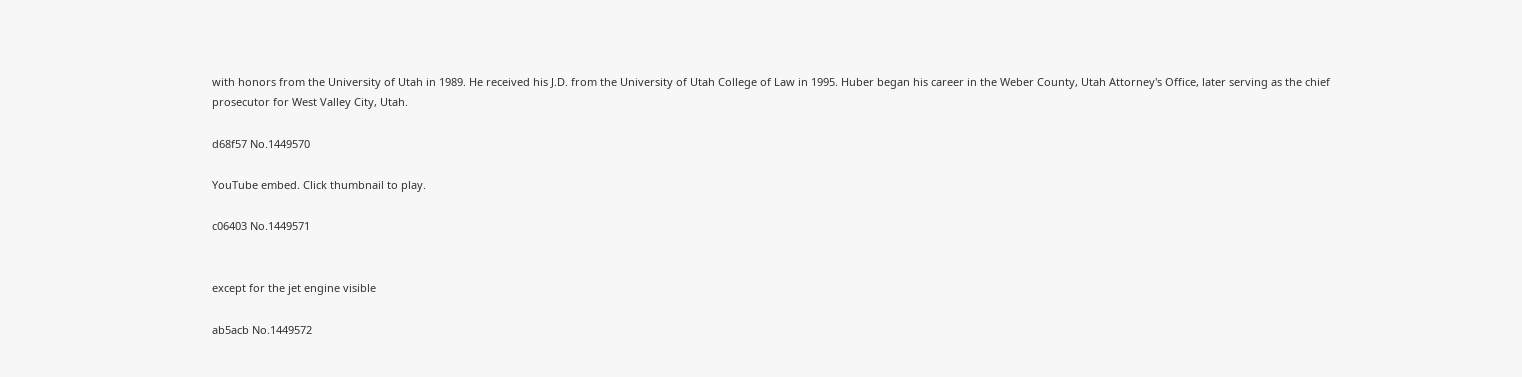with honors from the University of Utah in 1989. He received his J.D. from the University of Utah College of Law in 1995. Huber began his career in the Weber County, Utah Attorney's Office, later serving as the chief prosecutor for West Valley City, Utah.

d68f57 No.1449570

YouTube embed. Click thumbnail to play.

c06403 No.1449571


except for the jet engine visible

ab5acb No.1449572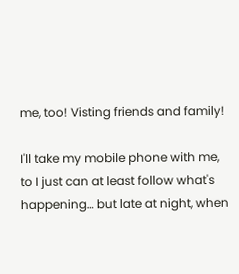me, too! Visting friends and family!

I'll take my mobile phone with me, to I just can at least follow what's happening… but late at night, when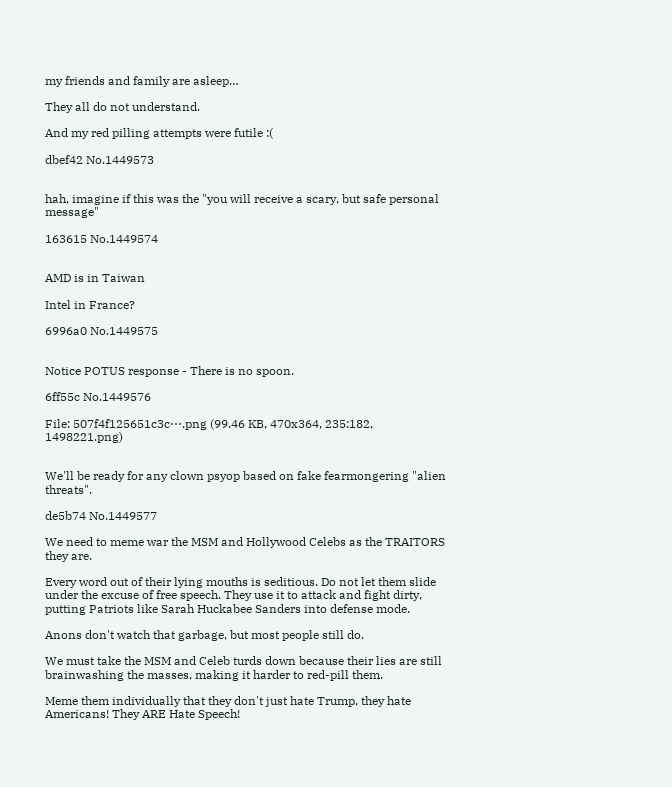my friends and family are asleep…

They all do not understand.

And my red pilling attempts were futile :(

dbef42 No.1449573


hah, imagine if this was the "you will receive a scary, but safe personal message"

163615 No.1449574


AMD is in Taiwan

Intel in France?

6996a0 No.1449575


Notice POTUS response - There is no spoon.

6ff55c No.1449576

File: 507f4f125651c3c⋯.png (99.46 KB, 470x364, 235:182, 1498221.png)


We'll be ready for any clown psyop based on fake fearmongering "alien threats".

de5b74 No.1449577

We need to meme war the MSM and Hollywood Celebs as the TRAITORS they are.

Every word out of their lying mouths is seditious. Do not let them slide under the excuse of free speech. They use it to attack and fight dirty, putting Patriots like Sarah Huckabee Sanders into defense mode.

Anons don't watch that garbage, but most people still do.

We must take the MSM and Celeb turds down because their lies are still brainwashing the masses, making it harder to red-pill them.

Meme them individually that they don't just hate Trump, they hate Americans! They ARE Hate Speech!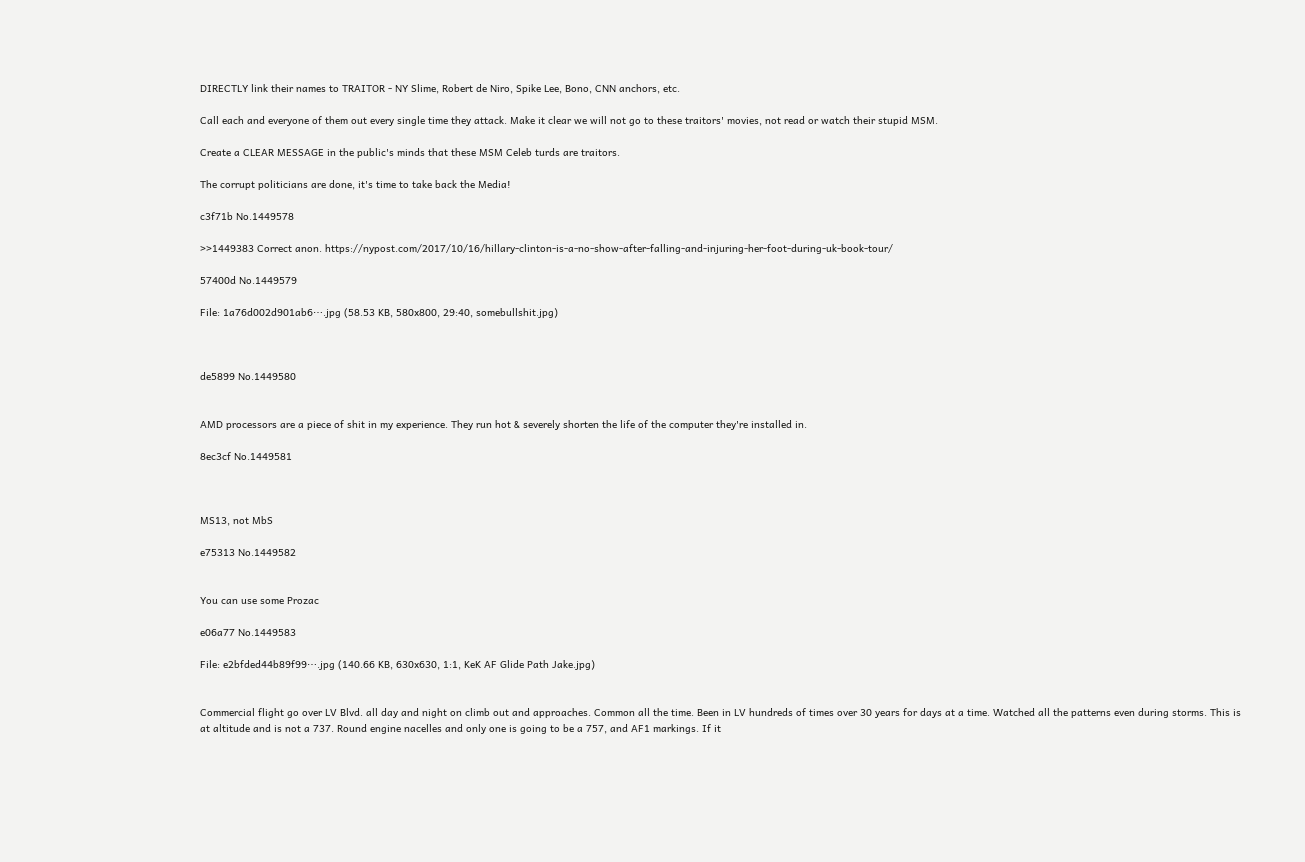DIRECTLY link their names to TRAITOR - NY Slime, Robert de Niro, Spike Lee, Bono, CNN anchors, etc.

Call each and everyone of them out every single time they attack. Make it clear we will not go to these traitors' movies, not read or watch their stupid MSM.

Create a CLEAR MESSAGE in the public's minds that these MSM Celeb turds are traitors.

The corrupt politicians are done, it's time to take back the Media!

c3f71b No.1449578

>>1449383 Correct anon. https://nypost.com/2017/10/16/hillary-clinton-is-a-no-show-after-falling-and-injuring-her-foot-during-uk-book-tour/

57400d No.1449579

File: 1a76d002d901ab6⋯.jpg (58.53 KB, 580x800, 29:40, somebullshit.jpg)



de5899 No.1449580


AMD processors are a piece of shit in my experience. They run hot & severely shorten the life of the computer they're installed in.

8ec3cf No.1449581



MS13, not MbS

e75313 No.1449582


You can use some Prozac

e06a77 No.1449583

File: e2bfded44b89f99⋯.jpg (140.66 KB, 630x630, 1:1, KeK AF Glide Path Jake.jpg)


Commercial flight go over LV Blvd. all day and night on climb out and approaches. Common all the time. Been in LV hundreds of times over 30 years for days at a time. Watched all the patterns even during storms. This is at altitude and is not a 737. Round engine nacelles and only one is going to be a 757, and AF1 markings. If it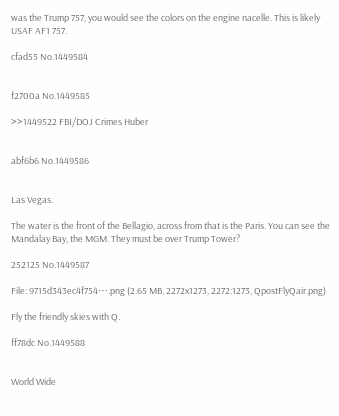was the Trump 757, you would see the colors on the engine nacelle. This is likely USAF AF1 757.

cfad55 No.1449584


f2700a No.1449585

>>1449522 FBI/DOJ Crimes Huber


abf6b6 No.1449586


Las Vegas.

The water is the front of the Bellagio, across from that is the Paris. You can see the Mandalay Bay, the MGM. They must be over Trump Tower?

252125 No.1449587

File: 9715d343ec4f754⋯.png (2.65 MB, 2272x1273, 2272:1273, QpostFlyQair.png)

Fly the friendly skies with Q.

ff78dc No.1449588


World Wide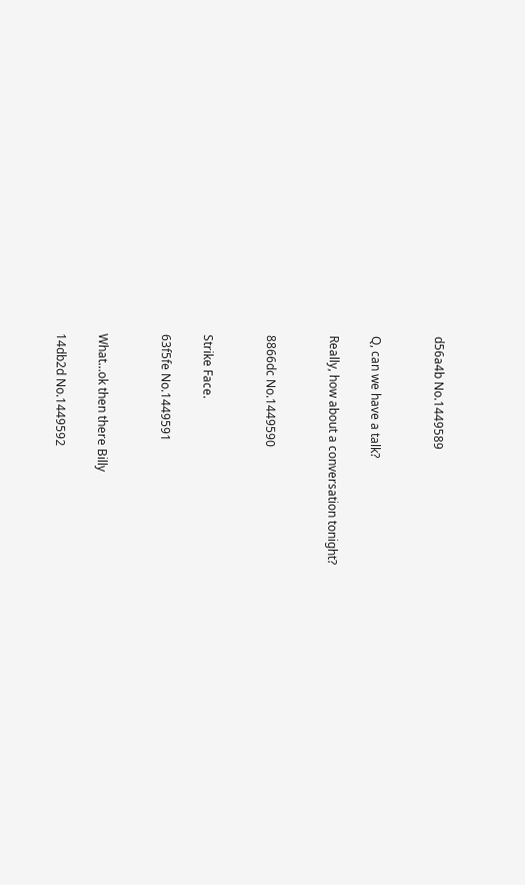d56a4b No.1449589


Q, can we have a talk?

Really, how about a conversation tonight?


8866dc No.1449590


Strike Face.

63f5fe No.1449591


What…ok then there Billy

14db2d No.1449592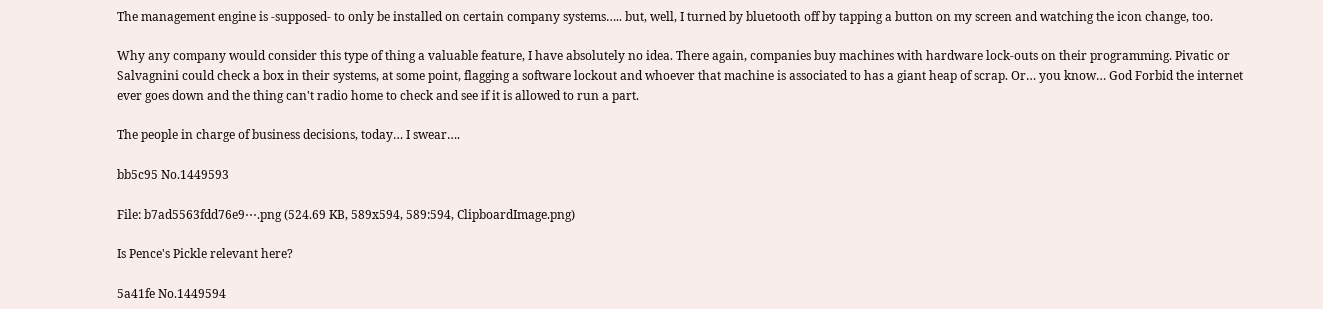The management engine is -supposed- to only be installed on certain company systems….. but, well, I turned by bluetooth off by tapping a button on my screen and watching the icon change, too.

Why any company would consider this type of thing a valuable feature, I have absolutely no idea. There again, companies buy machines with hardware lock-outs on their programming. Pivatic or Salvagnini could check a box in their systems, at some point, flagging a software lockout and whoever that machine is associated to has a giant heap of scrap. Or… you know… God Forbid the internet ever goes down and the thing can't radio home to check and see if it is allowed to run a part.

The people in charge of business decisions, today… I swear….

bb5c95 No.1449593

File: b7ad5563fdd76e9⋯.png (524.69 KB, 589x594, 589:594, ClipboardImage.png)

Is Pence's Pickle relevant here?

5a41fe No.1449594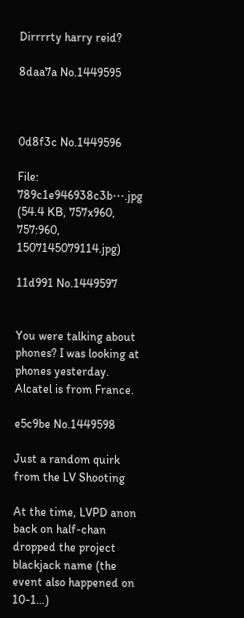Dirrrrty harry reid?

8daa7a No.1449595



0d8f3c No.1449596

File: 789c1e946938c3b⋯.jpg (54.4 KB, 757x960, 757:960, 1507145079114.jpg)

11d991 No.1449597


You were talking about phones? I was looking at phones yesterday. Alcatel is from France.

e5c9be No.1449598

Just a random quirk from the LV Shooting

At the time, LVPD anon back on half-chan dropped the project blackjack name (the event also happened on 10-1…)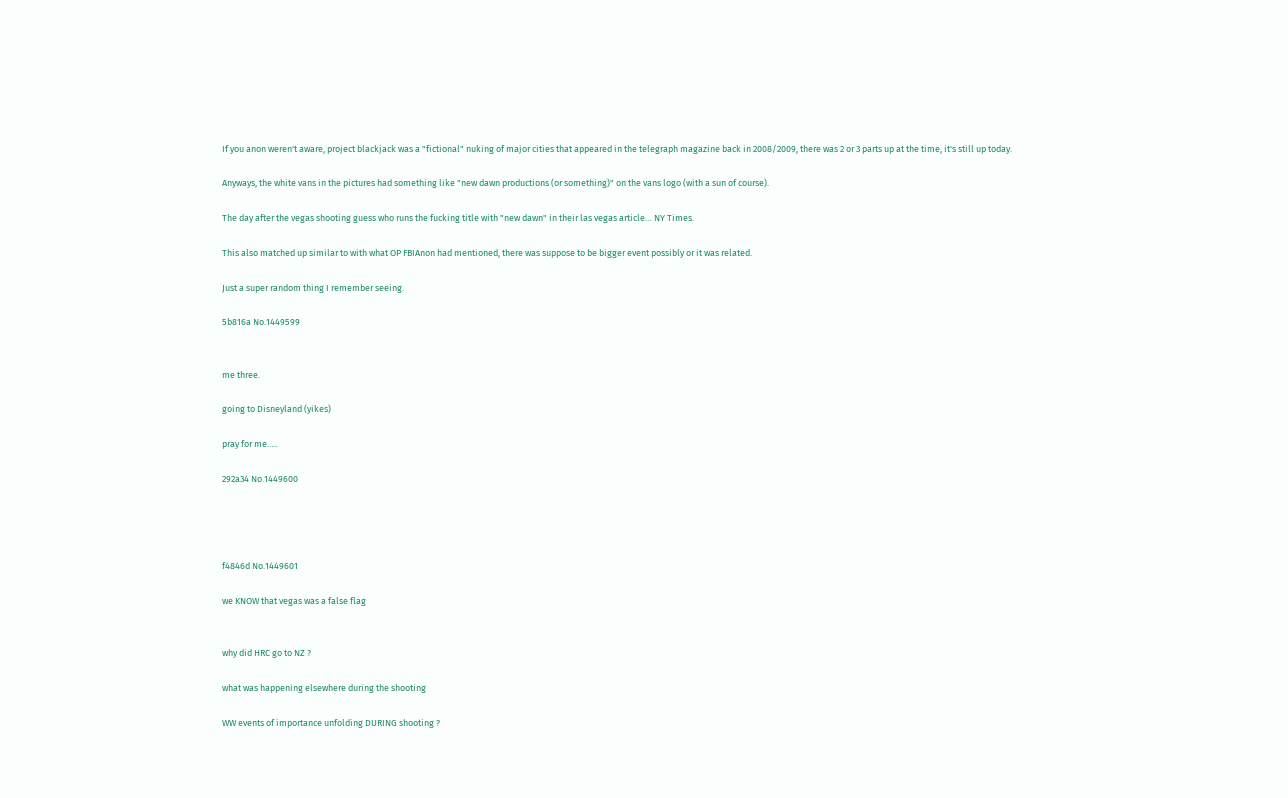If you anon weren't aware, project blackjack was a "fictional" nuking of major cities that appeared in the telegraph magazine back in 2008/2009, there was 2 or 3 parts up at the time, it's still up today.

Anyways, the white vans in the pictures had something like "new dawn productions (or something)" on the vans logo (with a sun of course).

The day after the vegas shooting guess who runs the fucking title with "new dawn" in their las vegas article… NY Times.

This also matched up similar to with what OP FBIAnon had mentioned, there was suppose to be bigger event possibly or it was related.

Just a super random thing I remember seeing.

5b816a No.1449599


me three.

going to Disneyland (yikes)

pray for me…..

292a34 No.1449600




f4846d No.1449601

we KNOW that vegas was a false flag


why did HRC go to NZ ?

what was happening elsewhere during the shooting

WW events of importance unfolding DURING shooting ?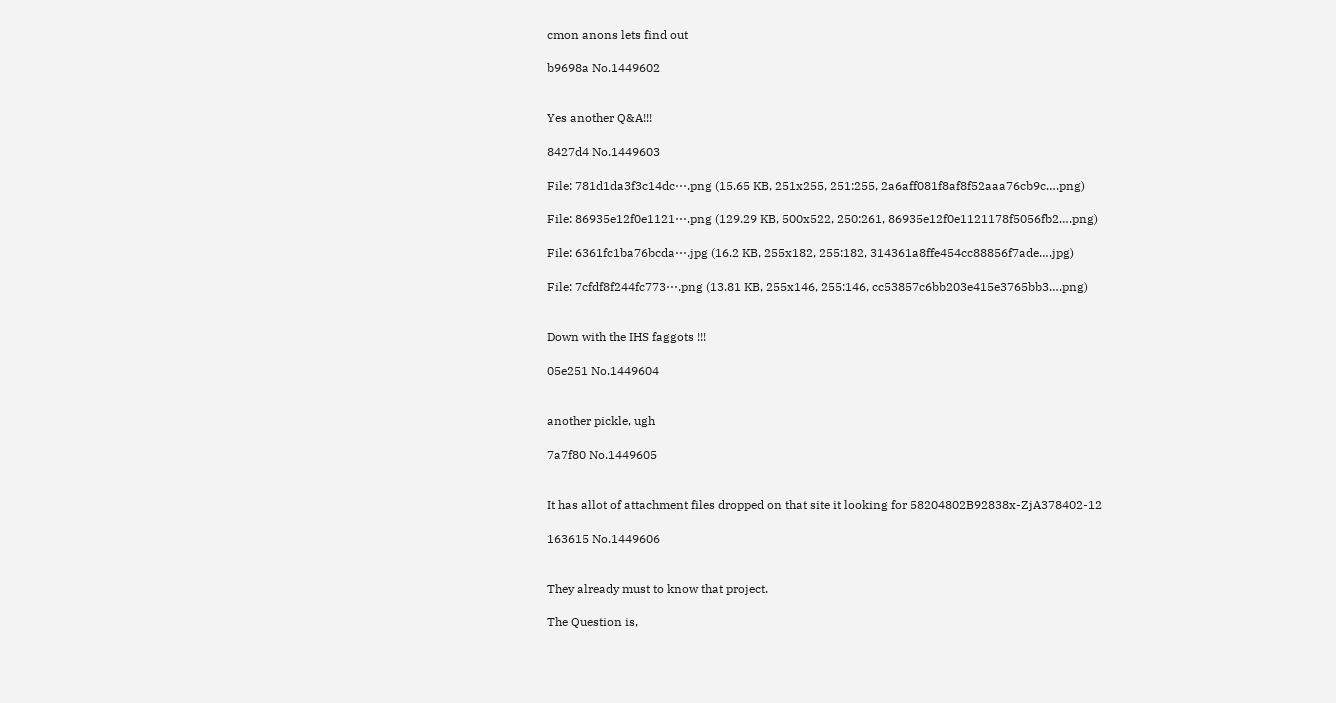cmon anons lets find out

b9698a No.1449602


Yes another Q&A!!!

8427d4 No.1449603

File: 781d1da3f3c14dc⋯.png (15.65 KB, 251x255, 251:255, 2a6aff081f8af8f52aaa76cb9c….png)

File: 86935e12f0e1121⋯.png (129.29 KB, 500x522, 250:261, 86935e12f0e1121178f5056fb2….png)

File: 6361fc1ba76bcda⋯.jpg (16.2 KB, 255x182, 255:182, 314361a8ffe454cc88856f7ade….jpg)

File: 7cfdf8f244fc773⋯.png (13.81 KB, 255x146, 255:146, cc53857c6bb203e415e3765bb3….png)


Down with the IHS faggots !!!

05e251 No.1449604


another pickle, ugh

7a7f80 No.1449605


It has allot of attachment files dropped on that site it looking for 58204802B92838x-ZjA378402-12

163615 No.1449606


They already must to know that project.

The Question is,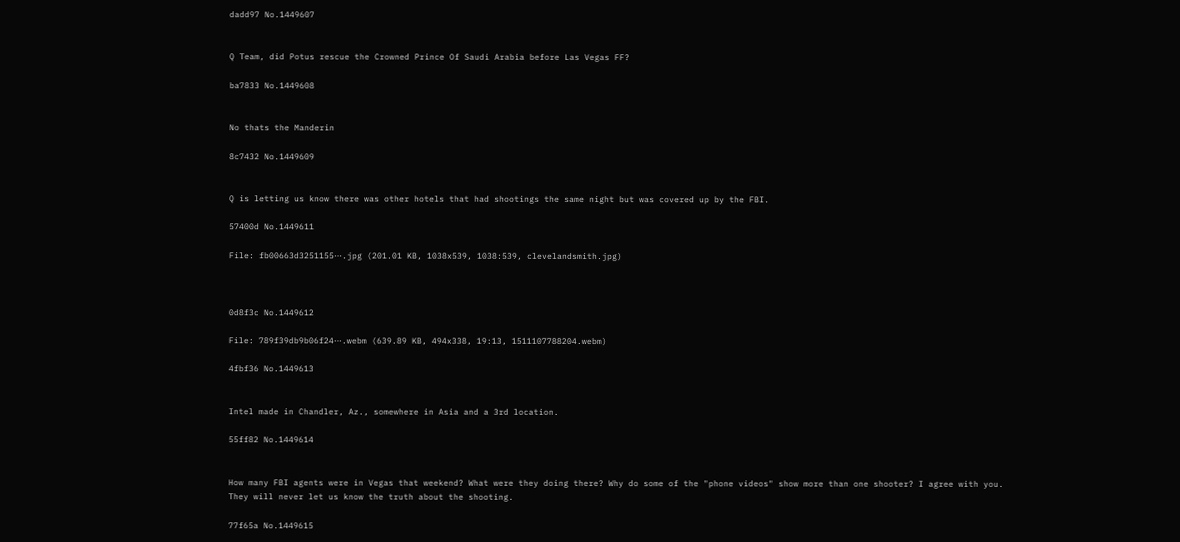dadd97 No.1449607


Q Team, did Potus rescue the Crowned Prince Of Saudi Arabia before Las Vegas FF?

ba7833 No.1449608


No thats the Manderin

8c7432 No.1449609


Q is letting us know there was other hotels that had shootings the same night but was covered up by the FBI.

57400d No.1449611

File: fb00663d3251155⋯.jpg (201.01 KB, 1038x539, 1038:539, clevelandsmith.jpg)



0d8f3c No.1449612

File: 789f39db9b06f24⋯.webm (639.89 KB, 494x338, 19:13, 1511107788204.webm)

4fbf36 No.1449613


Intel made in Chandler, Az., somewhere in Asia and a 3rd location.

55ff82 No.1449614


How many FBI agents were in Vegas that weekend? What were they doing there? Why do some of the "phone videos" show more than one shooter? I agree with you. They will never let us know the truth about the shooting.

77f65a No.1449615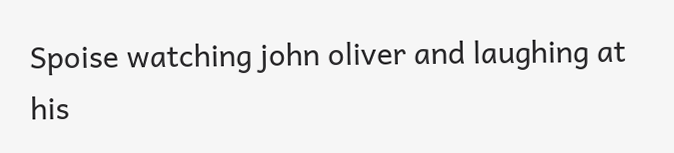Spoise watching john oliver and laughing at his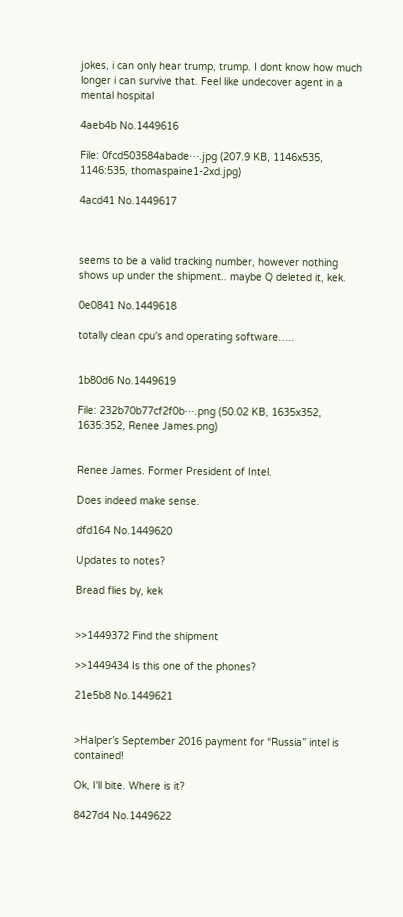jokes, i can only hear trump, trump. I dont know how much longer i can survive that. Feel like undecover agent in a mental hospital

4aeb4b No.1449616

File: 0fcd503584abade⋯.jpg (207.9 KB, 1146x535, 1146:535, thomaspaine1-2xd.jpg)

4acd41 No.1449617



seems to be a valid tracking number, however nothing shows up under the shipment.. maybe Q deleted it, kek.

0e0841 No.1449618

totally clean cpu's and operating software…..


1b80d6 No.1449619

File: 232b70b77cf2f0b⋯.png (50.02 KB, 1635x352, 1635:352, Renee James.png)


Renee James. Former President of Intel.

Does indeed make sense.

dfd164 No.1449620

Updates to notes?

Bread flies by, kek


>>1449372 Find the shipment

>>1449434 Is this one of the phones?

21e5b8 No.1449621


>Halper’s September 2016 payment for “Russia” intel is contained!

Ok, I'll bite. Where is it?

8427d4 No.1449622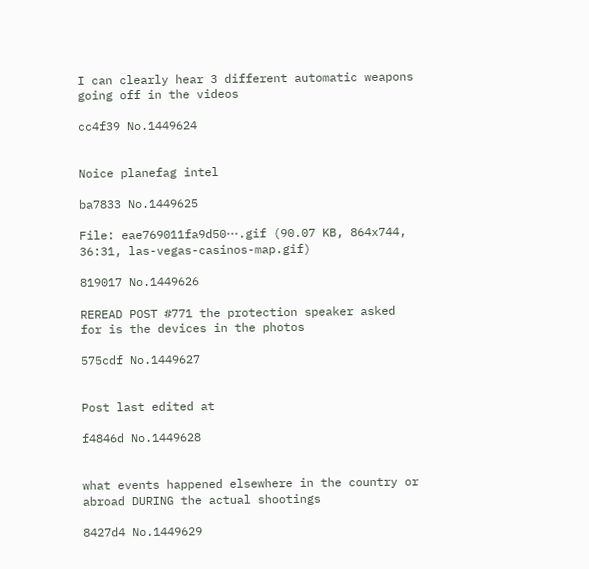I can clearly hear 3 different automatic weapons going off in the videos

cc4f39 No.1449624


Noice planefag intel

ba7833 No.1449625

File: eae769011fa9d50⋯.gif (90.07 KB, 864x744, 36:31, las-vegas-casinos-map.gif)

819017 No.1449626

REREAD POST #771 the protection speaker asked for is the devices in the photos

575cdf No.1449627


Post last edited at

f4846d No.1449628


what events happened elsewhere in the country or abroad DURING the actual shootings

8427d4 No.1449629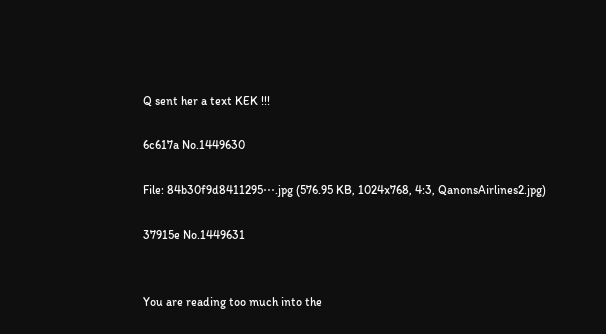Q sent her a text KEK !!!

6c617a No.1449630

File: 84b30f9d8411295⋯.jpg (576.95 KB, 1024x768, 4:3, QanonsAirlines2.jpg)

37915e No.1449631


You are reading too much into the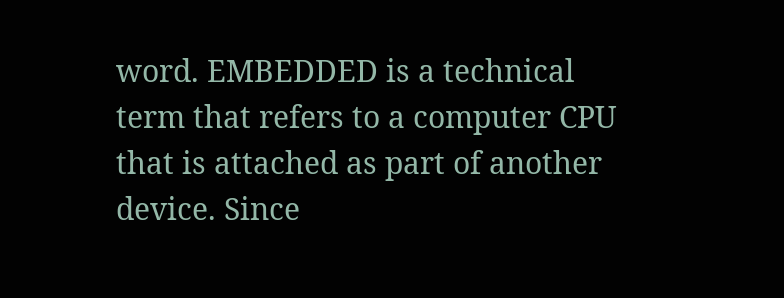word. EMBEDDED is a technical term that refers to a computer CPU that is attached as part of another device. Since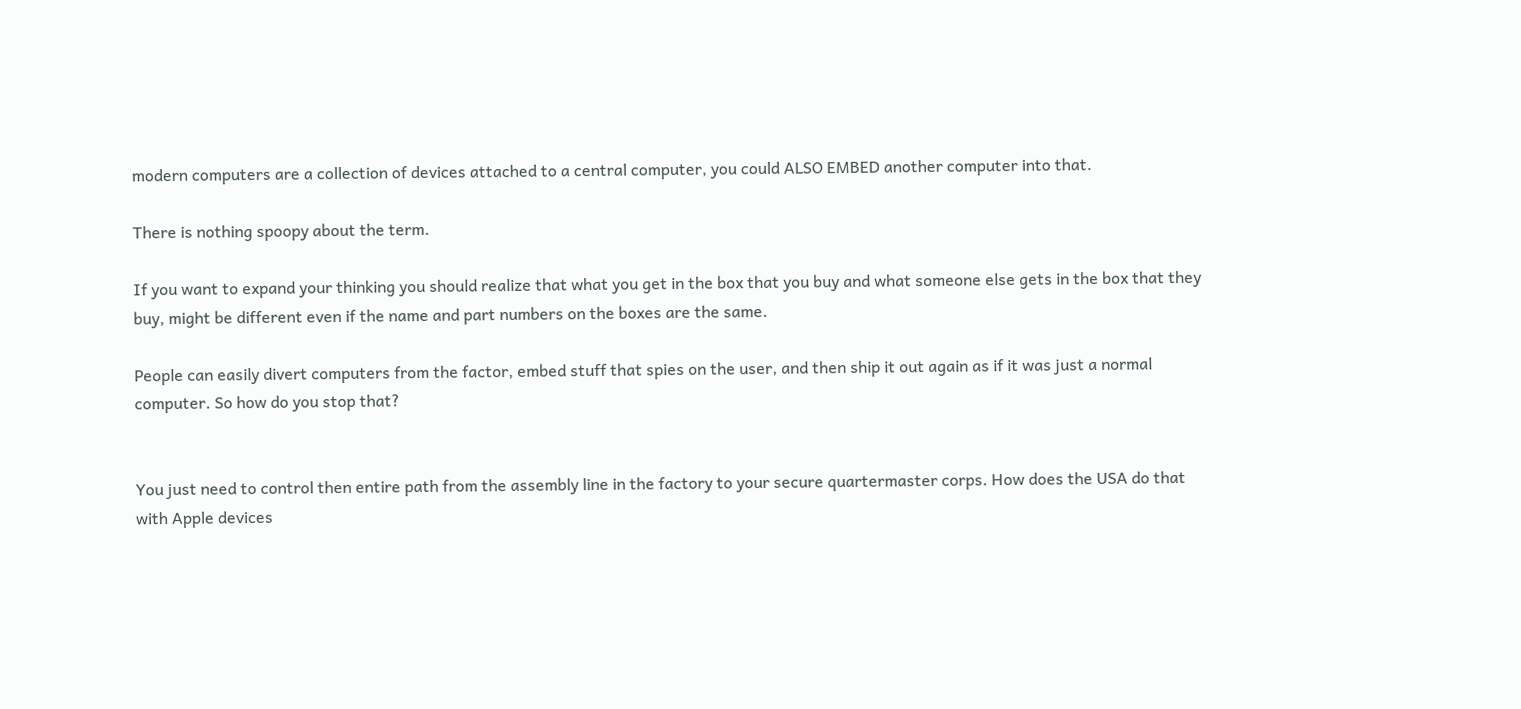modern computers are a collection of devices attached to a central computer, you could ALSO EMBED another computer into that.

There is nothing spoopy about the term.

If you want to expand your thinking you should realize that what you get in the box that you buy and what someone else gets in the box that they buy, might be different even if the name and part numbers on the boxes are the same.

People can easily divert computers from the factor, embed stuff that spies on the user, and then ship it out again as if it was just a normal computer. So how do you stop that?


You just need to control then entire path from the assembly line in the factory to your secure quartermaster corps. How does the USA do that with Apple devices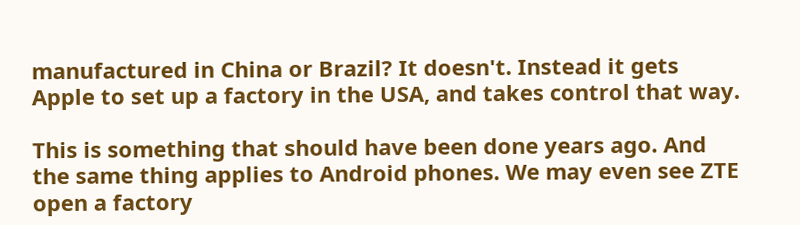manufactured in China or Brazil? It doesn't. Instead it gets Apple to set up a factory in the USA, and takes control that way.

This is something that should have been done years ago. And the same thing applies to Android phones. We may even see ZTE open a factory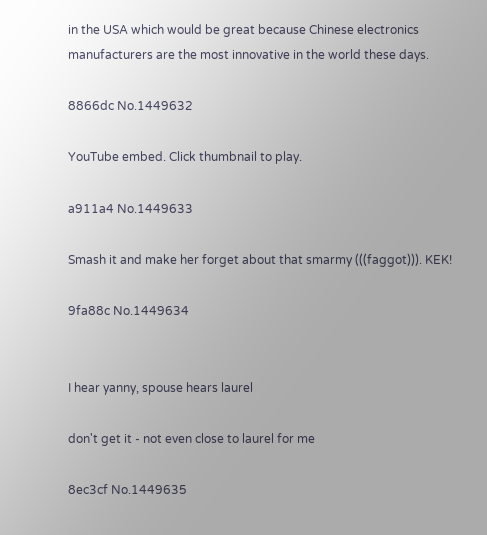in the USA which would be great because Chinese electronics manufacturers are the most innovative in the world these days.

8866dc No.1449632

YouTube embed. Click thumbnail to play.

a911a4 No.1449633

Smash it and make her forget about that smarmy (((faggot))). KEK!

9fa88c No.1449634


I hear yanny, spouse hears laurel

don't get it - not even close to laurel for me

8ec3cf No.1449635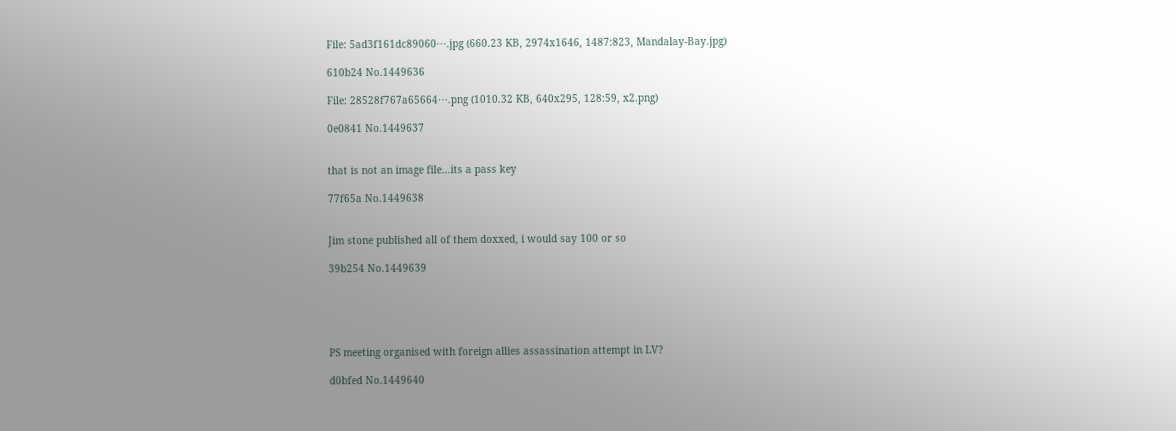File: 5ad3f161dc89060⋯.jpg (660.23 KB, 2974x1646, 1487:823, Mandalay-Bay.jpg)

610b24 No.1449636

File: 28528f767a65664⋯.png (1010.32 KB, 640x295, 128:59, x2.png)

0e0841 No.1449637


that is not an image file…its a pass key

77f65a No.1449638


Jim stone published all of them doxxed, i would say 100 or so

39b254 No.1449639





PS meeting organised with foreign allies assassination attempt in LV?

d0bfed No.1449640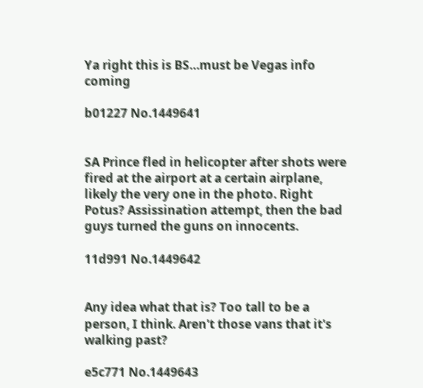Ya right this is BS…must be Vegas info coming

b01227 No.1449641


SA Prince fled in helicopter after shots were fired at the airport at a certain airplane, likely the very one in the photo. Right Potus? Assissination attempt, then the bad guys turned the guns on innocents.

11d991 No.1449642


Any idea what that is? Too tall to be a person, I think. Aren't those vans that it's walking past?

e5c771 No.1449643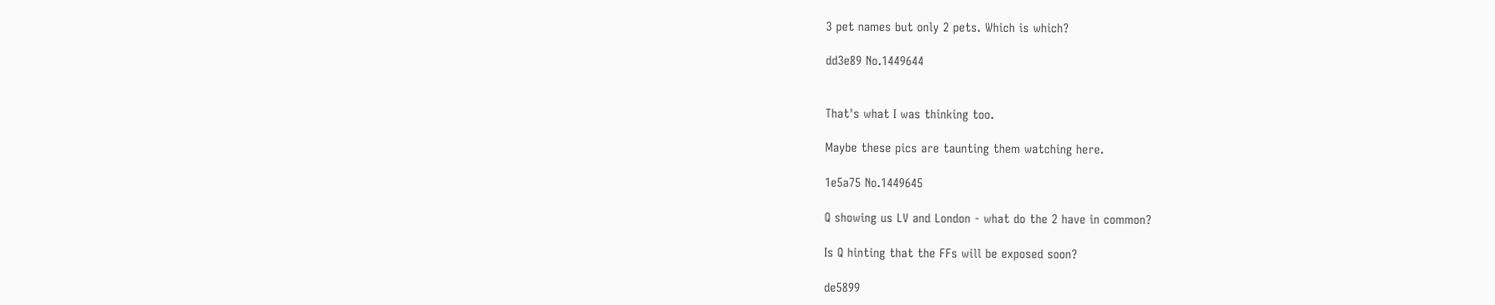3 pet names but only 2 pets. Which is which?

dd3e89 No.1449644


That's what I was thinking too.

Maybe these pics are taunting them watching here.

1e5a75 No.1449645

Q showing us LV and London - what do the 2 have in common?

Is Q hinting that the FFs will be exposed soon?

de5899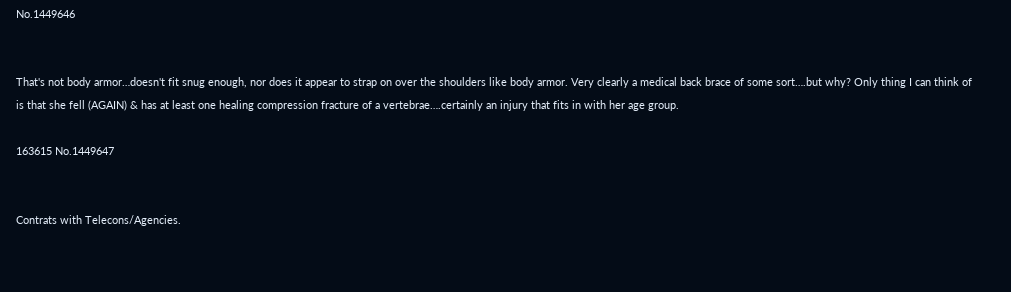No.1449646


That's not body armor…doesn't fit snug enough, nor does it appear to strap on over the shoulders like body armor. Very clearly a medical back brace of some sort….but why? Only thing I can think of is that she fell (AGAIN) & has at least one healing compression fracture of a vertebrae….certainly an injury that fits in with her age group.

163615 No.1449647


Contrats with Telecons/Agencies.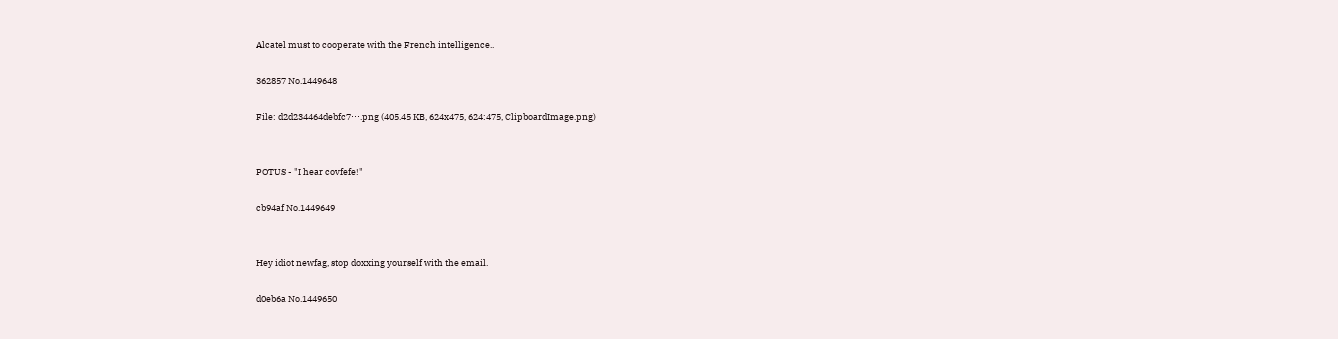Alcatel must to cooperate with the French intelligence..

362857 No.1449648

File: d2d234464debfc7⋯.png (405.45 KB, 624x475, 624:475, ClipboardImage.png)


POTUS - "I hear covfefe!"

cb94af No.1449649


Hey idiot newfag, stop doxxing yourself with the email.

d0eb6a No.1449650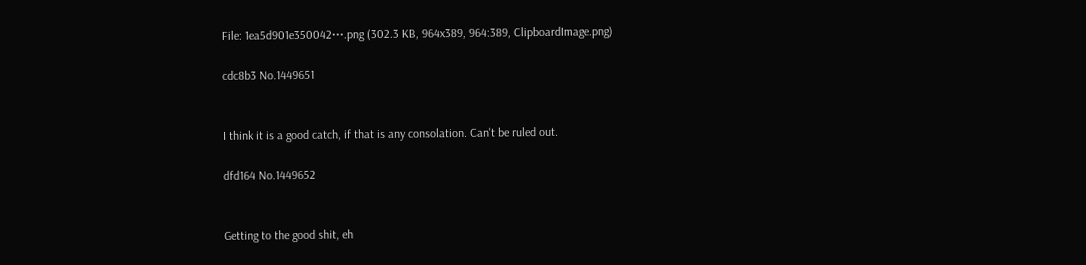File: 1ea5d901e350042⋯.png (302.3 KB, 964x389, 964:389, ClipboardImage.png)

cdc8b3 No.1449651


I think it is a good catch, if that is any consolation. Can't be ruled out.

dfd164 No.1449652


Getting to the good shit, eh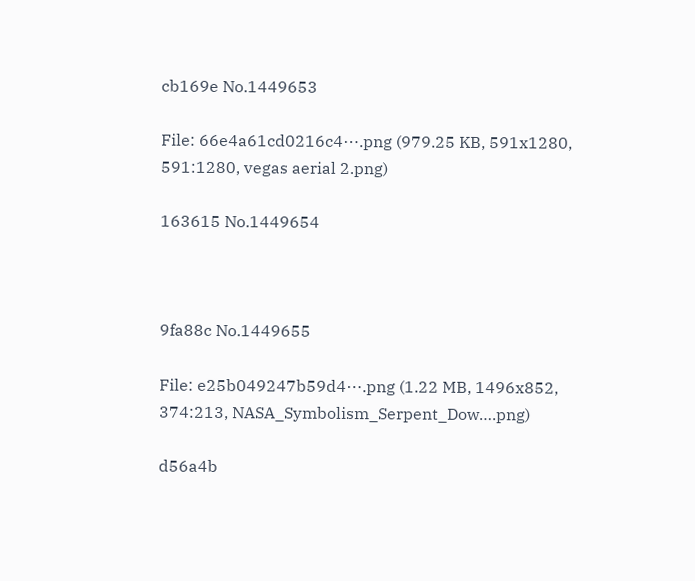cb169e No.1449653

File: 66e4a61cd0216c4⋯.png (979.25 KB, 591x1280, 591:1280, vegas aerial 2.png)

163615 No.1449654



9fa88c No.1449655

File: e25b049247b59d4⋯.png (1.22 MB, 1496x852, 374:213, NASA_Symbolism_Serpent_Dow….png)

d56a4b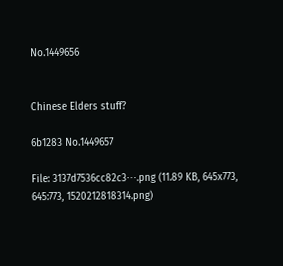No.1449656


Chinese Elders stuff?

6b1283 No.1449657

File: 3137d7536cc82c3⋯.png (11.89 KB, 645x773, 645:773, 1520212818314.png)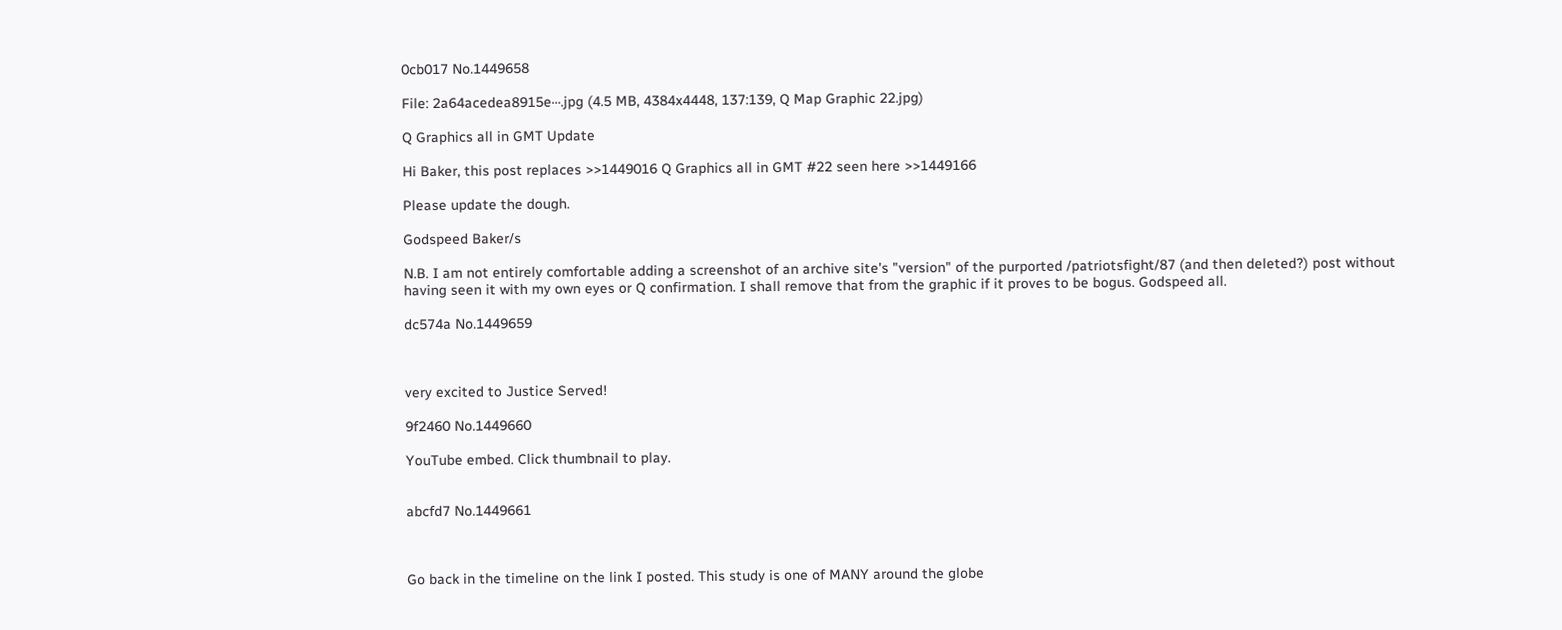0cb017 No.1449658

File: 2a64acedea8915e⋯.jpg (4.5 MB, 4384x4448, 137:139, Q Map Graphic 22.jpg)

Q Graphics all in GMT Update

Hi Baker, this post replaces >>1449016 Q Graphics all in GMT #22 seen here >>1449166

Please update the dough.

Godspeed Baker/s

N.B. I am not entirely comfortable adding a screenshot of an archive site's "version" of the purported /patriotsfight/87 (and then deleted?) post without having seen it with my own eyes or Q confirmation. I shall remove that from the graphic if it proves to be bogus. Godspeed all.

dc574a No.1449659



very excited to Justice Served!

9f2460 No.1449660

YouTube embed. Click thumbnail to play.


abcfd7 No.1449661



Go back in the timeline on the link I posted. This study is one of MANY around the globe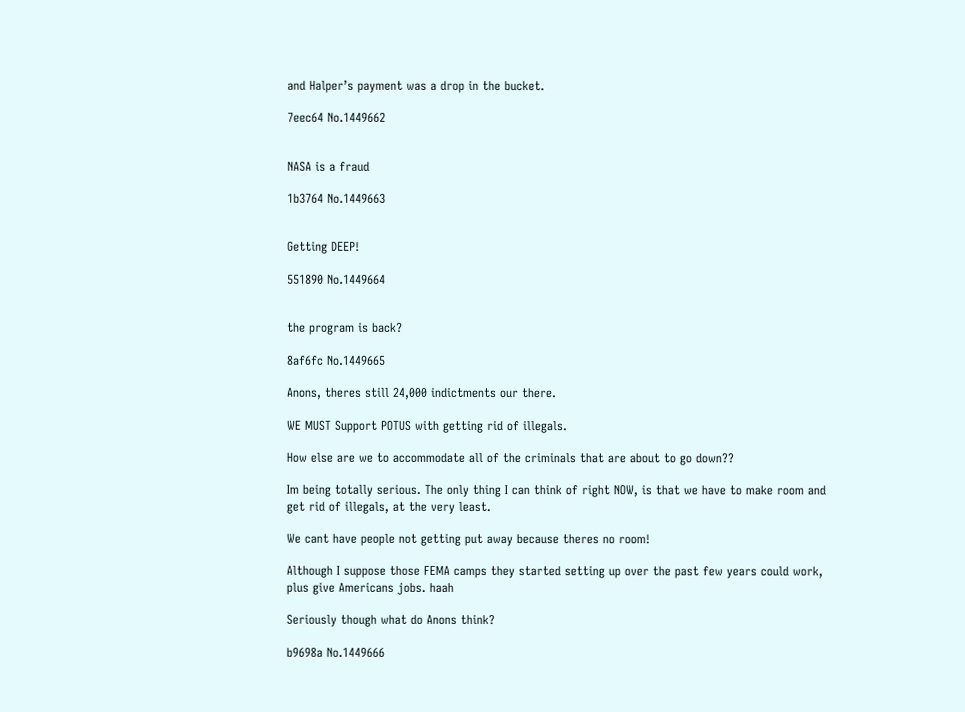and Halper’s payment was a drop in the bucket.

7eec64 No.1449662


NASA is a fraud

1b3764 No.1449663


Getting DEEP!

551890 No.1449664


the program is back?

8af6fc No.1449665

Anons, theres still 24,000 indictments our there.

WE MUST Support POTUS with getting rid of illegals.

How else are we to accommodate all of the criminals that are about to go down??

Im being totally serious. The only thing I can think of right NOW, is that we have to make room and get rid of illegals, at the very least.

We cant have people not getting put away because theres no room!

Although I suppose those FEMA camps they started setting up over the past few years could work, plus give Americans jobs. haah

Seriously though what do Anons think?

b9698a No.1449666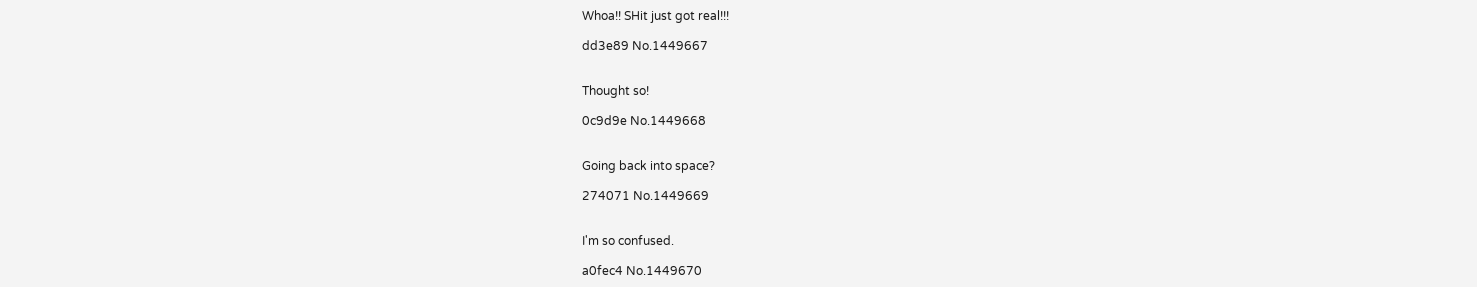Whoa!! SHit just got real!!!

dd3e89 No.1449667


Thought so!

0c9d9e No.1449668


Going back into space?

274071 No.1449669


I'm so confused.

a0fec4 No.1449670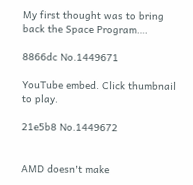My first thought was to bring back the Space Program….

8866dc No.1449671

YouTube embed. Click thumbnail to play.

21e5b8 No.1449672


AMD doesn't make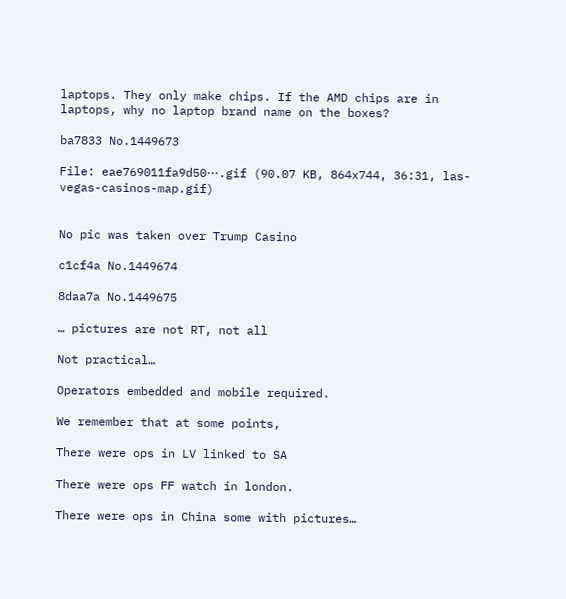laptops. They only make chips. If the AMD chips are in laptops, why no laptop brand name on the boxes?

ba7833 No.1449673

File: eae769011fa9d50⋯.gif (90.07 KB, 864x744, 36:31, las-vegas-casinos-map.gif)


No pic was taken over Trump Casino

c1cf4a No.1449674

8daa7a No.1449675

… pictures are not RT, not all

Not practical…

Operators embedded and mobile required.

We remember that at some points,

There were ops in LV linked to SA

There were ops FF watch in london.

There were ops in China some with pictures…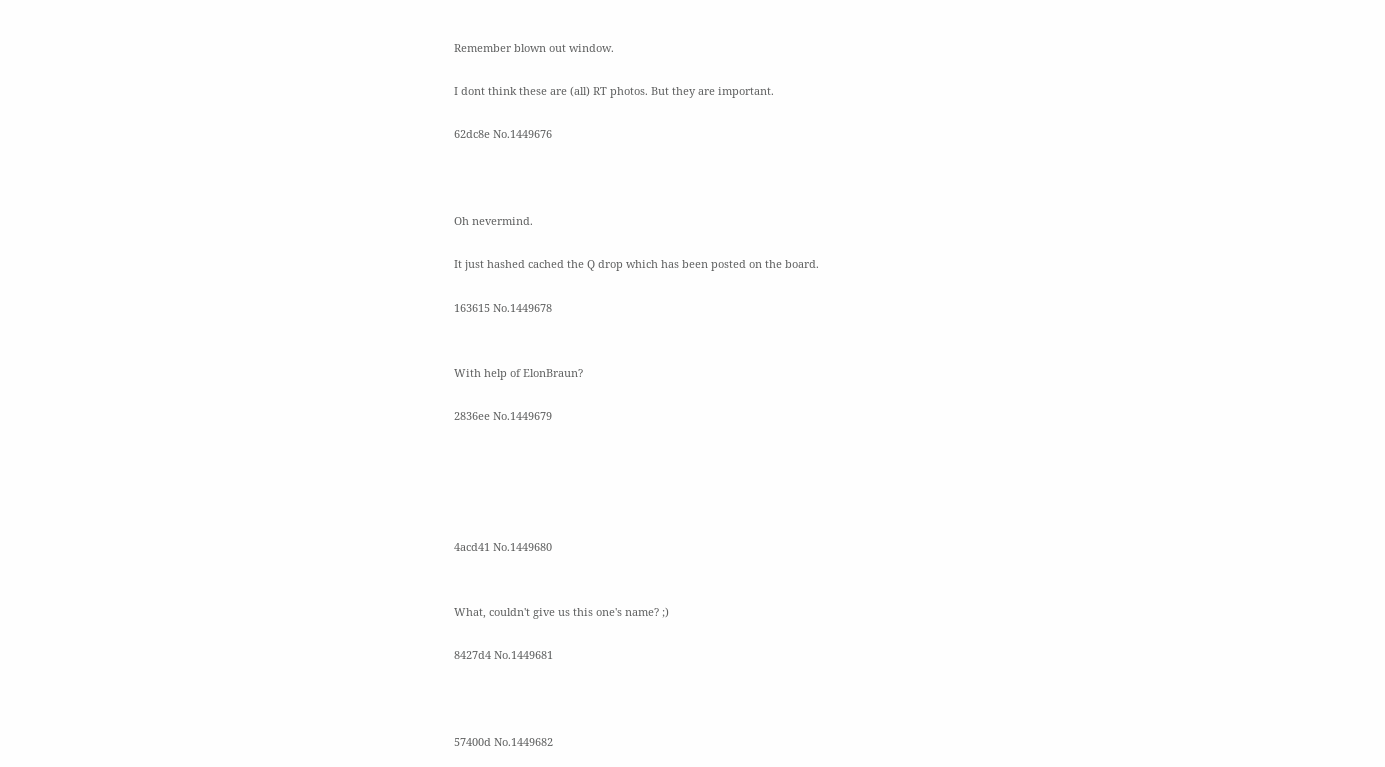Remember blown out window.

I dont think these are (all) RT photos. But they are important.

62dc8e No.1449676



Oh nevermind.

It just hashed cached the Q drop which has been posted on the board.

163615 No.1449678


With help of ElonBraun?

2836ee No.1449679





4acd41 No.1449680


What, couldn't give us this one's name? ;)

8427d4 No.1449681



57400d No.1449682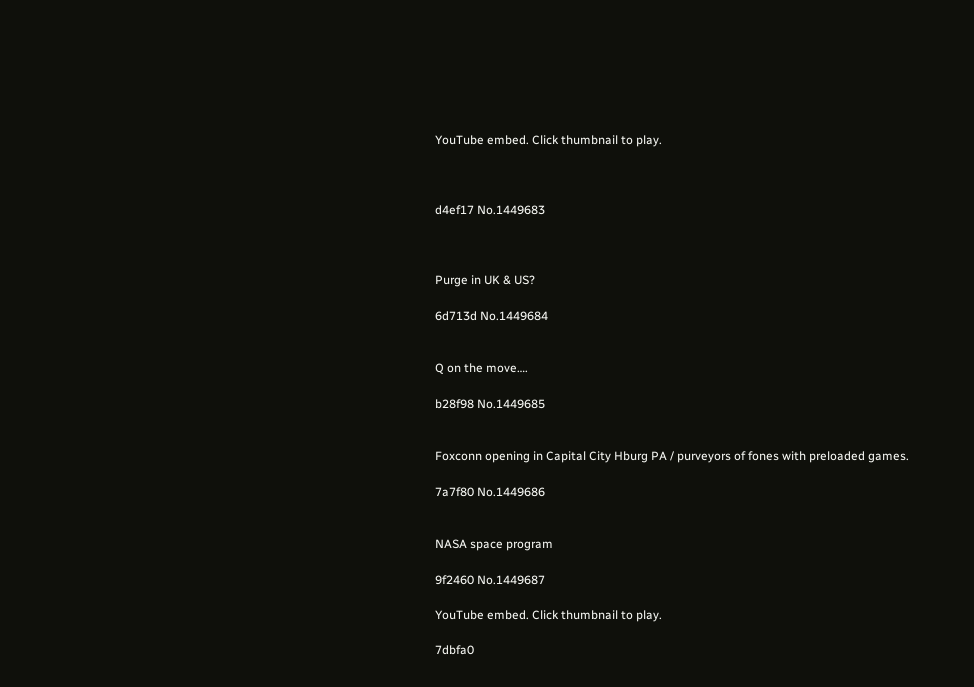YouTube embed. Click thumbnail to play.



d4ef17 No.1449683



Purge in UK & US?

6d713d No.1449684


Q on the move….

b28f98 No.1449685


Foxconn opening in Capital City Hburg PA / purveyors of fones with preloaded games.

7a7f80 No.1449686


NASA space program

9f2460 No.1449687

YouTube embed. Click thumbnail to play.

7dbfa0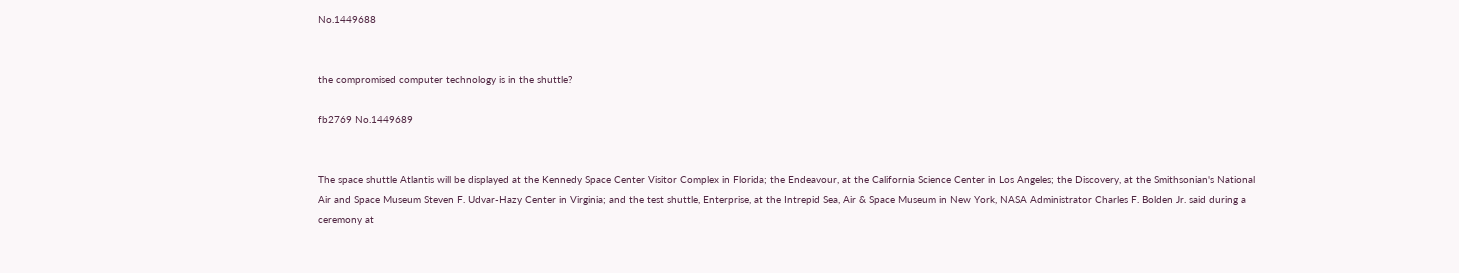No.1449688


the compromised computer technology is in the shuttle?

fb2769 No.1449689


The space shuttle Atlantis will be displayed at the Kennedy Space Center Visitor Complex in Florida; the Endeavour, at the California Science Center in Los Angeles; the Discovery, at the Smithsonian's National Air and Space Museum Steven F. Udvar-Hazy Center in Virginia; and the test shuttle, Enterprise, at the Intrepid Sea, Air & Space Museum in New York, NASA Administrator Charles F. Bolden Jr. said during a ceremony at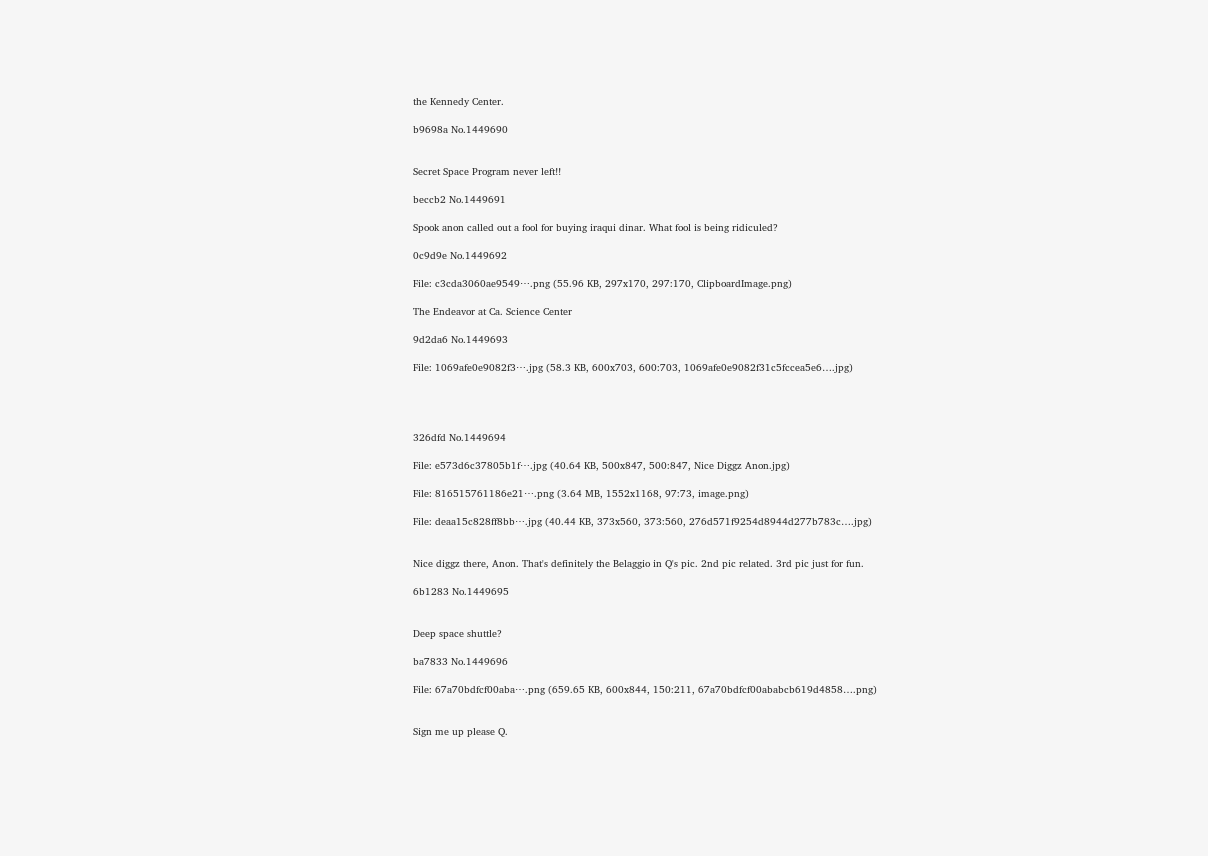the Kennedy Center.

b9698a No.1449690


Secret Space Program never left!!

beccb2 No.1449691

Spook anon called out a fool for buying iraqui dinar. What fool is being ridiculed?

0c9d9e No.1449692

File: c3cda3060ae9549⋯.png (55.96 KB, 297x170, 297:170, ClipboardImage.png)

The Endeavor at Ca. Science Center

9d2da6 No.1449693

File: 1069afe0e9082f3⋯.jpg (58.3 KB, 600x703, 600:703, 1069afe0e9082f31c5fccea5e6….jpg)




326dfd No.1449694

File: e573d6c37805b1f⋯.jpg (40.64 KB, 500x847, 500:847, Nice Diggz Anon.jpg)

File: 816515761186e21⋯.png (3.64 MB, 1552x1168, 97:73, image.png)

File: deaa15c828ff8bb⋯.jpg (40.44 KB, 373x560, 373:560, 276d571f9254d8944d277b783c….jpg)


Nice diggz there, Anon. That's definitely the Belaggio in Q's pic. 2nd pic related. 3rd pic just for fun.

6b1283 No.1449695


Deep space shuttle?

ba7833 No.1449696

File: 67a70bdfcf00aba⋯.png (659.65 KB, 600x844, 150:211, 67a70bdfcf00ababcb619d4858….png)


Sign me up please Q.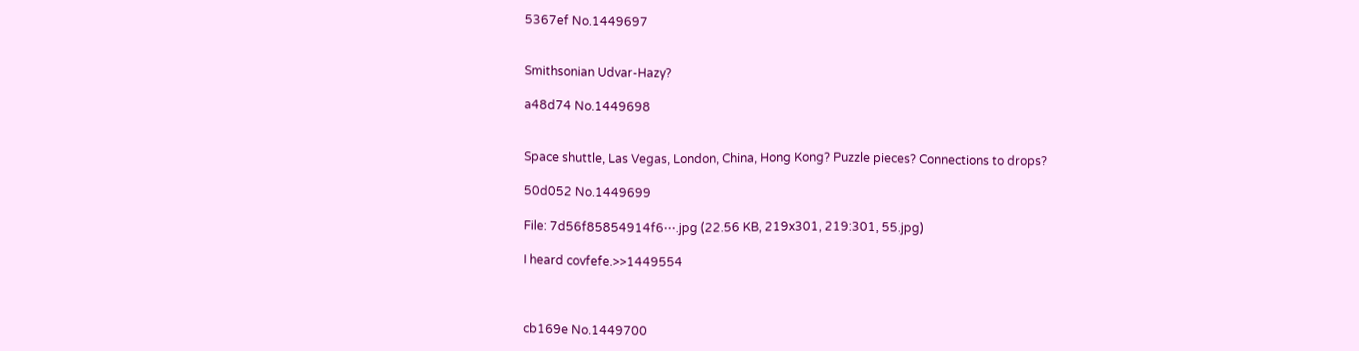5367ef No.1449697


Smithsonian Udvar-Hazy?

a48d74 No.1449698


Space shuttle, Las Vegas, London, China, Hong Kong? Puzzle pieces? Connections to drops?

50d052 No.1449699

File: 7d56f85854914f6⋯.jpg (22.56 KB, 219x301, 219:301, 55.jpg)

I heard covfefe.>>1449554



cb169e No.1449700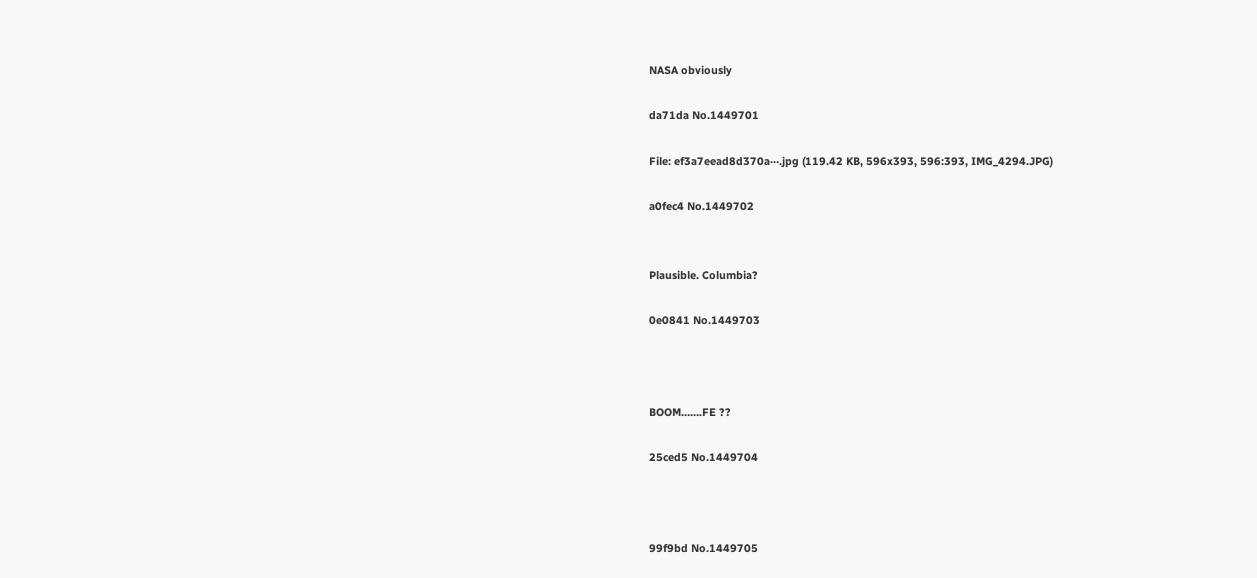NASA obviously

da71da No.1449701

File: ef3a7eead8d370a⋯.jpg (119.42 KB, 596x393, 596:393, IMG_4294.JPG)

a0fec4 No.1449702


Plausible. Columbia?

0e0841 No.1449703



BOOM…….FE ??

25ced5 No.1449704



99f9bd No.1449705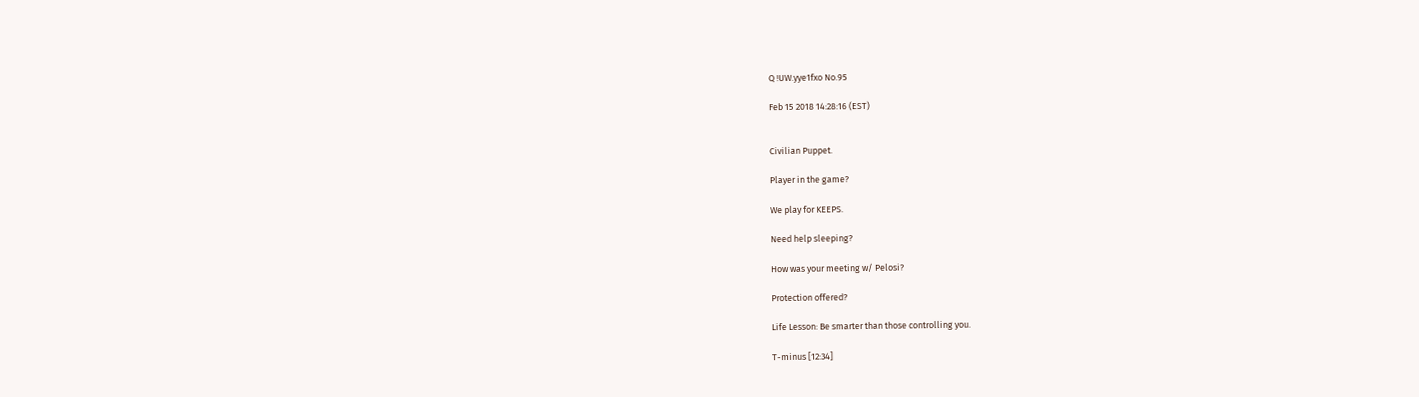Q !UW.yye1fxo No.95

Feb 15 2018 14:28:16 (EST)


Civilian Puppet.

Player in the game?

We play for KEEPS.

Need help sleeping?

How was your meeting w/ Pelosi?

Protection offered?

Life Lesson: Be smarter than those controlling you.

T-minus [12:34]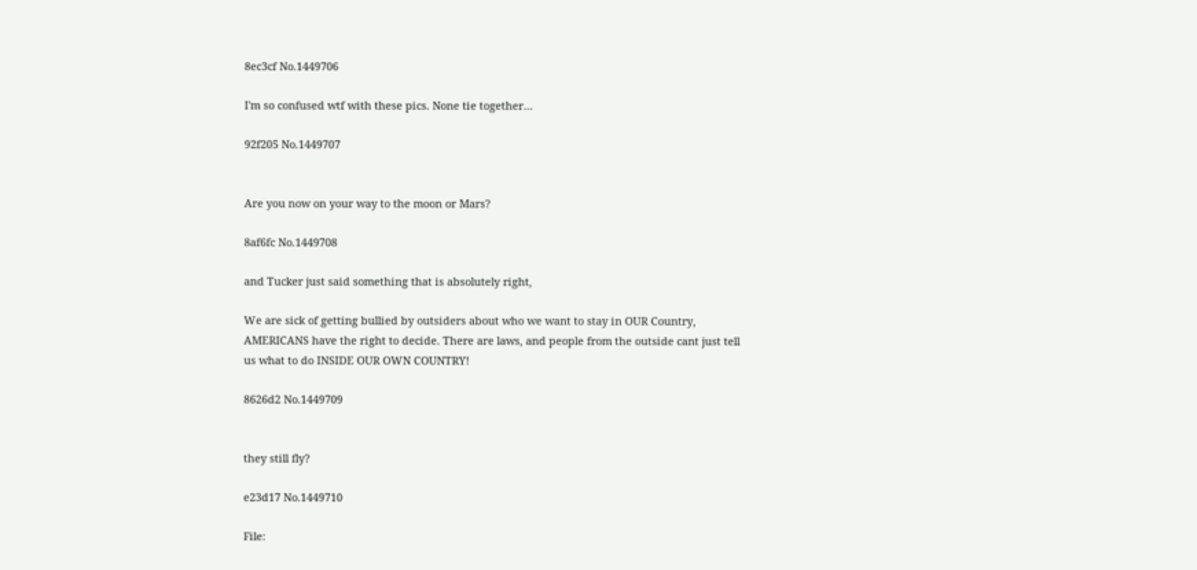8ec3cf No.1449706

I'm so confused wtf with these pics. None tie together…

92f205 No.1449707


Are you now on your way to the moon or Mars?

8af6fc No.1449708

and Tucker just said something that is absolutely right,

We are sick of getting bullied by outsiders about who we want to stay in OUR Country, AMERICANS have the right to decide. There are laws, and people from the outside cant just tell us what to do INSIDE OUR OWN COUNTRY!

8626d2 No.1449709


they still fly?

e23d17 No.1449710

File: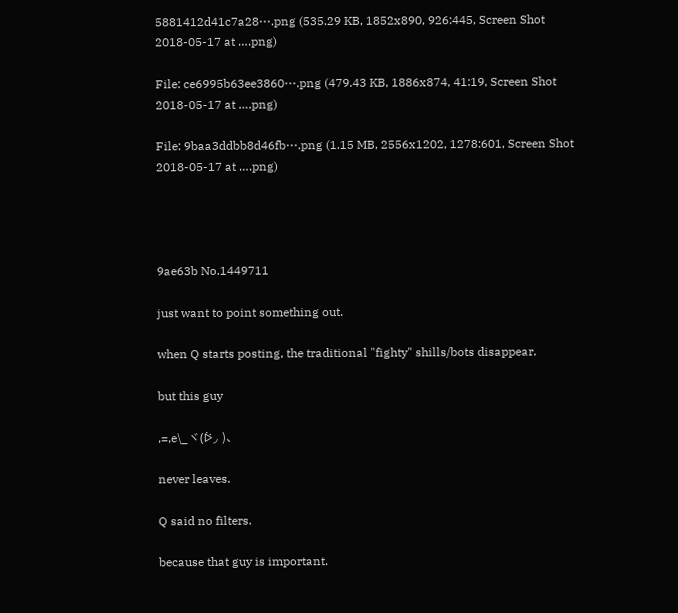5881412d41c7a28⋯.png (535.29 KB, 1852x890, 926:445, Screen Shot 2018-05-17 at ….png)

File: ce6995b63ee3860⋯.png (479.43 KB, 1886x874, 41:19, Screen Shot 2018-05-17 at ….png)

File: 9baa3ddbb8d46fb⋯.png (1.15 MB, 2556x1202, 1278:601, Screen Shot 2018-05-17 at ….png)




9ae63b No.1449711

just want to point something out.

when Q starts posting, the traditional "fighty" shills/bots disappear.

but this guy

,=,e\_ヾ(ᐖ◞ )、

never leaves.

Q said no filters.

because that guy is important.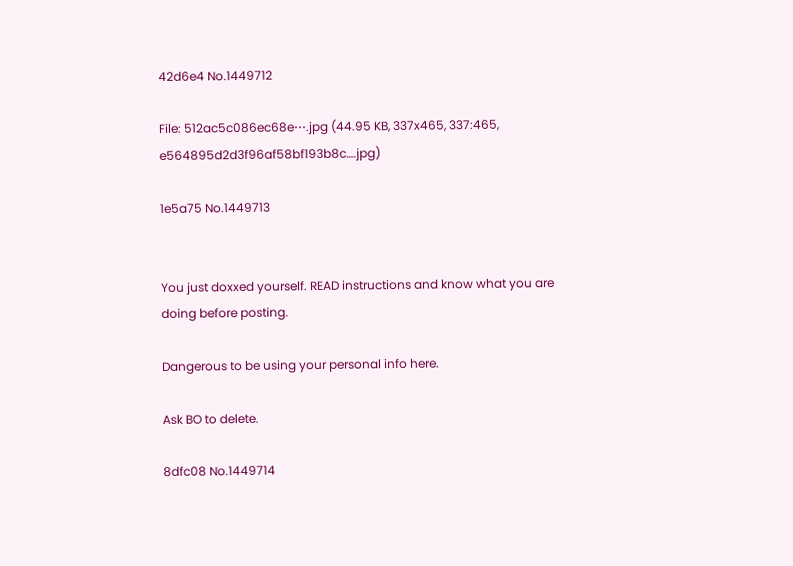42d6e4 No.1449712

File: 512ac5c086ec68e⋯.jpg (44.95 KB, 337x465, 337:465, e564895d2d3f96af58bf193b8c….jpg)

1e5a75 No.1449713


You just doxxed yourself. READ instructions and know what you are doing before posting.

Dangerous to be using your personal info here.

Ask BO to delete.

8dfc08 No.1449714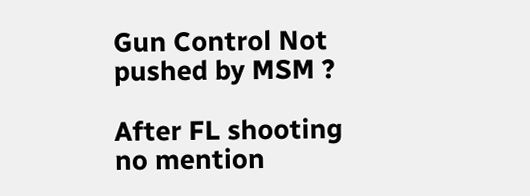Gun Control Not pushed by MSM ?

After FL shooting no mention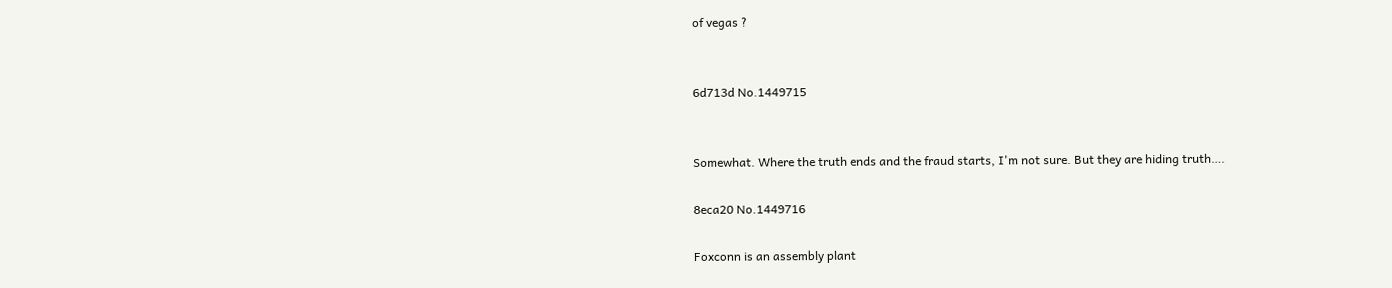of vegas ?


6d713d No.1449715


Somewhat. Where the truth ends and the fraud starts, I'm not sure. But they are hiding truth….

8eca20 No.1449716

Foxconn is an assembly plant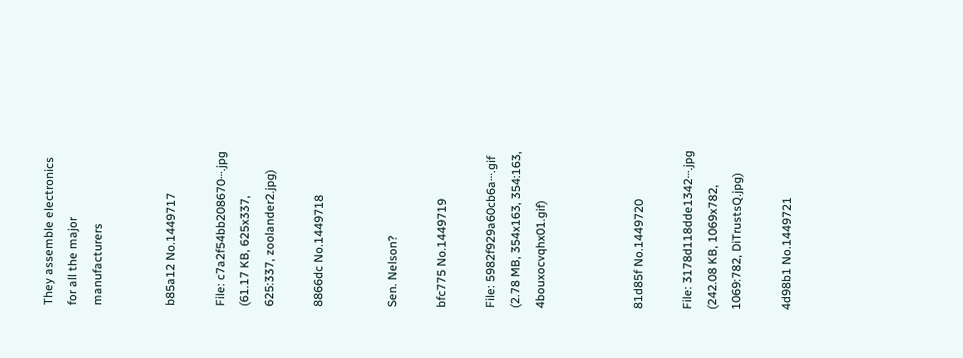They assemble electronics for all the major manufacturers


b85a12 No.1449717

File: c7a2f54bb208670⋯.jpg (61.17 KB, 625x337, 625:337, zoolander2.jpg)

8866dc No.1449718


Sen. Nelson?

bfc775 No.1449719

File: 5982f929a60cb6a⋯.gif (2.78 MB, 354x163, 354:163, 4bouxocvqhx01.gif)



81d85f No.1449720

File: 3178d118dde1342⋯.jpg (242.08 KB, 1069x782, 1069:782, DiTrustsQ.jpg)

4d98b1 No.1449721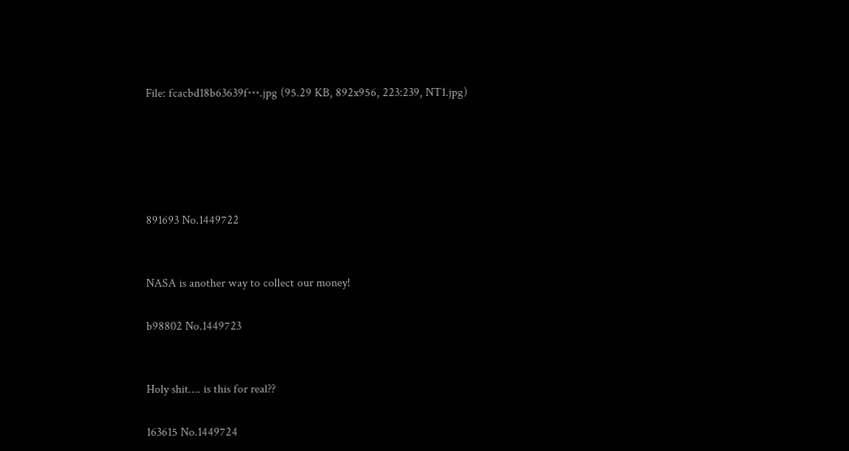File: fcacbd18b63639f⋯.jpg (95.29 KB, 892x956, 223:239, NT1.jpg)





891693 No.1449722


NASA is another way to collect our money!

b98802 No.1449723


Holy shit…. is this for real??

163615 No.1449724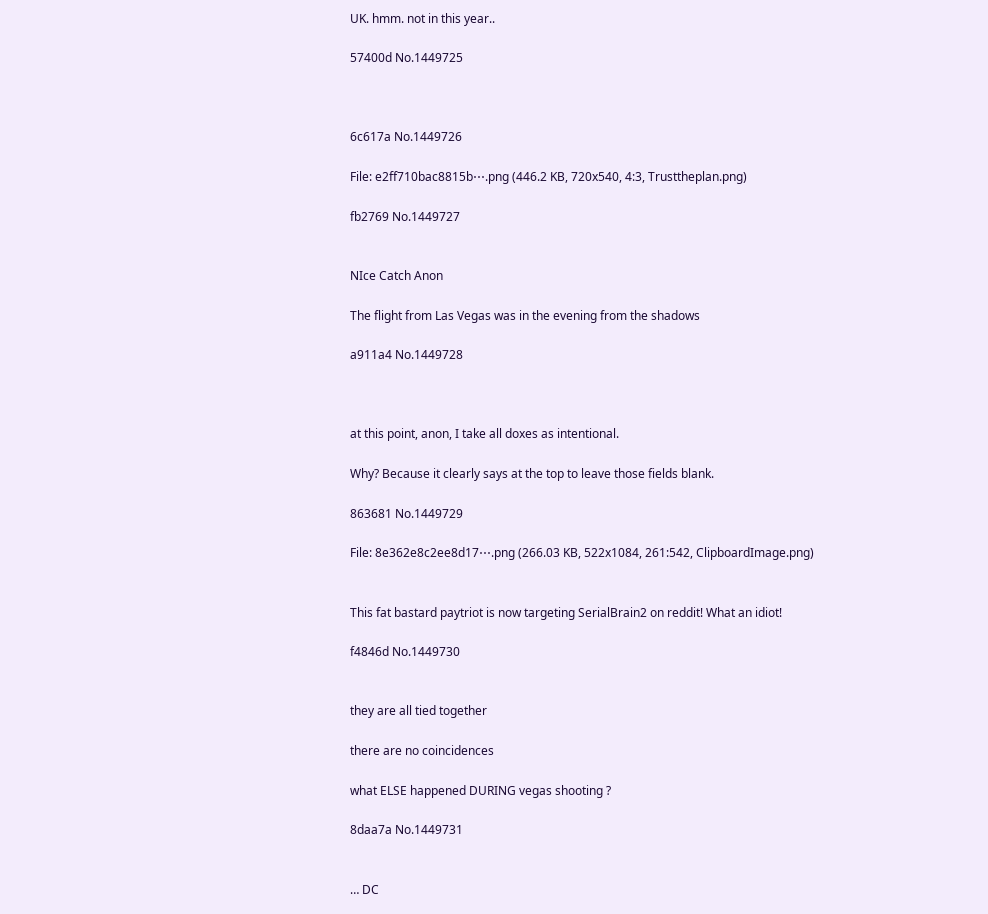UK. hmm. not in this year..

57400d No.1449725



6c617a No.1449726

File: e2ff710bac8815b⋯.png (446.2 KB, 720x540, 4:3, Trusttheplan.png)

fb2769 No.1449727


NIce Catch Anon

The flight from Las Vegas was in the evening from the shadows

a911a4 No.1449728



at this point, anon, I take all doxes as intentional.

Why? Because it clearly says at the top to leave those fields blank.

863681 No.1449729

File: 8e362e8c2ee8d17⋯.png (266.03 KB, 522x1084, 261:542, ClipboardImage.png)


This fat bastard paytriot is now targeting SerialBrain2 on reddit! What an idiot!

f4846d No.1449730


they are all tied together

there are no coincidences

what ELSE happened DURING vegas shooting ?

8daa7a No.1449731


… DC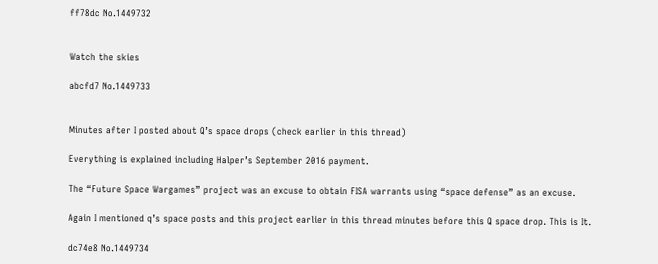ff78dc No.1449732


Watch the skies

abcfd7 No.1449733


Minutes after I posted about Q’s space drops (check earlier in this thread)

Everything is explained including Halper’s September 2016 payment.

The “Future Space Wargames” project was an excuse to obtain FISA warrants using “space defense” as an excuse.

Again I mentioned q’s space posts and this project earlier in this thread minutes before this Q space drop. This is It.

dc74e8 No.1449734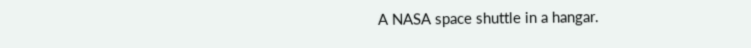A NASA space shuttle in a hangar.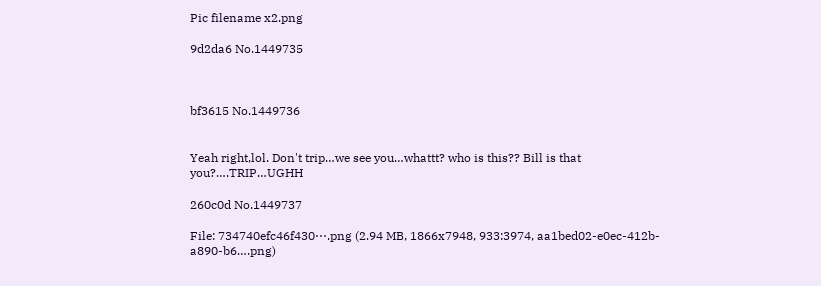Pic filename x2.png

9d2da6 No.1449735



bf3615 No.1449736


Yeah right,lol. Don't trip…we see you…whattt? who is this?? Bill is that you?….TRIP…UGHH

260c0d No.1449737

File: 734740efc46f430⋯.png (2.94 MB, 1866x7948, 933:3974, aa1bed02-e0ec-412b-a890-b6….png)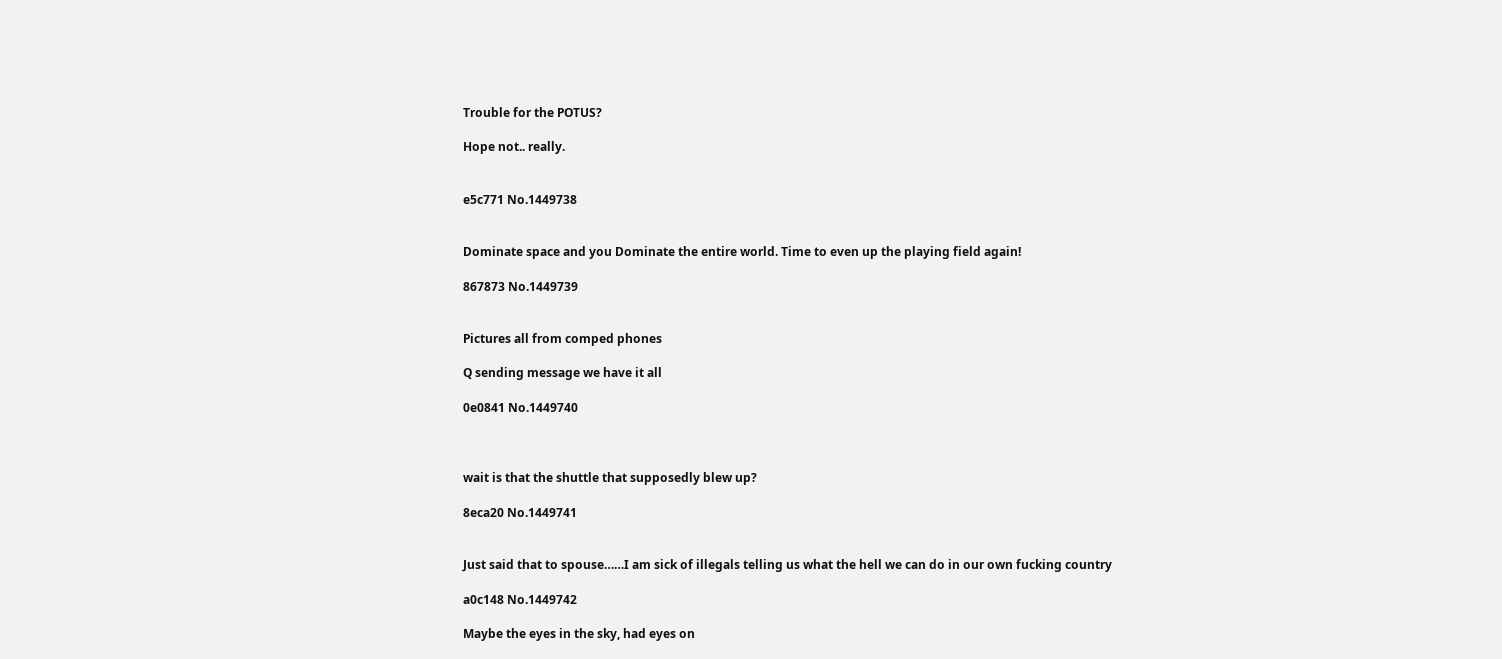Trouble for the POTUS?

Hope not.. really.


e5c771 No.1449738


Dominate space and you Dominate the entire world. Time to even up the playing field again!

867873 No.1449739


Pictures all from comped phones

Q sending message we have it all

0e0841 No.1449740



wait is that the shuttle that supposedly blew up?

8eca20 No.1449741


Just said that to spouse……I am sick of illegals telling us what the hell we can do in our own fucking country

a0c148 No.1449742

Maybe the eyes in the sky, had eyes on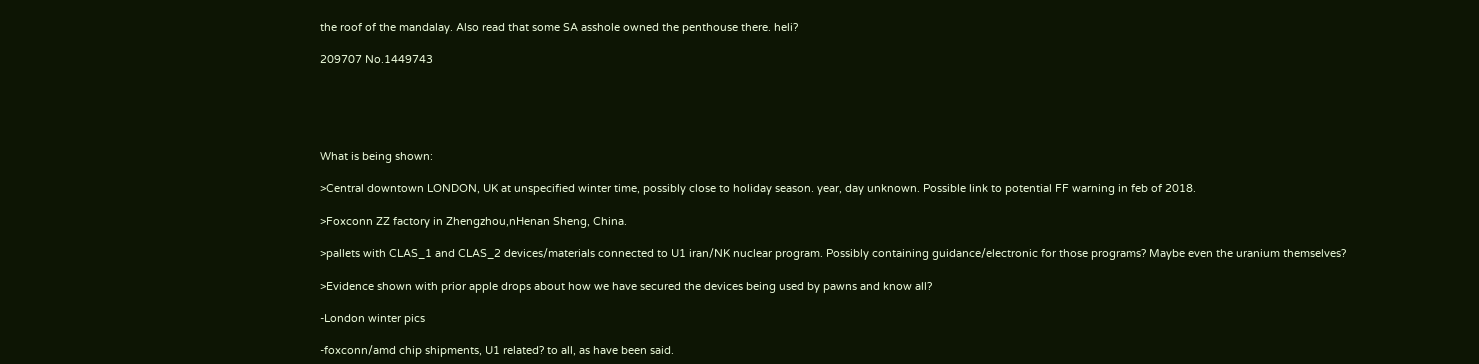the roof of the mandalay. Also read that some SA asshole owned the penthouse there. heli?

209707 No.1449743





What is being shown:

>Central downtown LONDON, UK at unspecified winter time, possibly close to holiday season. year, day unknown. Possible link to potential FF warning in feb of 2018.

>Foxconn ZZ factory in Zhengzhou,nHenan Sheng, China.

>pallets with CLAS_1 and CLAS_2 devices/materials connected to U1 iran/NK nuclear program. Possibly containing guidance/electronic for those programs? Maybe even the uranium themselves?

>Evidence shown with prior apple drops about how we have secured the devices being used by pawns and know all?

-London winter pics

-foxconn/amd chip shipments, U1 related? to all, as have been said.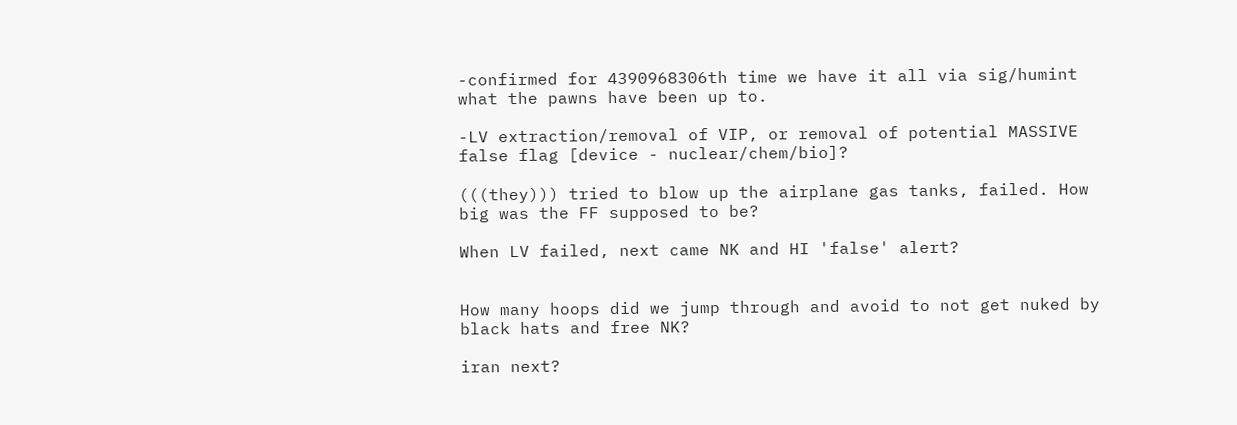-confirmed for 4390968306th time we have it all via sig/humint what the pawns have been up to.

-LV extraction/removal of VIP, or removal of potential MASSIVE false flag [device - nuclear/chem/bio]?

(((they))) tried to blow up the airplane gas tanks, failed. How big was the FF supposed to be?

When LV failed, next came NK and HI 'false' alert?


How many hoops did we jump through and avoid to not get nuked by black hats and free NK?

iran next?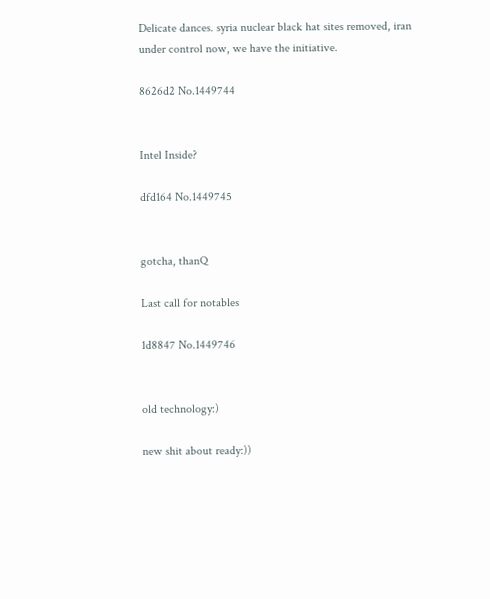Delicate dances. syria nuclear black hat sites removed, iran under control now, we have the initiative.

8626d2 No.1449744


Intel Inside?

dfd164 No.1449745


gotcha, thanQ

Last call for notables

1d8847 No.1449746


old technology:)

new shit about ready:))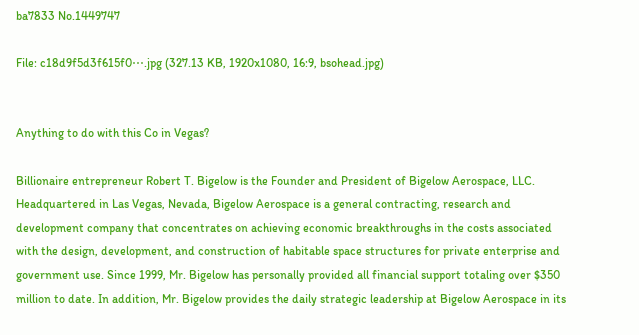ba7833 No.1449747

File: c18d9f5d3f615f0⋯.jpg (327.13 KB, 1920x1080, 16:9, bsohead.jpg)


Anything to do with this Co in Vegas?

Billionaire entrepreneur Robert T. Bigelow is the Founder and President of Bigelow Aerospace, LLC. Headquartered in Las Vegas, Nevada, Bigelow Aerospace is a general contracting, research and development company that concentrates on achieving economic breakthroughs in the costs associated with the design, development, and construction of habitable space structures for private enterprise and government use. Since 1999, Mr. Bigelow has personally provided all financial support totaling over $350 million to date. In addition, Mr. Bigelow provides the daily strategic leadership at Bigelow Aerospace in its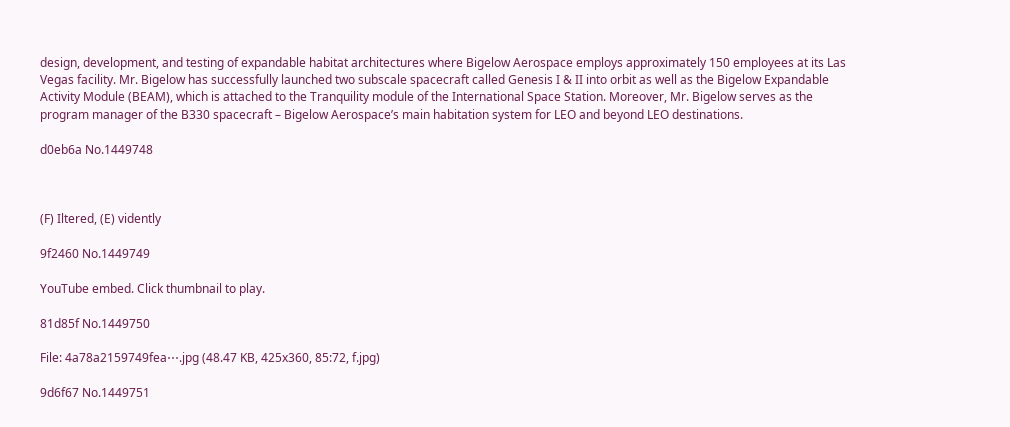design, development, and testing of expandable habitat architectures where Bigelow Aerospace employs approximately 150 employees at its Las Vegas facility. Mr. Bigelow has successfully launched two subscale spacecraft called Genesis I & II into orbit as well as the Bigelow Expandable Activity Module (BEAM), which is attached to the Tranquility module of the International Space Station. Moreover, Mr. Bigelow serves as the program manager of the B330 spacecraft – Bigelow Aerospace’s main habitation system for LEO and beyond LEO destinations.

d0eb6a No.1449748



(F) Iltered, (E) vidently

9f2460 No.1449749

YouTube embed. Click thumbnail to play.

81d85f No.1449750

File: 4a78a2159749fea⋯.jpg (48.47 KB, 425x360, 85:72, f.jpg)

9d6f67 No.1449751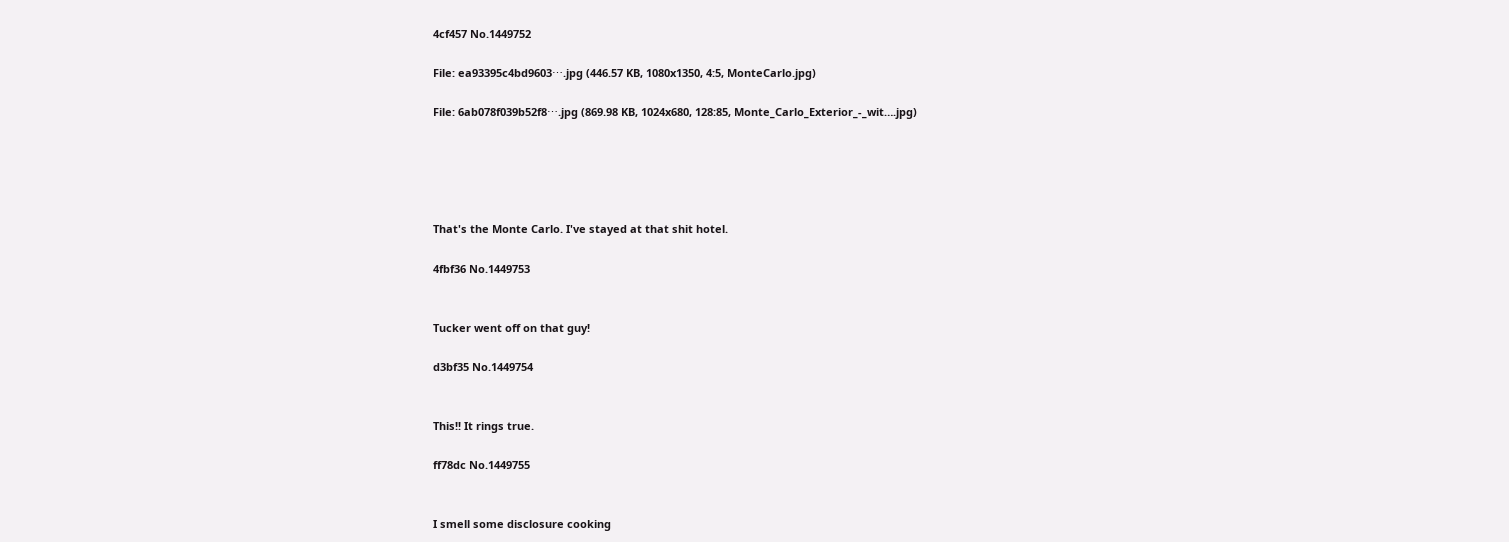4cf457 No.1449752

File: ea93395c4bd9603⋯.jpg (446.57 KB, 1080x1350, 4:5, MonteCarlo.jpg)

File: 6ab078f039b52f8⋯.jpg (869.98 KB, 1024x680, 128:85, Monte_Carlo_Exterior_-_wit….jpg)





That's the Monte Carlo. I've stayed at that shit hotel.

4fbf36 No.1449753


Tucker went off on that guy!

d3bf35 No.1449754


This!! It rings true.

ff78dc No.1449755


I smell some disclosure cooking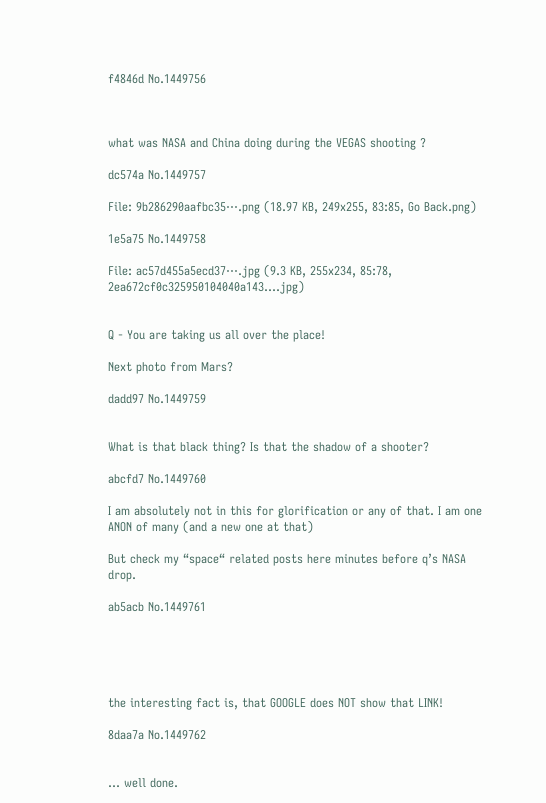f4846d No.1449756



what was NASA and China doing during the VEGAS shooting ?

dc574a No.1449757

File: 9b286290aafbc35⋯.png (18.97 KB, 249x255, 83:85, Go Back.png)

1e5a75 No.1449758

File: ac57d455a5ecd37⋯.jpg (9.3 KB, 255x234, 85:78, 2ea672cf0c325950104040a143….jpg)


Q - You are taking us all over the place!

Next photo from Mars?

dadd97 No.1449759


What is that black thing? Is that the shadow of a shooter?

abcfd7 No.1449760

I am absolutely not in this for glorification or any of that. I am one ANON of many (and a new one at that)

But check my “space“ related posts here minutes before q’s NASA drop.

ab5acb No.1449761





the interesting fact is, that GOOGLE does NOT show that LINK!

8daa7a No.1449762


… well done.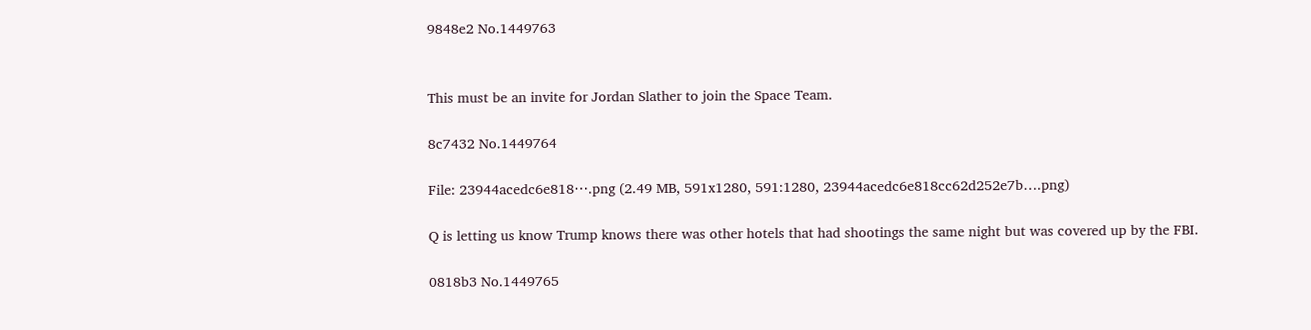9848e2 No.1449763


This must be an invite for Jordan Slather to join the Space Team.

8c7432 No.1449764

File: 23944acedc6e818⋯.png (2.49 MB, 591x1280, 591:1280, 23944acedc6e818cc62d252e7b….png)

Q is letting us know Trump knows there was other hotels that had shootings the same night but was covered up by the FBI.

0818b3 No.1449765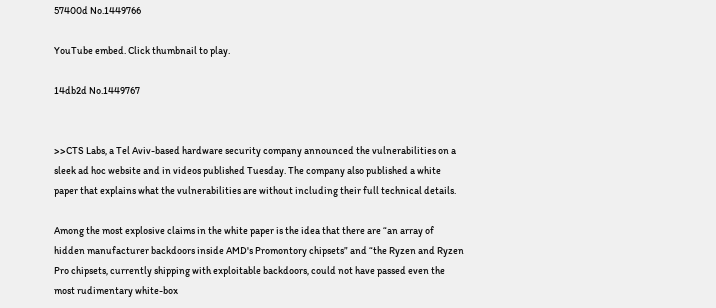57400d No.1449766

YouTube embed. Click thumbnail to play.

14db2d No.1449767


>>CTS Labs, a Tel Aviv-based hardware security company announced the vulnerabilities on a sleek ad hoc website and in videos published Tuesday. The company also published a white paper that explains what the vulnerabilities are without including their full technical details.

Among the most explosive claims in the white paper is the idea that there are “an array of hidden manufacturer backdoors inside AMD's Promontory chipsets” and “the Ryzen and Ryzen Pro chipsets, currently shipping with exploitable backdoors, could not have passed even the most rudimentary white-box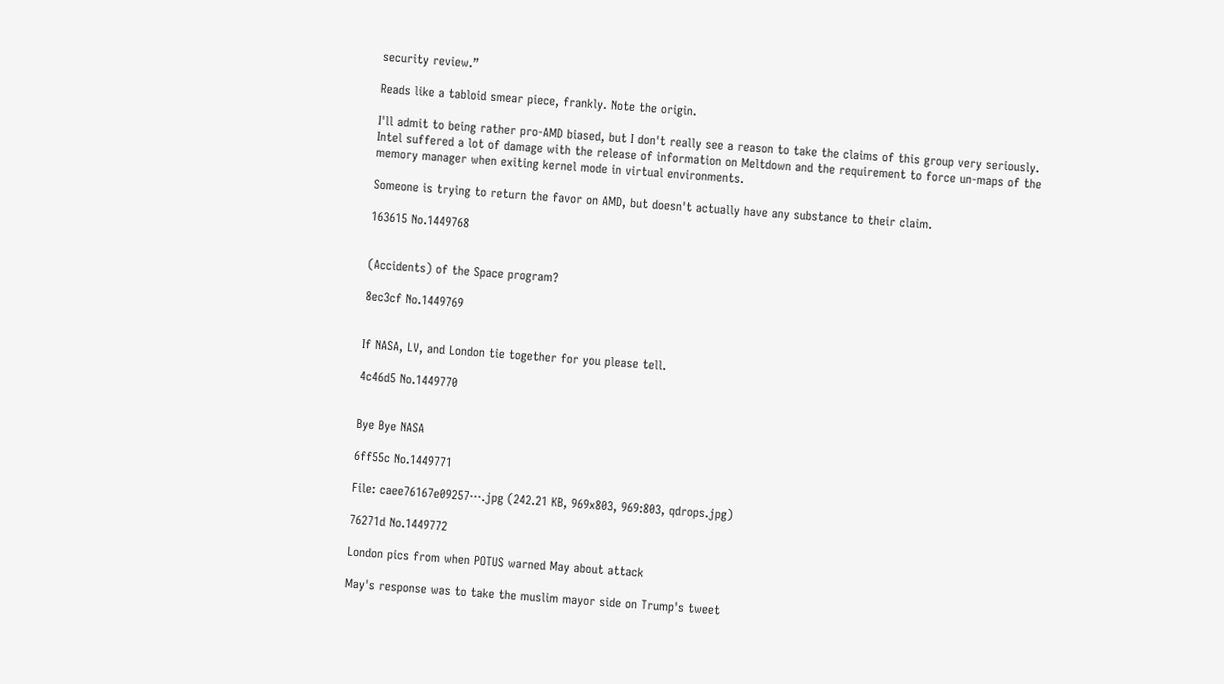security review.”

Reads like a tabloid smear piece, frankly. Note the origin.

I'll admit to being rather pro-AMD biased, but I don't really see a reason to take the claims of this group very seriously. Intel suffered a lot of damage with the release of information on Meltdown and the requirement to force un-maps of the memory manager when exiting kernel mode in virtual environments.

Someone is trying to return the favor on AMD, but doesn't actually have any substance to their claim.

163615 No.1449768


(Accidents) of the Space program?

8ec3cf No.1449769


If NASA, LV, and London tie together for you please tell.

4c46d5 No.1449770


Bye Bye NASA

6ff55c No.1449771

File: caee76167e09257⋯.jpg (242.21 KB, 969x803, 969:803, qdrops.jpg)

76271d No.1449772

London pics from when POTUS warned May about attack

May's response was to take the muslim mayor side on Trump's tweet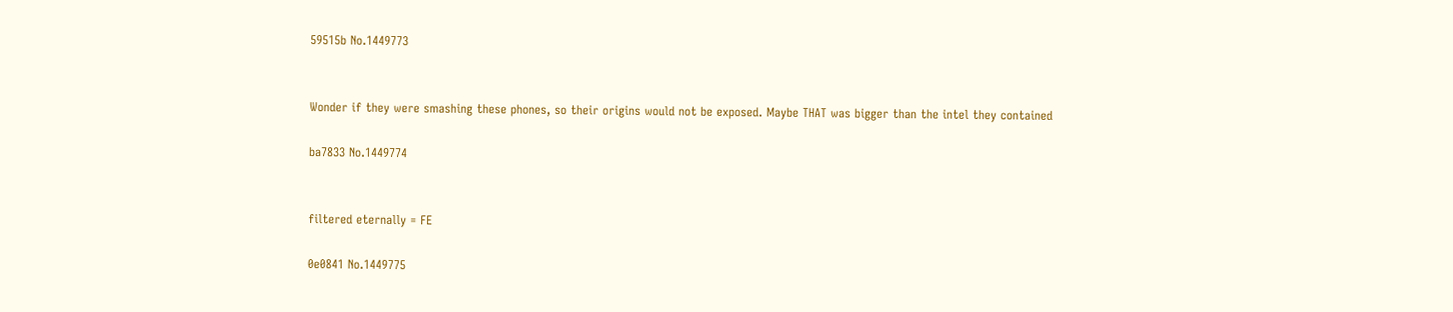59515b No.1449773


Wonder if they were smashing these phones, so their origins would not be exposed. Maybe THAT was bigger than the intel they contained

ba7833 No.1449774


filtered eternally = FE

0e0841 No.1449775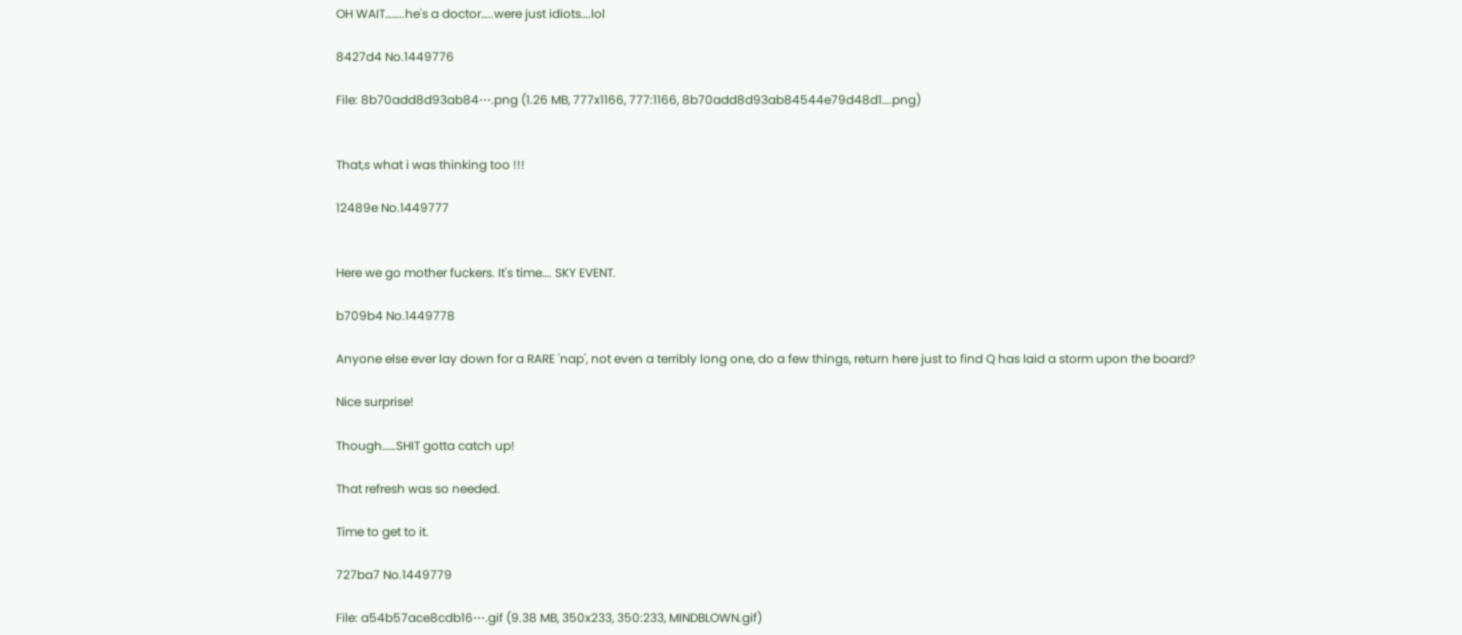OH WAIT……..he's a doctor…..were just idiots….lol

8427d4 No.1449776

File: 8b70add8d93ab84⋯.png (1.26 MB, 777x1166, 777:1166, 8b70add8d93ab84544e79d48d1….png)


That,s what i was thinking too !!!

12489e No.1449777


Here we go mother fuckers. It's time…. SKY EVENT.

b709b4 No.1449778

Anyone else ever lay down for a RARE 'nap', not even a terribly long one, do a few things, return here just to find Q has laid a storm upon the board?

Nice surprise!

Though……SHIT gotta catch up!

That refresh was so needed.

Time to get to it.

727ba7 No.1449779

File: a54b57ace8cdb16⋯.gif (9.38 MB, 350x233, 350:233, MINDBLOWN.gif)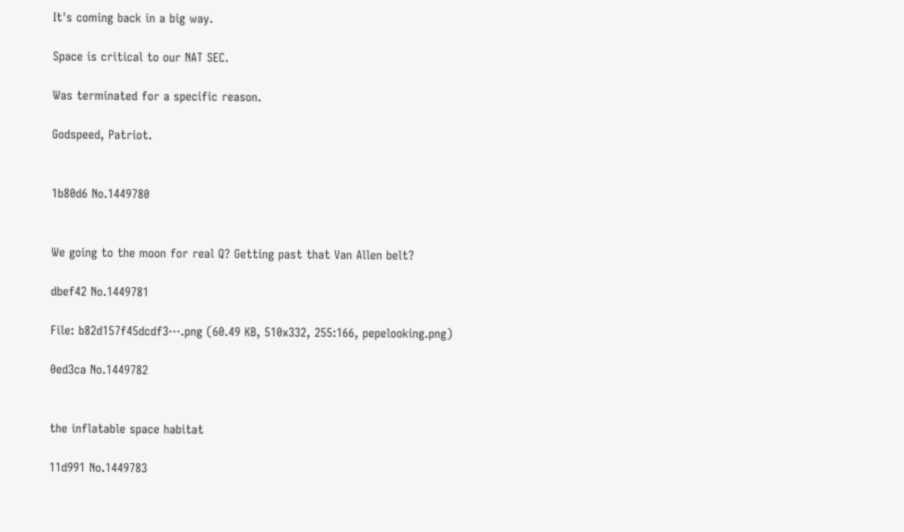It's coming back in a big way.

Space is critical to our NAT SEC.

Was terminated for a specific reason.

Godspeed, Patriot.


1b80d6 No.1449780


We going to the moon for real Q? Getting past that Van Allen belt?

dbef42 No.1449781

File: b82d157f45dcdf3⋯.png (60.49 KB, 510x332, 255:166, pepelooking.png)

0ed3ca No.1449782


the inflatable space habitat

11d991 No.1449783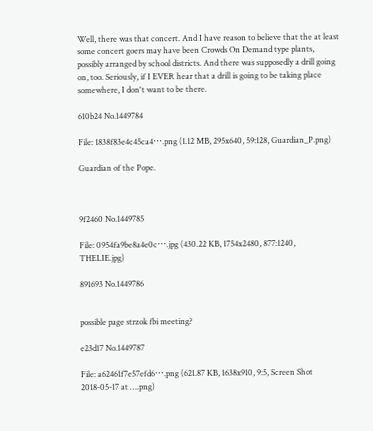Well, there was that concert. And I have reason to believe that the at least some concert goers may have been Crowds On Demand type plants, possibly arranged by school districts. And there was supposedly a drill going on, too. Seriously, if I EVER hear that a drill is going to be taking place somewhere, I don't want to be there.

610b24 No.1449784

File: 1838f83e4c45ca4⋯.png (1.12 MB, 295x640, 59:128, Guardian_P.png)

Guardian of the Pope.



9f2460 No.1449785

File: 0954fa9be8a4e0c⋯.jpg (430.22 KB, 1754x2480, 877:1240, THELIE.jpg)

891693 No.1449786


possible page strzok fbi meeting?

e23d17 No.1449787

File: a62461f7e57efd6⋯.png (621.87 KB, 1638x910, 9:5, Screen Shot 2018-05-17 at ….png)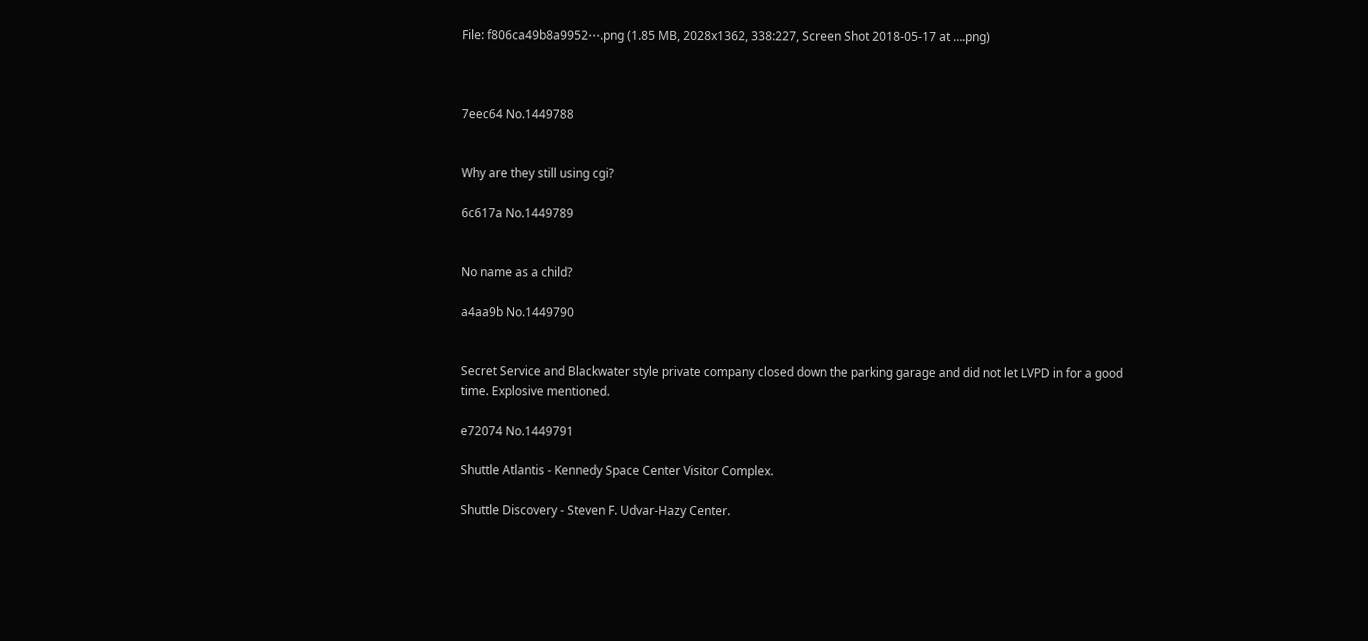File: f806ca49b8a9952⋯.png (1.85 MB, 2028x1362, 338:227, Screen Shot 2018-05-17 at ….png)



7eec64 No.1449788


Why are they still using cgi?

6c617a No.1449789


No name as a child?

a4aa9b No.1449790


Secret Service and Blackwater style private company closed down the parking garage and did not let LVPD in for a good time. Explosive mentioned.

e72074 No.1449791

Shuttle Atlantis - Kennedy Space Center Visitor Complex.

Shuttle Discovery - Steven F. Udvar-Hazy Center.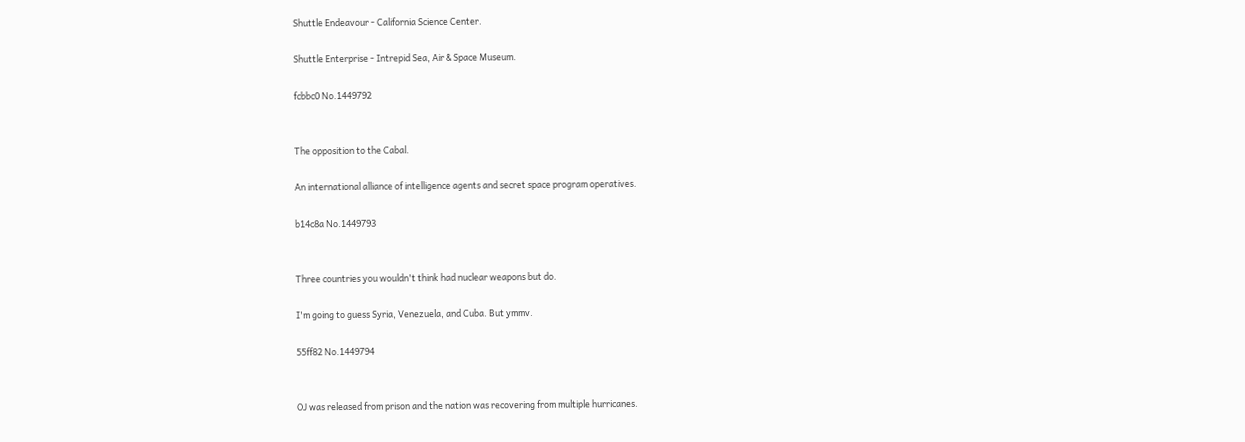Shuttle Endeavour - California Science Center.

Shuttle Enterprise - Intrepid Sea, Air & Space Museum.

fcbbc0 No.1449792


The opposition to the Cabal.

An international alliance of intelligence agents and secret space program operatives.

b14c8a No.1449793


Three countries you wouldn't think had nuclear weapons but do.

I'm going to guess Syria, Venezuela, and Cuba. But ymmv.

55ff82 No.1449794


OJ was released from prison and the nation was recovering from multiple hurricanes.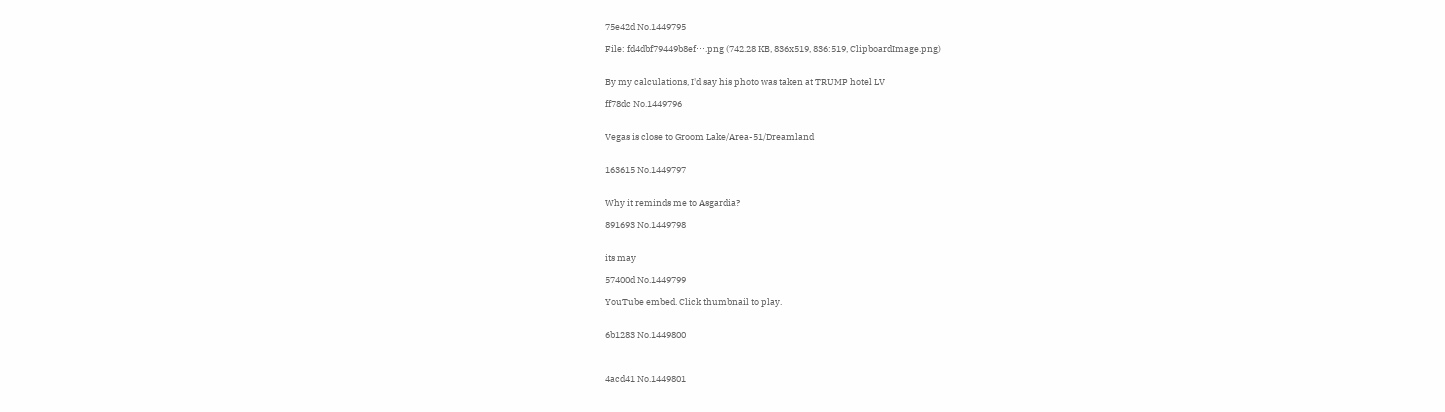75e42d No.1449795

File: fd4dbf79449b8ef⋯.png (742.28 KB, 836x519, 836:519, ClipboardImage.png)


By my calculations, I'd say his photo was taken at TRUMP hotel LV

ff78dc No.1449796


Vegas is close to Groom Lake/Area-51/Dreamland


163615 No.1449797


Why it reminds me to Asgardia?

891693 No.1449798


its may

57400d No.1449799

YouTube embed. Click thumbnail to play.


6b1283 No.1449800



4acd41 No.1449801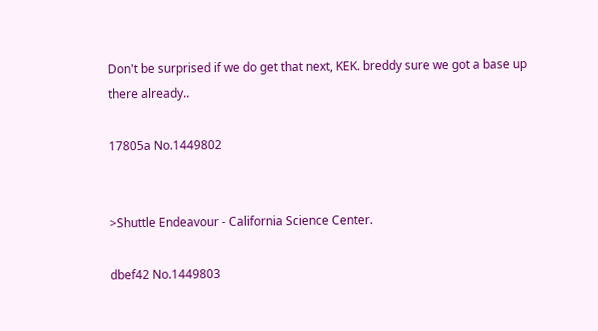Don't be surprised if we do get that next, KEK. breddy sure we got a base up there already..

17805a No.1449802


>Shuttle Endeavour - California Science Center.

dbef42 No.1449803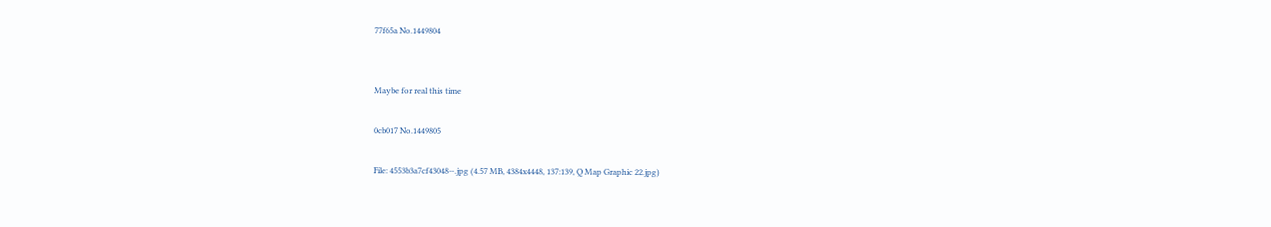77f65a No.1449804


Maybe for real this time

0cb017 No.1449805

File: 4553b3a7cf43048⋯.jpg (4.57 MB, 4384x4448, 137:139, Q Map Graphic 22.jpg)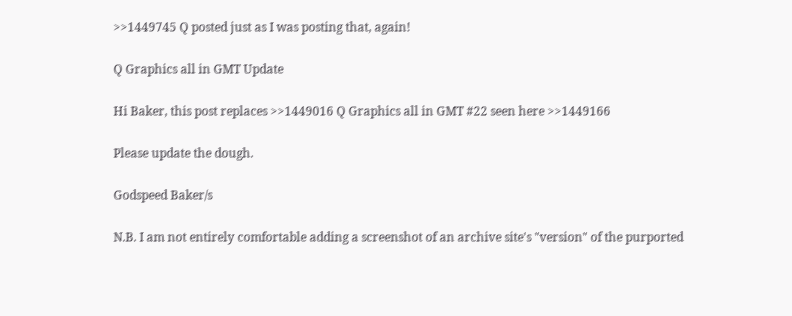>>1449745 Q posted just as I was posting that, again!

Q Graphics all in GMT Update

Hi Baker, this post replaces >>1449016 Q Graphics all in GMT #22 seen here >>1449166

Please update the dough.

Godspeed Baker/s

N.B. I am not entirely comfortable adding a screenshot of an archive site's "version" of the purported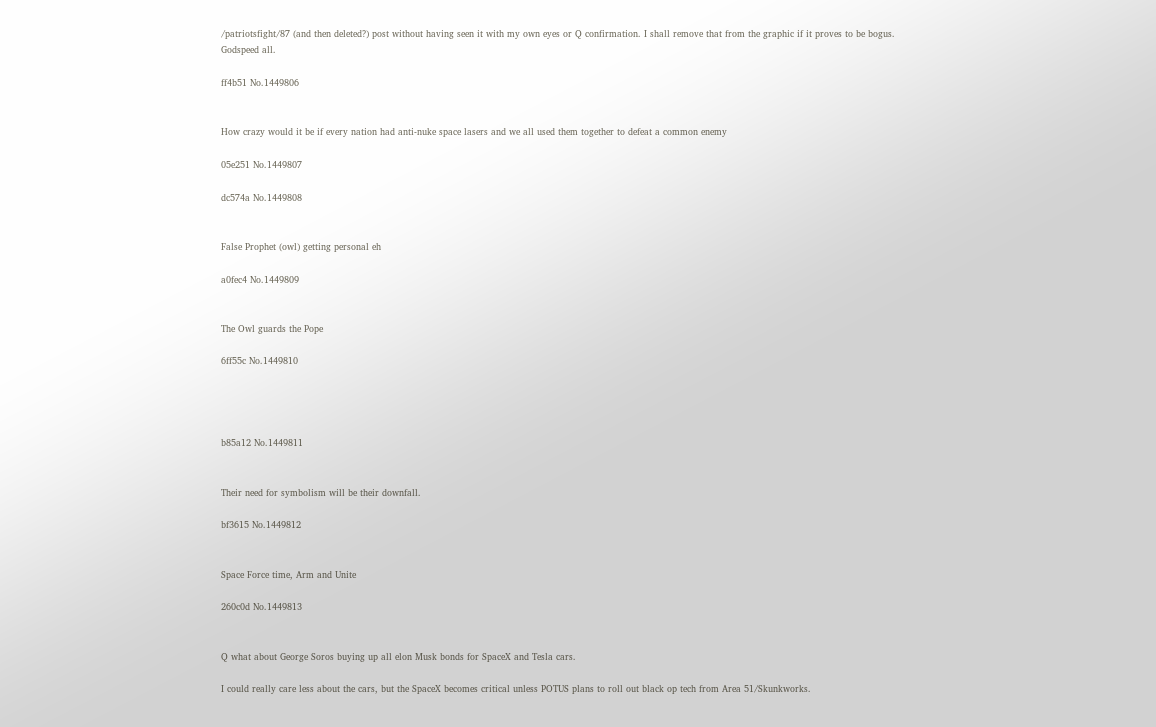/patriotsfight/87 (and then deleted?) post without having seen it with my own eyes or Q confirmation. I shall remove that from the graphic if it proves to be bogus. Godspeed all.

ff4b51 No.1449806


How crazy would it be if every nation had anti-nuke space lasers and we all used them together to defeat a common enemy

05e251 No.1449807

dc574a No.1449808


False Prophet (owl) getting personal eh

a0fec4 No.1449809


The Owl guards the Pope

6ff55c No.1449810




b85a12 No.1449811


Their need for symbolism will be their downfall.

bf3615 No.1449812


Space Force time, Arm and Unite

260c0d No.1449813


Q what about George Soros buying up all elon Musk bonds for SpaceX and Tesla cars.

I could really care less about the cars, but the SpaceX becomes critical unless POTUS plans to roll out black op tech from Area 51/Skunkworks.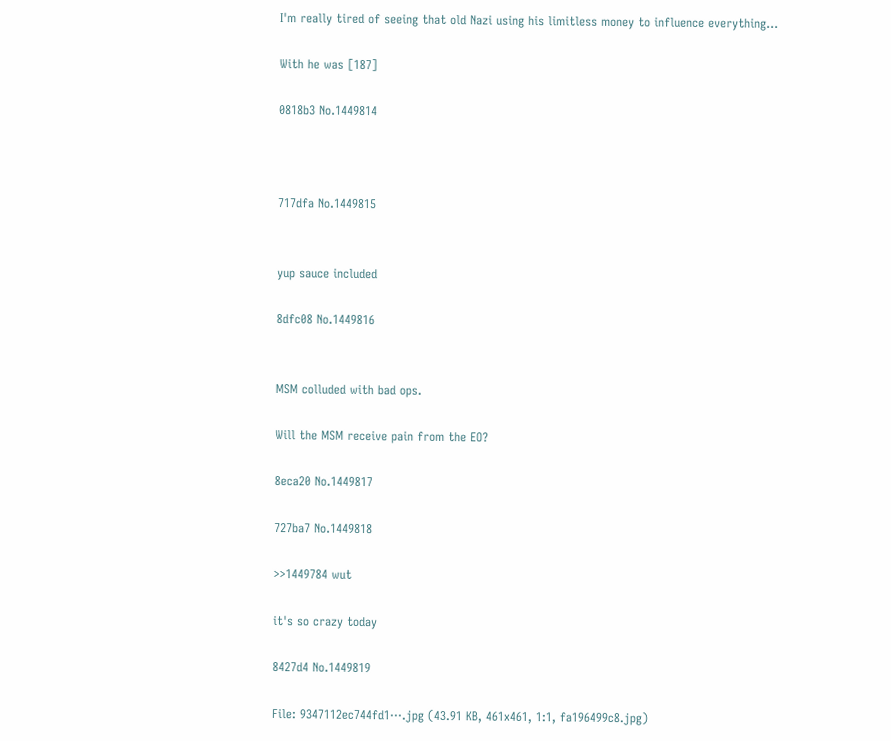I'm really tired of seeing that old Nazi using his limitless money to influence everything…

With he was [187]

0818b3 No.1449814



717dfa No.1449815


yup sauce included

8dfc08 No.1449816


MSM colluded with bad ops.

Will the MSM receive pain from the EO?

8eca20 No.1449817

727ba7 No.1449818

>>1449784 wut

it's so crazy today

8427d4 No.1449819

File: 9347112ec744fd1⋯.jpg (43.91 KB, 461x461, 1:1, fa196499c8.jpg)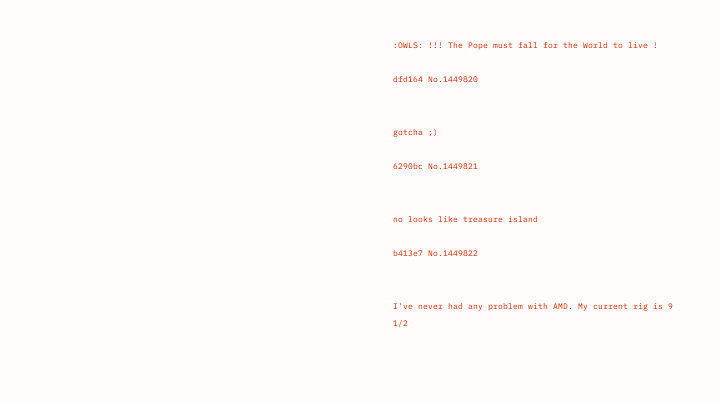:OWLS: !!! The Pope must fall for the World to live !

dfd164 No.1449820


gotcha ;)

6290bc No.1449821


no looks like treasure island

b413e7 No.1449822


I've never had any problem with AMD. My current rig is 9 1/2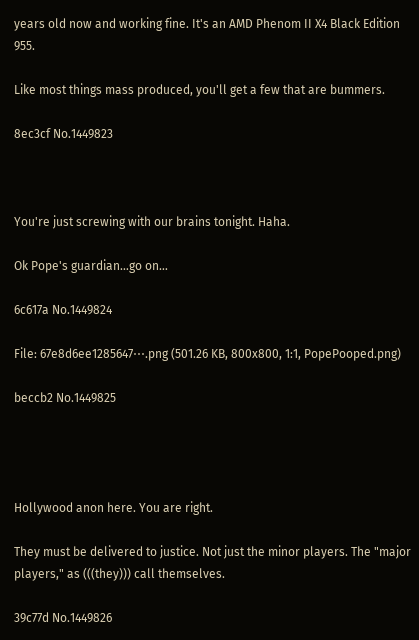years old now and working fine. It's an AMD Phenom II X4 Black Edition 955.

Like most things mass produced, you'll get a few that are bummers.

8ec3cf No.1449823



You're just screwing with our brains tonight. Haha.

Ok Pope's guardian…go on…

6c617a No.1449824

File: 67e8d6ee1285647⋯.png (501.26 KB, 800x800, 1:1, PopePooped.png)

beccb2 No.1449825




Hollywood anon here. You are right.

They must be delivered to justice. Not just the minor players. The "major players," as (((they))) call themselves.

39c77d No.1449826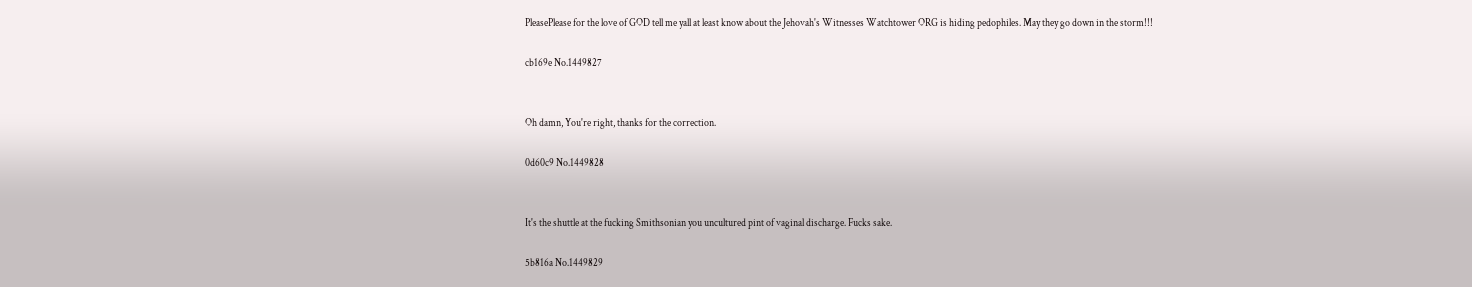PleasePlease for the love of GOD tell me yall at least know about the Jehovah's Witnesses Watchtower ORG is hiding pedophiles. May they go down in the storm!!!

cb169e No.1449827


Oh damn, You're right, thanks for the correction.

0d60c9 No.1449828


It's the shuttle at the fucking Smithsonian you uncultured pint of vaginal discharge. Fucks sake.

5b816a No.1449829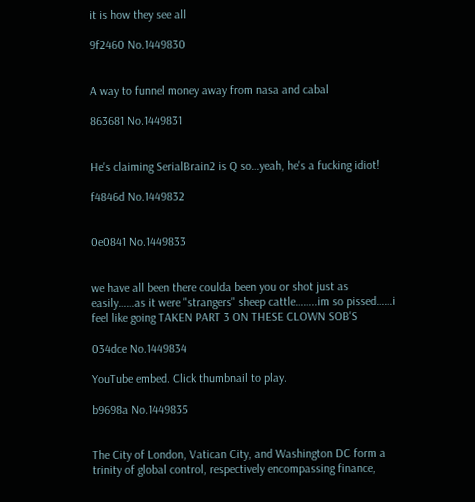it is how they see all

9f2460 No.1449830


A way to funnel money away from nasa and cabal

863681 No.1449831


He's claiming SerialBrain2 is Q so…yeah, he's a fucking idiot!

f4846d No.1449832


0e0841 No.1449833


we have all been there coulda been you or shot just as easily……as it were "strangers" sheep cattle……..im so pissed……i feel like going TAKEN PART 3 ON THESE CLOWN SOB'S

034dce No.1449834

YouTube embed. Click thumbnail to play.

b9698a No.1449835


The City of London, Vatican City, and Washington DC form a trinity of global control, respectively encompassing finance,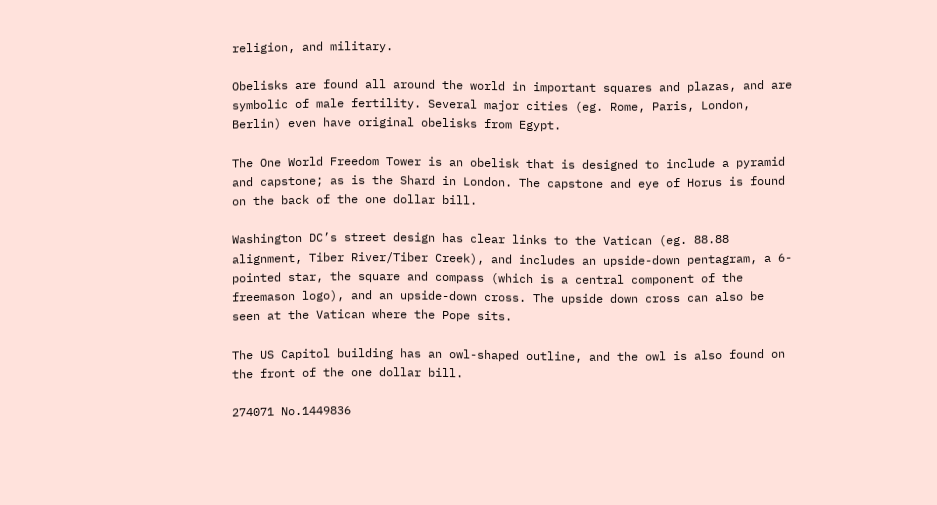religion, and military.

Obelisks are found all around the world in important squares and plazas, and are symbolic of male fertility. Several major cities (eg. Rome, Paris, London, Berlin) even have original obelisks from Egypt.

The One World Freedom Tower is an obelisk that is designed to include a pyramid and capstone; as is the Shard in London. The capstone and eye of Horus is found on the back of the one dollar bill.

Washington DC’s street design has clear links to the Vatican (eg. 88.88 alignment, Tiber River/Tiber Creek), and includes an upside-down pentagram, a 6-pointed star, the square and compass (which is a central component of the freemason logo), and an upside-down cross. The upside down cross can also be seen at the Vatican where the Pope sits.

The US Capitol building has an owl-shaped outline, and the owl is also found on the front of the one dollar bill.

274071 No.1449836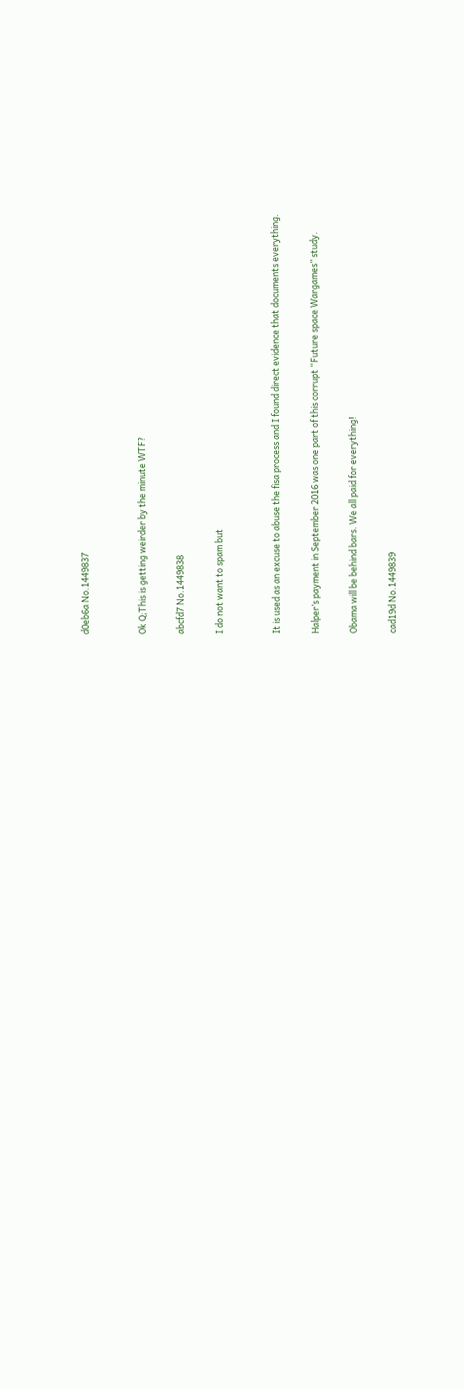d0eb6a No.1449837


Ok Q;This is getting weirder by the minute WTF?

abcfd7 No.1449838

I do not want to spam but


It is used as an excuse to abuse the fisa process and I found direct evidence that documents everything.

Halper’s payment in September 2016 was one part of this corrupt “Future space Wargames” study.

Obama will be behind bars. We all paid for everything!

cad19d No.1449839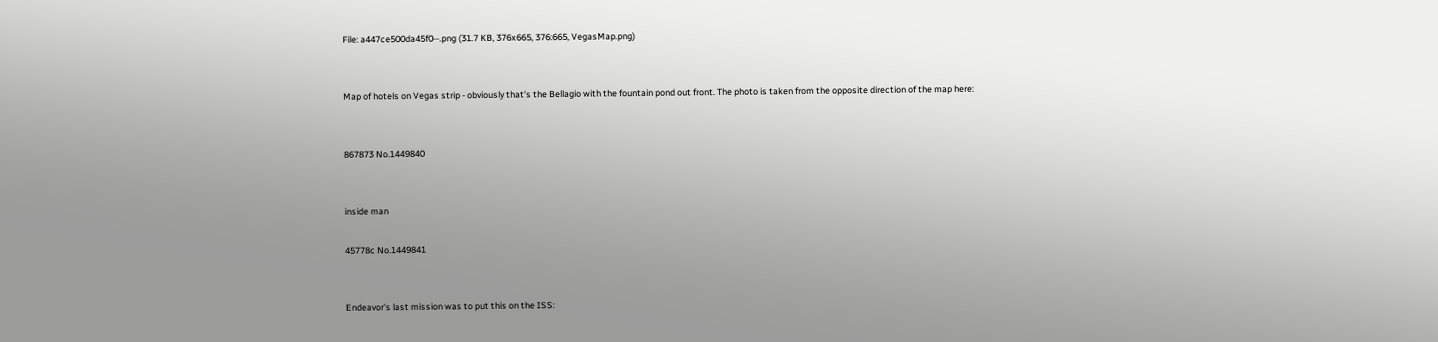File: a447ce500da45f0⋯.png (31.7 KB, 376x665, 376:665, VegasMap.png)


Map of hotels on Vegas strip - obviously that's the Bellagio with the fountain pond out front. The photo is taken from the opposite direction of the map here:


867873 No.1449840


inside man

45778c No.1449841


Endeavor's last mission was to put this on the ISS: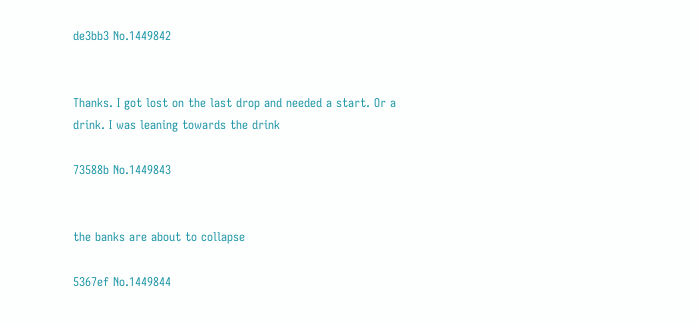de3bb3 No.1449842


Thanks. I got lost on the last drop and needed a start. Or a drink. I was leaning towards the drink

73588b No.1449843


the banks are about to collapse

5367ef No.1449844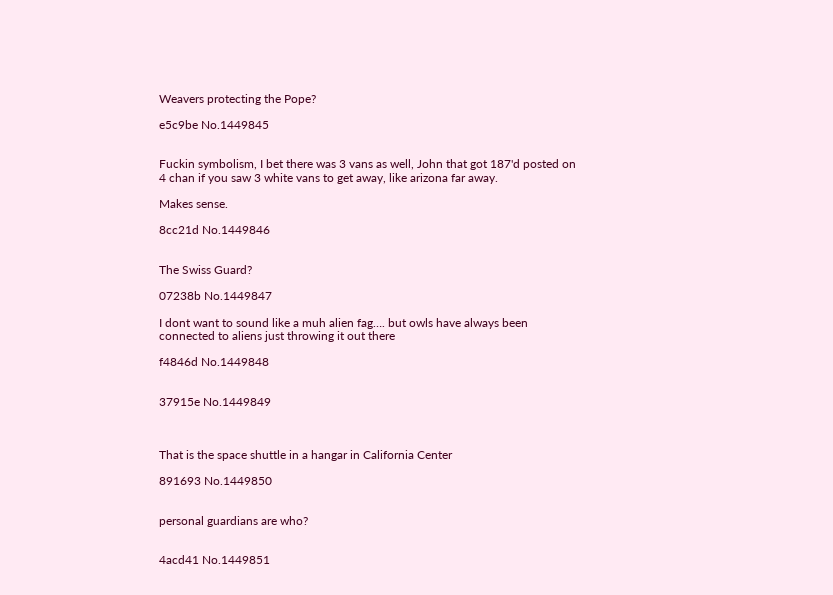Weavers protecting the Pope?

e5c9be No.1449845


Fuckin symbolism, I bet there was 3 vans as well, John that got 187'd posted on 4 chan if you saw 3 white vans to get away, like arizona far away.

Makes sense.

8cc21d No.1449846


The Swiss Guard?

07238b No.1449847

I dont want to sound like a muh alien fag…. but owls have always been connected to aliens just throwing it out there

f4846d No.1449848


37915e No.1449849



That is the space shuttle in a hangar in California Center

891693 No.1449850


personal guardians are who?


4acd41 No.1449851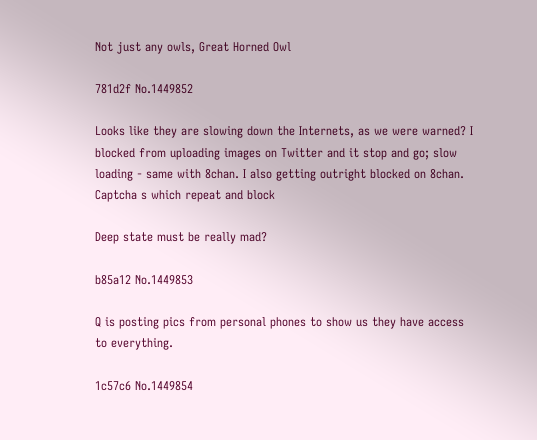Not just any owls, Great Horned Owl

781d2f No.1449852

Looks like they are slowing down the Internets, as we were warned? I blocked from uploading images on Twitter and it stop and go; slow loading - same with 8chan. I also getting outright blocked on 8chan. Captcha s which repeat and block

Deep state must be really mad?

b85a12 No.1449853

Q is posting pics from personal phones to show us they have access to everything.

1c57c6 No.1449854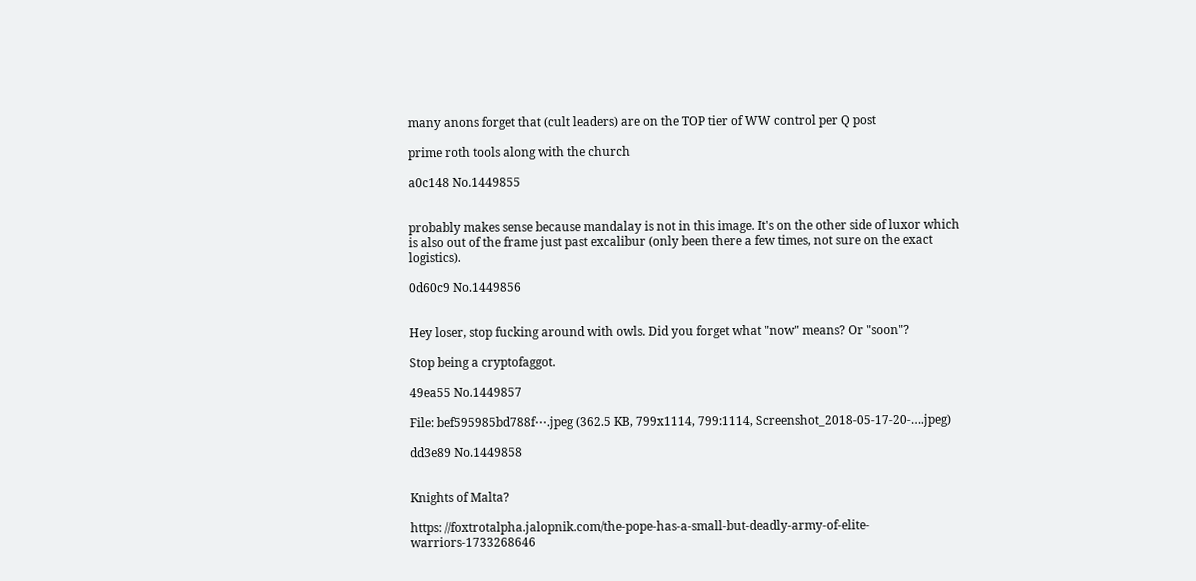many anons forget that (cult leaders) are on the TOP tier of WW control per Q post

prime roth tools along with the church

a0c148 No.1449855


probably makes sense because mandalay is not in this image. It's on the other side of luxor which is also out of the frame just past excalibur (only been there a few times, not sure on the exact logistics).

0d60c9 No.1449856


Hey loser, stop fucking around with owls. Did you forget what "now" means? Or "soon"?

Stop being a cryptofaggot.

49ea55 No.1449857

File: bef595985bd788f⋯.jpeg (362.5 KB, 799x1114, 799:1114, Screenshot_2018-05-17-20-….jpeg)

dd3e89 No.1449858


Knights of Malta?

https: //foxtrotalpha.jalopnik.com/the-pope-has-a-small-but-deadly-army-of-elite-warriors-1733268646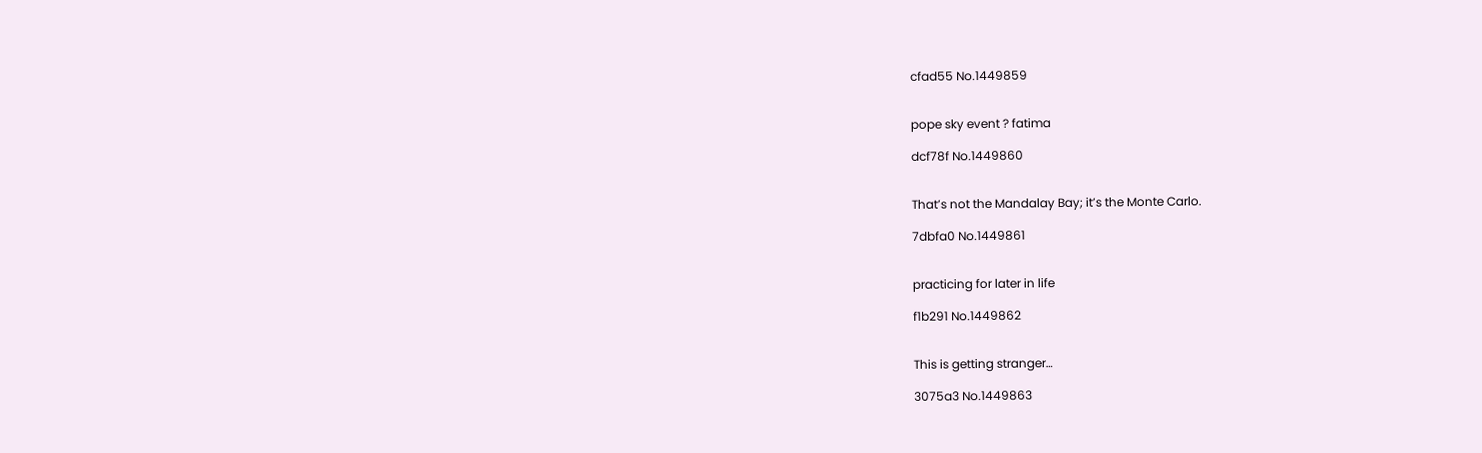cfad55 No.1449859


pope sky event ? fatima

dcf78f No.1449860


That’s not the Mandalay Bay; it’s the Monte Carlo.

7dbfa0 No.1449861


practicing for later in life

f1b291 No.1449862


This is getting stranger…

3075a3 No.1449863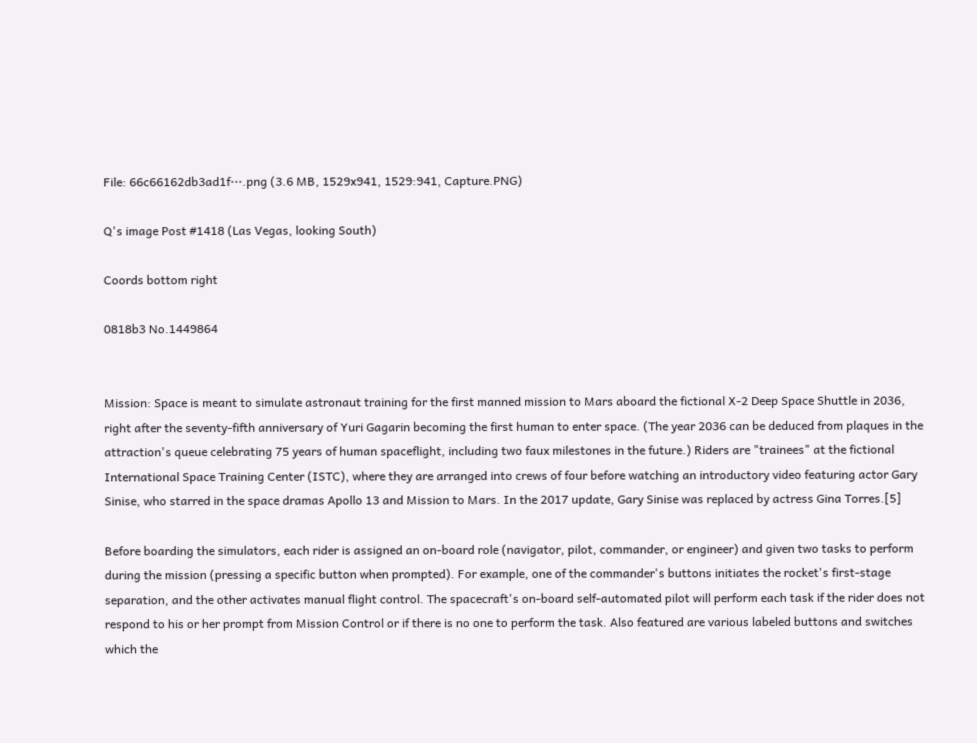File: 66c66162db3ad1f⋯.png (3.6 MB, 1529x941, 1529:941, Capture.PNG)

Q's image Post #1418 (Las Vegas, looking South)

Coords bottom right

0818b3 No.1449864


Mission: Space is meant to simulate astronaut training for the first manned mission to Mars aboard the fictional X-2 Deep Space Shuttle in 2036, right after the seventy-fifth anniversary of Yuri Gagarin becoming the first human to enter space. (The year 2036 can be deduced from plaques in the attraction's queue celebrating 75 years of human spaceflight, including two faux milestones in the future.) Riders are "trainees" at the fictional International Space Training Center (ISTC), where they are arranged into crews of four before watching an introductory video featuring actor Gary Sinise, who starred in the space dramas Apollo 13 and Mission to Mars. In the 2017 update, Gary Sinise was replaced by actress Gina Torres.[5]

Before boarding the simulators, each rider is assigned an on-board role (navigator, pilot, commander, or engineer) and given two tasks to perform during the mission (pressing a specific button when prompted). For example, one of the commander's buttons initiates the rocket's first-stage separation, and the other activates manual flight control. The spacecraft's on-board self-automated pilot will perform each task if the rider does not respond to his or her prompt from Mission Control or if there is no one to perform the task. Also featured are various labeled buttons and switches which the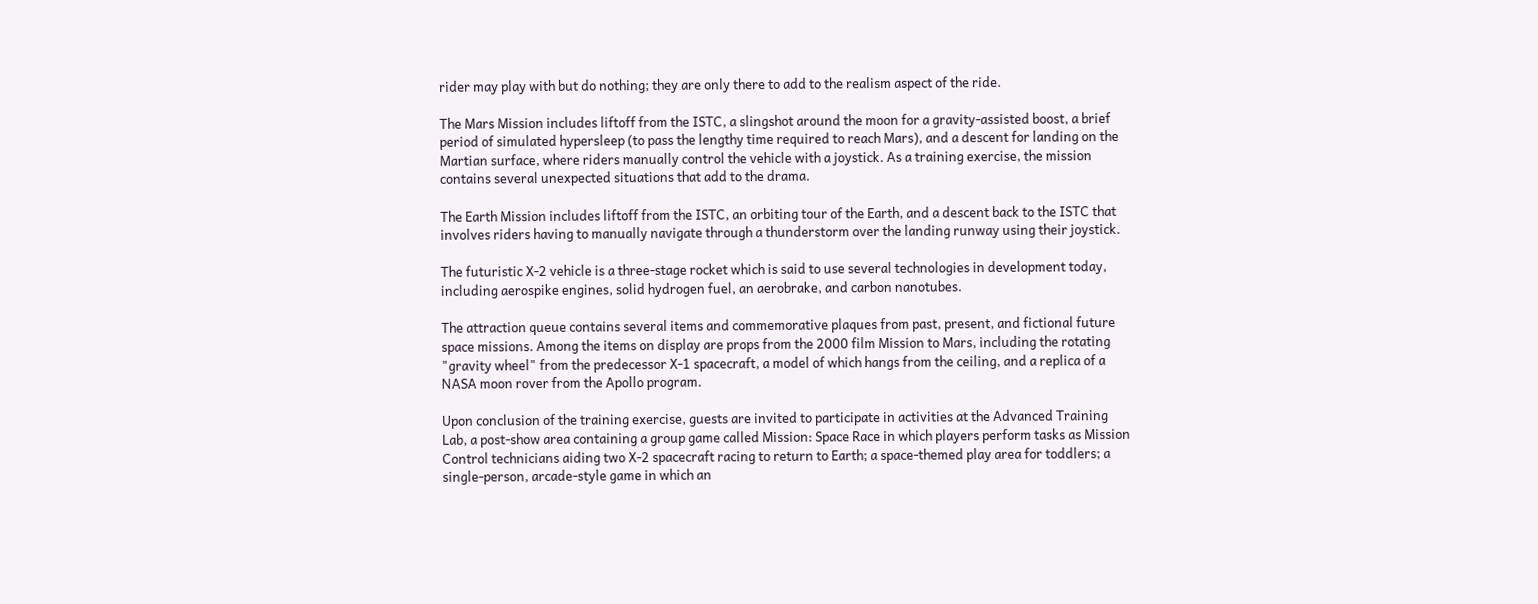rider may play with but do nothing; they are only there to add to the realism aspect of the ride.

The Mars Mission includes liftoff from the ISTC, a slingshot around the moon for a gravity-assisted boost, a brief period of simulated hypersleep (to pass the lengthy time required to reach Mars), and a descent for landing on the Martian surface, where riders manually control the vehicle with a joystick. As a training exercise, the mission contains several unexpected situations that add to the drama.

The Earth Mission includes liftoff from the ISTC, an orbiting tour of the Earth, and a descent back to the ISTC that involves riders having to manually navigate through a thunderstorm over the landing runway using their joystick.

The futuristic X-2 vehicle is a three-stage rocket which is said to use several technologies in development today, including aerospike engines, solid hydrogen fuel, an aerobrake, and carbon nanotubes.

The attraction queue contains several items and commemorative plaques from past, present, and fictional future space missions. Among the items on display are props from the 2000 film Mission to Mars, including the rotating "gravity wheel" from the predecessor X-1 spacecraft, a model of which hangs from the ceiling, and a replica of a NASA moon rover from the Apollo program.

Upon conclusion of the training exercise, guests are invited to participate in activities at the Advanced Training Lab, a post-show area containing a group game called Mission: Space Race in which players perform tasks as Mission Control technicians aiding two X-2 spacecraft racing to return to Earth; a space-themed play area for toddlers; a single-person, arcade-style game in which an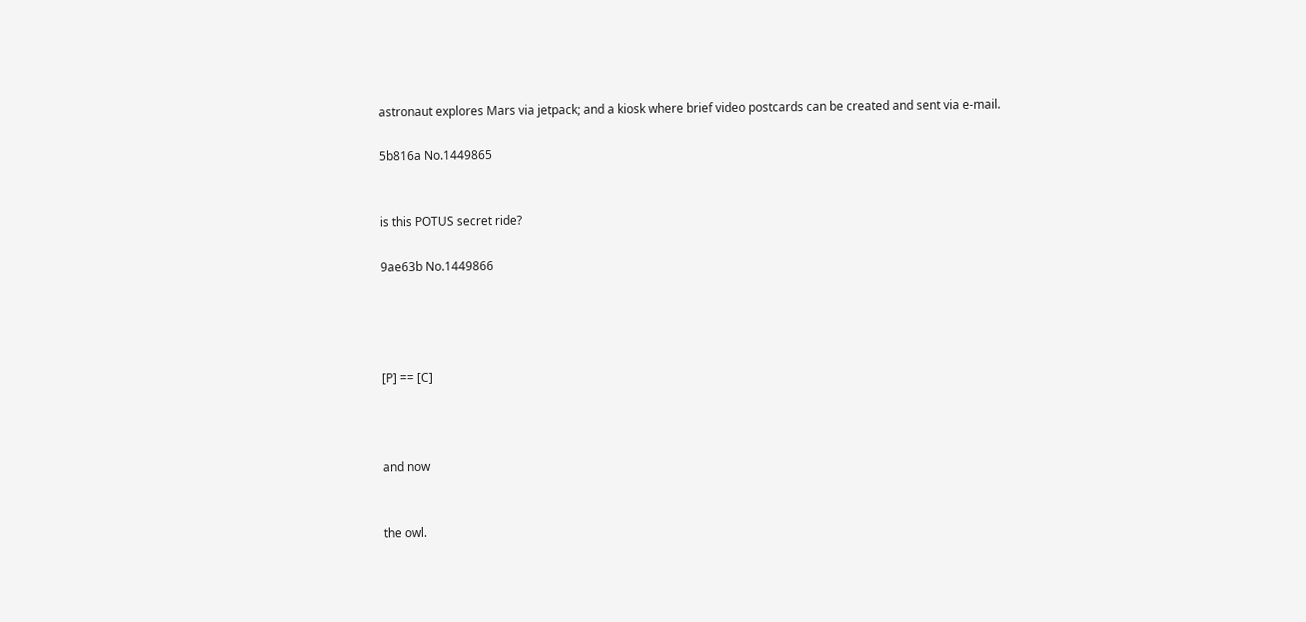astronaut explores Mars via jetpack; and a kiosk where brief video postcards can be created and sent via e-mail.

5b816a No.1449865


is this POTUS secret ride?

9ae63b No.1449866




[P] == [C]



and now


the owl.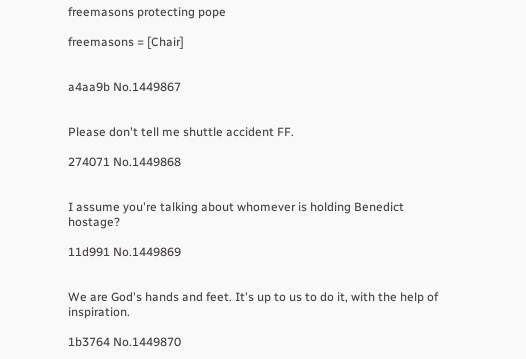freemasons protecting pope

freemasons = [Chair]


a4aa9b No.1449867


Please don't tell me shuttle accident FF.

274071 No.1449868


I assume you're talking about whomever is holding Benedict hostage?

11d991 No.1449869


We are God's hands and feet. It's up to us to do it, with the help of inspiration.

1b3764 No.1449870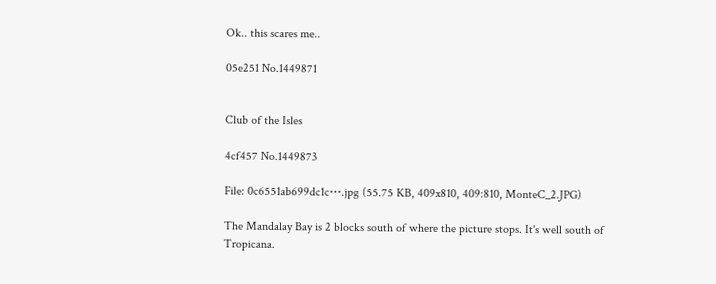Ok.. this scares me..

05e251 No.1449871


Club of the Isles

4cf457 No.1449873

File: 0c6551ab699dc1c⋯.jpg (55.75 KB, 409x810, 409:810, MonteC_2.JPG)

The Mandalay Bay is 2 blocks south of where the picture stops. It's well south of Tropicana.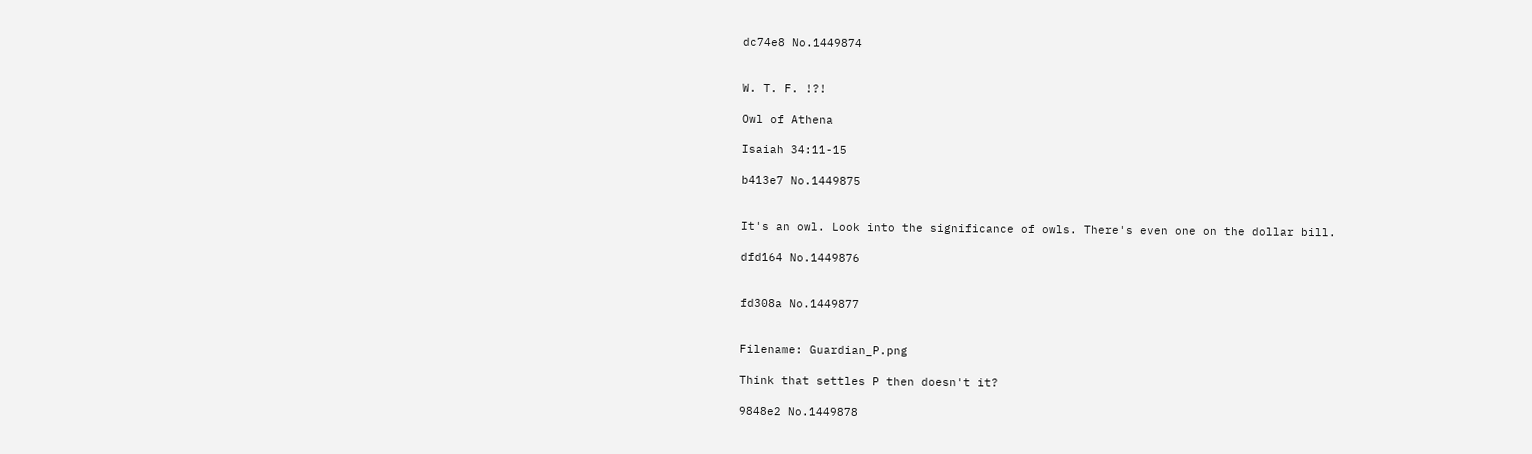dc74e8 No.1449874


W. T. F. !?!

Owl of Athena

Isaiah 34:11-15

b413e7 No.1449875


It's an owl. Look into the significance of owls. There's even one on the dollar bill.

dfd164 No.1449876


fd308a No.1449877


Filename: Guardian_P.png

Think that settles P then doesn't it?

9848e2 No.1449878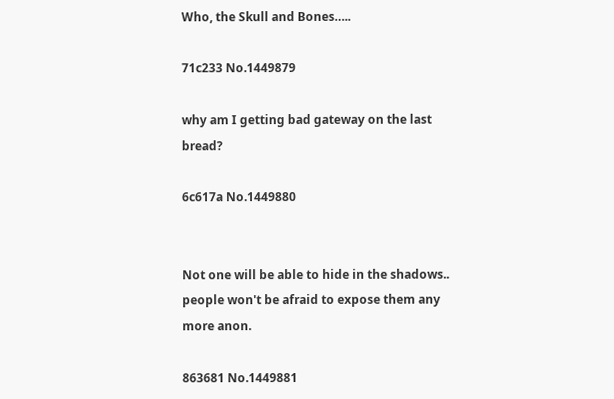Who, the Skull and Bones…..

71c233 No.1449879

why am I getting bad gateway on the last bread?

6c617a No.1449880


Not one will be able to hide in the shadows.. people won't be afraid to expose them any more anon.

863681 No.1449881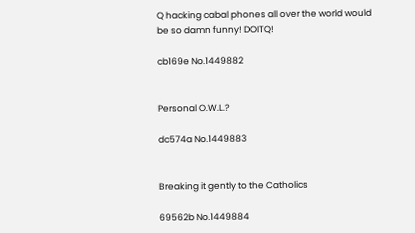Q hacking cabal phones all over the world would be so damn funny! DOITQ!

cb169e No.1449882


Personal O.W.L.?

dc574a No.1449883


Breaking it gently to the Catholics

69562b No.1449884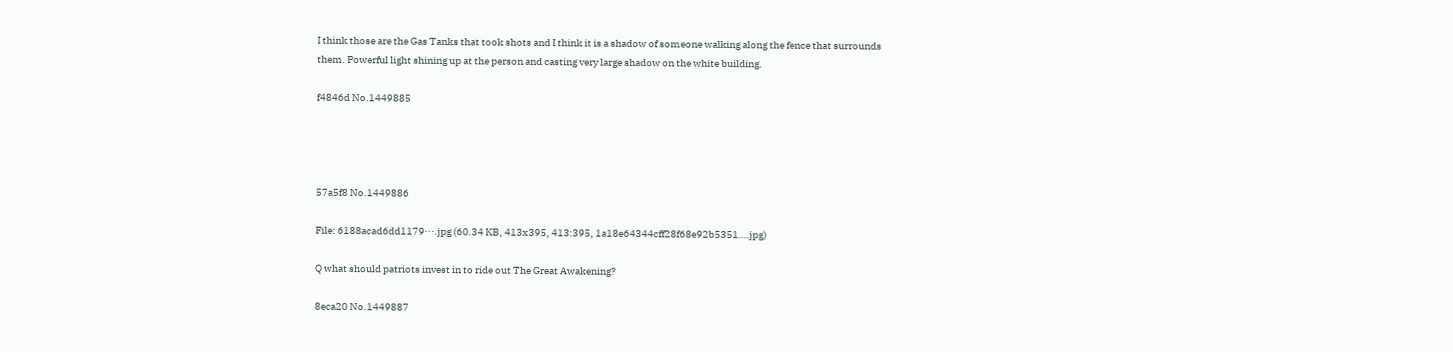I think those are the Gas Tanks that took shots and I think it is a shadow of someone walking along the fence that surrounds them. Powerful light shining up at the person and casting very large shadow on the white building.

f4846d No.1449885




57a5f8 No.1449886

File: 6188acad6dd1179⋯.jpg (60.34 KB, 413x395, 413:395, 1a18e64344cff28f68e92b5351….jpg)

Q what should patriots invest in to ride out The Great Awakening?

8eca20 No.1449887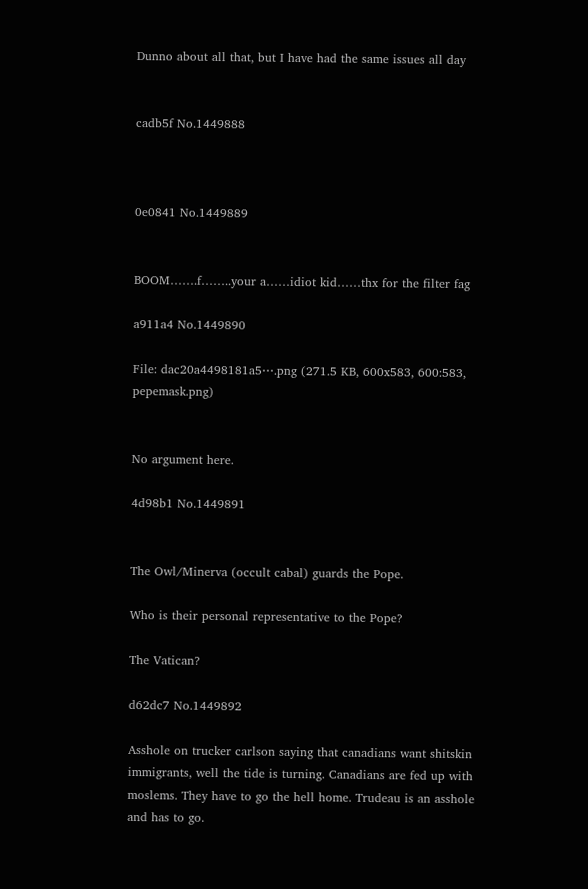Dunno about all that, but I have had the same issues all day


cadb5f No.1449888



0e0841 No.1449889


BOOM…….f……..your a……idiot kid……thx for the filter fag

a911a4 No.1449890

File: dac20a4498181a5⋯.png (271.5 KB, 600x583, 600:583, pepemask.png)


No argument here.

4d98b1 No.1449891


The Owl/Minerva (occult cabal) guards the Pope.

Who is their personal representative to the Pope?

The Vatican?

d62dc7 No.1449892

Asshole on trucker carlson saying that canadians want shitskin immigrants, well the tide is turning. Canadians are fed up with moslems. They have to go the hell home. Trudeau is an asshole and has to go.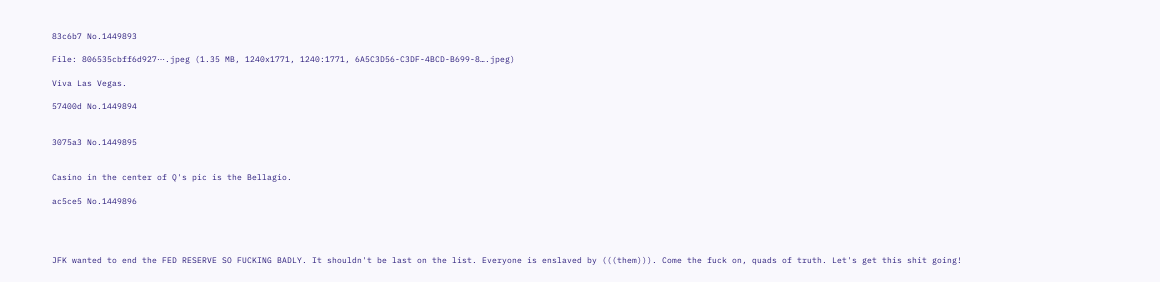83c6b7 No.1449893

File: 806535cbff6d927⋯.jpeg (1.35 MB, 1240x1771, 1240:1771, 6A5C3D56-C3DF-4BCD-B699-8….jpeg)

Viva Las Vegas.

57400d No.1449894


3075a3 No.1449895


Casino in the center of Q's pic is the Bellagio.

ac5ce5 No.1449896




JFK wanted to end the FED RESERVE SO FUCKING BADLY. It shouldn't be last on the list. Everyone is enslaved by (((them))). Come the fuck on, quads of truth. Let's get this shit going!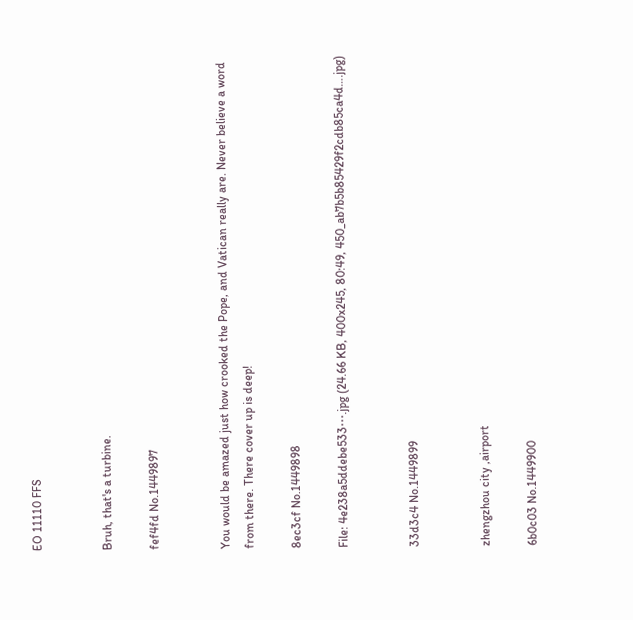EO 11110 FFS


Bruh, that's a turbine.

fef4fd No.1449897


You would be amazed just how crooked the Pope, and Vatican really are. Never believe a word from there. There cover up is deep!

8ec3cf No.1449898

File: 4e238a5ddebe533⋯.jpg (24.66 KB, 400x245, 80:49, 450_ab7b5b85429f2cdb85ca4d….jpg)


33d3c4 No.1449899


zhengzhou city ,airport

6b0c03 No.1449900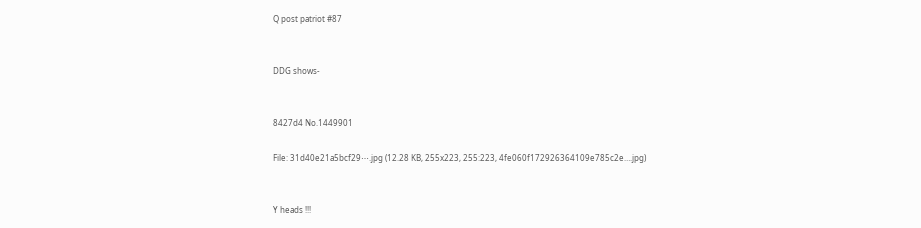Q post patriot #87


DDG shows-


8427d4 No.1449901

File: 31d40e21a5bcf29⋯.jpg (12.28 KB, 255x223, 255:223, 4fe060f172926364109e785c2e….jpg)


Y heads !!!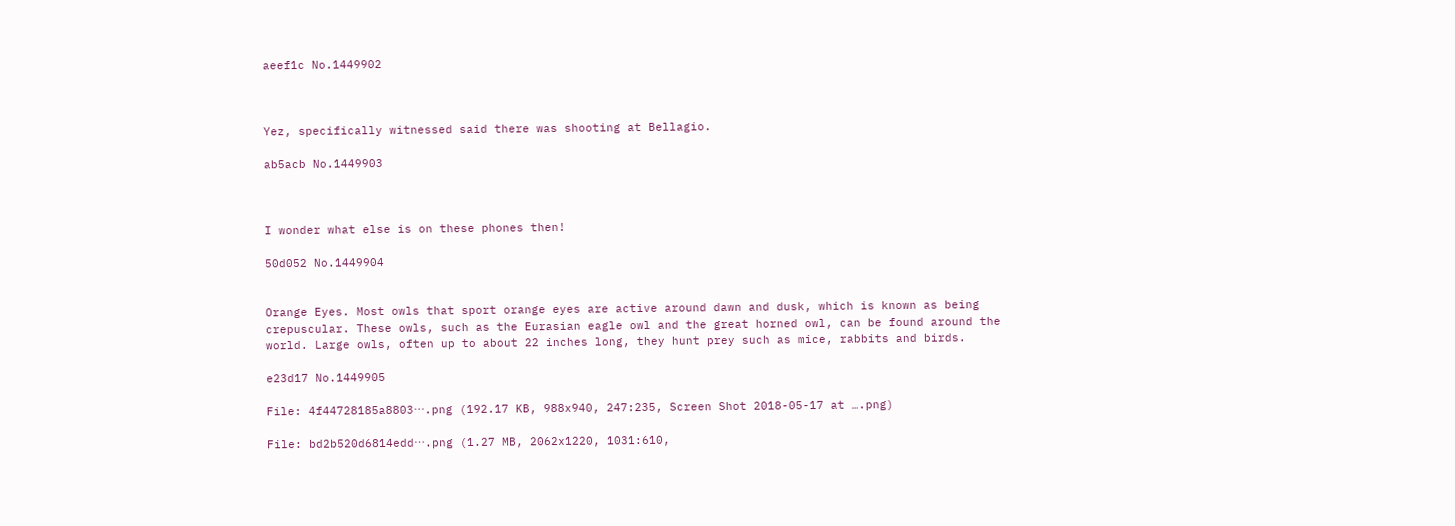aeef1c No.1449902



Yez, specifically witnessed said there was shooting at Bellagio.

ab5acb No.1449903



I wonder what else is on these phones then!

50d052 No.1449904


Orange Eyes. Most owls that sport orange eyes are active around dawn and dusk, which is known as being crepuscular. These owls, such as the Eurasian eagle owl and the great horned owl, can be found around the world. Large owls, often up to about 22 inches long, they hunt prey such as mice, rabbits and birds.

e23d17 No.1449905

File: 4f44728185a8803⋯.png (192.17 KB, 988x940, 247:235, Screen Shot 2018-05-17 at ….png)

File: bd2b520d6814edd⋯.png (1.27 MB, 2062x1220, 1031:610,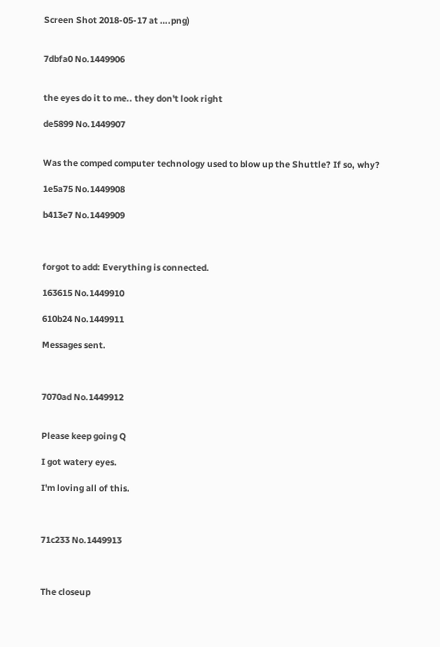Screen Shot 2018-05-17 at ….png)


7dbfa0 No.1449906


the eyes do it to me.. they don't look right

de5899 No.1449907


Was the comped computer technology used to blow up the Shuttle? If so, why?

1e5a75 No.1449908

b413e7 No.1449909



forgot to add: Everything is connected.

163615 No.1449910

610b24 No.1449911

Messages sent.



7070ad No.1449912


Please keep going Q

I got watery eyes.

I'm loving all of this.



71c233 No.1449913



The closeup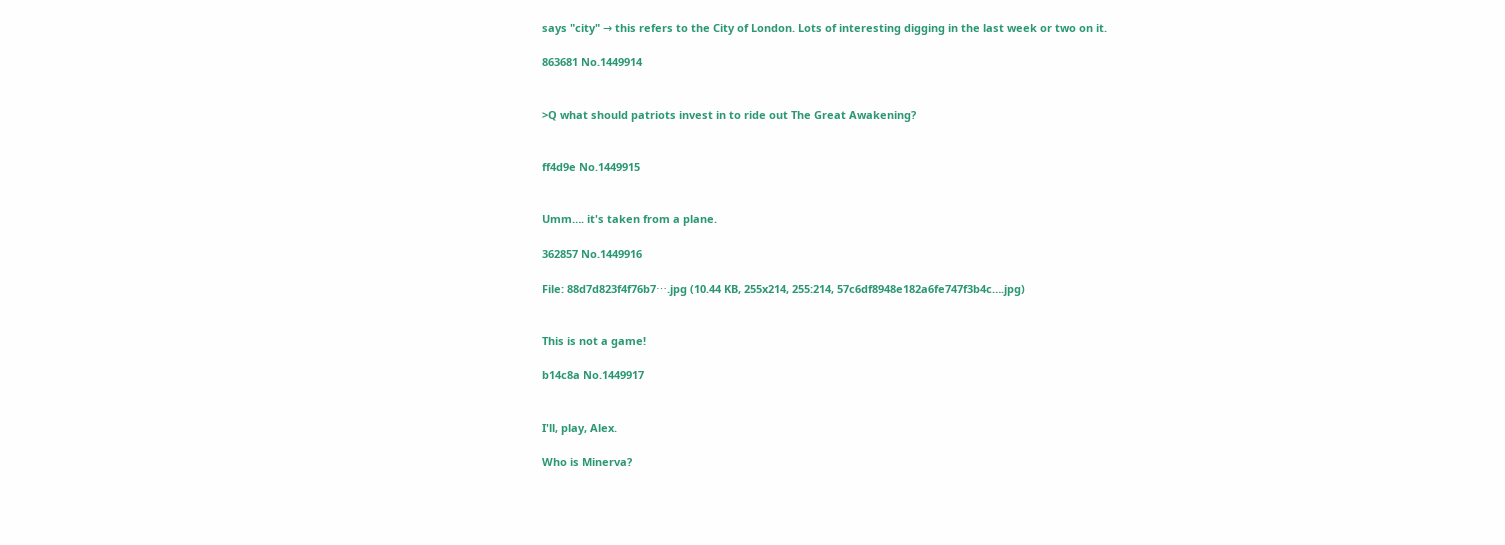says "city" → this refers to the City of London. Lots of interesting digging in the last week or two on it.

863681 No.1449914


>Q what should patriots invest in to ride out The Great Awakening?


ff4d9e No.1449915


Umm…. it's taken from a plane.

362857 No.1449916

File: 88d7d823f4f76b7⋯.jpg (10.44 KB, 255x214, 255:214, 57c6df8948e182a6fe747f3b4c….jpg)


This is not a game!

b14c8a No.1449917


I'll, play, Alex.

Who is Minerva?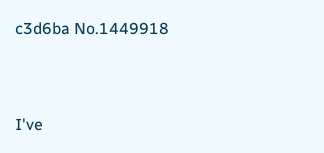c3d6ba No.1449918



I've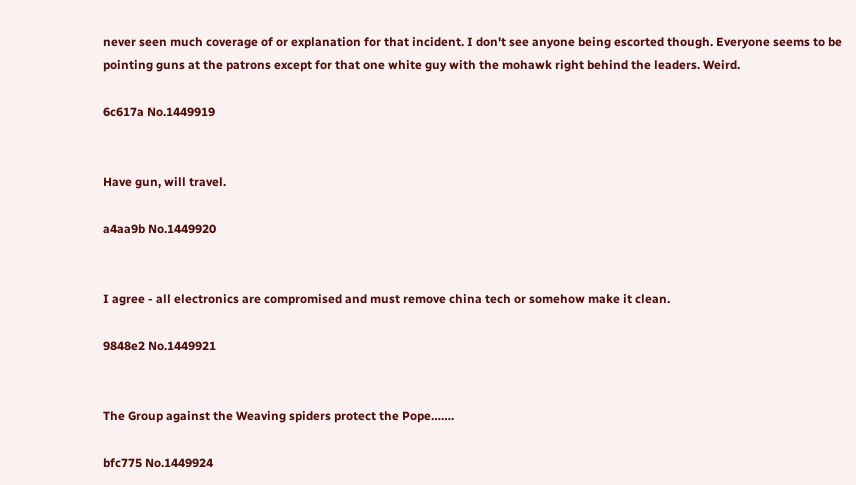never seen much coverage of or explanation for that incident. I don't see anyone being escorted though. Everyone seems to be pointing guns at the patrons except for that one white guy with the mohawk right behind the leaders. Weird.

6c617a No.1449919


Have gun, will travel.

a4aa9b No.1449920


I agree - all electronics are compromised and must remove china tech or somehow make it clean.

9848e2 No.1449921


The Group against the Weaving spiders protect the Pope…….

bfc775 No.1449924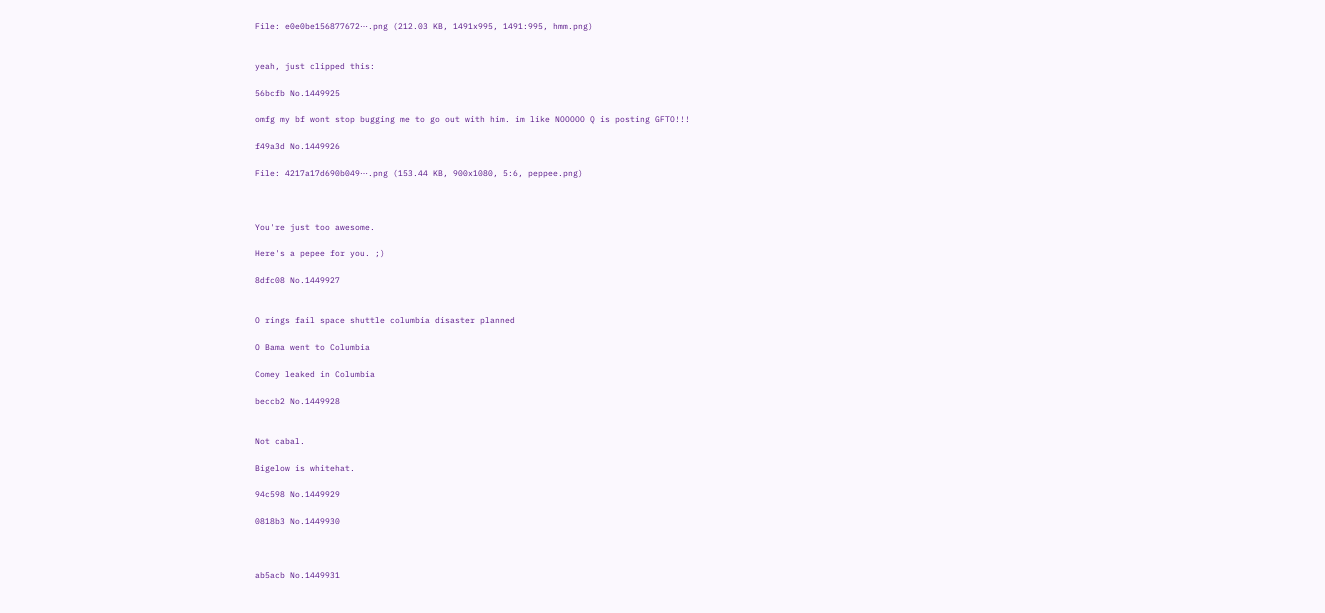File: e0e0be156877672⋯.png (212.03 KB, 1491x995, 1491:995, hmm.png)


yeah, just clipped this:

56bcfb No.1449925

omfg my bf wont stop bugging me to go out with him. im like NOOOOO Q is posting GFTO!!!

f49a3d No.1449926

File: 4217a17d690b049⋯.png (153.44 KB, 900x1080, 5:6, peppee.png)



You're just too awesome.

Here's a pepee for you. ;)

8dfc08 No.1449927


O rings fail space shuttle columbia disaster planned

O Bama went to Columbia

Comey leaked in Columbia

beccb2 No.1449928


Not cabal.

Bigelow is whitehat.

94c598 No.1449929

0818b3 No.1449930



ab5acb No.1449931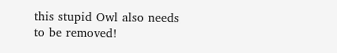this stupid Owl also needs to be removed!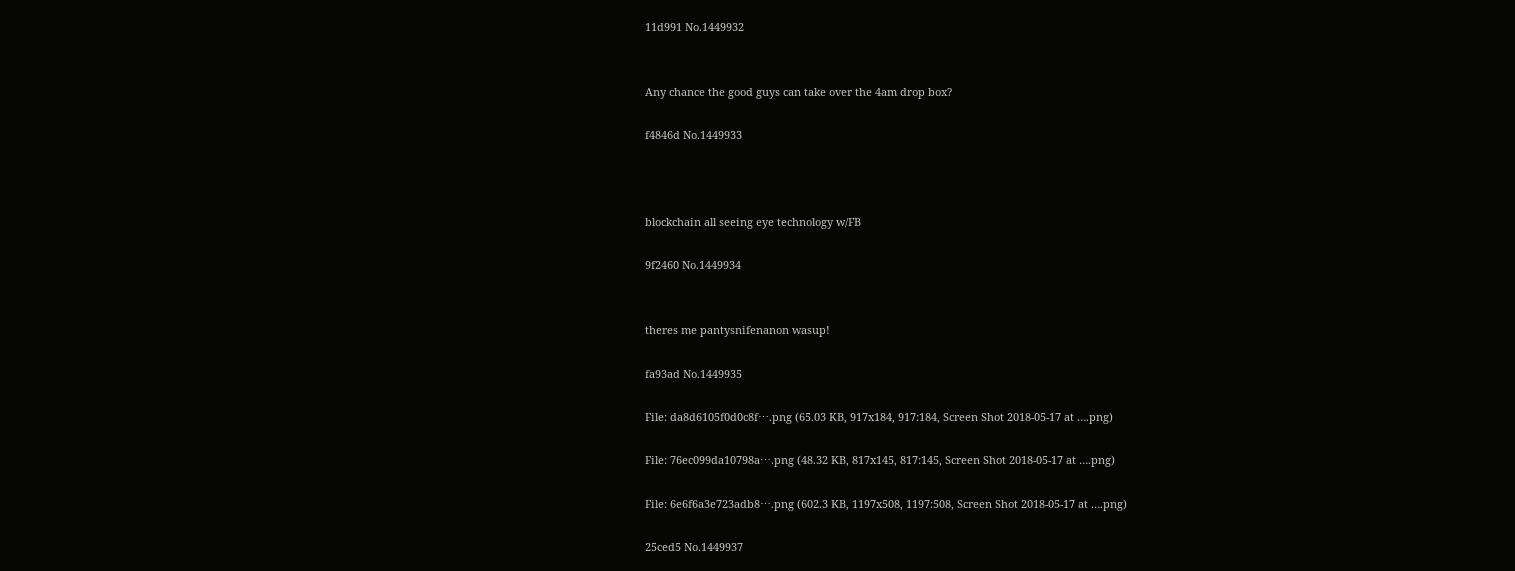11d991 No.1449932


Any chance the good guys can take over the 4am drop box?

f4846d No.1449933



blockchain all seeing eye technology w/FB

9f2460 No.1449934


theres me pantysnifenanon wasup!

fa93ad No.1449935

File: da8d6105f0d0c8f⋯.png (65.03 KB, 917x184, 917:184, Screen Shot 2018-05-17 at ….png)

File: 76ec099da10798a⋯.png (48.32 KB, 817x145, 817:145, Screen Shot 2018-05-17 at ….png)

File: 6e6f6a3e723adb8⋯.png (602.3 KB, 1197x508, 1197:508, Screen Shot 2018-05-17 at ….png)

25ced5 No.1449937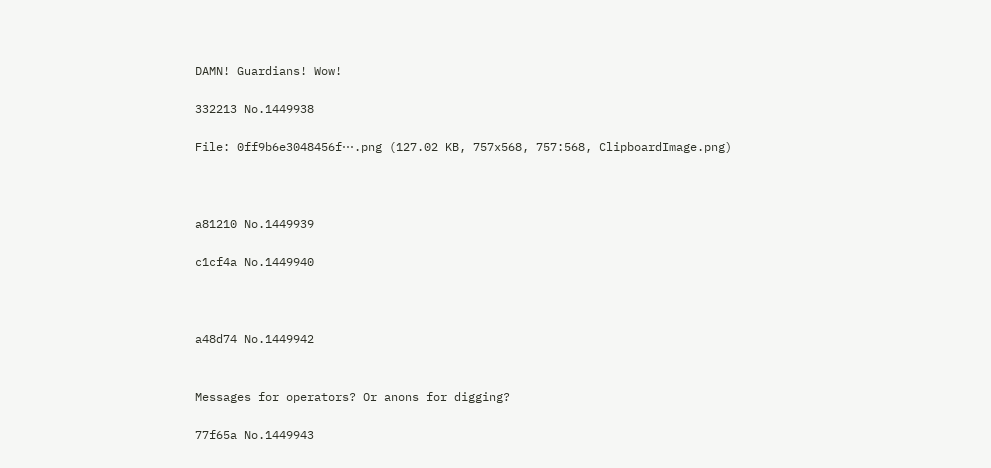DAMN! Guardians! Wow!

332213 No.1449938

File: 0ff9b6e3048456f⋯.png (127.02 KB, 757x568, 757:568, ClipboardImage.png)



a81210 No.1449939

c1cf4a No.1449940



a48d74 No.1449942


Messages for operators? Or anons for digging?

77f65a No.1449943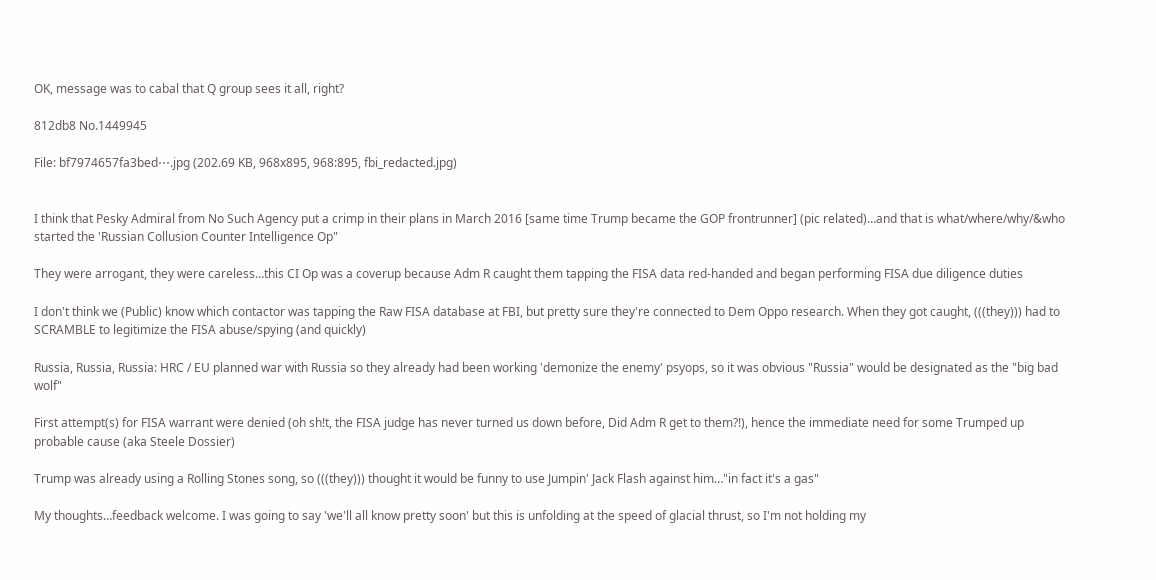OK, message was to cabal that Q group sees it all, right?

812db8 No.1449945

File: bf7974657fa3bed⋯.jpg (202.69 KB, 968x895, 968:895, fbi_redacted.jpg)


I think that Pesky Admiral from No Such Agency put a crimp in their plans in March 2016 [same time Trump became the GOP frontrunner] (pic related)…and that is what/where/why/&who started the 'Russian Collusion Counter Intelligence Op"

They were arrogant, they were careless…this CI Op was a coverup because Adm R caught them tapping the FISA data red-handed and began performing FISA due diligence duties

I don't think we (Public) know which contactor was tapping the Raw FISA database at FBI, but pretty sure they're connected to Dem Oppo research. When they got caught, (((they))) had to SCRAMBLE to legitimize the FISA abuse/spying (and quickly)

Russia, Russia, Russia: HRC / EU planned war with Russia so they already had been working 'demonize the enemy' psyops, so it was obvious "Russia" would be designated as the "big bad wolf"

First attempt(s) for FISA warrant were denied (oh sh!t, the FISA judge has never turned us down before, Did Adm R get to them?!), hence the immediate need for some Trumped up probable cause (aka Steele Dossier)

Trump was already using a Rolling Stones song, so (((they))) thought it would be funny to use Jumpin' Jack Flash against him…"in fact it's a gas"

My thoughts…feedback welcome. I was going to say 'we'll all know pretty soon' but this is unfolding at the speed of glacial thrust, so I'm not holding my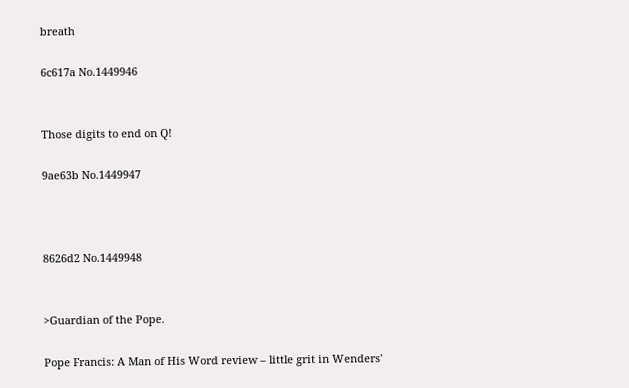breath

6c617a No.1449946


Those digits to end on Q!

9ae63b No.1449947



8626d2 No.1449948


>Guardian of the Pope.

Pope Francis: A Man of His Word review – little grit in Wenders'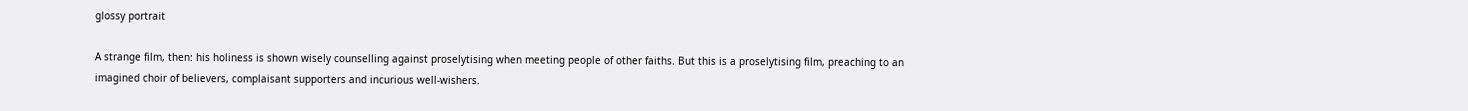glossy portrait

A strange film, then: his holiness is shown wisely counselling against proselytising when meeting people of other faiths. But this is a proselytising film, preaching to an imagined choir of believers, complaisant supporters and incurious well-wishers.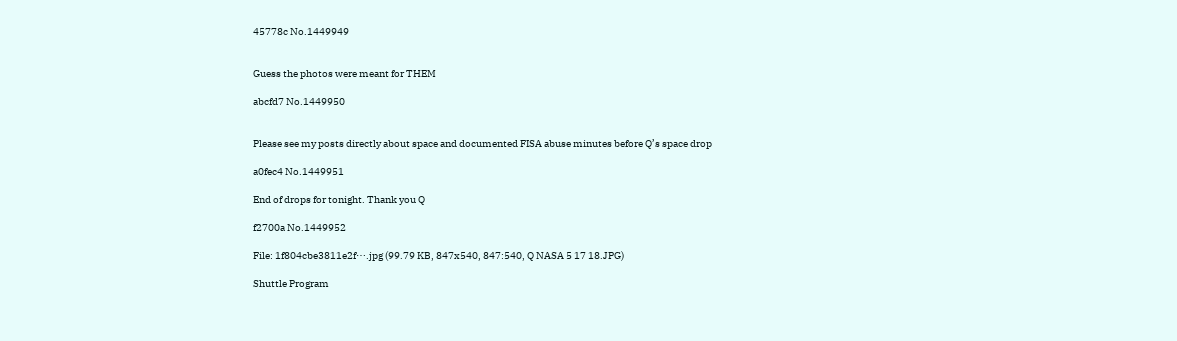45778c No.1449949


Guess the photos were meant for THEM

abcfd7 No.1449950


Please see my posts directly about space and documented FISA abuse minutes before Q’s space drop

a0fec4 No.1449951

End of drops for tonight. Thank you Q

f2700a No.1449952

File: 1f804cbe3811e2f⋯.jpg (99.79 KB, 847x540, 847:540, Q NASA 5 17 18.JPG)

Shuttle Program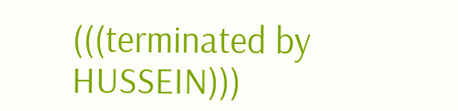(((terminated by HUSSEIN)))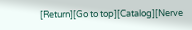[Return][Go to top][Catalog][Nerve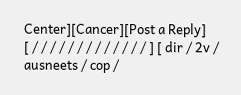Center][Cancer][Post a Reply]
[ / / / / / / / / / / / / / ] [ dir / 2v / ausneets / cop /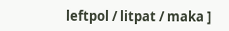leftpol / litpat / maka ]